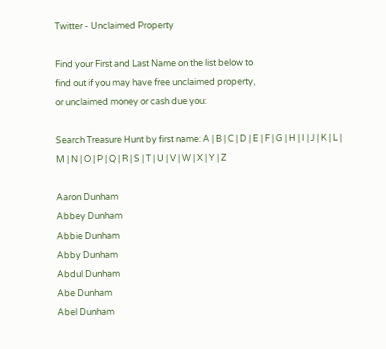Twitter - Unclaimed Property

Find your First and Last Name on the list below to
find out if you may have free unclaimed property,
or unclaimed money or cash due you:

Search Treasure Hunt by first name: A | B | C | D | E | F | G | H | I | J | K | L | M | N | O | P | Q | R | S | T | U | V | W | X | Y | Z

Aaron Dunham
Abbey Dunham
Abbie Dunham
Abby Dunham
Abdul Dunham
Abe Dunham
Abel Dunham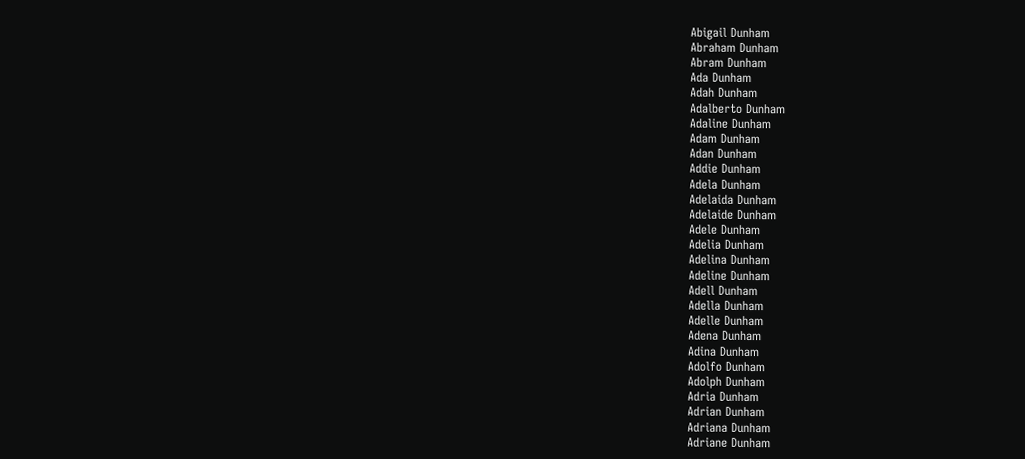Abigail Dunham
Abraham Dunham
Abram Dunham
Ada Dunham
Adah Dunham
Adalberto Dunham
Adaline Dunham
Adam Dunham
Adan Dunham
Addie Dunham
Adela Dunham
Adelaida Dunham
Adelaide Dunham
Adele Dunham
Adelia Dunham
Adelina Dunham
Adeline Dunham
Adell Dunham
Adella Dunham
Adelle Dunham
Adena Dunham
Adina Dunham
Adolfo Dunham
Adolph Dunham
Adria Dunham
Adrian Dunham
Adriana Dunham
Adriane Dunham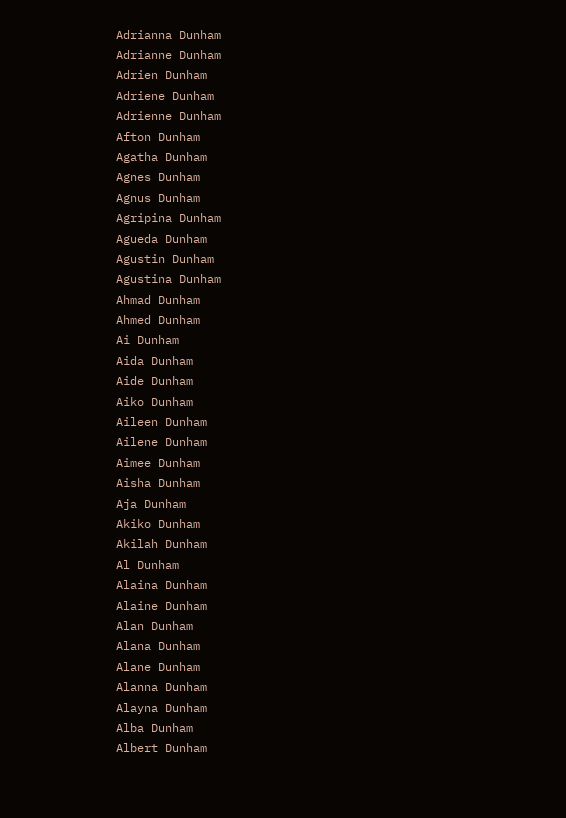Adrianna Dunham
Adrianne Dunham
Adrien Dunham
Adriene Dunham
Adrienne Dunham
Afton Dunham
Agatha Dunham
Agnes Dunham
Agnus Dunham
Agripina Dunham
Agueda Dunham
Agustin Dunham
Agustina Dunham
Ahmad Dunham
Ahmed Dunham
Ai Dunham
Aida Dunham
Aide Dunham
Aiko Dunham
Aileen Dunham
Ailene Dunham
Aimee Dunham
Aisha Dunham
Aja Dunham
Akiko Dunham
Akilah Dunham
Al Dunham
Alaina Dunham
Alaine Dunham
Alan Dunham
Alana Dunham
Alane Dunham
Alanna Dunham
Alayna Dunham
Alba Dunham
Albert Dunham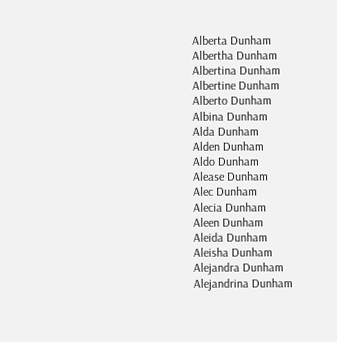Alberta Dunham
Albertha Dunham
Albertina Dunham
Albertine Dunham
Alberto Dunham
Albina Dunham
Alda Dunham
Alden Dunham
Aldo Dunham
Alease Dunham
Alec Dunham
Alecia Dunham
Aleen Dunham
Aleida Dunham
Aleisha Dunham
Alejandra Dunham
Alejandrina Dunham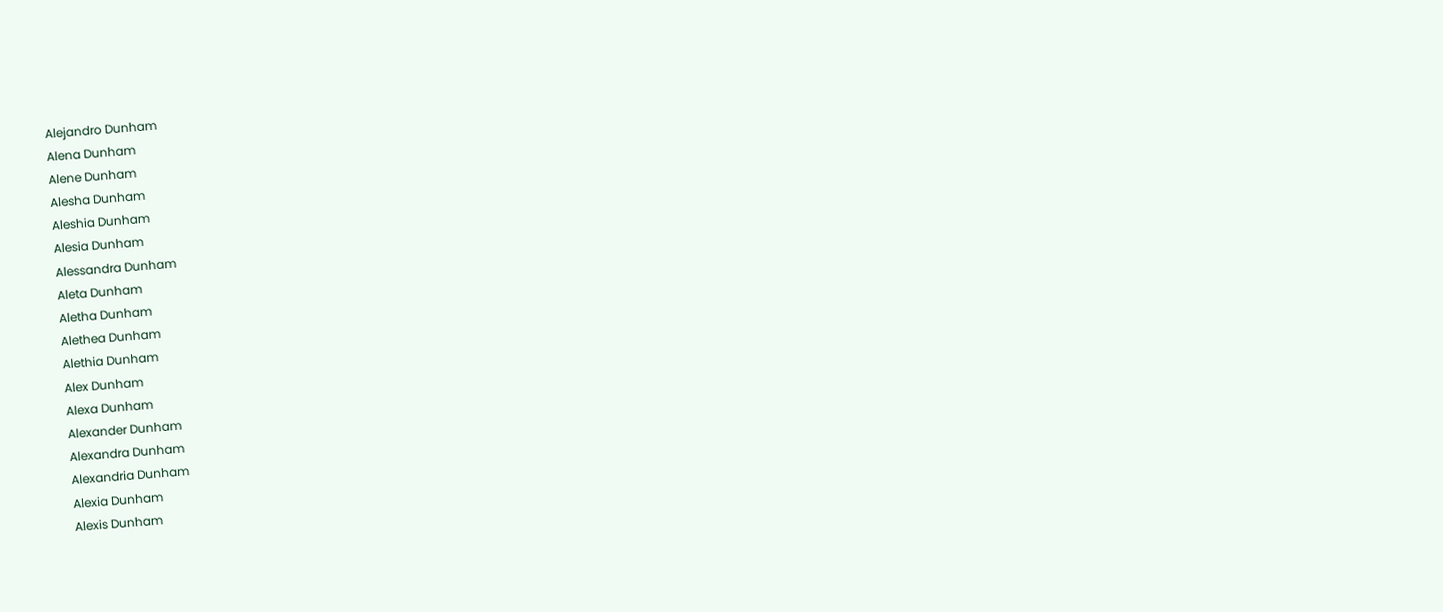Alejandro Dunham
Alena Dunham
Alene Dunham
Alesha Dunham
Aleshia Dunham
Alesia Dunham
Alessandra Dunham
Aleta Dunham
Aletha Dunham
Alethea Dunham
Alethia Dunham
Alex Dunham
Alexa Dunham
Alexander Dunham
Alexandra Dunham
Alexandria Dunham
Alexia Dunham
Alexis Dunham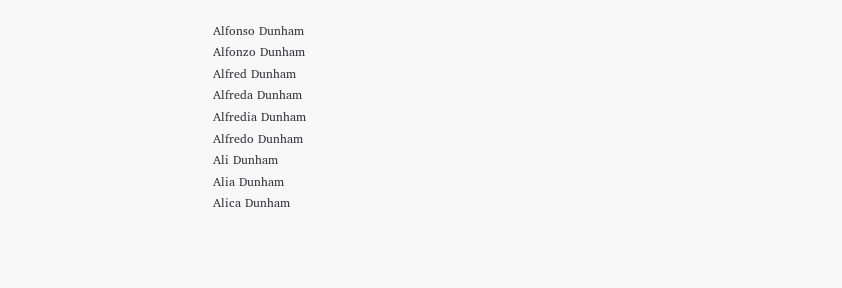Alfonso Dunham
Alfonzo Dunham
Alfred Dunham
Alfreda Dunham
Alfredia Dunham
Alfredo Dunham
Ali Dunham
Alia Dunham
Alica Dunham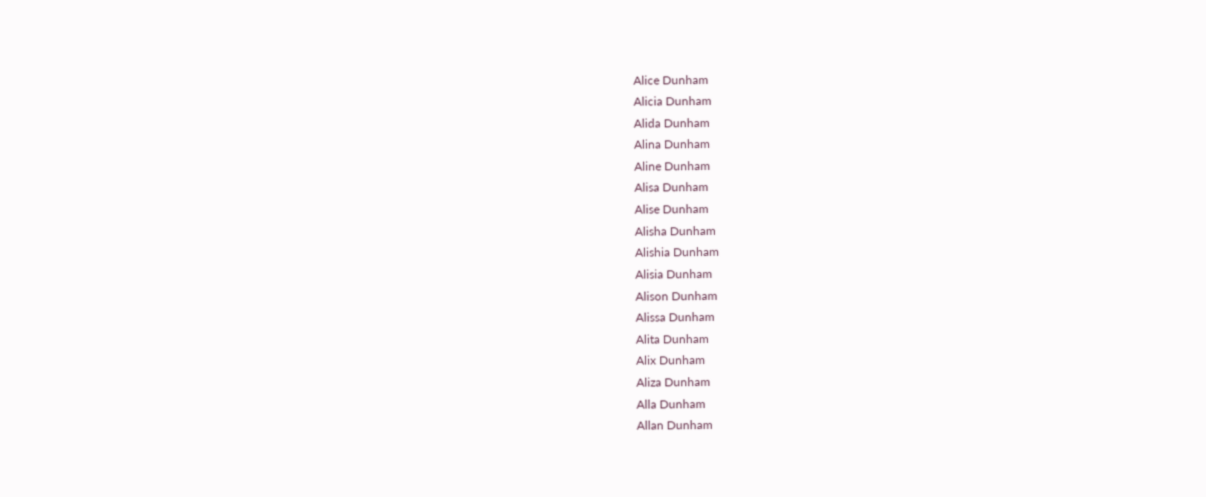Alice Dunham
Alicia Dunham
Alida Dunham
Alina Dunham
Aline Dunham
Alisa Dunham
Alise Dunham
Alisha Dunham
Alishia Dunham
Alisia Dunham
Alison Dunham
Alissa Dunham
Alita Dunham
Alix Dunham
Aliza Dunham
Alla Dunham
Allan Dunham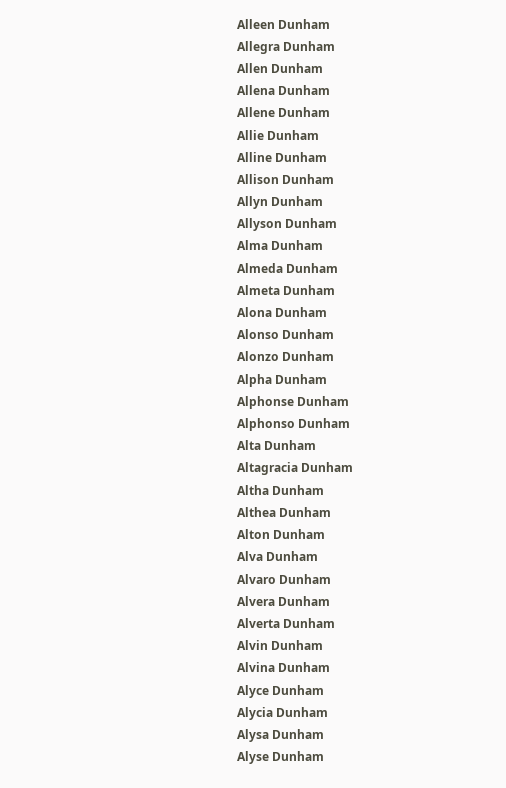Alleen Dunham
Allegra Dunham
Allen Dunham
Allena Dunham
Allene Dunham
Allie Dunham
Alline Dunham
Allison Dunham
Allyn Dunham
Allyson Dunham
Alma Dunham
Almeda Dunham
Almeta Dunham
Alona Dunham
Alonso Dunham
Alonzo Dunham
Alpha Dunham
Alphonse Dunham
Alphonso Dunham
Alta Dunham
Altagracia Dunham
Altha Dunham
Althea Dunham
Alton Dunham
Alva Dunham
Alvaro Dunham
Alvera Dunham
Alverta Dunham
Alvin Dunham
Alvina Dunham
Alyce Dunham
Alycia Dunham
Alysa Dunham
Alyse Dunham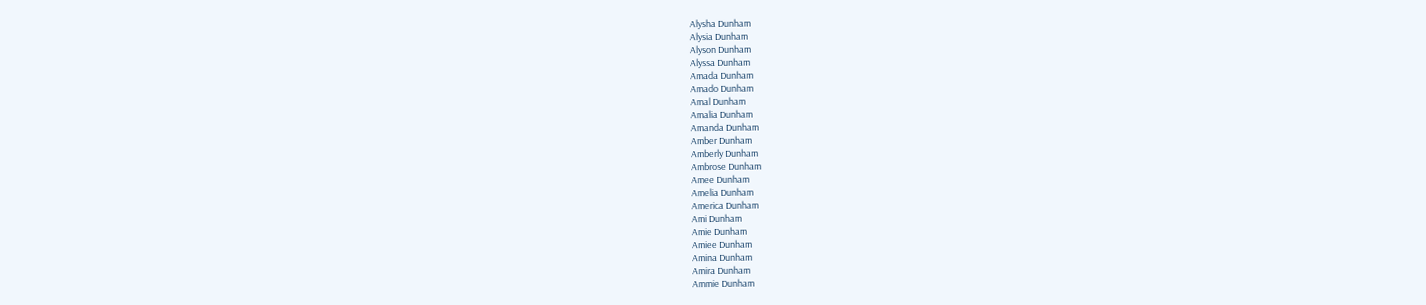Alysha Dunham
Alysia Dunham
Alyson Dunham
Alyssa Dunham
Amada Dunham
Amado Dunham
Amal Dunham
Amalia Dunham
Amanda Dunham
Amber Dunham
Amberly Dunham
Ambrose Dunham
Amee Dunham
Amelia Dunham
America Dunham
Ami Dunham
Amie Dunham
Amiee Dunham
Amina Dunham
Amira Dunham
Ammie Dunham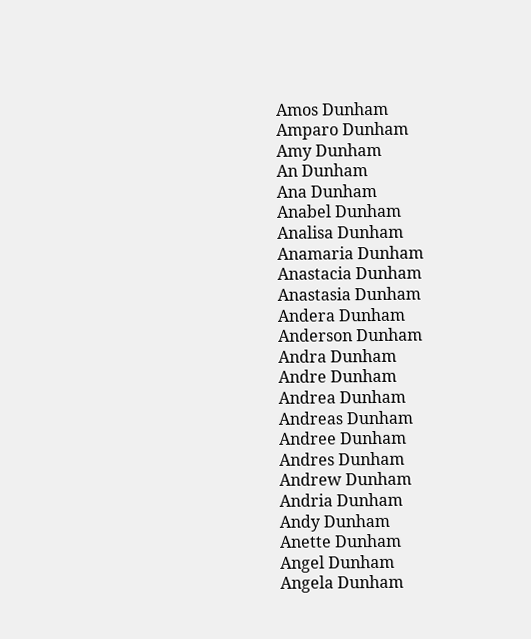Amos Dunham
Amparo Dunham
Amy Dunham
An Dunham
Ana Dunham
Anabel Dunham
Analisa Dunham
Anamaria Dunham
Anastacia Dunham
Anastasia Dunham
Andera Dunham
Anderson Dunham
Andra Dunham
Andre Dunham
Andrea Dunham
Andreas Dunham
Andree Dunham
Andres Dunham
Andrew Dunham
Andria Dunham
Andy Dunham
Anette Dunham
Angel Dunham
Angela Dunham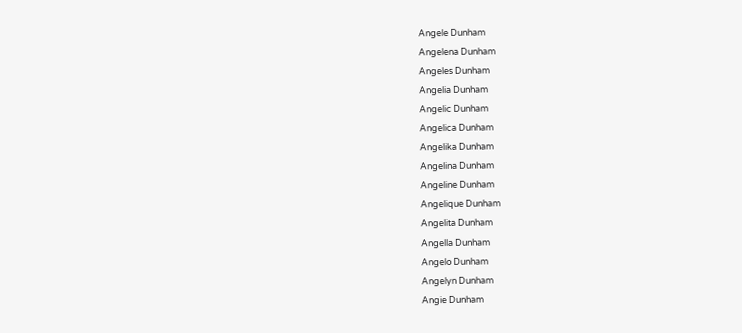Angele Dunham
Angelena Dunham
Angeles Dunham
Angelia Dunham
Angelic Dunham
Angelica Dunham
Angelika Dunham
Angelina Dunham
Angeline Dunham
Angelique Dunham
Angelita Dunham
Angella Dunham
Angelo Dunham
Angelyn Dunham
Angie Dunham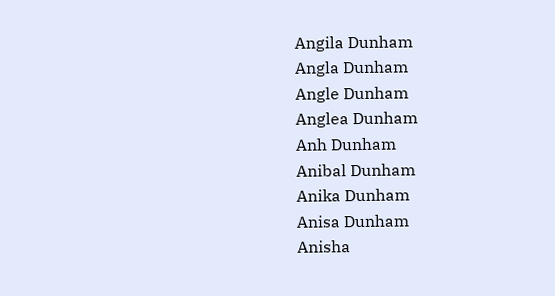Angila Dunham
Angla Dunham
Angle Dunham
Anglea Dunham
Anh Dunham
Anibal Dunham
Anika Dunham
Anisa Dunham
Anisha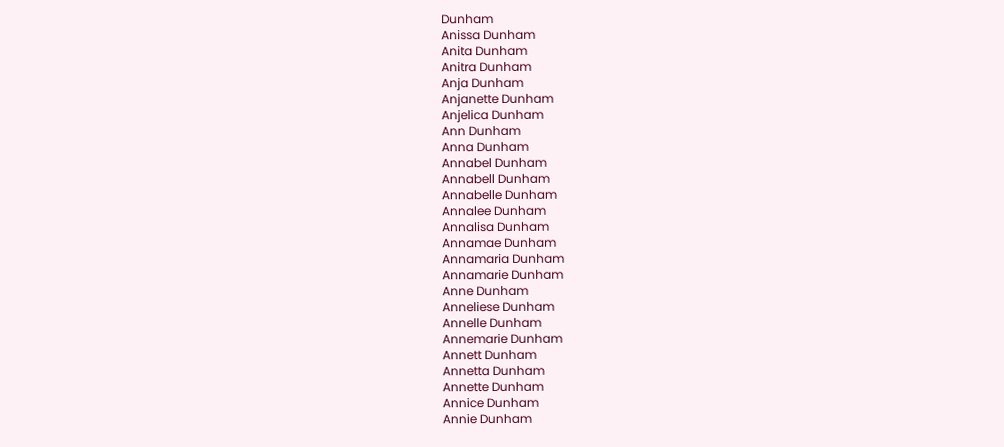Dunham
Anissa Dunham
Anita Dunham
Anitra Dunham
Anja Dunham
Anjanette Dunham
Anjelica Dunham
Ann Dunham
Anna Dunham
Annabel Dunham
Annabell Dunham
Annabelle Dunham
Annalee Dunham
Annalisa Dunham
Annamae Dunham
Annamaria Dunham
Annamarie Dunham
Anne Dunham
Anneliese Dunham
Annelle Dunham
Annemarie Dunham
Annett Dunham
Annetta Dunham
Annette Dunham
Annice Dunham
Annie Dunham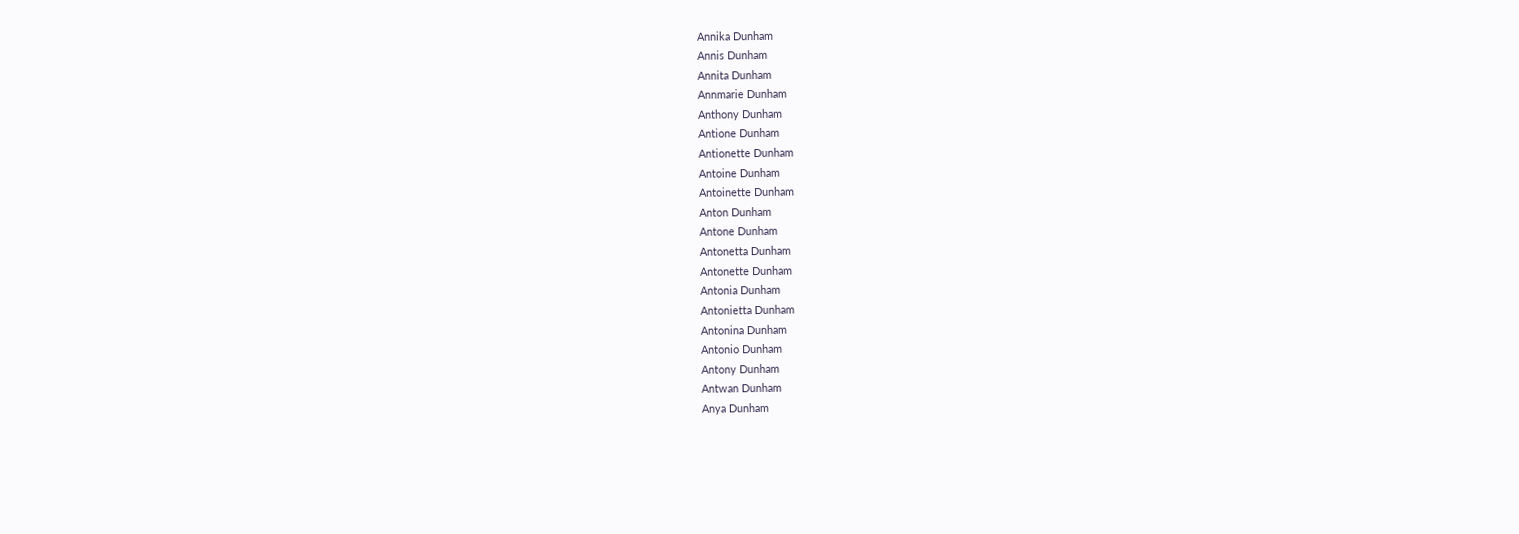Annika Dunham
Annis Dunham
Annita Dunham
Annmarie Dunham
Anthony Dunham
Antione Dunham
Antionette Dunham
Antoine Dunham
Antoinette Dunham
Anton Dunham
Antone Dunham
Antonetta Dunham
Antonette Dunham
Antonia Dunham
Antonietta Dunham
Antonina Dunham
Antonio Dunham
Antony Dunham
Antwan Dunham
Anya Dunham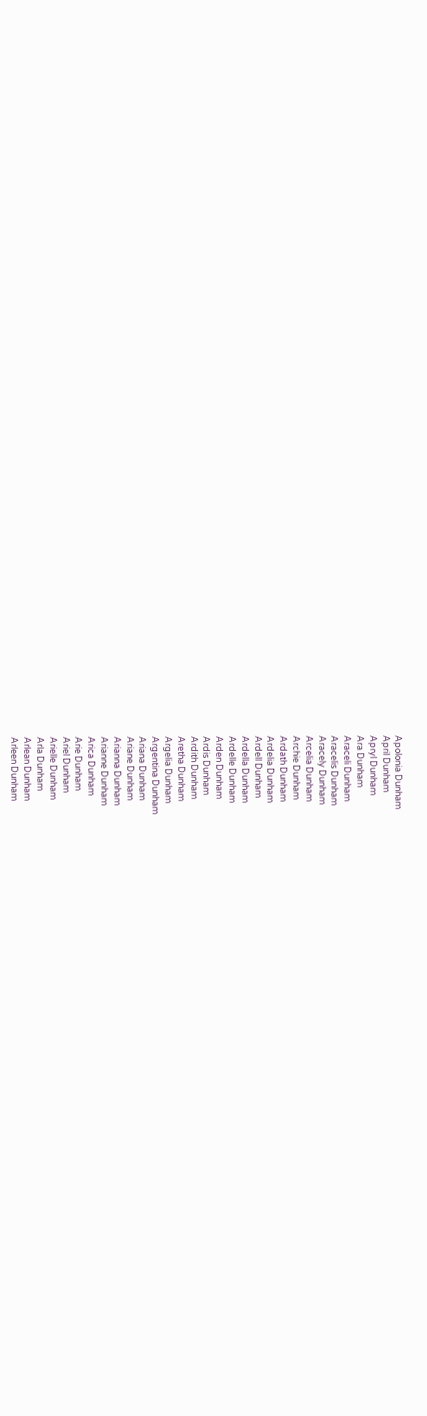Apolonia Dunham
April Dunham
Apryl Dunham
Ara Dunham
Araceli Dunham
Aracelis Dunham
Aracely Dunham
Arcelia Dunham
Archie Dunham
Ardath Dunham
Ardelia Dunham
Ardell Dunham
Ardella Dunham
Ardelle Dunham
Arden Dunham
Ardis Dunham
Ardith Dunham
Aretha Dunham
Argelia Dunham
Argentina Dunham
Ariana Dunham
Ariane Dunham
Arianna Dunham
Arianne Dunham
Arica Dunham
Arie Dunham
Ariel Dunham
Arielle Dunham
Arla Dunham
Arlean Dunham
Arleen Dunham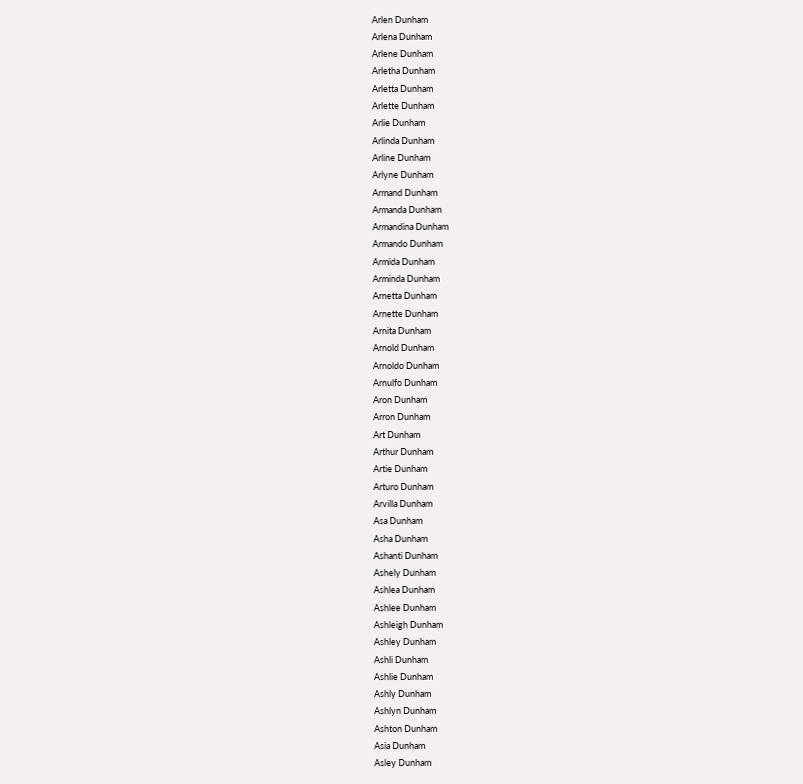Arlen Dunham
Arlena Dunham
Arlene Dunham
Arletha Dunham
Arletta Dunham
Arlette Dunham
Arlie Dunham
Arlinda Dunham
Arline Dunham
Arlyne Dunham
Armand Dunham
Armanda Dunham
Armandina Dunham
Armando Dunham
Armida Dunham
Arminda Dunham
Arnetta Dunham
Arnette Dunham
Arnita Dunham
Arnold Dunham
Arnoldo Dunham
Arnulfo Dunham
Aron Dunham
Arron Dunham
Art Dunham
Arthur Dunham
Artie Dunham
Arturo Dunham
Arvilla Dunham
Asa Dunham
Asha Dunham
Ashanti Dunham
Ashely Dunham
Ashlea Dunham
Ashlee Dunham
Ashleigh Dunham
Ashley Dunham
Ashli Dunham
Ashlie Dunham
Ashly Dunham
Ashlyn Dunham
Ashton Dunham
Asia Dunham
Asley Dunham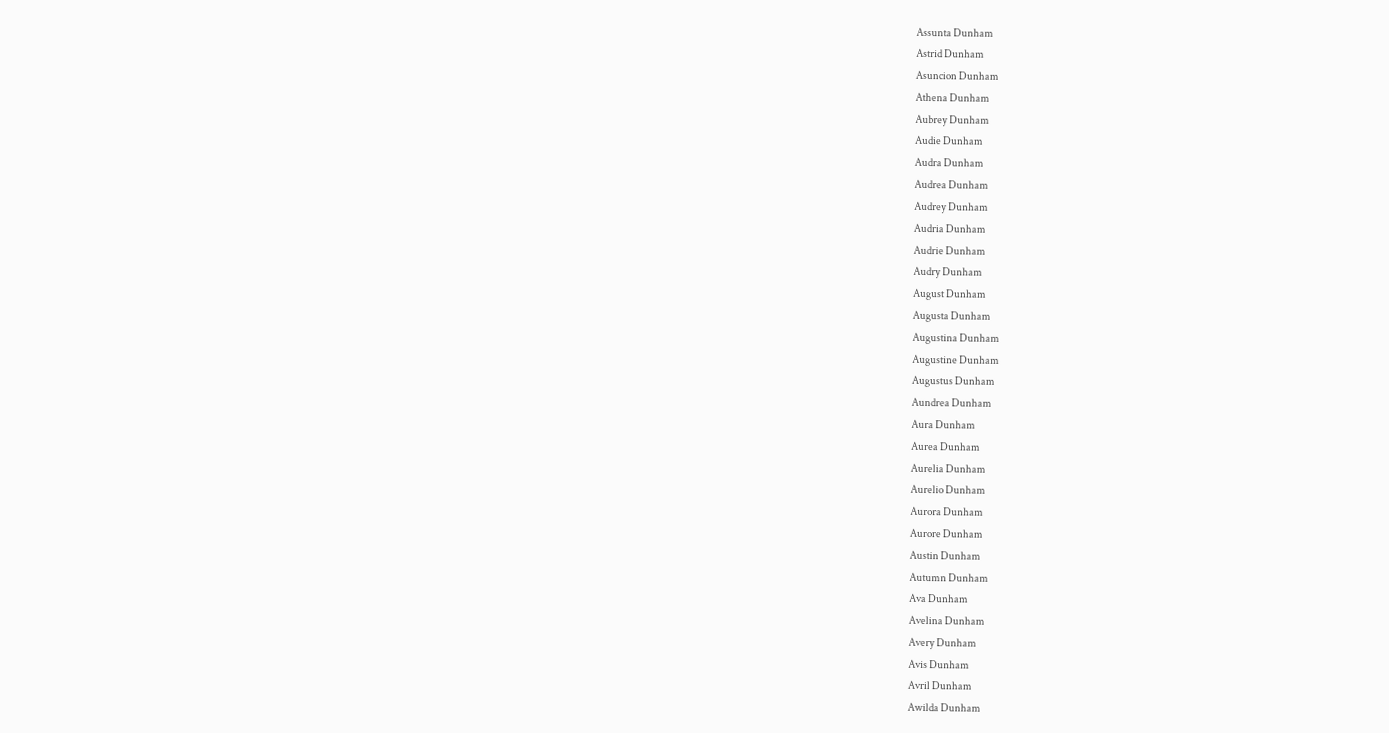Assunta Dunham
Astrid Dunham
Asuncion Dunham
Athena Dunham
Aubrey Dunham
Audie Dunham
Audra Dunham
Audrea Dunham
Audrey Dunham
Audria Dunham
Audrie Dunham
Audry Dunham
August Dunham
Augusta Dunham
Augustina Dunham
Augustine Dunham
Augustus Dunham
Aundrea Dunham
Aura Dunham
Aurea Dunham
Aurelia Dunham
Aurelio Dunham
Aurora Dunham
Aurore Dunham
Austin Dunham
Autumn Dunham
Ava Dunham
Avelina Dunham
Avery Dunham
Avis Dunham
Avril Dunham
Awilda Dunham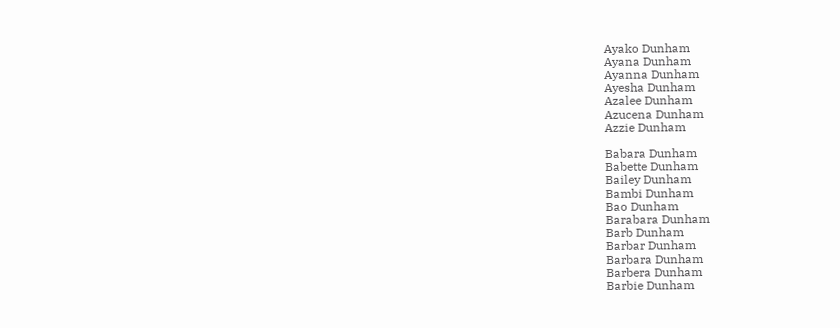Ayako Dunham
Ayana Dunham
Ayanna Dunham
Ayesha Dunham
Azalee Dunham
Azucena Dunham
Azzie Dunham

Babara Dunham
Babette Dunham
Bailey Dunham
Bambi Dunham
Bao Dunham
Barabara Dunham
Barb Dunham
Barbar Dunham
Barbara Dunham
Barbera Dunham
Barbie Dunham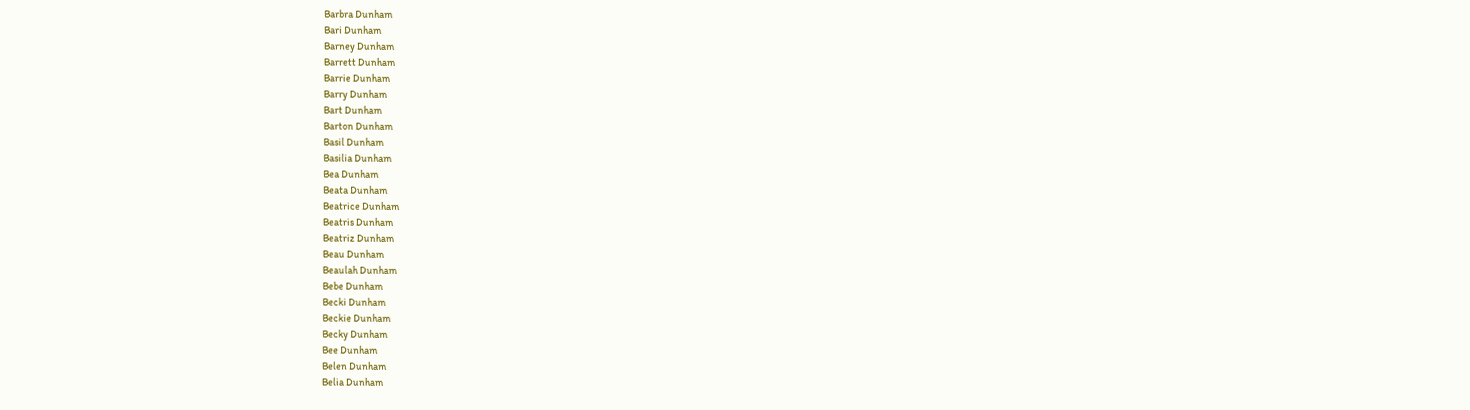Barbra Dunham
Bari Dunham
Barney Dunham
Barrett Dunham
Barrie Dunham
Barry Dunham
Bart Dunham
Barton Dunham
Basil Dunham
Basilia Dunham
Bea Dunham
Beata Dunham
Beatrice Dunham
Beatris Dunham
Beatriz Dunham
Beau Dunham
Beaulah Dunham
Bebe Dunham
Becki Dunham
Beckie Dunham
Becky Dunham
Bee Dunham
Belen Dunham
Belia Dunham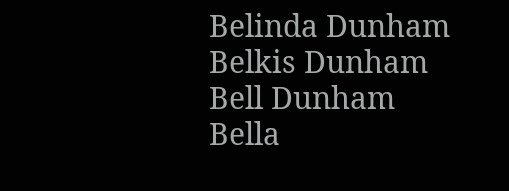Belinda Dunham
Belkis Dunham
Bell Dunham
Bella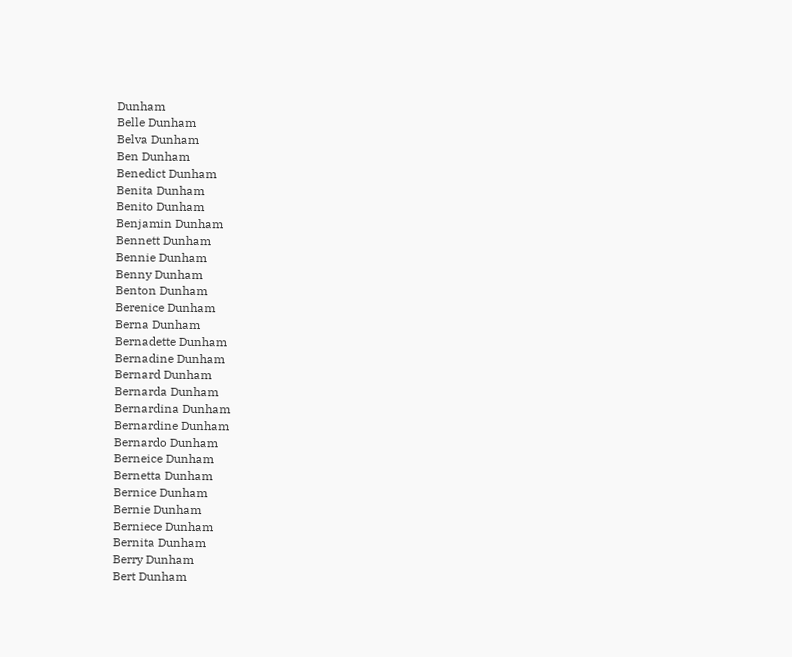Dunham
Belle Dunham
Belva Dunham
Ben Dunham
Benedict Dunham
Benita Dunham
Benito Dunham
Benjamin Dunham
Bennett Dunham
Bennie Dunham
Benny Dunham
Benton Dunham
Berenice Dunham
Berna Dunham
Bernadette Dunham
Bernadine Dunham
Bernard Dunham
Bernarda Dunham
Bernardina Dunham
Bernardine Dunham
Bernardo Dunham
Berneice Dunham
Bernetta Dunham
Bernice Dunham
Bernie Dunham
Berniece Dunham
Bernita Dunham
Berry Dunham
Bert Dunham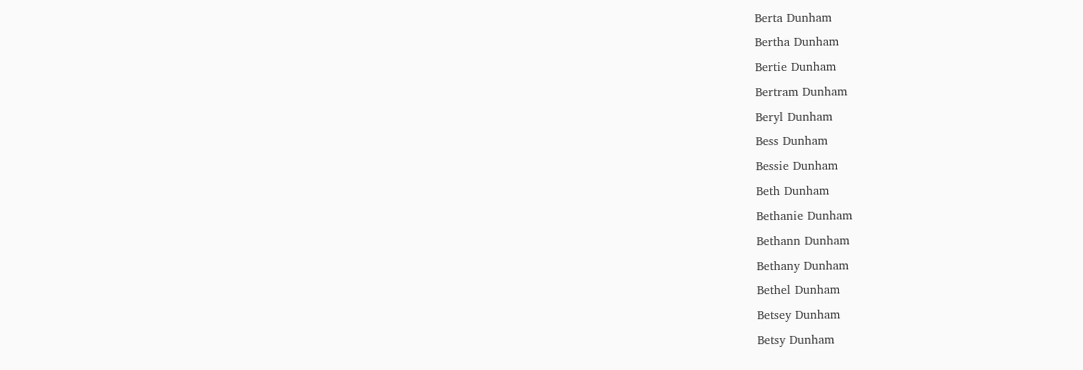Berta Dunham
Bertha Dunham
Bertie Dunham
Bertram Dunham
Beryl Dunham
Bess Dunham
Bessie Dunham
Beth Dunham
Bethanie Dunham
Bethann Dunham
Bethany Dunham
Bethel Dunham
Betsey Dunham
Betsy Dunham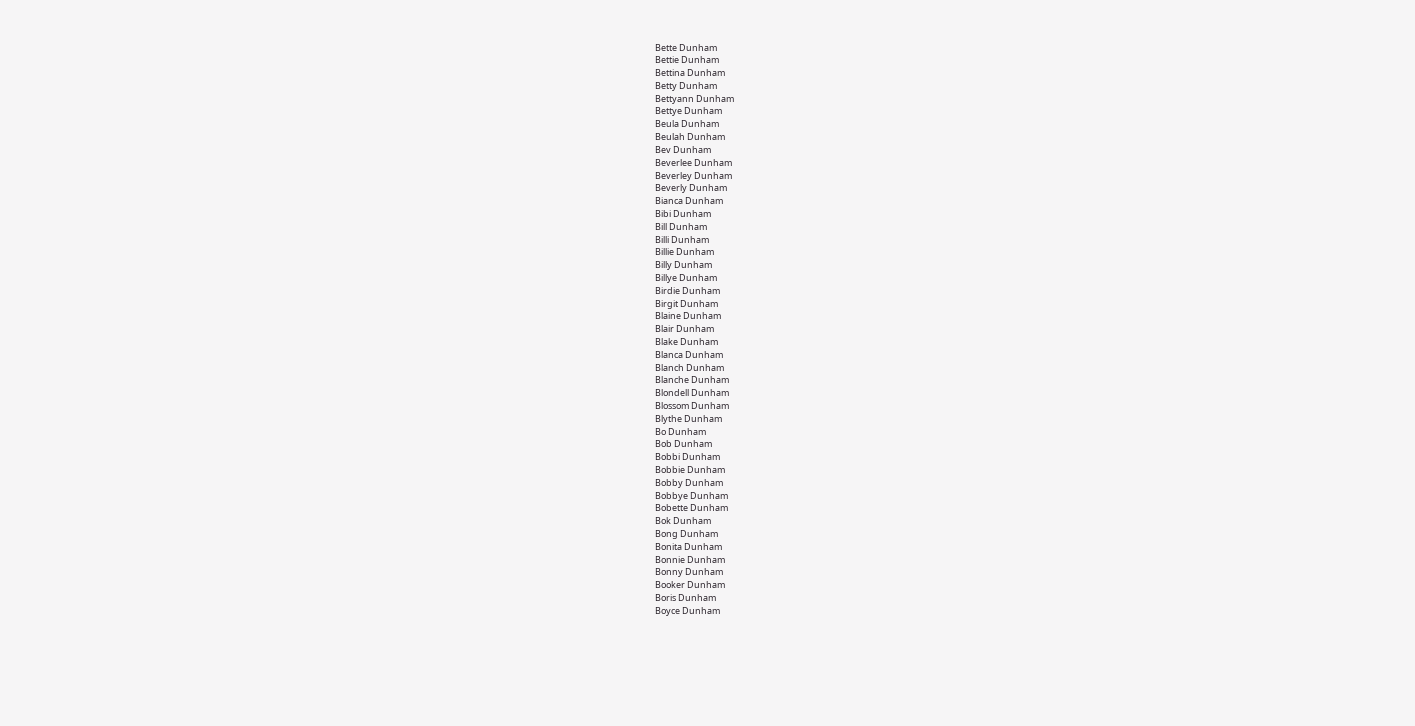Bette Dunham
Bettie Dunham
Bettina Dunham
Betty Dunham
Bettyann Dunham
Bettye Dunham
Beula Dunham
Beulah Dunham
Bev Dunham
Beverlee Dunham
Beverley Dunham
Beverly Dunham
Bianca Dunham
Bibi Dunham
Bill Dunham
Billi Dunham
Billie Dunham
Billy Dunham
Billye Dunham
Birdie Dunham
Birgit Dunham
Blaine Dunham
Blair Dunham
Blake Dunham
Blanca Dunham
Blanch Dunham
Blanche Dunham
Blondell Dunham
Blossom Dunham
Blythe Dunham
Bo Dunham
Bob Dunham
Bobbi Dunham
Bobbie Dunham
Bobby Dunham
Bobbye Dunham
Bobette Dunham
Bok Dunham
Bong Dunham
Bonita Dunham
Bonnie Dunham
Bonny Dunham
Booker Dunham
Boris Dunham
Boyce Dunham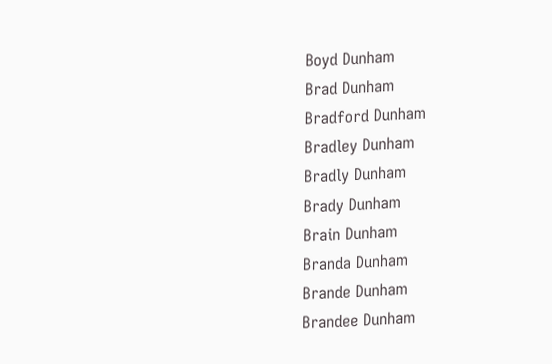Boyd Dunham
Brad Dunham
Bradford Dunham
Bradley Dunham
Bradly Dunham
Brady Dunham
Brain Dunham
Branda Dunham
Brande Dunham
Brandee Dunham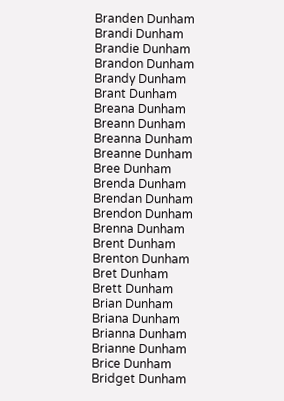Branden Dunham
Brandi Dunham
Brandie Dunham
Brandon Dunham
Brandy Dunham
Brant Dunham
Breana Dunham
Breann Dunham
Breanna Dunham
Breanne Dunham
Bree Dunham
Brenda Dunham
Brendan Dunham
Brendon Dunham
Brenna Dunham
Brent Dunham
Brenton Dunham
Bret Dunham
Brett Dunham
Brian Dunham
Briana Dunham
Brianna Dunham
Brianne Dunham
Brice Dunham
Bridget Dunham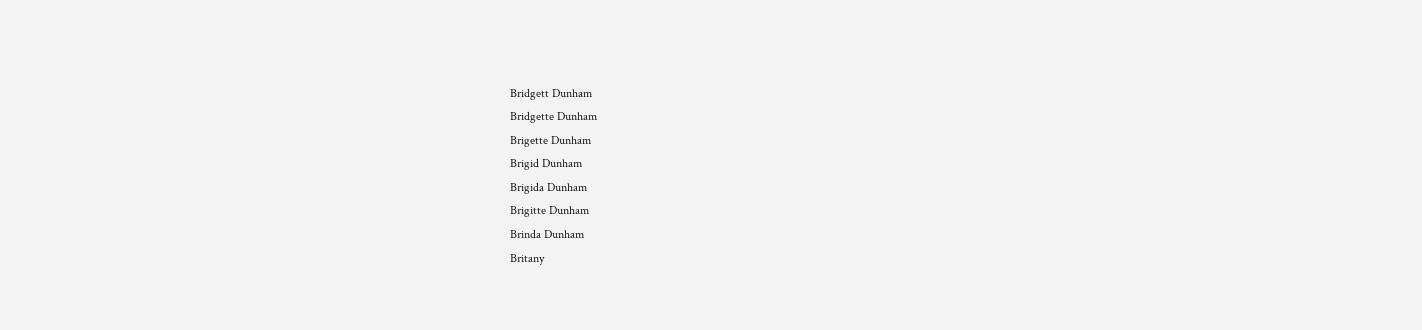Bridgett Dunham
Bridgette Dunham
Brigette Dunham
Brigid Dunham
Brigida Dunham
Brigitte Dunham
Brinda Dunham
Britany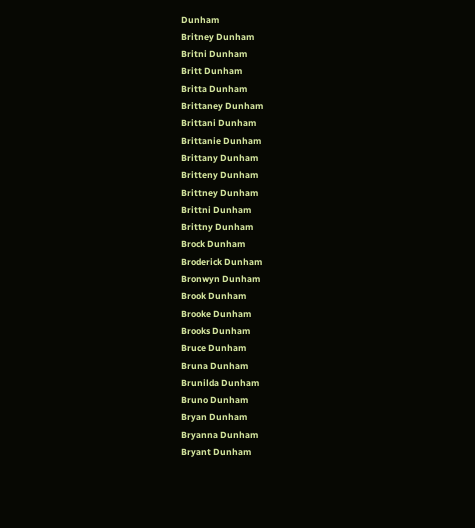Dunham
Britney Dunham
Britni Dunham
Britt Dunham
Britta Dunham
Brittaney Dunham
Brittani Dunham
Brittanie Dunham
Brittany Dunham
Britteny Dunham
Brittney Dunham
Brittni Dunham
Brittny Dunham
Brock Dunham
Broderick Dunham
Bronwyn Dunham
Brook Dunham
Brooke Dunham
Brooks Dunham
Bruce Dunham
Bruna Dunham
Brunilda Dunham
Bruno Dunham
Bryan Dunham
Bryanna Dunham
Bryant Dunham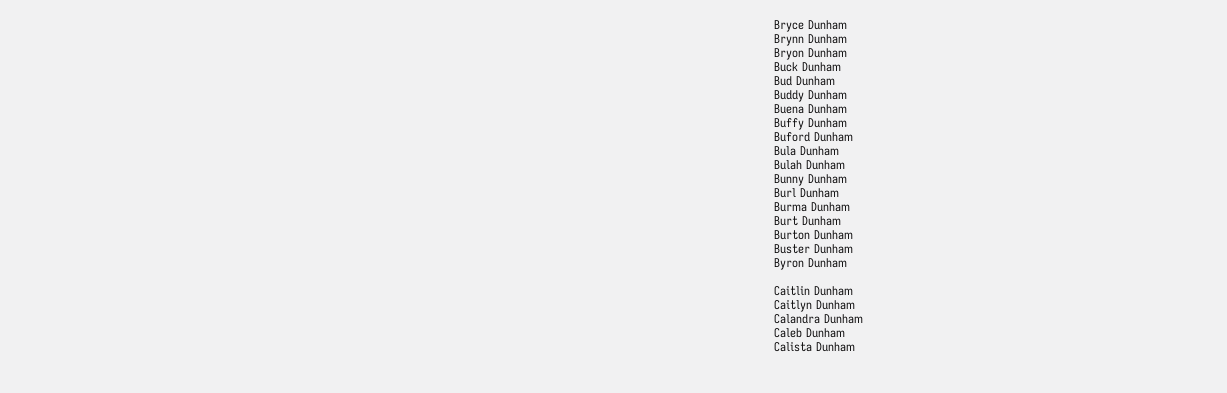Bryce Dunham
Brynn Dunham
Bryon Dunham
Buck Dunham
Bud Dunham
Buddy Dunham
Buena Dunham
Buffy Dunham
Buford Dunham
Bula Dunham
Bulah Dunham
Bunny Dunham
Burl Dunham
Burma Dunham
Burt Dunham
Burton Dunham
Buster Dunham
Byron Dunham

Caitlin Dunham
Caitlyn Dunham
Calandra Dunham
Caleb Dunham
Calista Dunham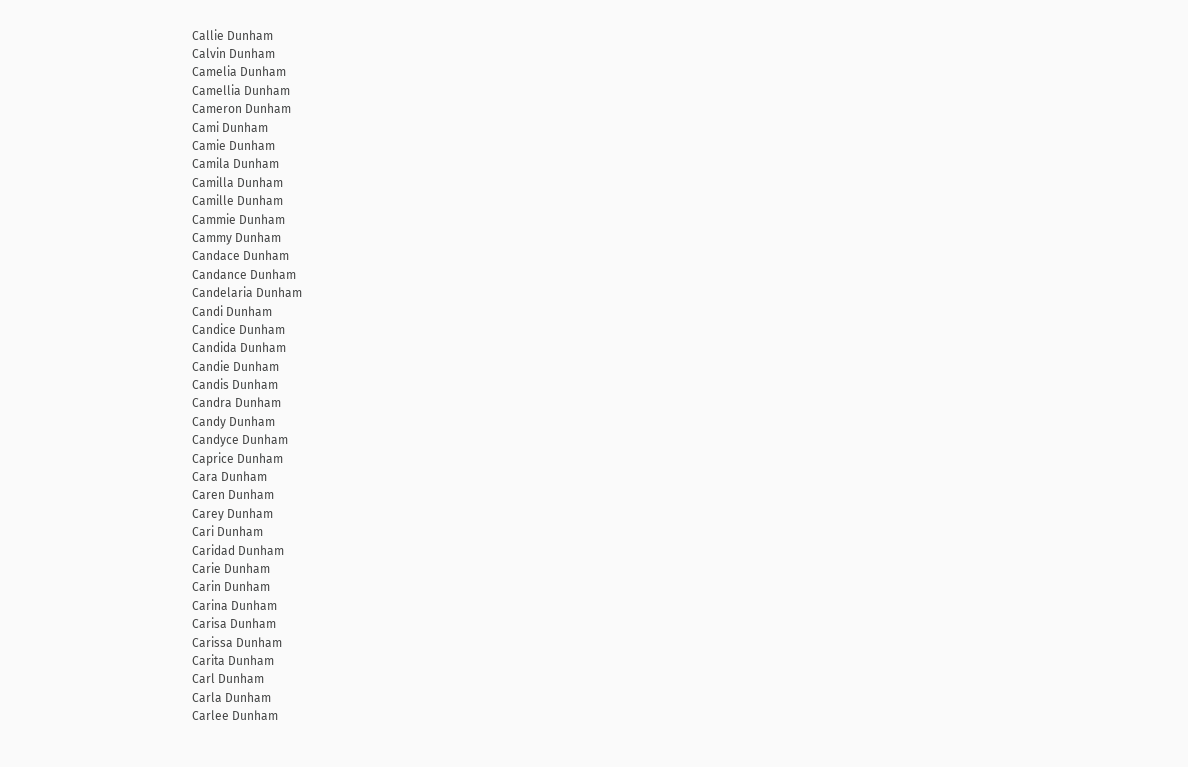Callie Dunham
Calvin Dunham
Camelia Dunham
Camellia Dunham
Cameron Dunham
Cami Dunham
Camie Dunham
Camila Dunham
Camilla Dunham
Camille Dunham
Cammie Dunham
Cammy Dunham
Candace Dunham
Candance Dunham
Candelaria Dunham
Candi Dunham
Candice Dunham
Candida Dunham
Candie Dunham
Candis Dunham
Candra Dunham
Candy Dunham
Candyce Dunham
Caprice Dunham
Cara Dunham
Caren Dunham
Carey Dunham
Cari Dunham
Caridad Dunham
Carie Dunham
Carin Dunham
Carina Dunham
Carisa Dunham
Carissa Dunham
Carita Dunham
Carl Dunham
Carla Dunham
Carlee Dunham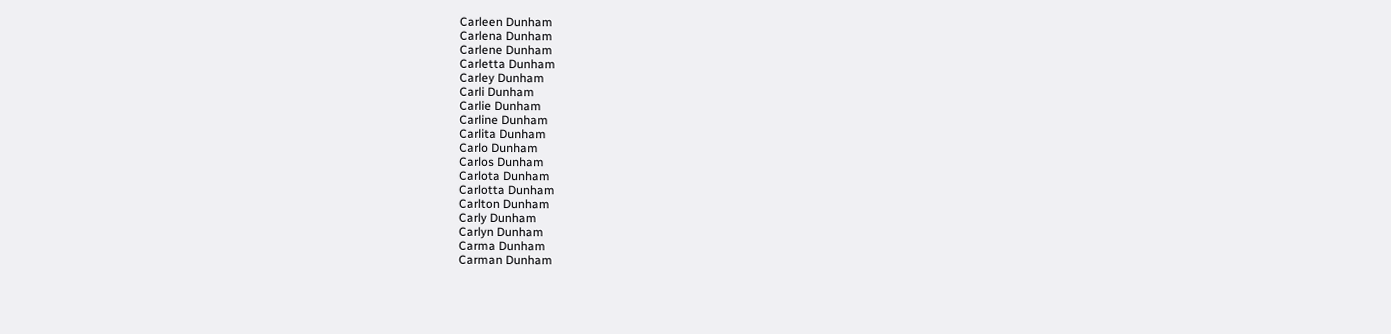Carleen Dunham
Carlena Dunham
Carlene Dunham
Carletta Dunham
Carley Dunham
Carli Dunham
Carlie Dunham
Carline Dunham
Carlita Dunham
Carlo Dunham
Carlos Dunham
Carlota Dunham
Carlotta Dunham
Carlton Dunham
Carly Dunham
Carlyn Dunham
Carma Dunham
Carman Dunham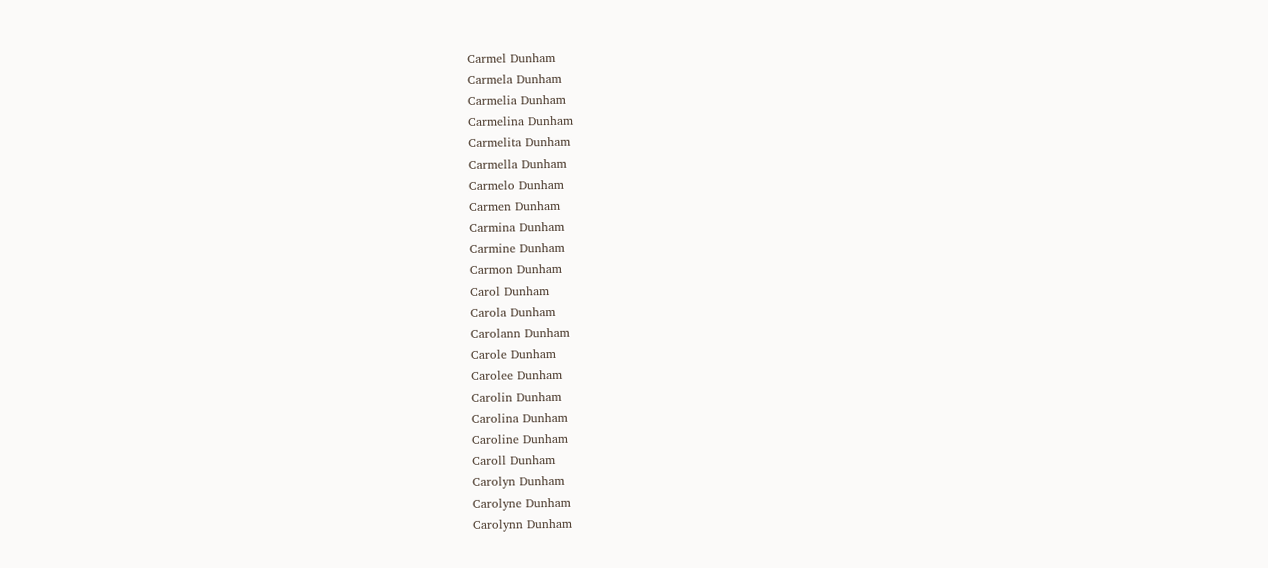Carmel Dunham
Carmela Dunham
Carmelia Dunham
Carmelina Dunham
Carmelita Dunham
Carmella Dunham
Carmelo Dunham
Carmen Dunham
Carmina Dunham
Carmine Dunham
Carmon Dunham
Carol Dunham
Carola Dunham
Carolann Dunham
Carole Dunham
Carolee Dunham
Carolin Dunham
Carolina Dunham
Caroline Dunham
Caroll Dunham
Carolyn Dunham
Carolyne Dunham
Carolynn Dunham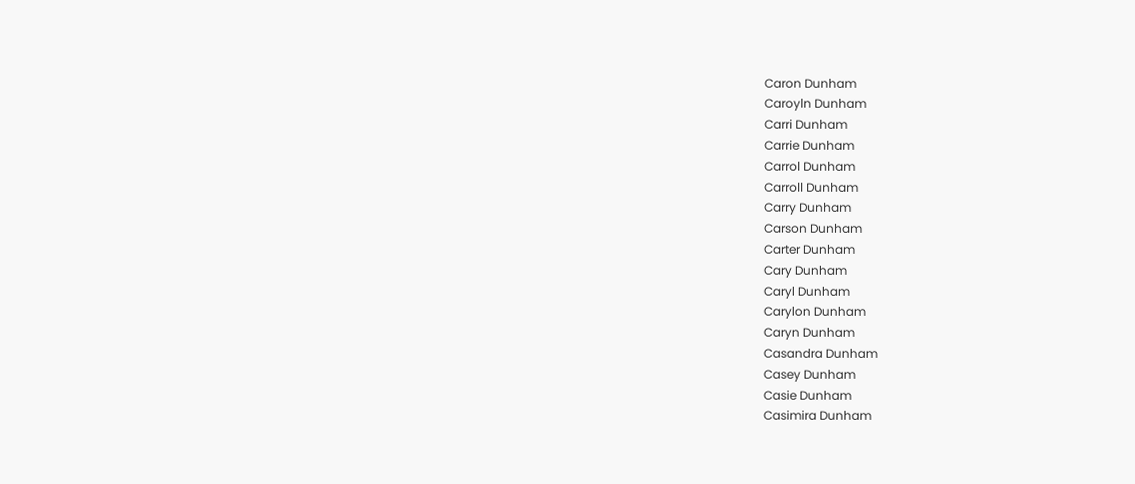Caron Dunham
Caroyln Dunham
Carri Dunham
Carrie Dunham
Carrol Dunham
Carroll Dunham
Carry Dunham
Carson Dunham
Carter Dunham
Cary Dunham
Caryl Dunham
Carylon Dunham
Caryn Dunham
Casandra Dunham
Casey Dunham
Casie Dunham
Casimira Dunham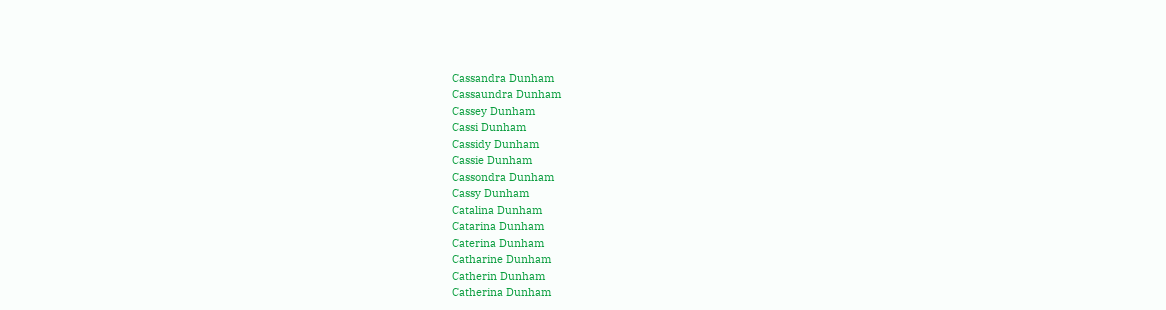Cassandra Dunham
Cassaundra Dunham
Cassey Dunham
Cassi Dunham
Cassidy Dunham
Cassie Dunham
Cassondra Dunham
Cassy Dunham
Catalina Dunham
Catarina Dunham
Caterina Dunham
Catharine Dunham
Catherin Dunham
Catherina Dunham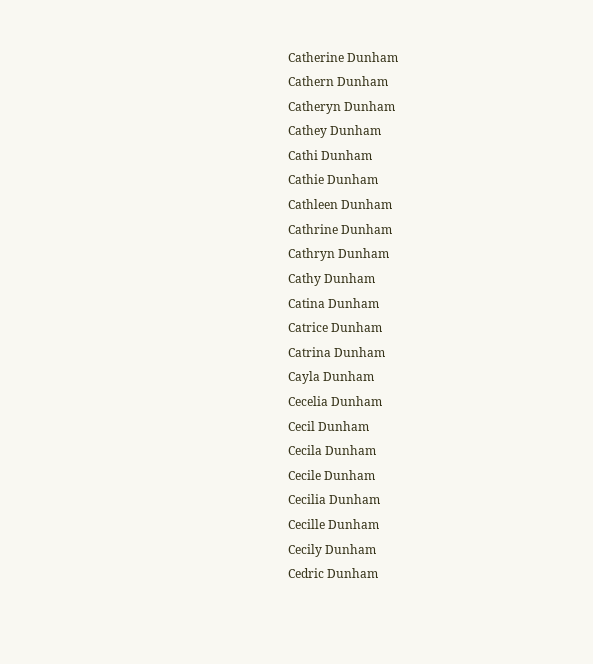Catherine Dunham
Cathern Dunham
Catheryn Dunham
Cathey Dunham
Cathi Dunham
Cathie Dunham
Cathleen Dunham
Cathrine Dunham
Cathryn Dunham
Cathy Dunham
Catina Dunham
Catrice Dunham
Catrina Dunham
Cayla Dunham
Cecelia Dunham
Cecil Dunham
Cecila Dunham
Cecile Dunham
Cecilia Dunham
Cecille Dunham
Cecily Dunham
Cedric Dunham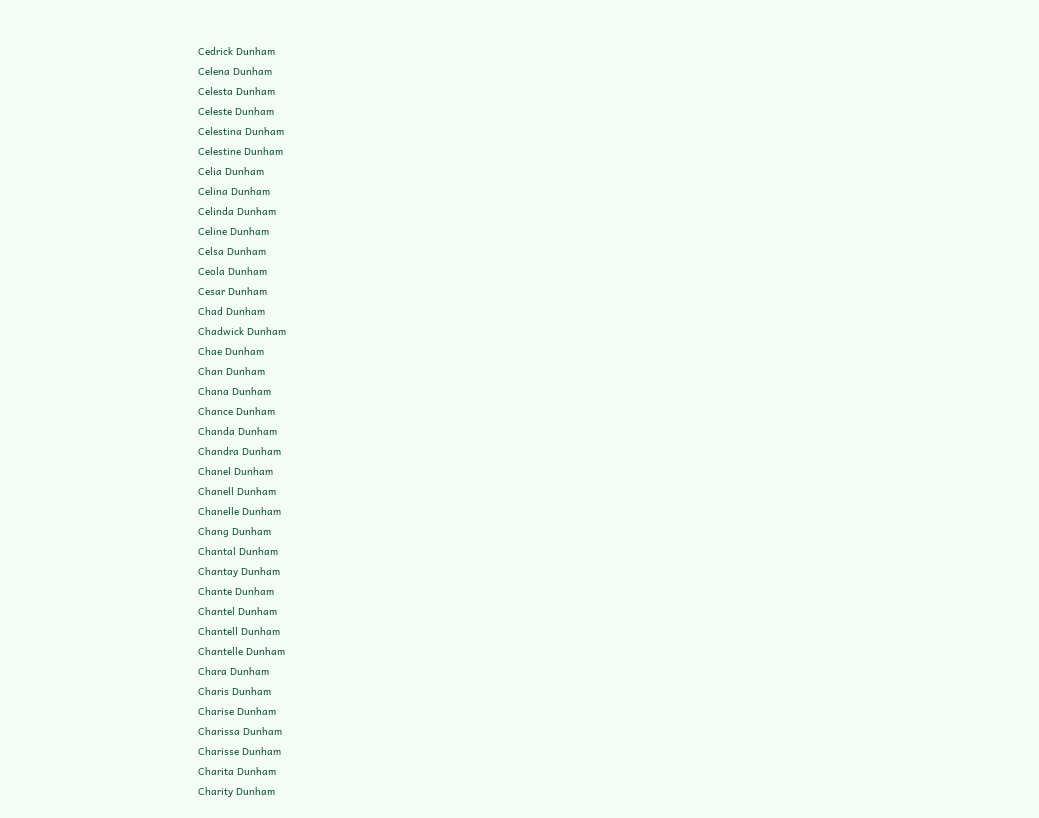Cedrick Dunham
Celena Dunham
Celesta Dunham
Celeste Dunham
Celestina Dunham
Celestine Dunham
Celia Dunham
Celina Dunham
Celinda Dunham
Celine Dunham
Celsa Dunham
Ceola Dunham
Cesar Dunham
Chad Dunham
Chadwick Dunham
Chae Dunham
Chan Dunham
Chana Dunham
Chance Dunham
Chanda Dunham
Chandra Dunham
Chanel Dunham
Chanell Dunham
Chanelle Dunham
Chang Dunham
Chantal Dunham
Chantay Dunham
Chante Dunham
Chantel Dunham
Chantell Dunham
Chantelle Dunham
Chara Dunham
Charis Dunham
Charise Dunham
Charissa Dunham
Charisse Dunham
Charita Dunham
Charity Dunham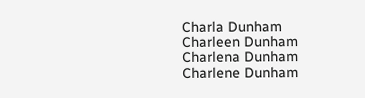Charla Dunham
Charleen Dunham
Charlena Dunham
Charlene Dunham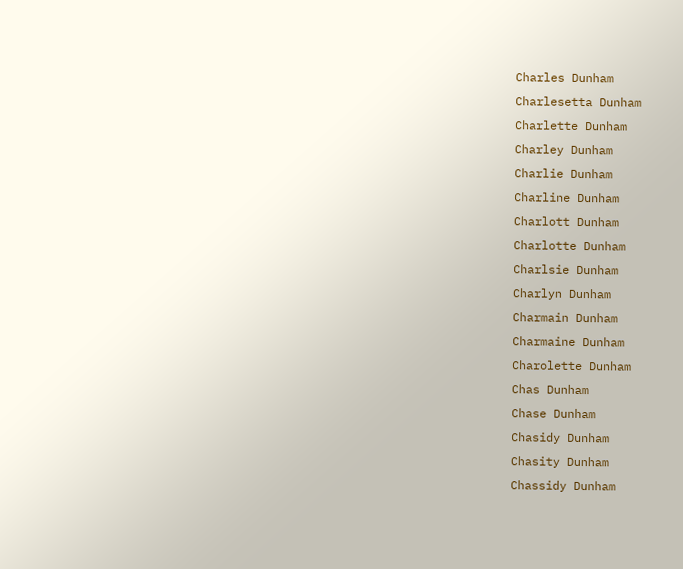Charles Dunham
Charlesetta Dunham
Charlette Dunham
Charley Dunham
Charlie Dunham
Charline Dunham
Charlott Dunham
Charlotte Dunham
Charlsie Dunham
Charlyn Dunham
Charmain Dunham
Charmaine Dunham
Charolette Dunham
Chas Dunham
Chase Dunham
Chasidy Dunham
Chasity Dunham
Chassidy Dunham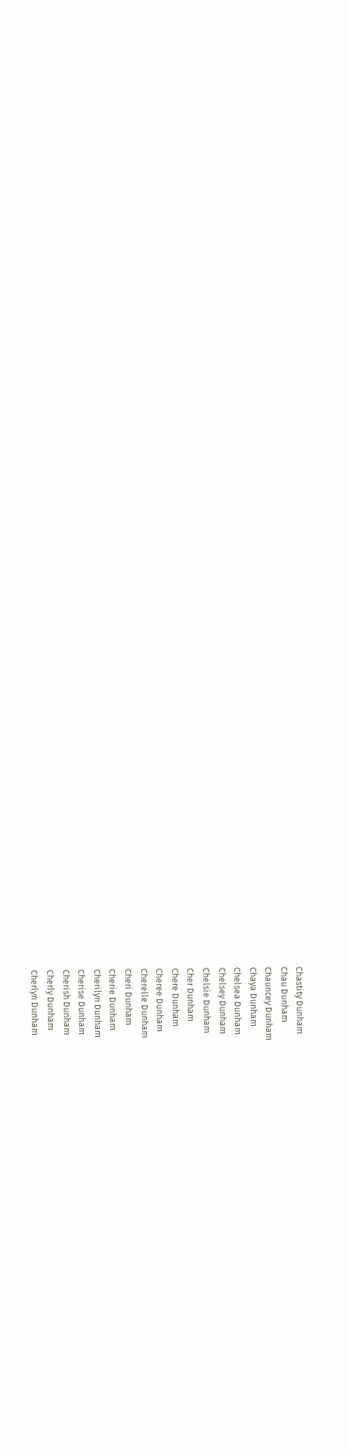Chastity Dunham
Chau Dunham
Chauncey Dunham
Chaya Dunham
Chelsea Dunham
Chelsey Dunham
Chelsie Dunham
Cher Dunham
Chere Dunham
Cheree Dunham
Cherelle Dunham
Cheri Dunham
Cherie Dunham
Cherilyn Dunham
Cherise Dunham
Cherish Dunham
Cherly Dunham
Cherlyn Dunham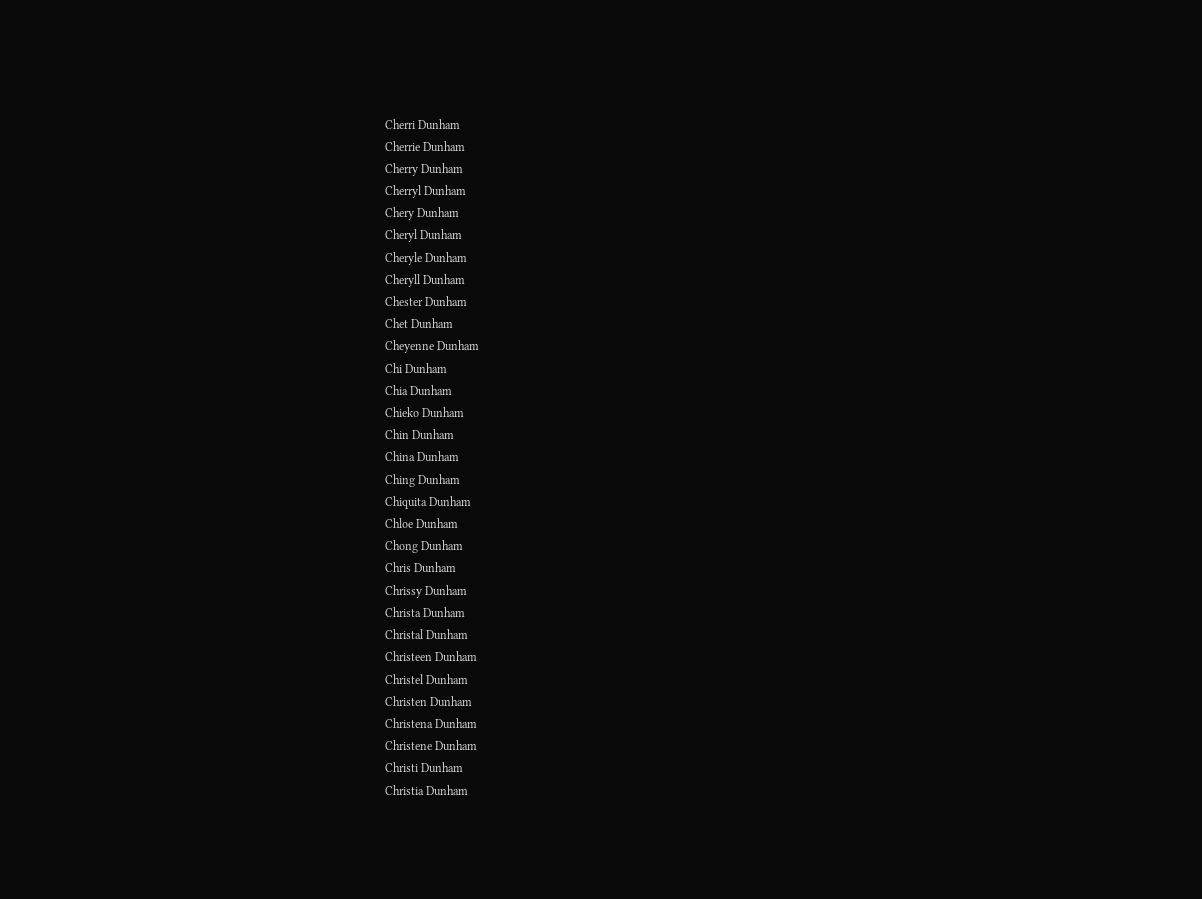Cherri Dunham
Cherrie Dunham
Cherry Dunham
Cherryl Dunham
Chery Dunham
Cheryl Dunham
Cheryle Dunham
Cheryll Dunham
Chester Dunham
Chet Dunham
Cheyenne Dunham
Chi Dunham
Chia Dunham
Chieko Dunham
Chin Dunham
China Dunham
Ching Dunham
Chiquita Dunham
Chloe Dunham
Chong Dunham
Chris Dunham
Chrissy Dunham
Christa Dunham
Christal Dunham
Christeen Dunham
Christel Dunham
Christen Dunham
Christena Dunham
Christene Dunham
Christi Dunham
Christia Dunham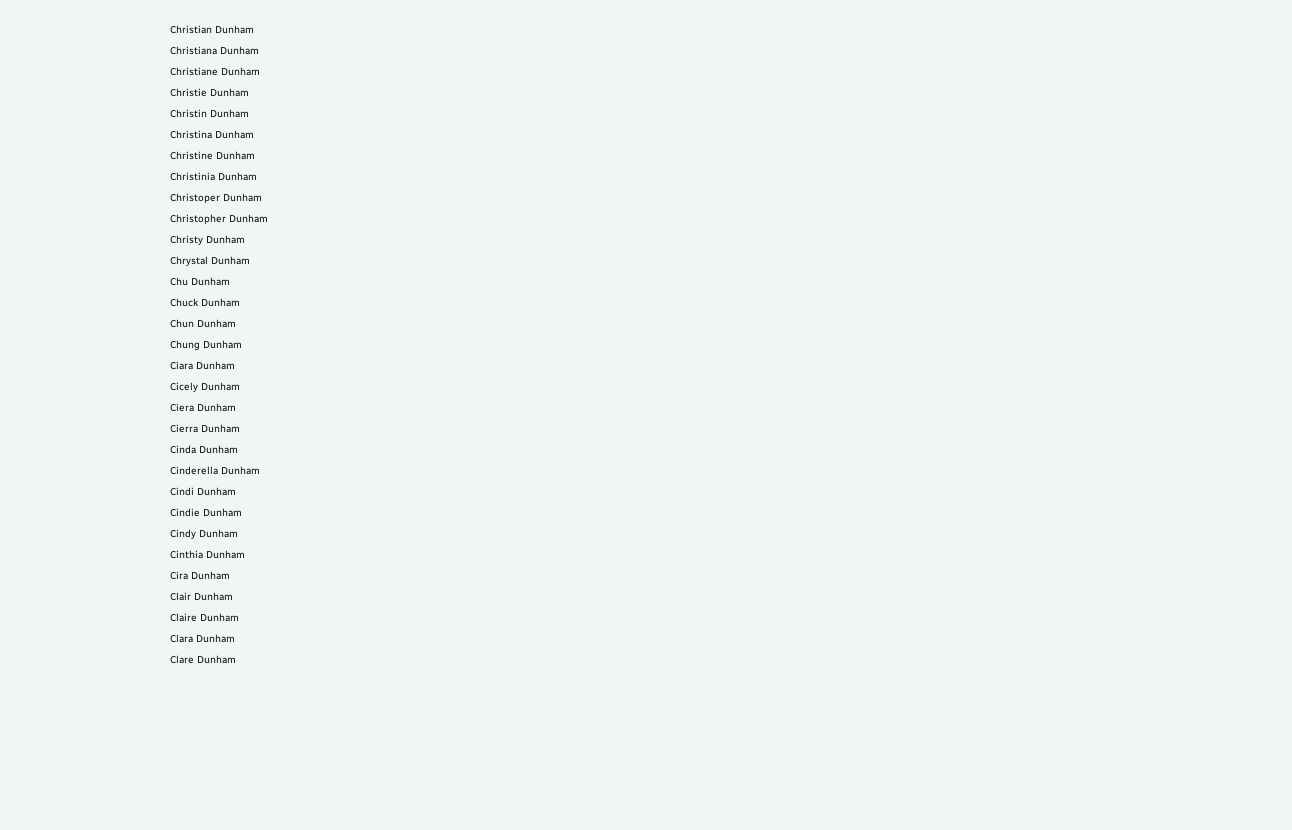Christian Dunham
Christiana Dunham
Christiane Dunham
Christie Dunham
Christin Dunham
Christina Dunham
Christine Dunham
Christinia Dunham
Christoper Dunham
Christopher Dunham
Christy Dunham
Chrystal Dunham
Chu Dunham
Chuck Dunham
Chun Dunham
Chung Dunham
Ciara Dunham
Cicely Dunham
Ciera Dunham
Cierra Dunham
Cinda Dunham
Cinderella Dunham
Cindi Dunham
Cindie Dunham
Cindy Dunham
Cinthia Dunham
Cira Dunham
Clair Dunham
Claire Dunham
Clara Dunham
Clare Dunham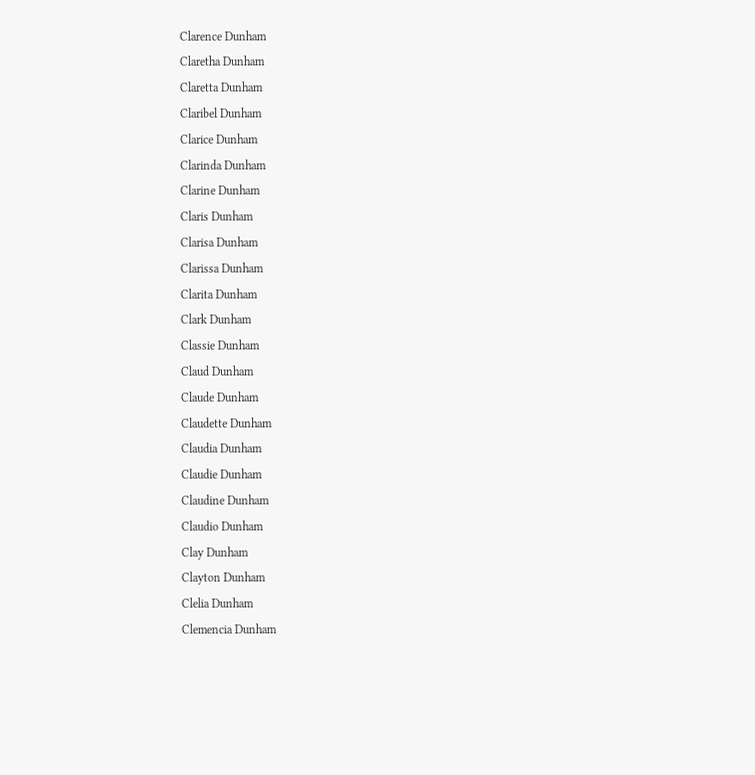Clarence Dunham
Claretha Dunham
Claretta Dunham
Claribel Dunham
Clarice Dunham
Clarinda Dunham
Clarine Dunham
Claris Dunham
Clarisa Dunham
Clarissa Dunham
Clarita Dunham
Clark Dunham
Classie Dunham
Claud Dunham
Claude Dunham
Claudette Dunham
Claudia Dunham
Claudie Dunham
Claudine Dunham
Claudio Dunham
Clay Dunham
Clayton Dunham
Clelia Dunham
Clemencia Dunham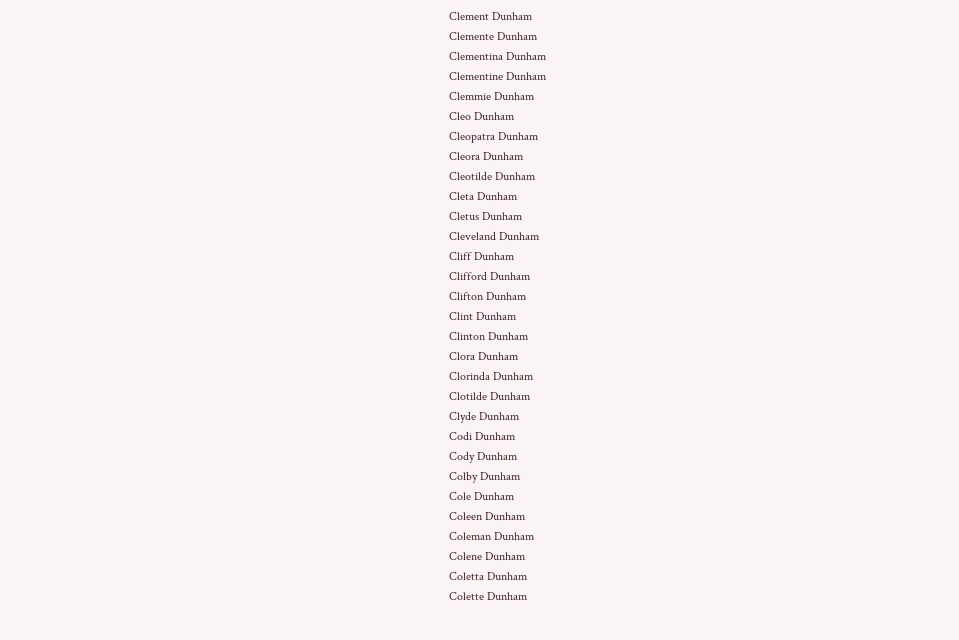Clement Dunham
Clemente Dunham
Clementina Dunham
Clementine Dunham
Clemmie Dunham
Cleo Dunham
Cleopatra Dunham
Cleora Dunham
Cleotilde Dunham
Cleta Dunham
Cletus Dunham
Cleveland Dunham
Cliff Dunham
Clifford Dunham
Clifton Dunham
Clint Dunham
Clinton Dunham
Clora Dunham
Clorinda Dunham
Clotilde Dunham
Clyde Dunham
Codi Dunham
Cody Dunham
Colby Dunham
Cole Dunham
Coleen Dunham
Coleman Dunham
Colene Dunham
Coletta Dunham
Colette Dunham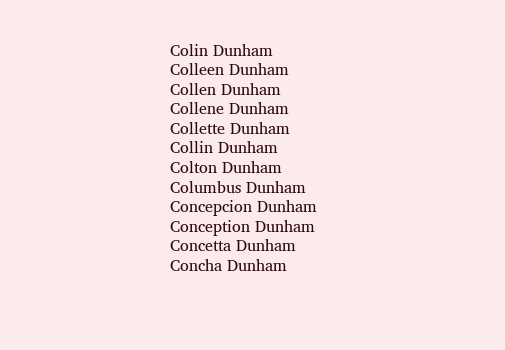Colin Dunham
Colleen Dunham
Collen Dunham
Collene Dunham
Collette Dunham
Collin Dunham
Colton Dunham
Columbus Dunham
Concepcion Dunham
Conception Dunham
Concetta Dunham
Concha Dunham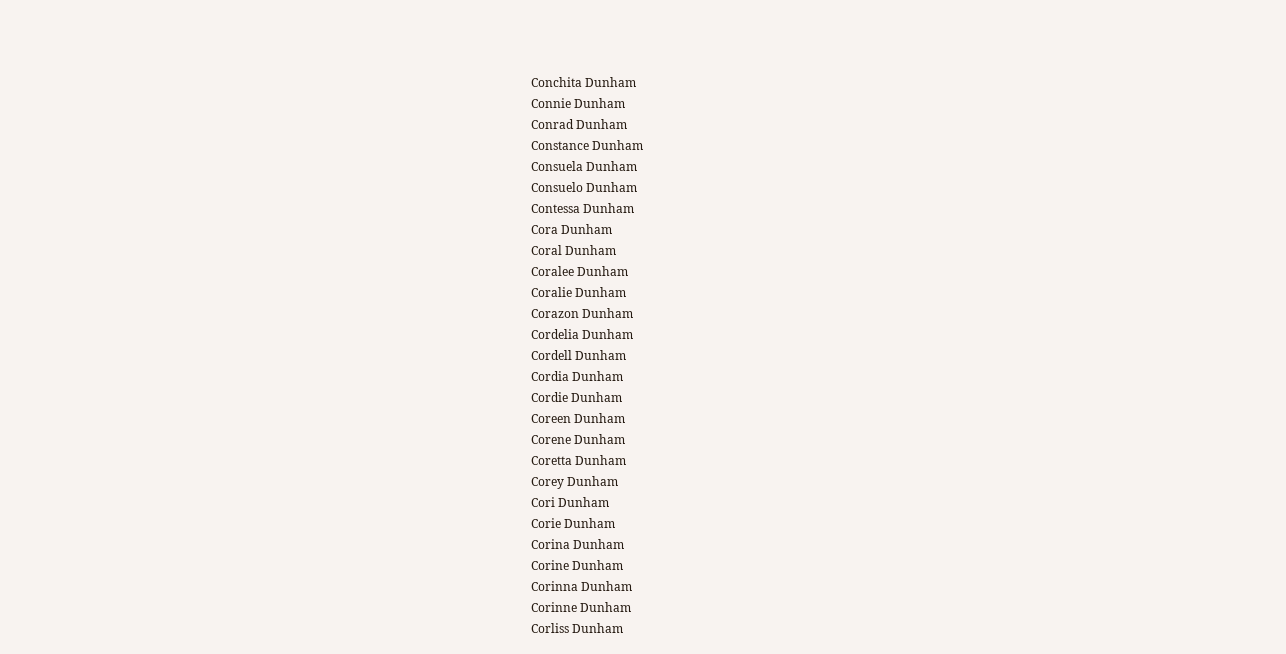Conchita Dunham
Connie Dunham
Conrad Dunham
Constance Dunham
Consuela Dunham
Consuelo Dunham
Contessa Dunham
Cora Dunham
Coral Dunham
Coralee Dunham
Coralie Dunham
Corazon Dunham
Cordelia Dunham
Cordell Dunham
Cordia Dunham
Cordie Dunham
Coreen Dunham
Corene Dunham
Coretta Dunham
Corey Dunham
Cori Dunham
Corie Dunham
Corina Dunham
Corine Dunham
Corinna Dunham
Corinne Dunham
Corliss Dunham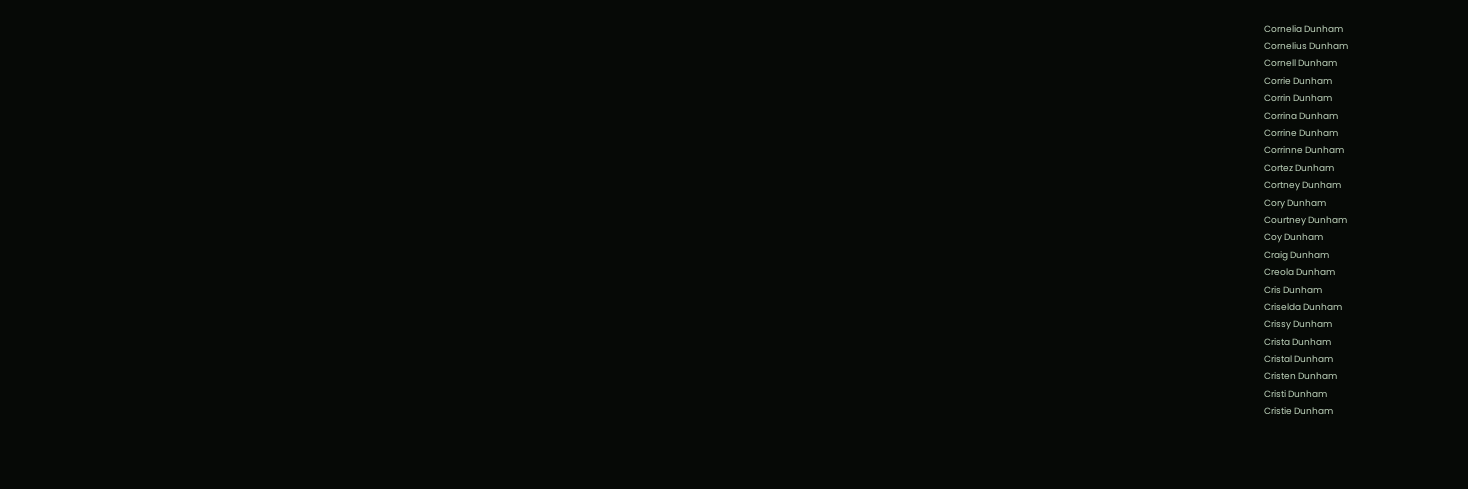Cornelia Dunham
Cornelius Dunham
Cornell Dunham
Corrie Dunham
Corrin Dunham
Corrina Dunham
Corrine Dunham
Corrinne Dunham
Cortez Dunham
Cortney Dunham
Cory Dunham
Courtney Dunham
Coy Dunham
Craig Dunham
Creola Dunham
Cris Dunham
Criselda Dunham
Crissy Dunham
Crista Dunham
Cristal Dunham
Cristen Dunham
Cristi Dunham
Cristie Dunham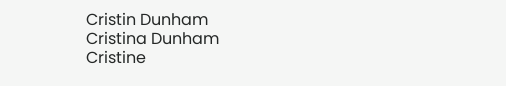Cristin Dunham
Cristina Dunham
Cristine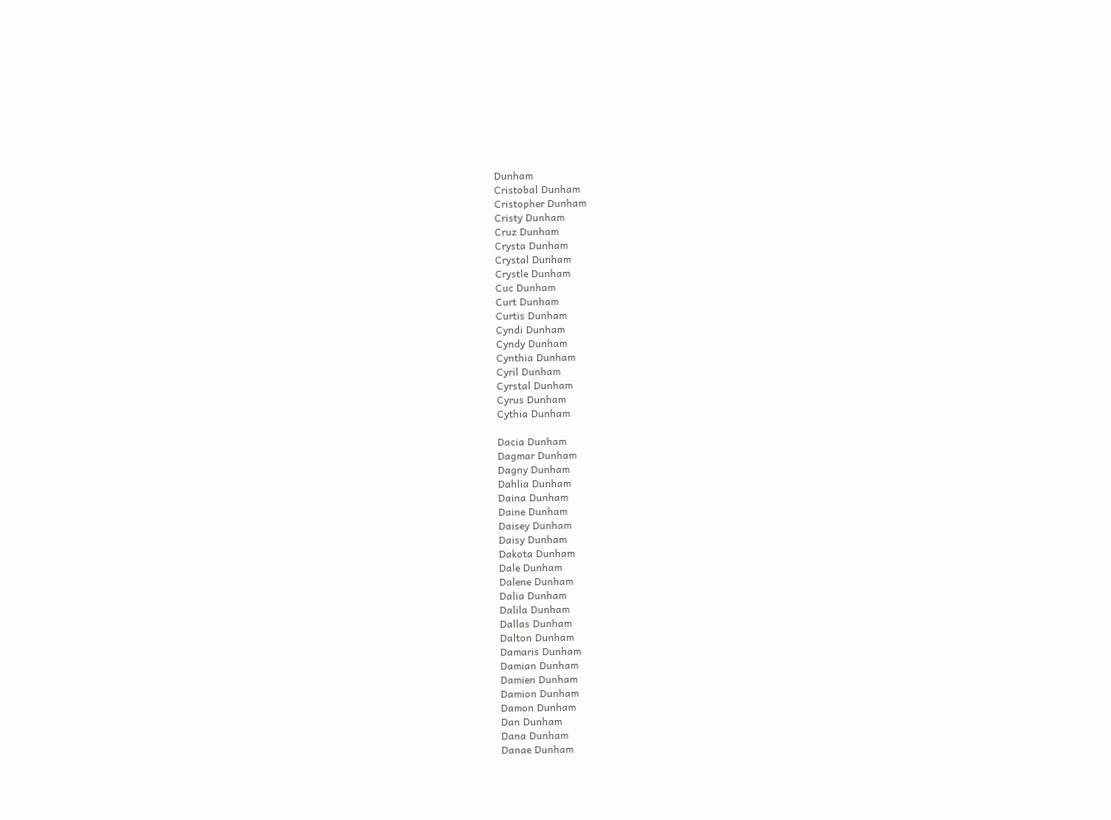Dunham
Cristobal Dunham
Cristopher Dunham
Cristy Dunham
Cruz Dunham
Crysta Dunham
Crystal Dunham
Crystle Dunham
Cuc Dunham
Curt Dunham
Curtis Dunham
Cyndi Dunham
Cyndy Dunham
Cynthia Dunham
Cyril Dunham
Cyrstal Dunham
Cyrus Dunham
Cythia Dunham

Dacia Dunham
Dagmar Dunham
Dagny Dunham
Dahlia Dunham
Daina Dunham
Daine Dunham
Daisey Dunham
Daisy Dunham
Dakota Dunham
Dale Dunham
Dalene Dunham
Dalia Dunham
Dalila Dunham
Dallas Dunham
Dalton Dunham
Damaris Dunham
Damian Dunham
Damien Dunham
Damion Dunham
Damon Dunham
Dan Dunham
Dana Dunham
Danae Dunham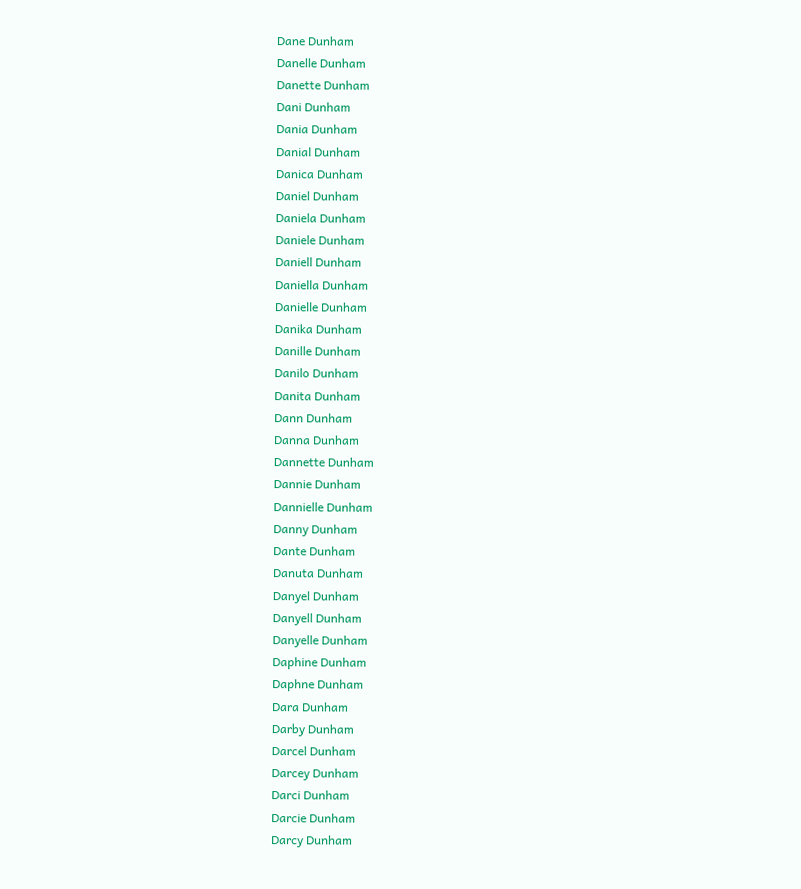Dane Dunham
Danelle Dunham
Danette Dunham
Dani Dunham
Dania Dunham
Danial Dunham
Danica Dunham
Daniel Dunham
Daniela Dunham
Daniele Dunham
Daniell Dunham
Daniella Dunham
Danielle Dunham
Danika Dunham
Danille Dunham
Danilo Dunham
Danita Dunham
Dann Dunham
Danna Dunham
Dannette Dunham
Dannie Dunham
Dannielle Dunham
Danny Dunham
Dante Dunham
Danuta Dunham
Danyel Dunham
Danyell Dunham
Danyelle Dunham
Daphine Dunham
Daphne Dunham
Dara Dunham
Darby Dunham
Darcel Dunham
Darcey Dunham
Darci Dunham
Darcie Dunham
Darcy Dunham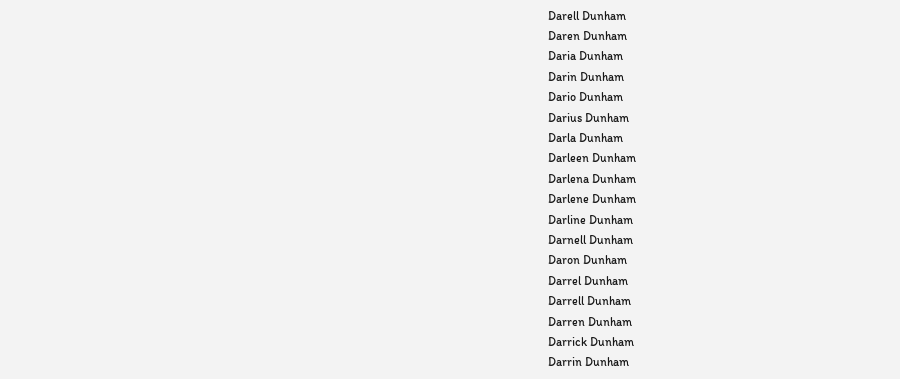Darell Dunham
Daren Dunham
Daria Dunham
Darin Dunham
Dario Dunham
Darius Dunham
Darla Dunham
Darleen Dunham
Darlena Dunham
Darlene Dunham
Darline Dunham
Darnell Dunham
Daron Dunham
Darrel Dunham
Darrell Dunham
Darren Dunham
Darrick Dunham
Darrin Dunham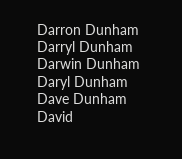Darron Dunham
Darryl Dunham
Darwin Dunham
Daryl Dunham
Dave Dunham
David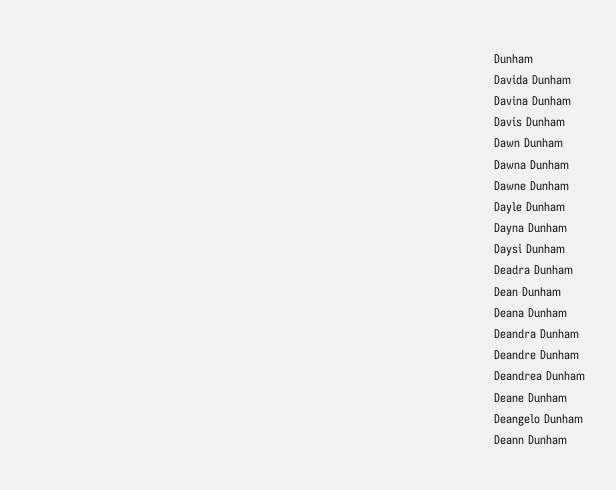Dunham
Davida Dunham
Davina Dunham
Davis Dunham
Dawn Dunham
Dawna Dunham
Dawne Dunham
Dayle Dunham
Dayna Dunham
Daysi Dunham
Deadra Dunham
Dean Dunham
Deana Dunham
Deandra Dunham
Deandre Dunham
Deandrea Dunham
Deane Dunham
Deangelo Dunham
Deann Dunham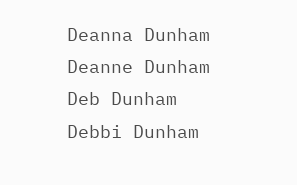Deanna Dunham
Deanne Dunham
Deb Dunham
Debbi Dunham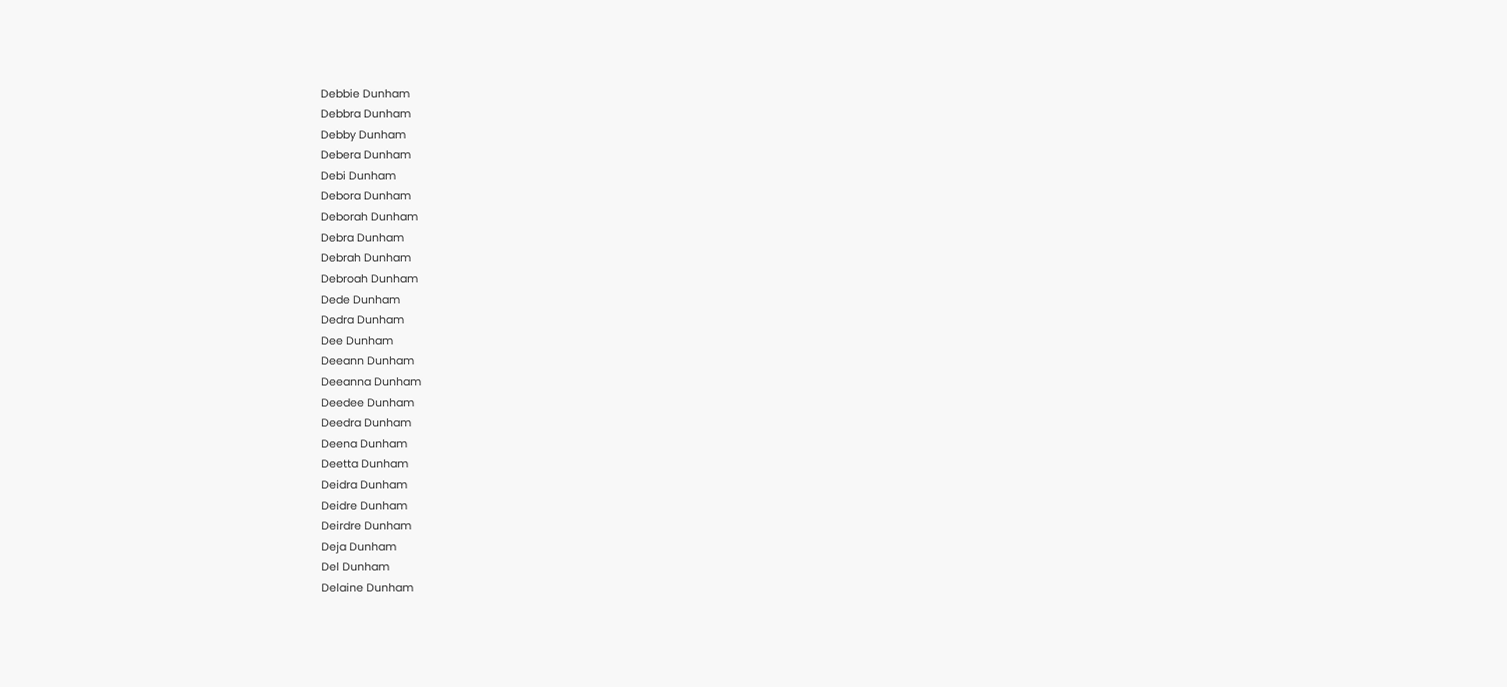Debbie Dunham
Debbra Dunham
Debby Dunham
Debera Dunham
Debi Dunham
Debora Dunham
Deborah Dunham
Debra Dunham
Debrah Dunham
Debroah Dunham
Dede Dunham
Dedra Dunham
Dee Dunham
Deeann Dunham
Deeanna Dunham
Deedee Dunham
Deedra Dunham
Deena Dunham
Deetta Dunham
Deidra Dunham
Deidre Dunham
Deirdre Dunham
Deja Dunham
Del Dunham
Delaine Dunham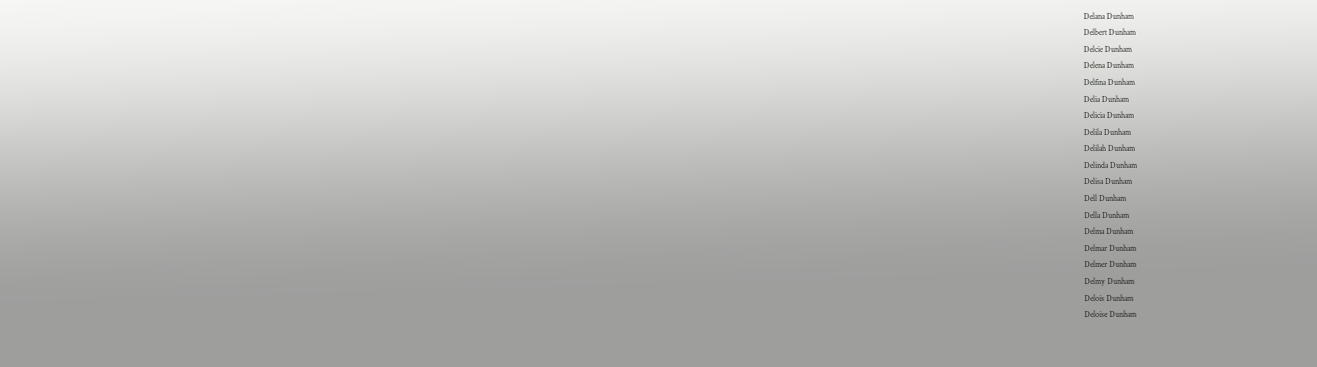Delana Dunham
Delbert Dunham
Delcie Dunham
Delena Dunham
Delfina Dunham
Delia Dunham
Delicia Dunham
Delila Dunham
Delilah Dunham
Delinda Dunham
Delisa Dunham
Dell Dunham
Della Dunham
Delma Dunham
Delmar Dunham
Delmer Dunham
Delmy Dunham
Delois Dunham
Deloise Dunham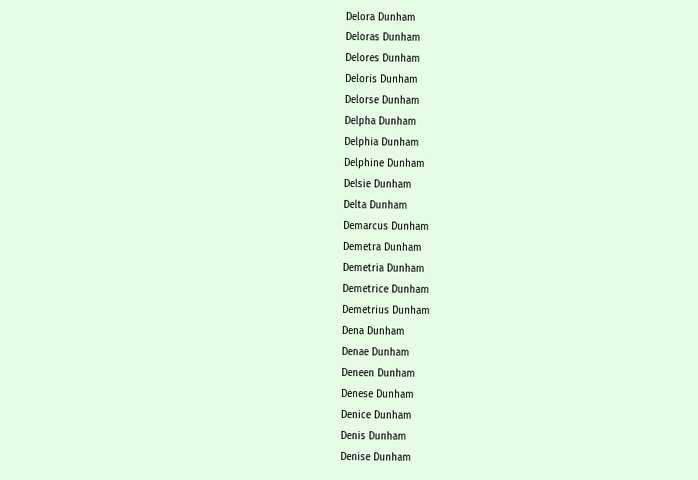Delora Dunham
Deloras Dunham
Delores Dunham
Deloris Dunham
Delorse Dunham
Delpha Dunham
Delphia Dunham
Delphine Dunham
Delsie Dunham
Delta Dunham
Demarcus Dunham
Demetra Dunham
Demetria Dunham
Demetrice Dunham
Demetrius Dunham
Dena Dunham
Denae Dunham
Deneen Dunham
Denese Dunham
Denice Dunham
Denis Dunham
Denise Dunham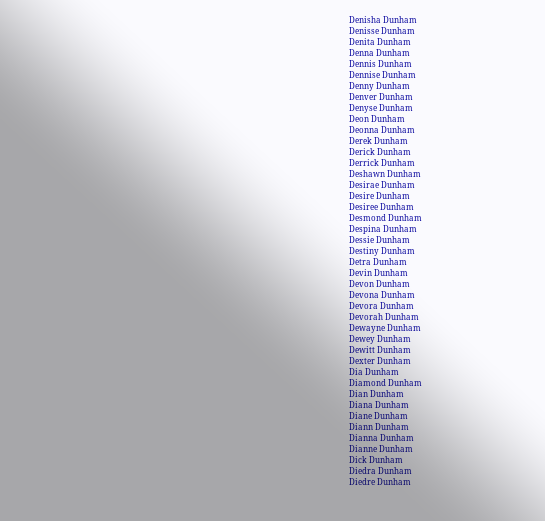Denisha Dunham
Denisse Dunham
Denita Dunham
Denna Dunham
Dennis Dunham
Dennise Dunham
Denny Dunham
Denver Dunham
Denyse Dunham
Deon Dunham
Deonna Dunham
Derek Dunham
Derick Dunham
Derrick Dunham
Deshawn Dunham
Desirae Dunham
Desire Dunham
Desiree Dunham
Desmond Dunham
Despina Dunham
Dessie Dunham
Destiny Dunham
Detra Dunham
Devin Dunham
Devon Dunham
Devona Dunham
Devora Dunham
Devorah Dunham
Dewayne Dunham
Dewey Dunham
Dewitt Dunham
Dexter Dunham
Dia Dunham
Diamond Dunham
Dian Dunham
Diana Dunham
Diane Dunham
Diann Dunham
Dianna Dunham
Dianne Dunham
Dick Dunham
Diedra Dunham
Diedre Dunham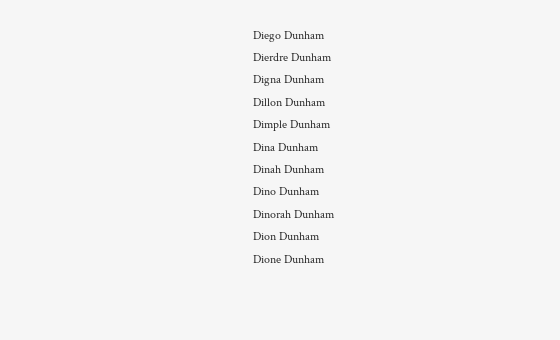Diego Dunham
Dierdre Dunham
Digna Dunham
Dillon Dunham
Dimple Dunham
Dina Dunham
Dinah Dunham
Dino Dunham
Dinorah Dunham
Dion Dunham
Dione Dunham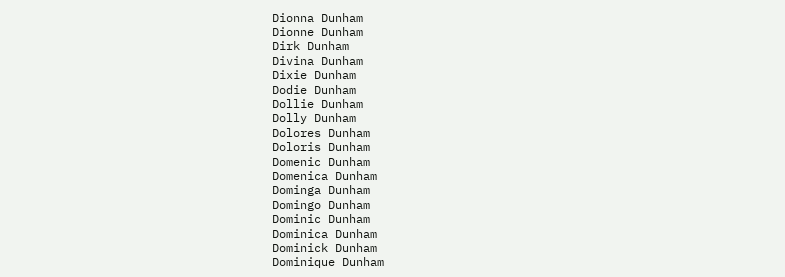Dionna Dunham
Dionne Dunham
Dirk Dunham
Divina Dunham
Dixie Dunham
Dodie Dunham
Dollie Dunham
Dolly Dunham
Dolores Dunham
Doloris Dunham
Domenic Dunham
Domenica Dunham
Dominga Dunham
Domingo Dunham
Dominic Dunham
Dominica Dunham
Dominick Dunham
Dominique Dunham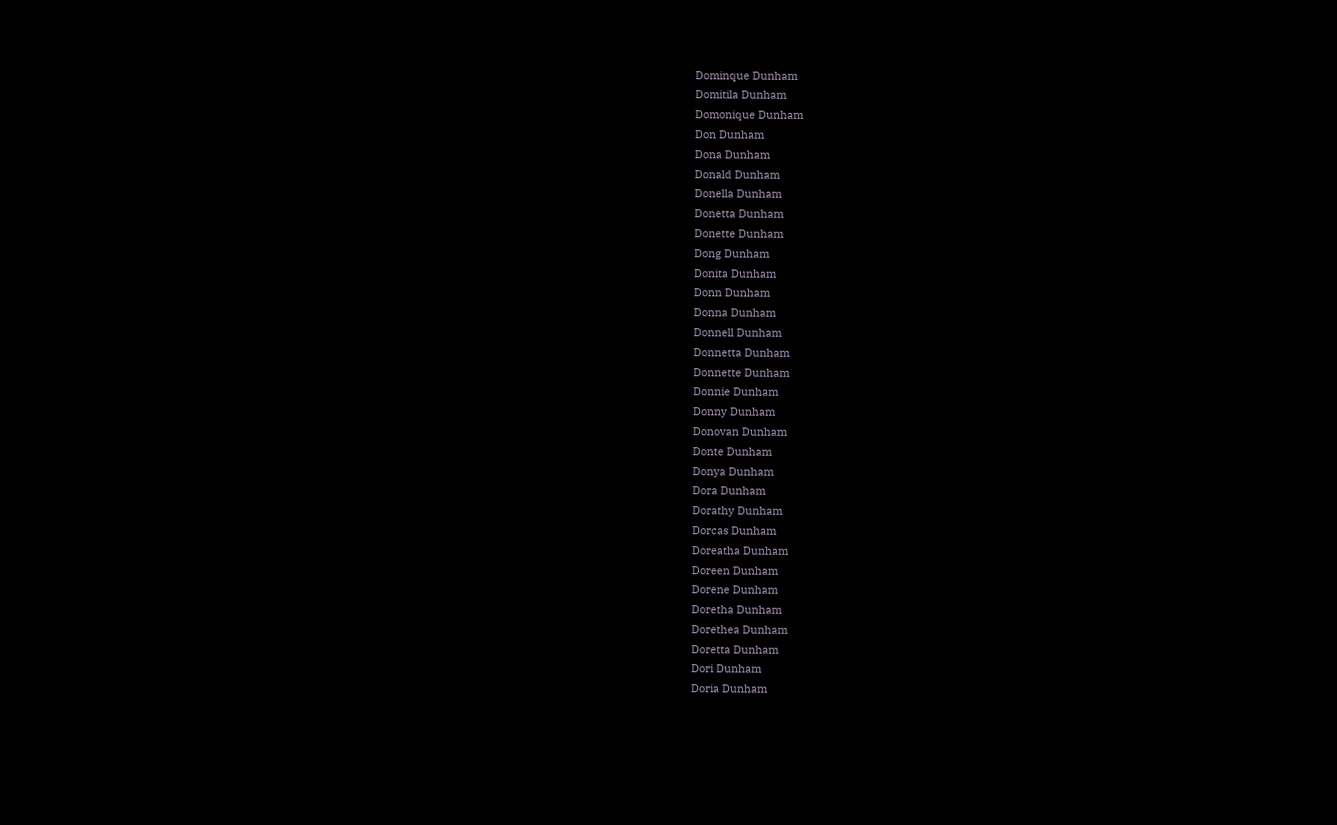Dominque Dunham
Domitila Dunham
Domonique Dunham
Don Dunham
Dona Dunham
Donald Dunham
Donella Dunham
Donetta Dunham
Donette Dunham
Dong Dunham
Donita Dunham
Donn Dunham
Donna Dunham
Donnell Dunham
Donnetta Dunham
Donnette Dunham
Donnie Dunham
Donny Dunham
Donovan Dunham
Donte Dunham
Donya Dunham
Dora Dunham
Dorathy Dunham
Dorcas Dunham
Doreatha Dunham
Doreen Dunham
Dorene Dunham
Doretha Dunham
Dorethea Dunham
Doretta Dunham
Dori Dunham
Doria Dunham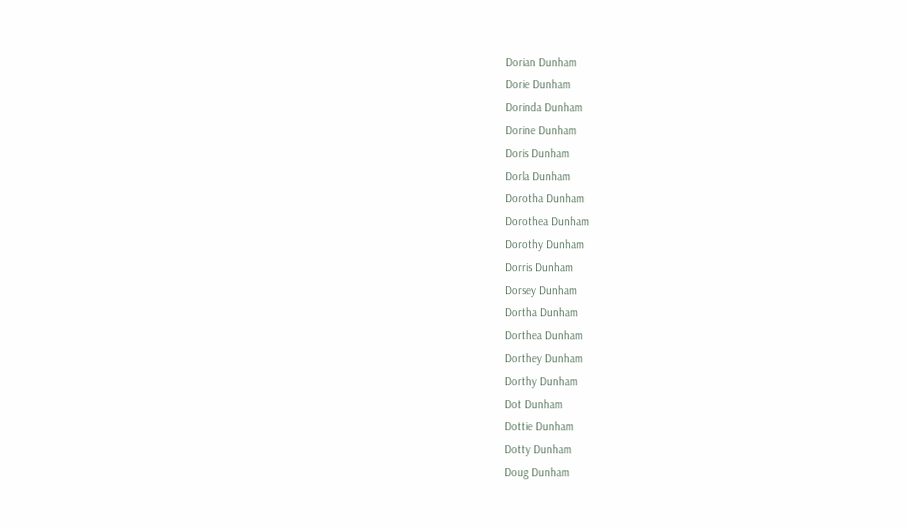Dorian Dunham
Dorie Dunham
Dorinda Dunham
Dorine Dunham
Doris Dunham
Dorla Dunham
Dorotha Dunham
Dorothea Dunham
Dorothy Dunham
Dorris Dunham
Dorsey Dunham
Dortha Dunham
Dorthea Dunham
Dorthey Dunham
Dorthy Dunham
Dot Dunham
Dottie Dunham
Dotty Dunham
Doug Dunham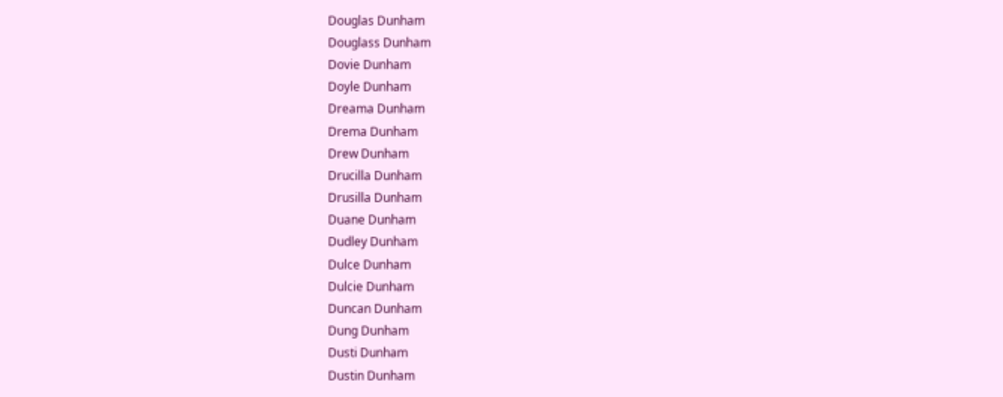Douglas Dunham
Douglass Dunham
Dovie Dunham
Doyle Dunham
Dreama Dunham
Drema Dunham
Drew Dunham
Drucilla Dunham
Drusilla Dunham
Duane Dunham
Dudley Dunham
Dulce Dunham
Dulcie Dunham
Duncan Dunham
Dung Dunham
Dusti Dunham
Dustin Dunham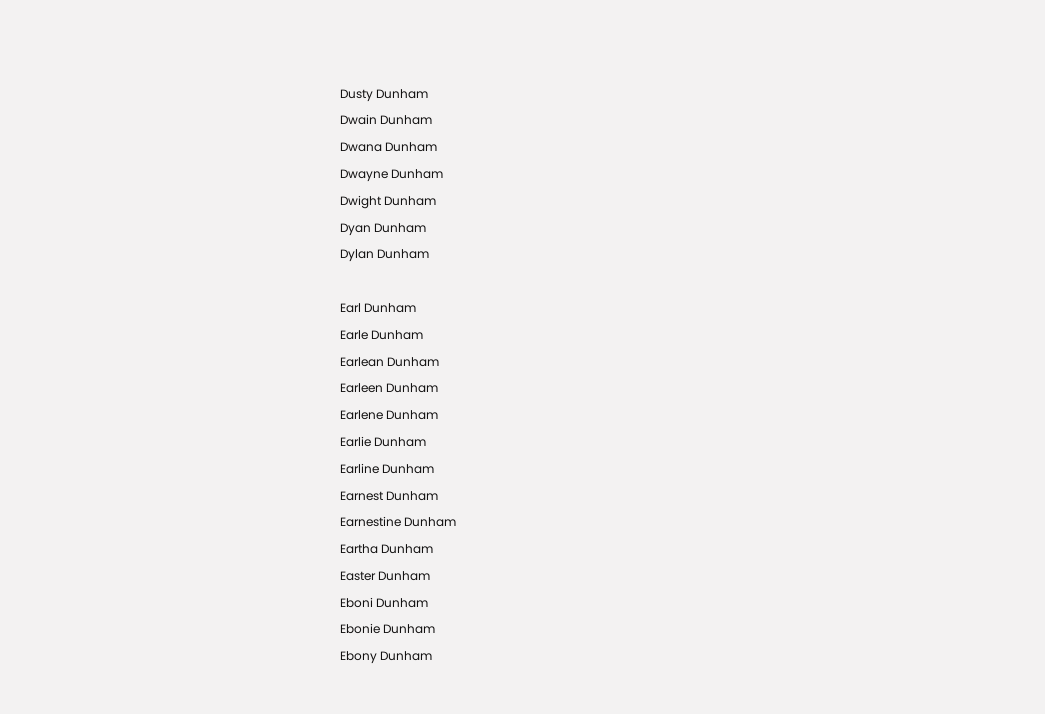Dusty Dunham
Dwain Dunham
Dwana Dunham
Dwayne Dunham
Dwight Dunham
Dyan Dunham
Dylan Dunham

Earl Dunham
Earle Dunham
Earlean Dunham
Earleen Dunham
Earlene Dunham
Earlie Dunham
Earline Dunham
Earnest Dunham
Earnestine Dunham
Eartha Dunham
Easter Dunham
Eboni Dunham
Ebonie Dunham
Ebony Dunham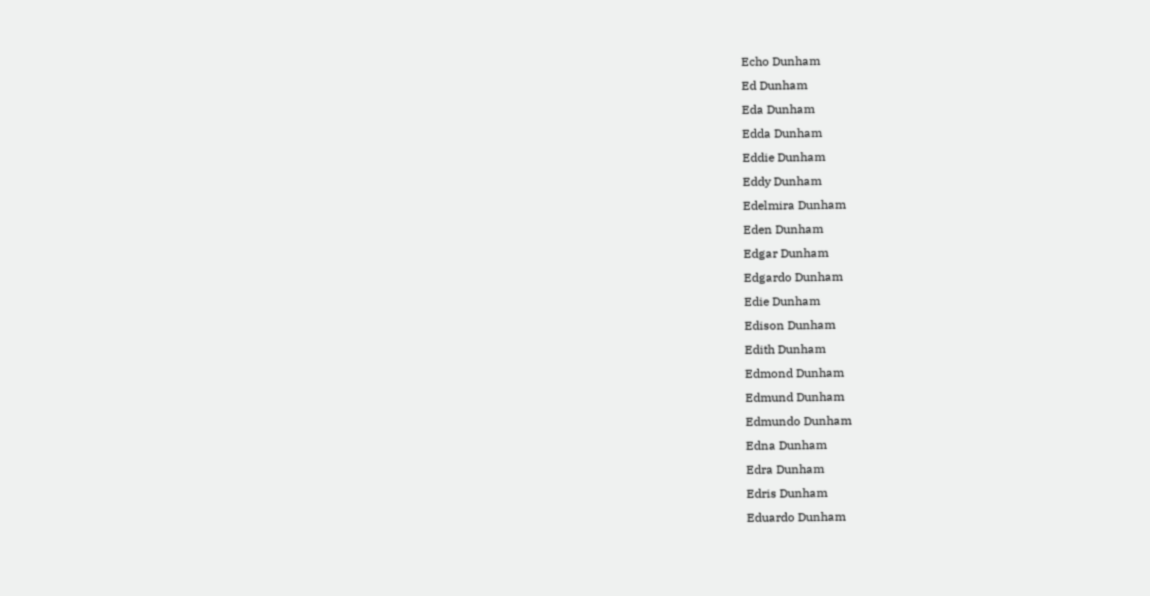Echo Dunham
Ed Dunham
Eda Dunham
Edda Dunham
Eddie Dunham
Eddy Dunham
Edelmira Dunham
Eden Dunham
Edgar Dunham
Edgardo Dunham
Edie Dunham
Edison Dunham
Edith Dunham
Edmond Dunham
Edmund Dunham
Edmundo Dunham
Edna Dunham
Edra Dunham
Edris Dunham
Eduardo Dunham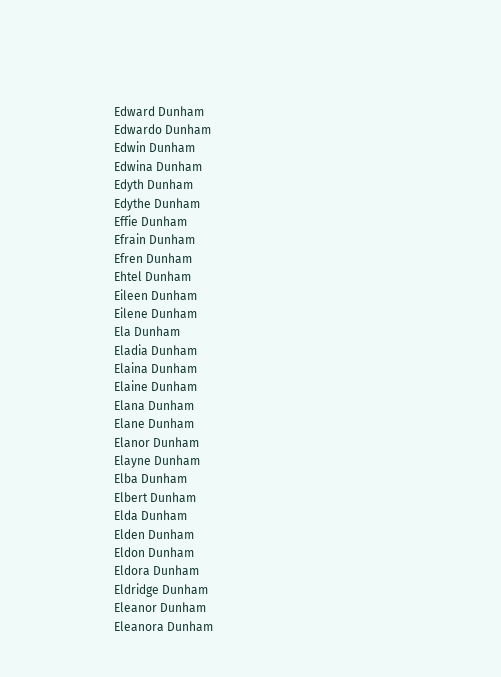Edward Dunham
Edwardo Dunham
Edwin Dunham
Edwina Dunham
Edyth Dunham
Edythe Dunham
Effie Dunham
Efrain Dunham
Efren Dunham
Ehtel Dunham
Eileen Dunham
Eilene Dunham
Ela Dunham
Eladia Dunham
Elaina Dunham
Elaine Dunham
Elana Dunham
Elane Dunham
Elanor Dunham
Elayne Dunham
Elba Dunham
Elbert Dunham
Elda Dunham
Elden Dunham
Eldon Dunham
Eldora Dunham
Eldridge Dunham
Eleanor Dunham
Eleanora Dunham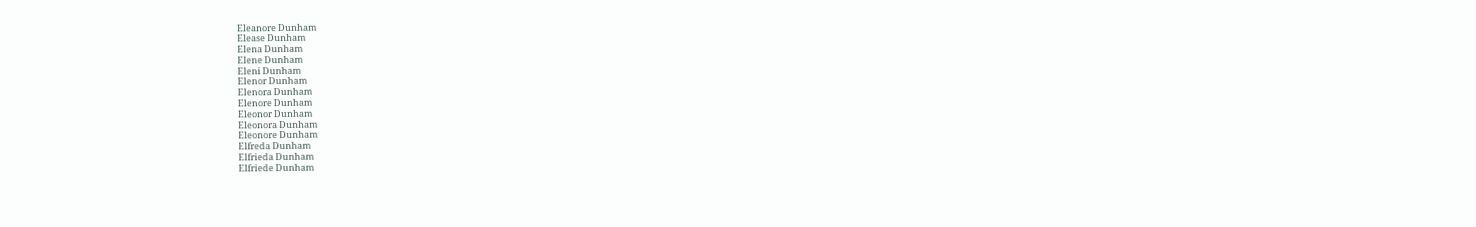Eleanore Dunham
Elease Dunham
Elena Dunham
Elene Dunham
Eleni Dunham
Elenor Dunham
Elenora Dunham
Elenore Dunham
Eleonor Dunham
Eleonora Dunham
Eleonore Dunham
Elfreda Dunham
Elfrieda Dunham
Elfriede Dunham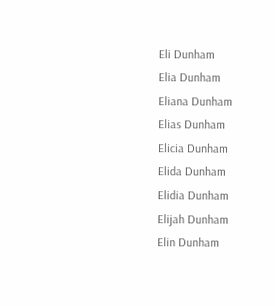Eli Dunham
Elia Dunham
Eliana Dunham
Elias Dunham
Elicia Dunham
Elida Dunham
Elidia Dunham
Elijah Dunham
Elin Dunham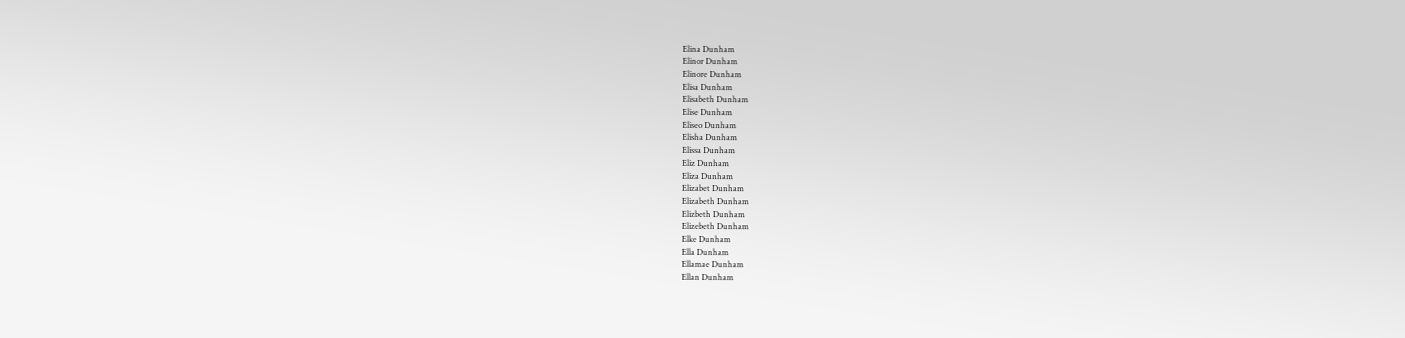Elina Dunham
Elinor Dunham
Elinore Dunham
Elisa Dunham
Elisabeth Dunham
Elise Dunham
Eliseo Dunham
Elisha Dunham
Elissa Dunham
Eliz Dunham
Eliza Dunham
Elizabet Dunham
Elizabeth Dunham
Elizbeth Dunham
Elizebeth Dunham
Elke Dunham
Ella Dunham
Ellamae Dunham
Ellan Dunham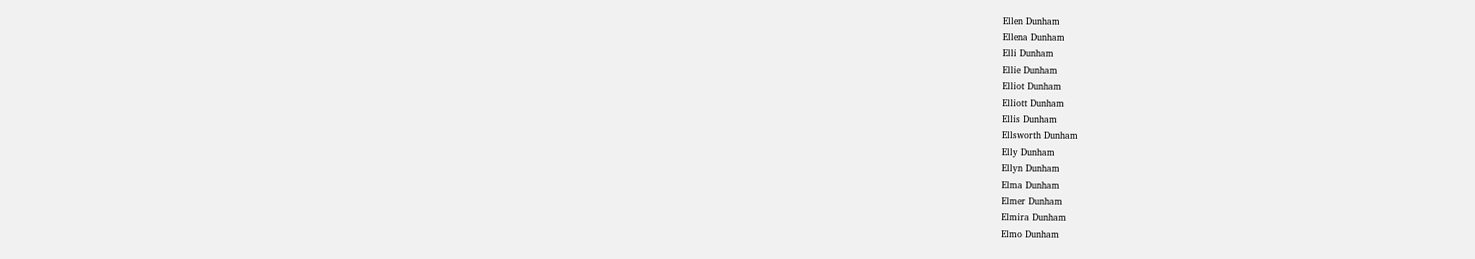Ellen Dunham
Ellena Dunham
Elli Dunham
Ellie Dunham
Elliot Dunham
Elliott Dunham
Ellis Dunham
Ellsworth Dunham
Elly Dunham
Ellyn Dunham
Elma Dunham
Elmer Dunham
Elmira Dunham
Elmo Dunham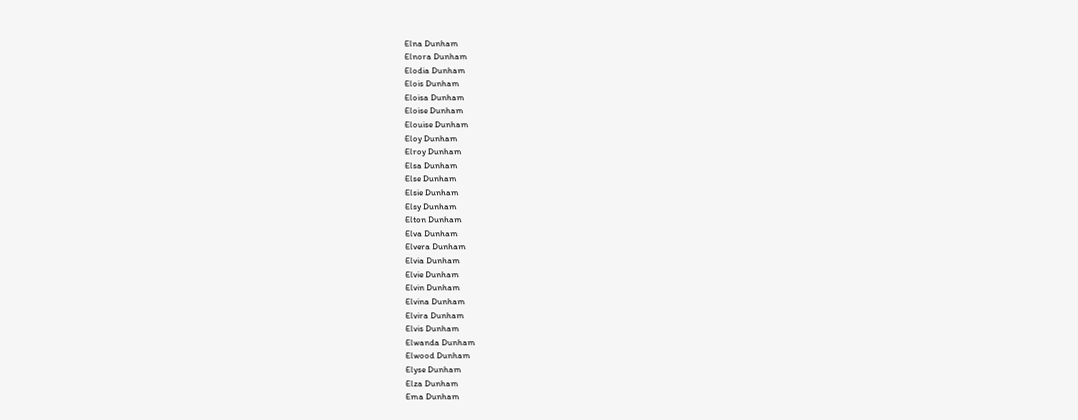Elna Dunham
Elnora Dunham
Elodia Dunham
Elois Dunham
Eloisa Dunham
Eloise Dunham
Elouise Dunham
Eloy Dunham
Elroy Dunham
Elsa Dunham
Else Dunham
Elsie Dunham
Elsy Dunham
Elton Dunham
Elva Dunham
Elvera Dunham
Elvia Dunham
Elvie Dunham
Elvin Dunham
Elvina Dunham
Elvira Dunham
Elvis Dunham
Elwanda Dunham
Elwood Dunham
Elyse Dunham
Elza Dunham
Ema Dunham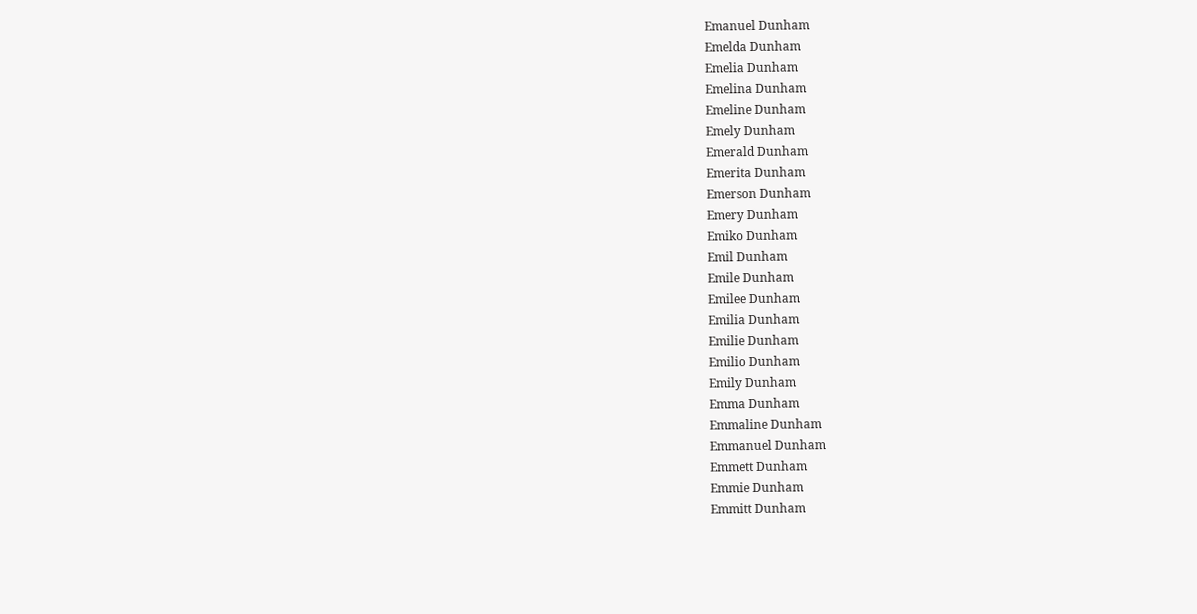Emanuel Dunham
Emelda Dunham
Emelia Dunham
Emelina Dunham
Emeline Dunham
Emely Dunham
Emerald Dunham
Emerita Dunham
Emerson Dunham
Emery Dunham
Emiko Dunham
Emil Dunham
Emile Dunham
Emilee Dunham
Emilia Dunham
Emilie Dunham
Emilio Dunham
Emily Dunham
Emma Dunham
Emmaline Dunham
Emmanuel Dunham
Emmett Dunham
Emmie Dunham
Emmitt Dunham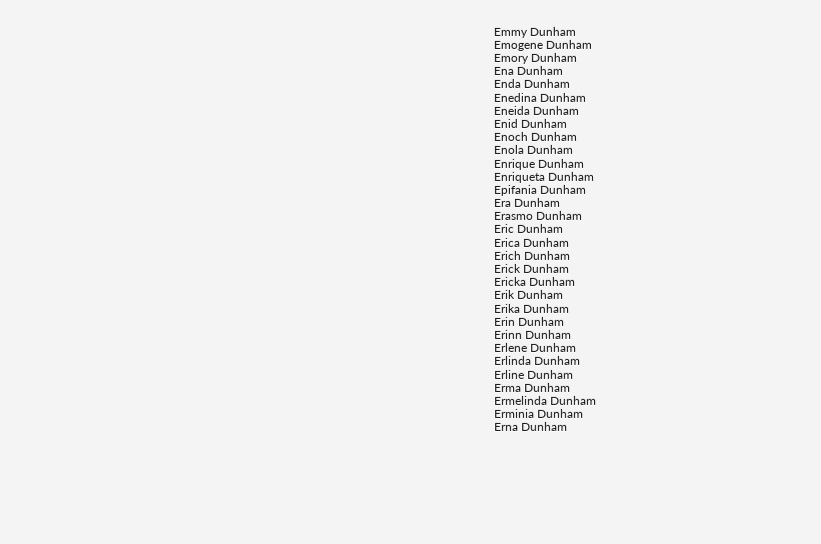Emmy Dunham
Emogene Dunham
Emory Dunham
Ena Dunham
Enda Dunham
Enedina Dunham
Eneida Dunham
Enid Dunham
Enoch Dunham
Enola Dunham
Enrique Dunham
Enriqueta Dunham
Epifania Dunham
Era Dunham
Erasmo Dunham
Eric Dunham
Erica Dunham
Erich Dunham
Erick Dunham
Ericka Dunham
Erik Dunham
Erika Dunham
Erin Dunham
Erinn Dunham
Erlene Dunham
Erlinda Dunham
Erline Dunham
Erma Dunham
Ermelinda Dunham
Erminia Dunham
Erna Dunham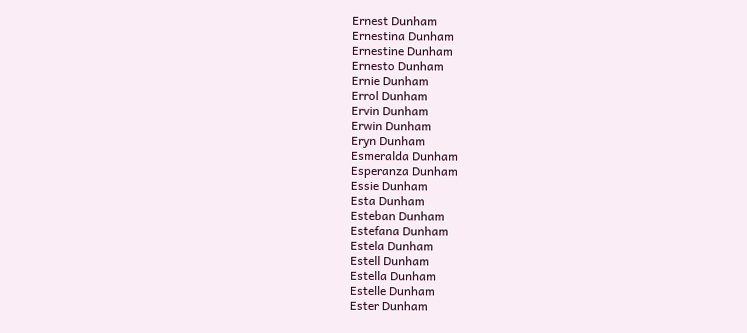Ernest Dunham
Ernestina Dunham
Ernestine Dunham
Ernesto Dunham
Ernie Dunham
Errol Dunham
Ervin Dunham
Erwin Dunham
Eryn Dunham
Esmeralda Dunham
Esperanza Dunham
Essie Dunham
Esta Dunham
Esteban Dunham
Estefana Dunham
Estela Dunham
Estell Dunham
Estella Dunham
Estelle Dunham
Ester Dunham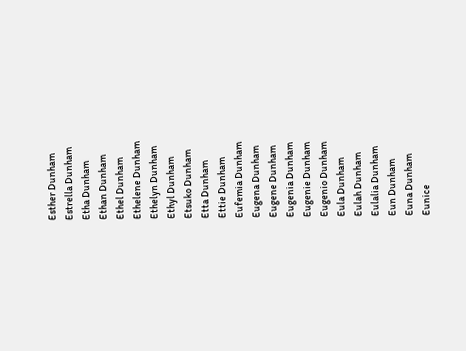Esther Dunham
Estrella Dunham
Etha Dunham
Ethan Dunham
Ethel Dunham
Ethelene Dunham
Ethelyn Dunham
Ethyl Dunham
Etsuko Dunham
Etta Dunham
Ettie Dunham
Eufemia Dunham
Eugena Dunham
Eugene Dunham
Eugenia Dunham
Eugenie Dunham
Eugenio Dunham
Eula Dunham
Eulah Dunham
Eulalia Dunham
Eun Dunham
Euna Dunham
Eunice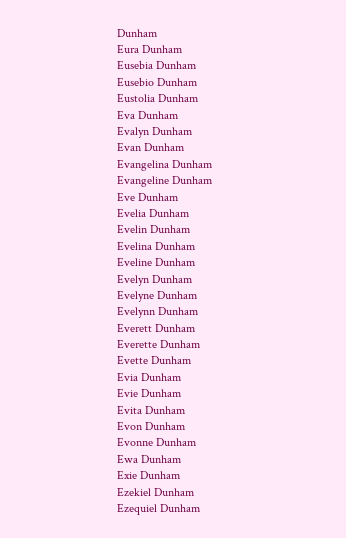Dunham
Eura Dunham
Eusebia Dunham
Eusebio Dunham
Eustolia Dunham
Eva Dunham
Evalyn Dunham
Evan Dunham
Evangelina Dunham
Evangeline Dunham
Eve Dunham
Evelia Dunham
Evelin Dunham
Evelina Dunham
Eveline Dunham
Evelyn Dunham
Evelyne Dunham
Evelynn Dunham
Everett Dunham
Everette Dunham
Evette Dunham
Evia Dunham
Evie Dunham
Evita Dunham
Evon Dunham
Evonne Dunham
Ewa Dunham
Exie Dunham
Ezekiel Dunham
Ezequiel Dunham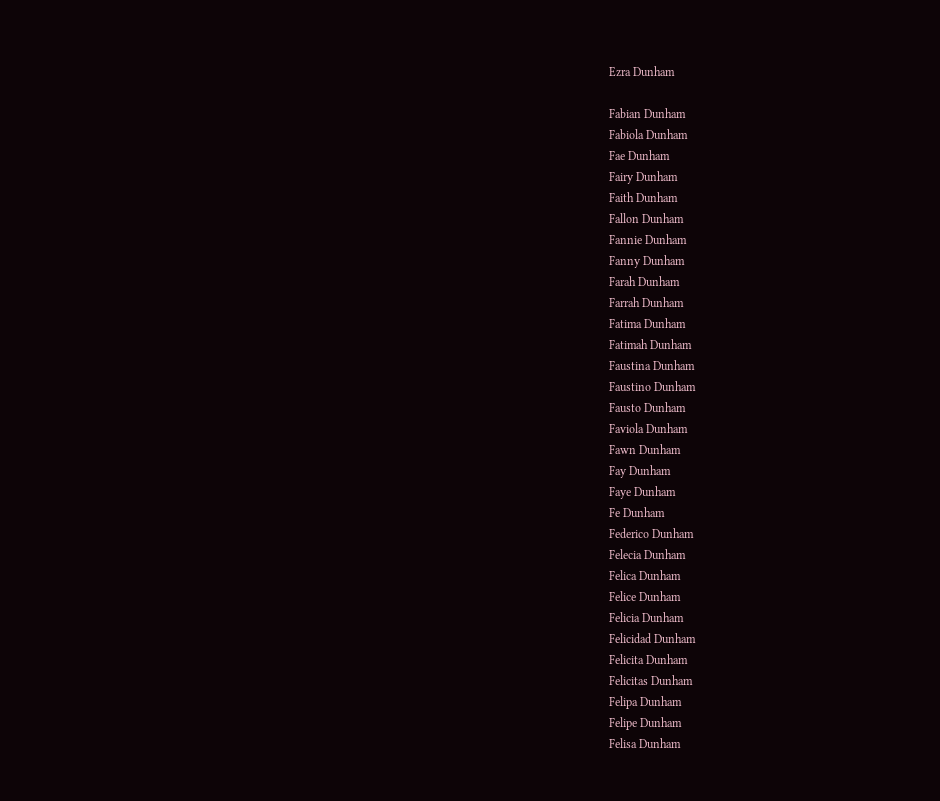Ezra Dunham

Fabian Dunham
Fabiola Dunham
Fae Dunham
Fairy Dunham
Faith Dunham
Fallon Dunham
Fannie Dunham
Fanny Dunham
Farah Dunham
Farrah Dunham
Fatima Dunham
Fatimah Dunham
Faustina Dunham
Faustino Dunham
Fausto Dunham
Faviola Dunham
Fawn Dunham
Fay Dunham
Faye Dunham
Fe Dunham
Federico Dunham
Felecia Dunham
Felica Dunham
Felice Dunham
Felicia Dunham
Felicidad Dunham
Felicita Dunham
Felicitas Dunham
Felipa Dunham
Felipe Dunham
Felisa Dunham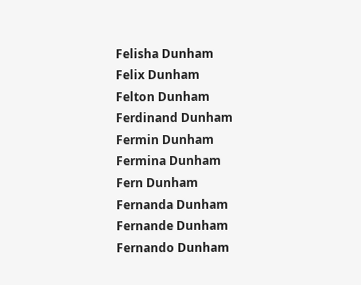Felisha Dunham
Felix Dunham
Felton Dunham
Ferdinand Dunham
Fermin Dunham
Fermina Dunham
Fern Dunham
Fernanda Dunham
Fernande Dunham
Fernando Dunham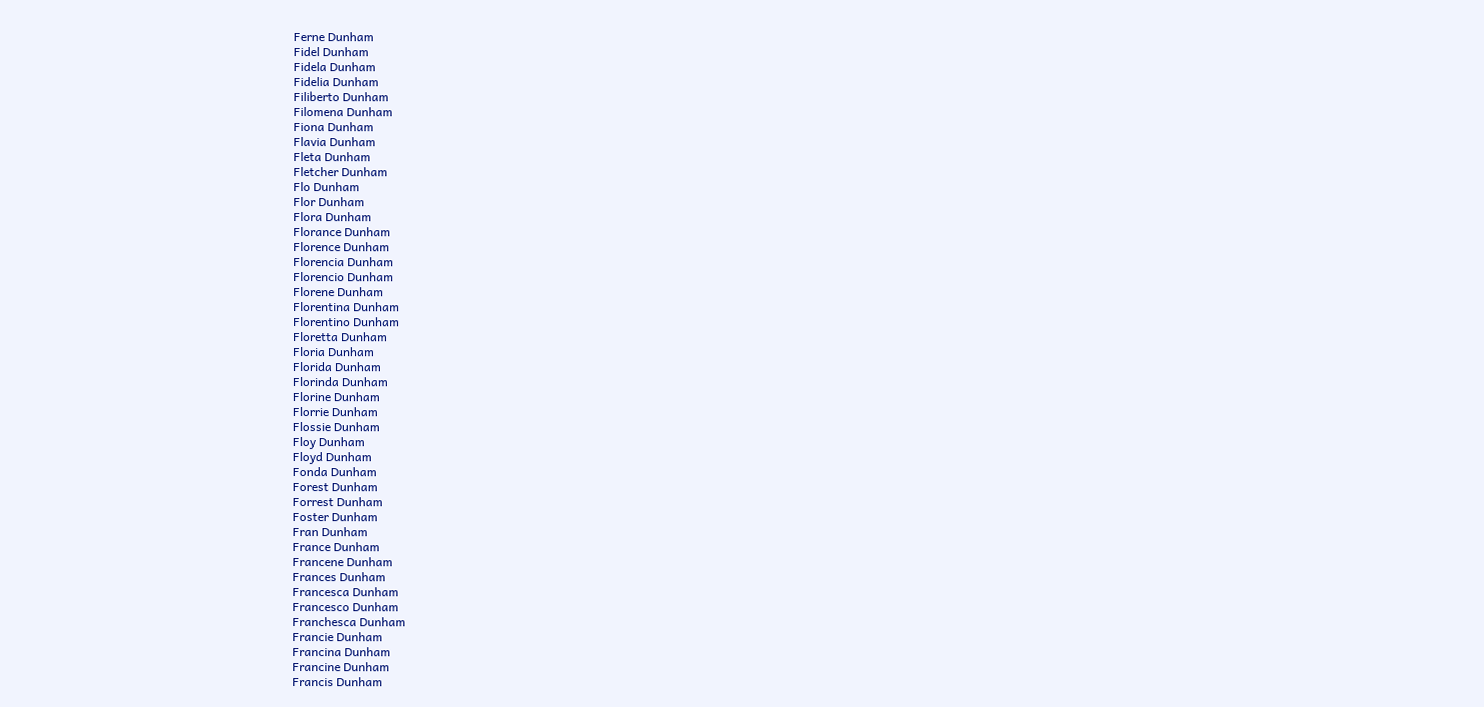Ferne Dunham
Fidel Dunham
Fidela Dunham
Fidelia Dunham
Filiberto Dunham
Filomena Dunham
Fiona Dunham
Flavia Dunham
Fleta Dunham
Fletcher Dunham
Flo Dunham
Flor Dunham
Flora Dunham
Florance Dunham
Florence Dunham
Florencia Dunham
Florencio Dunham
Florene Dunham
Florentina Dunham
Florentino Dunham
Floretta Dunham
Floria Dunham
Florida Dunham
Florinda Dunham
Florine Dunham
Florrie Dunham
Flossie Dunham
Floy Dunham
Floyd Dunham
Fonda Dunham
Forest Dunham
Forrest Dunham
Foster Dunham
Fran Dunham
France Dunham
Francene Dunham
Frances Dunham
Francesca Dunham
Francesco Dunham
Franchesca Dunham
Francie Dunham
Francina Dunham
Francine Dunham
Francis Dunham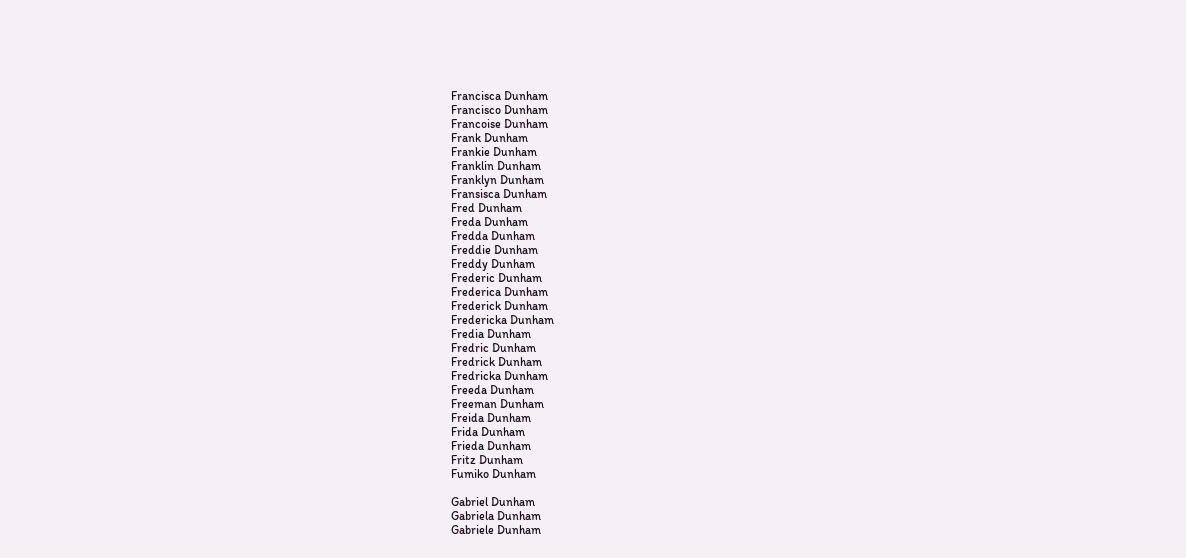Francisca Dunham
Francisco Dunham
Francoise Dunham
Frank Dunham
Frankie Dunham
Franklin Dunham
Franklyn Dunham
Fransisca Dunham
Fred Dunham
Freda Dunham
Fredda Dunham
Freddie Dunham
Freddy Dunham
Frederic Dunham
Frederica Dunham
Frederick Dunham
Fredericka Dunham
Fredia Dunham
Fredric Dunham
Fredrick Dunham
Fredricka Dunham
Freeda Dunham
Freeman Dunham
Freida Dunham
Frida Dunham
Frieda Dunham
Fritz Dunham
Fumiko Dunham

Gabriel Dunham
Gabriela Dunham
Gabriele Dunham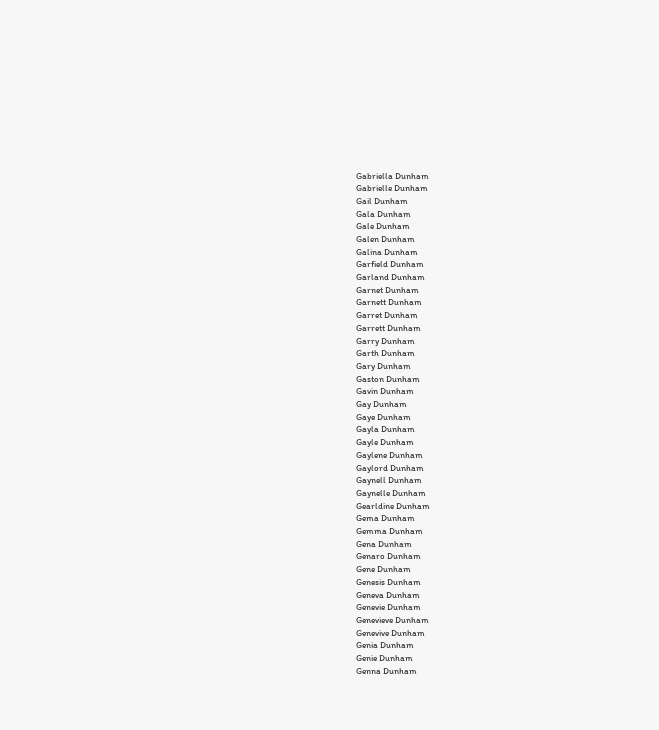Gabriella Dunham
Gabrielle Dunham
Gail Dunham
Gala Dunham
Gale Dunham
Galen Dunham
Galina Dunham
Garfield Dunham
Garland Dunham
Garnet Dunham
Garnett Dunham
Garret Dunham
Garrett Dunham
Garry Dunham
Garth Dunham
Gary Dunham
Gaston Dunham
Gavin Dunham
Gay Dunham
Gaye Dunham
Gayla Dunham
Gayle Dunham
Gaylene Dunham
Gaylord Dunham
Gaynell Dunham
Gaynelle Dunham
Gearldine Dunham
Gema Dunham
Gemma Dunham
Gena Dunham
Genaro Dunham
Gene Dunham
Genesis Dunham
Geneva Dunham
Genevie Dunham
Genevieve Dunham
Genevive Dunham
Genia Dunham
Genie Dunham
Genna Dunham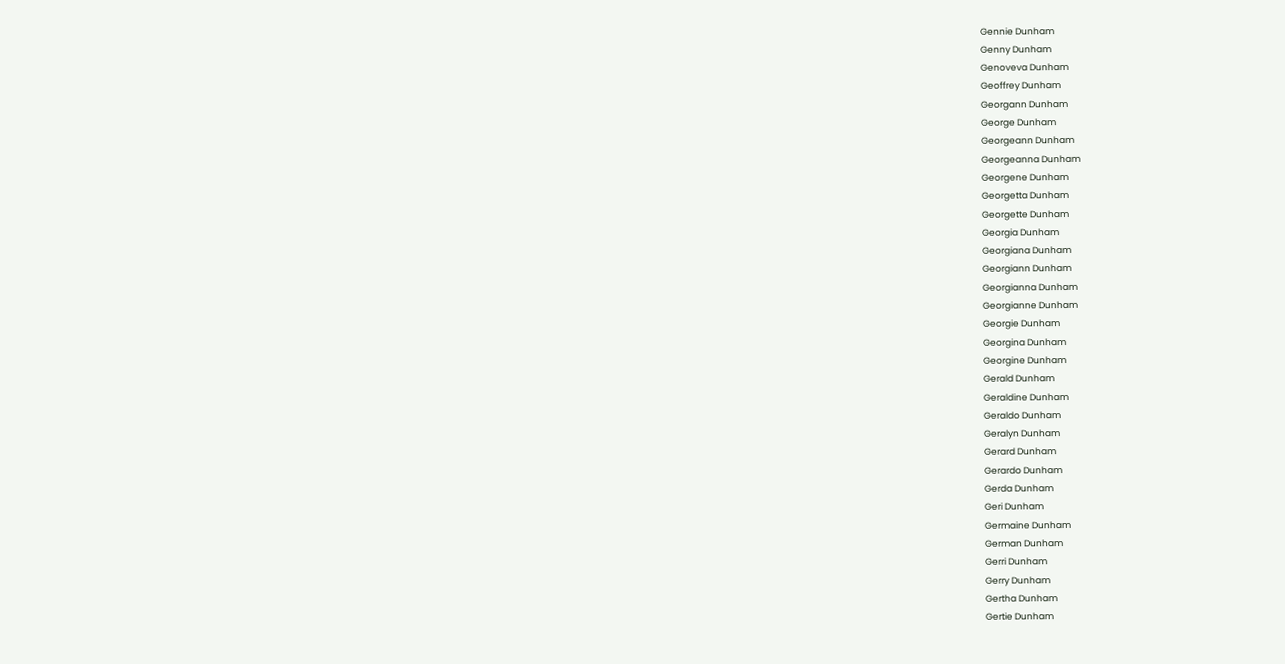Gennie Dunham
Genny Dunham
Genoveva Dunham
Geoffrey Dunham
Georgann Dunham
George Dunham
Georgeann Dunham
Georgeanna Dunham
Georgene Dunham
Georgetta Dunham
Georgette Dunham
Georgia Dunham
Georgiana Dunham
Georgiann Dunham
Georgianna Dunham
Georgianne Dunham
Georgie Dunham
Georgina Dunham
Georgine Dunham
Gerald Dunham
Geraldine Dunham
Geraldo Dunham
Geralyn Dunham
Gerard Dunham
Gerardo Dunham
Gerda Dunham
Geri Dunham
Germaine Dunham
German Dunham
Gerri Dunham
Gerry Dunham
Gertha Dunham
Gertie Dunham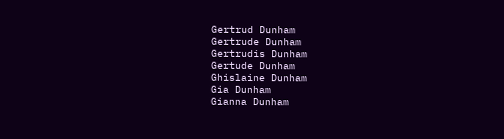Gertrud Dunham
Gertrude Dunham
Gertrudis Dunham
Gertude Dunham
Ghislaine Dunham
Gia Dunham
Gianna Dunham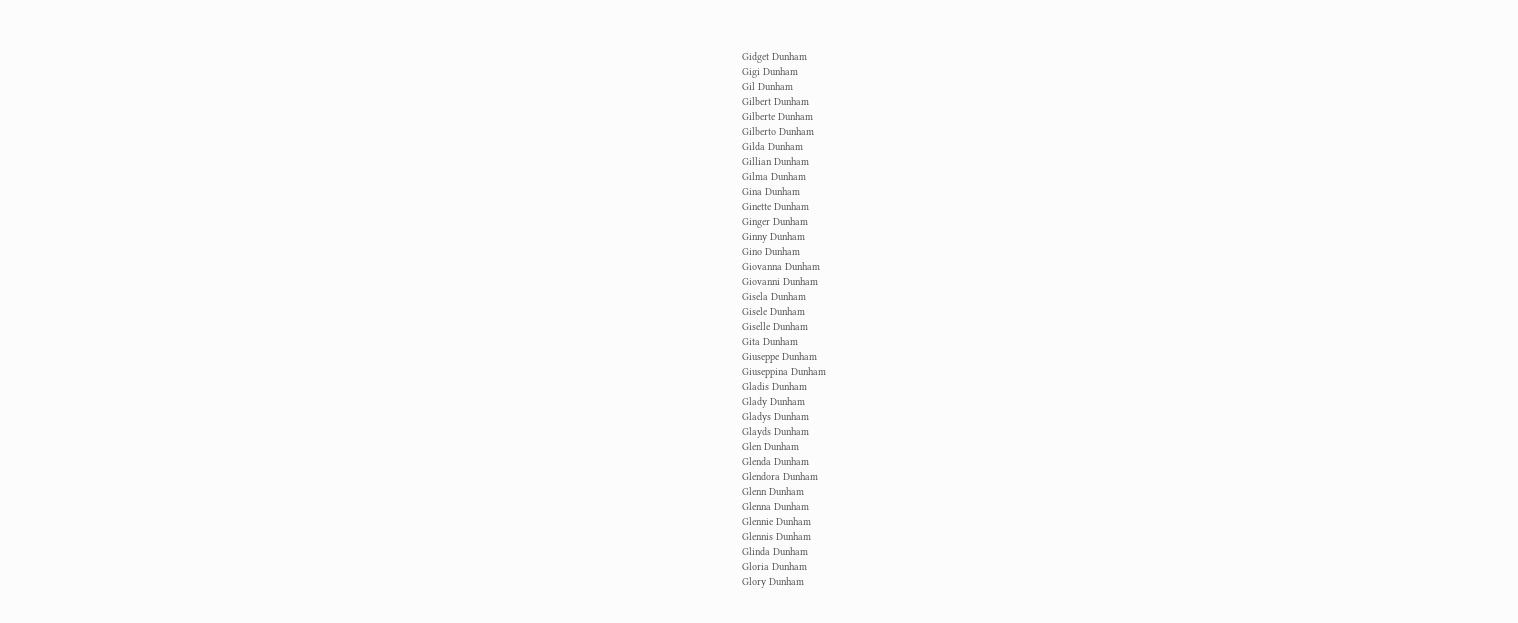Gidget Dunham
Gigi Dunham
Gil Dunham
Gilbert Dunham
Gilberte Dunham
Gilberto Dunham
Gilda Dunham
Gillian Dunham
Gilma Dunham
Gina Dunham
Ginette Dunham
Ginger Dunham
Ginny Dunham
Gino Dunham
Giovanna Dunham
Giovanni Dunham
Gisela Dunham
Gisele Dunham
Giselle Dunham
Gita Dunham
Giuseppe Dunham
Giuseppina Dunham
Gladis Dunham
Glady Dunham
Gladys Dunham
Glayds Dunham
Glen Dunham
Glenda Dunham
Glendora Dunham
Glenn Dunham
Glenna Dunham
Glennie Dunham
Glennis Dunham
Glinda Dunham
Gloria Dunham
Glory Dunham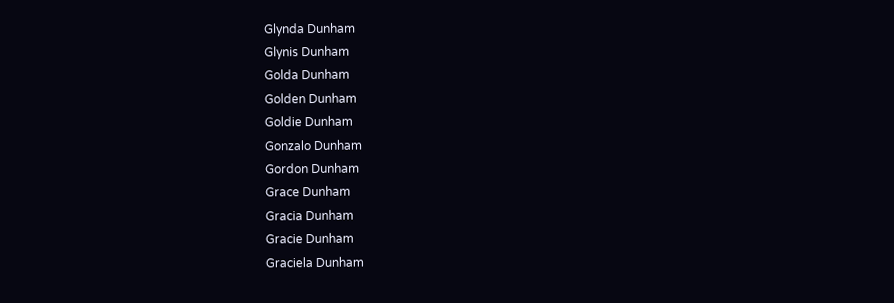Glynda Dunham
Glynis Dunham
Golda Dunham
Golden Dunham
Goldie Dunham
Gonzalo Dunham
Gordon Dunham
Grace Dunham
Gracia Dunham
Gracie Dunham
Graciela Dunham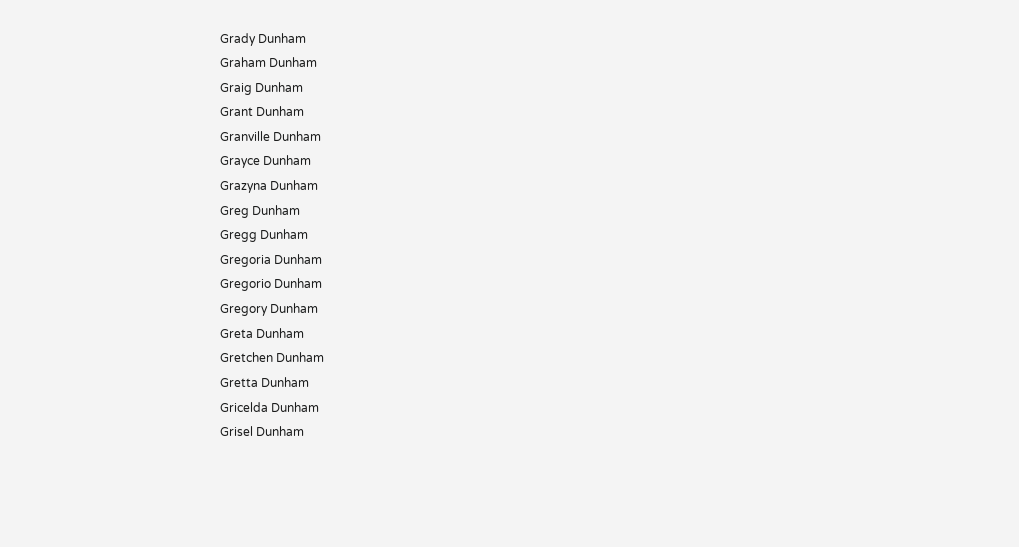Grady Dunham
Graham Dunham
Graig Dunham
Grant Dunham
Granville Dunham
Grayce Dunham
Grazyna Dunham
Greg Dunham
Gregg Dunham
Gregoria Dunham
Gregorio Dunham
Gregory Dunham
Greta Dunham
Gretchen Dunham
Gretta Dunham
Gricelda Dunham
Grisel Dunham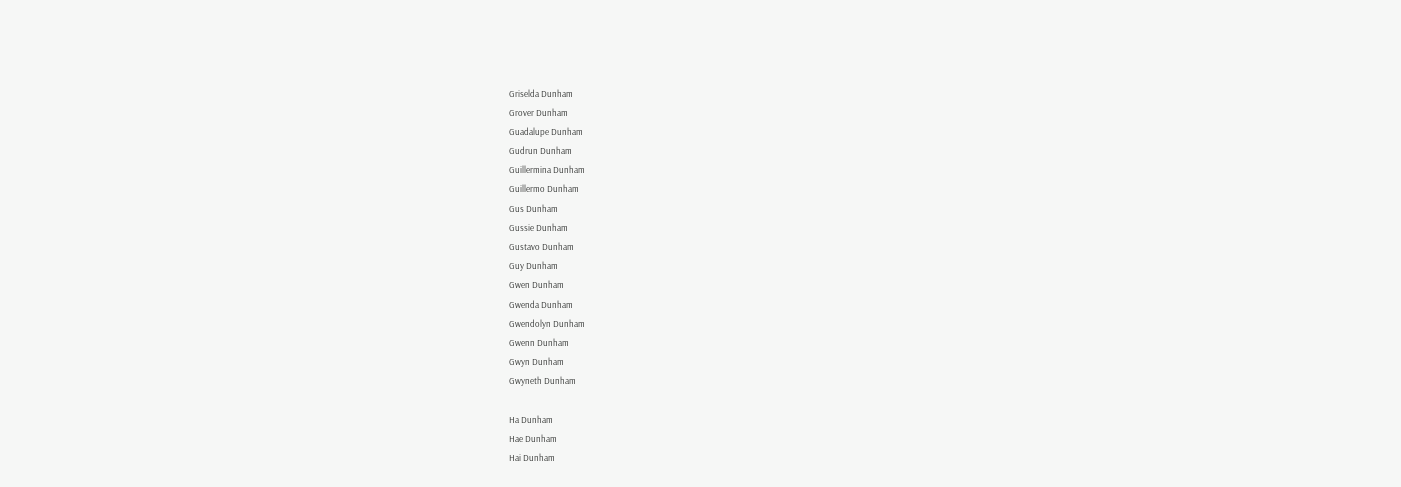Griselda Dunham
Grover Dunham
Guadalupe Dunham
Gudrun Dunham
Guillermina Dunham
Guillermo Dunham
Gus Dunham
Gussie Dunham
Gustavo Dunham
Guy Dunham
Gwen Dunham
Gwenda Dunham
Gwendolyn Dunham
Gwenn Dunham
Gwyn Dunham
Gwyneth Dunham

Ha Dunham
Hae Dunham
Hai Dunham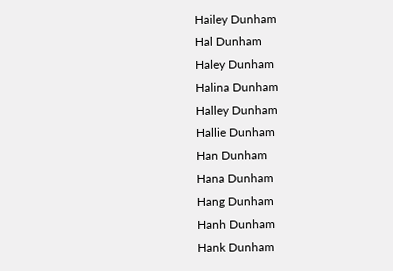Hailey Dunham
Hal Dunham
Haley Dunham
Halina Dunham
Halley Dunham
Hallie Dunham
Han Dunham
Hana Dunham
Hang Dunham
Hanh Dunham
Hank Dunham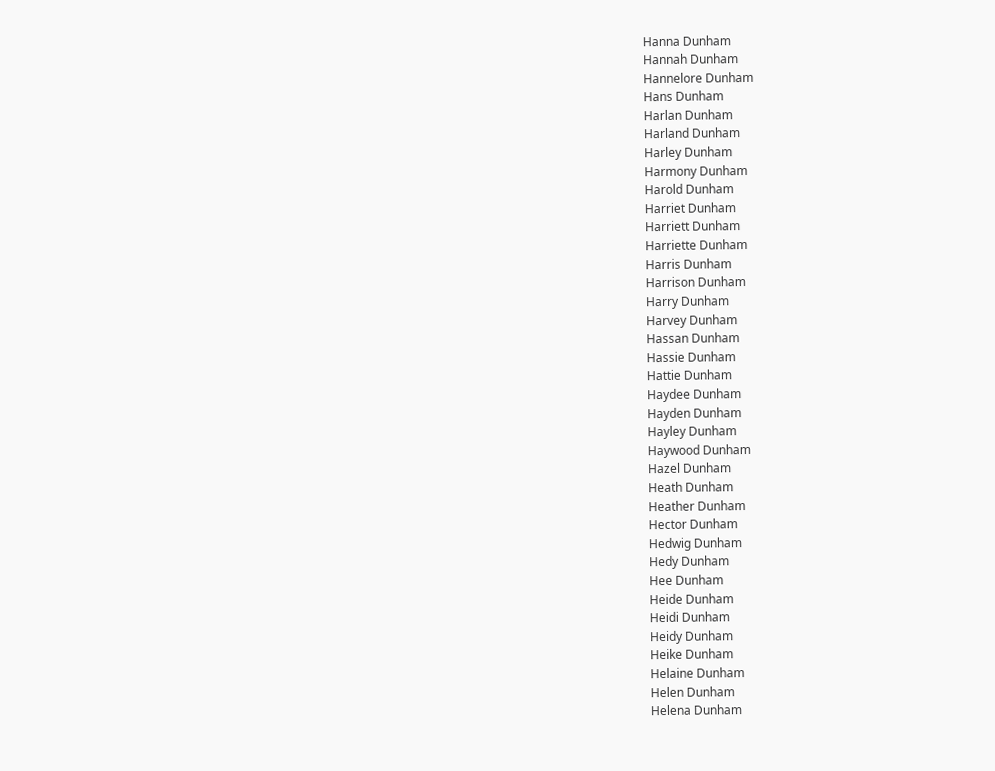Hanna Dunham
Hannah Dunham
Hannelore Dunham
Hans Dunham
Harlan Dunham
Harland Dunham
Harley Dunham
Harmony Dunham
Harold Dunham
Harriet Dunham
Harriett Dunham
Harriette Dunham
Harris Dunham
Harrison Dunham
Harry Dunham
Harvey Dunham
Hassan Dunham
Hassie Dunham
Hattie Dunham
Haydee Dunham
Hayden Dunham
Hayley Dunham
Haywood Dunham
Hazel Dunham
Heath Dunham
Heather Dunham
Hector Dunham
Hedwig Dunham
Hedy Dunham
Hee Dunham
Heide Dunham
Heidi Dunham
Heidy Dunham
Heike Dunham
Helaine Dunham
Helen Dunham
Helena Dunham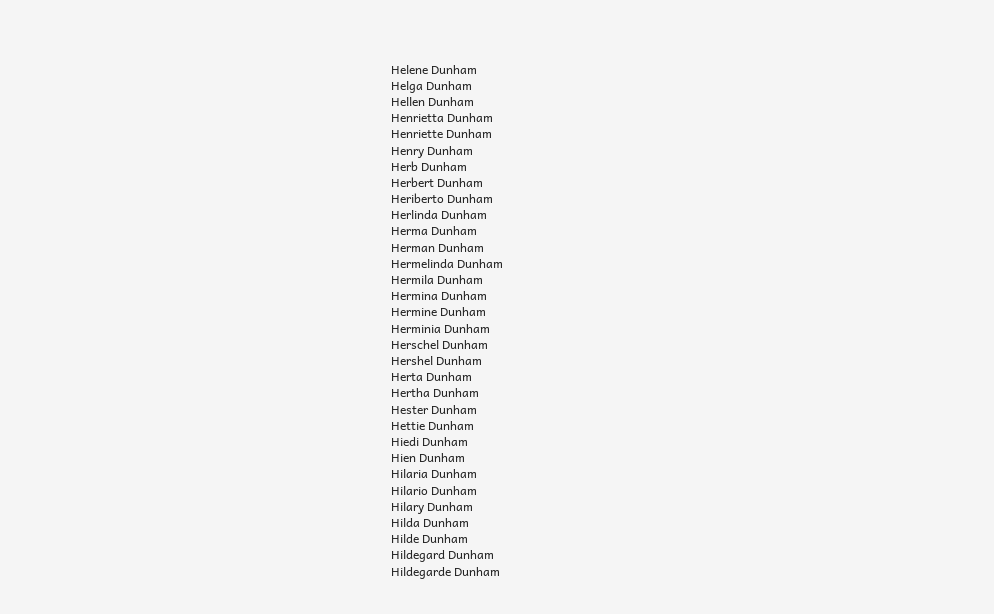Helene Dunham
Helga Dunham
Hellen Dunham
Henrietta Dunham
Henriette Dunham
Henry Dunham
Herb Dunham
Herbert Dunham
Heriberto Dunham
Herlinda Dunham
Herma Dunham
Herman Dunham
Hermelinda Dunham
Hermila Dunham
Hermina Dunham
Hermine Dunham
Herminia Dunham
Herschel Dunham
Hershel Dunham
Herta Dunham
Hertha Dunham
Hester Dunham
Hettie Dunham
Hiedi Dunham
Hien Dunham
Hilaria Dunham
Hilario Dunham
Hilary Dunham
Hilda Dunham
Hilde Dunham
Hildegard Dunham
Hildegarde Dunham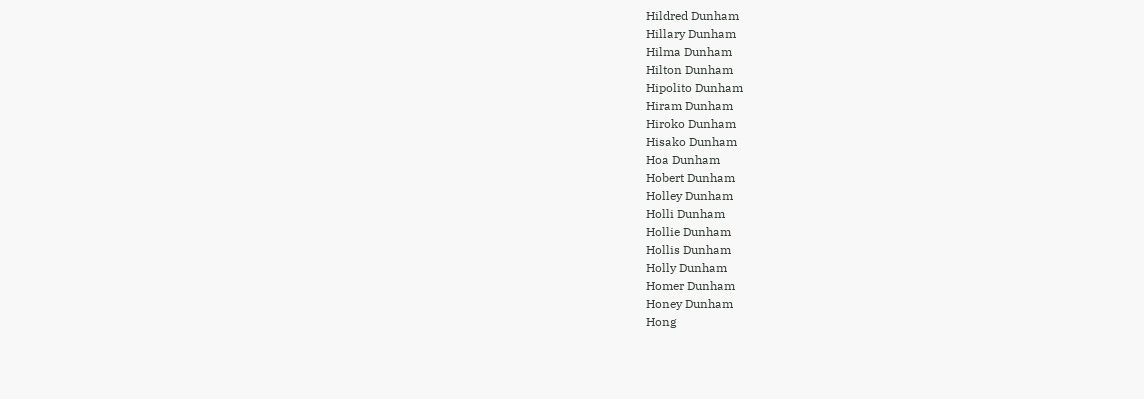Hildred Dunham
Hillary Dunham
Hilma Dunham
Hilton Dunham
Hipolito Dunham
Hiram Dunham
Hiroko Dunham
Hisako Dunham
Hoa Dunham
Hobert Dunham
Holley Dunham
Holli Dunham
Hollie Dunham
Hollis Dunham
Holly Dunham
Homer Dunham
Honey Dunham
Hong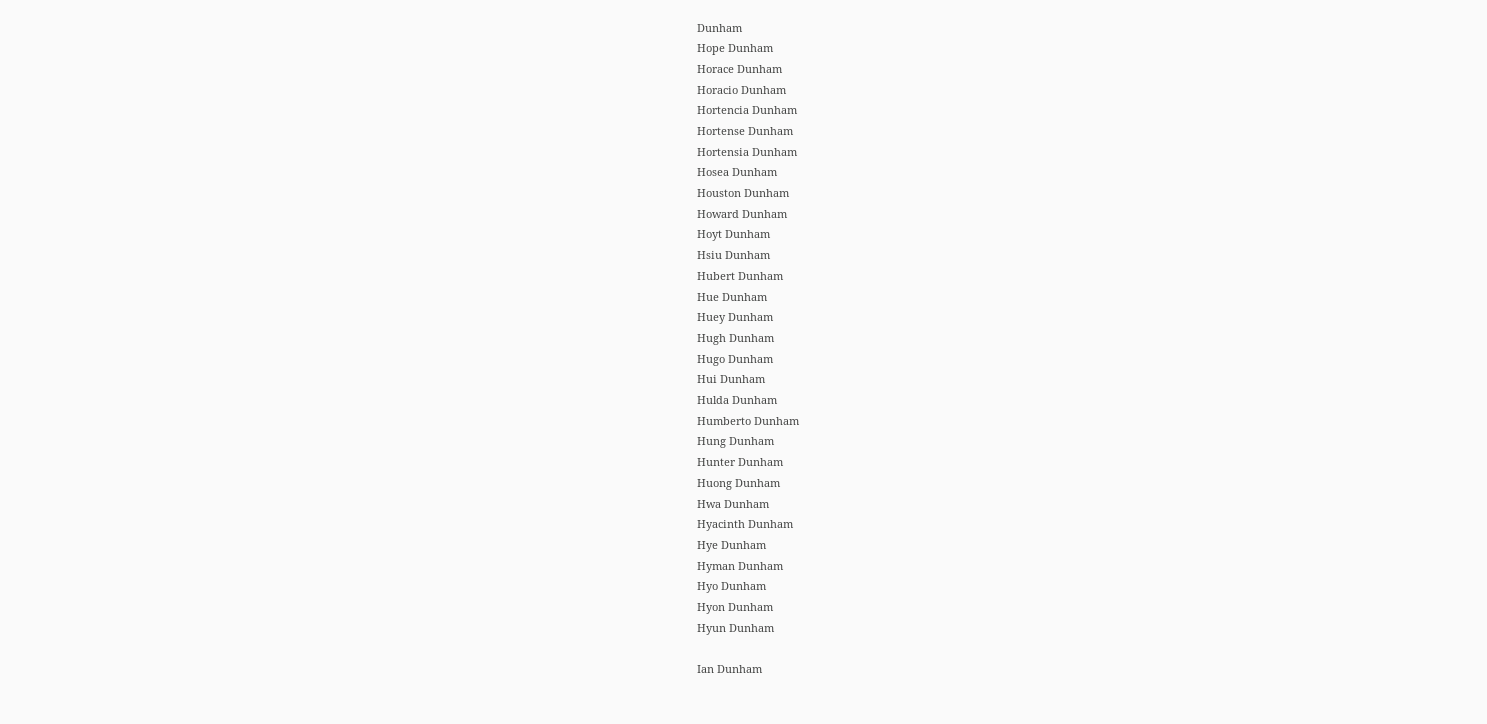Dunham
Hope Dunham
Horace Dunham
Horacio Dunham
Hortencia Dunham
Hortense Dunham
Hortensia Dunham
Hosea Dunham
Houston Dunham
Howard Dunham
Hoyt Dunham
Hsiu Dunham
Hubert Dunham
Hue Dunham
Huey Dunham
Hugh Dunham
Hugo Dunham
Hui Dunham
Hulda Dunham
Humberto Dunham
Hung Dunham
Hunter Dunham
Huong Dunham
Hwa Dunham
Hyacinth Dunham
Hye Dunham
Hyman Dunham
Hyo Dunham
Hyon Dunham
Hyun Dunham

Ian Dunham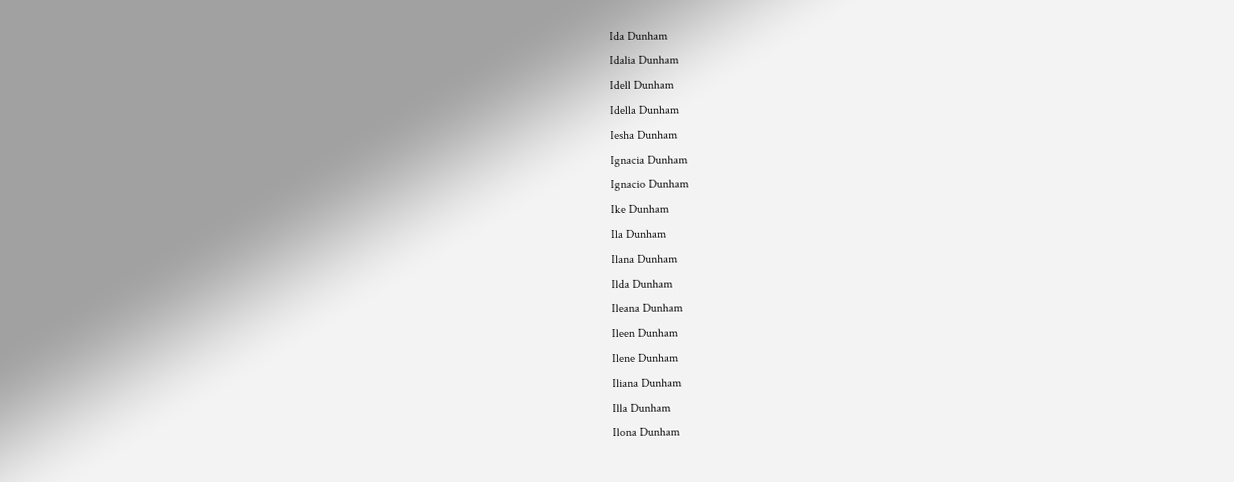Ida Dunham
Idalia Dunham
Idell Dunham
Idella Dunham
Iesha Dunham
Ignacia Dunham
Ignacio Dunham
Ike Dunham
Ila Dunham
Ilana Dunham
Ilda Dunham
Ileana Dunham
Ileen Dunham
Ilene Dunham
Iliana Dunham
Illa Dunham
Ilona Dunham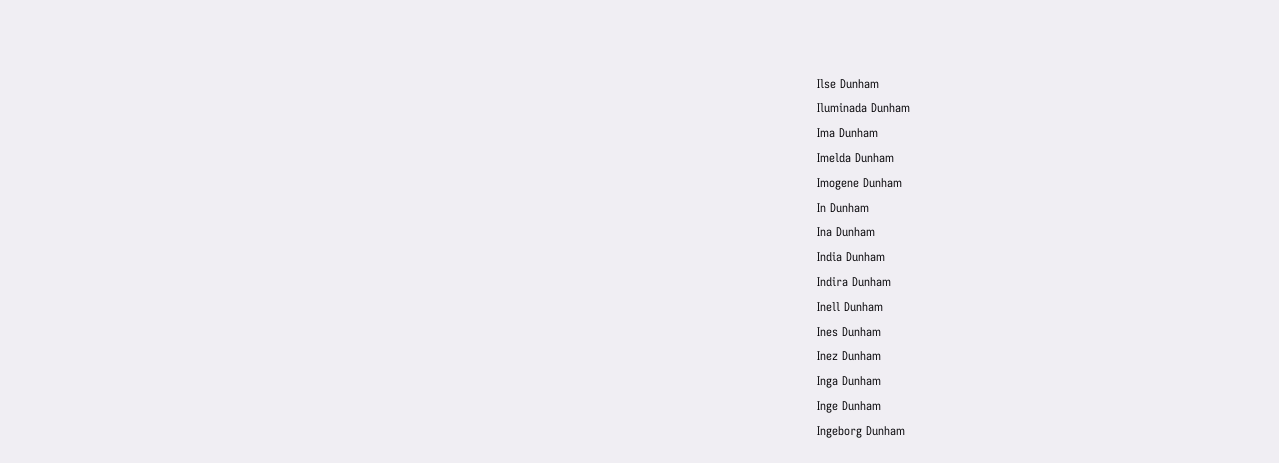Ilse Dunham
Iluminada Dunham
Ima Dunham
Imelda Dunham
Imogene Dunham
In Dunham
Ina Dunham
India Dunham
Indira Dunham
Inell Dunham
Ines Dunham
Inez Dunham
Inga Dunham
Inge Dunham
Ingeborg Dunham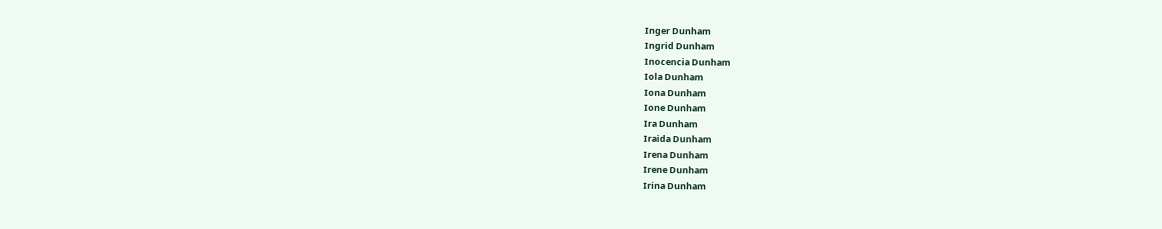Inger Dunham
Ingrid Dunham
Inocencia Dunham
Iola Dunham
Iona Dunham
Ione Dunham
Ira Dunham
Iraida Dunham
Irena Dunham
Irene Dunham
Irina Dunham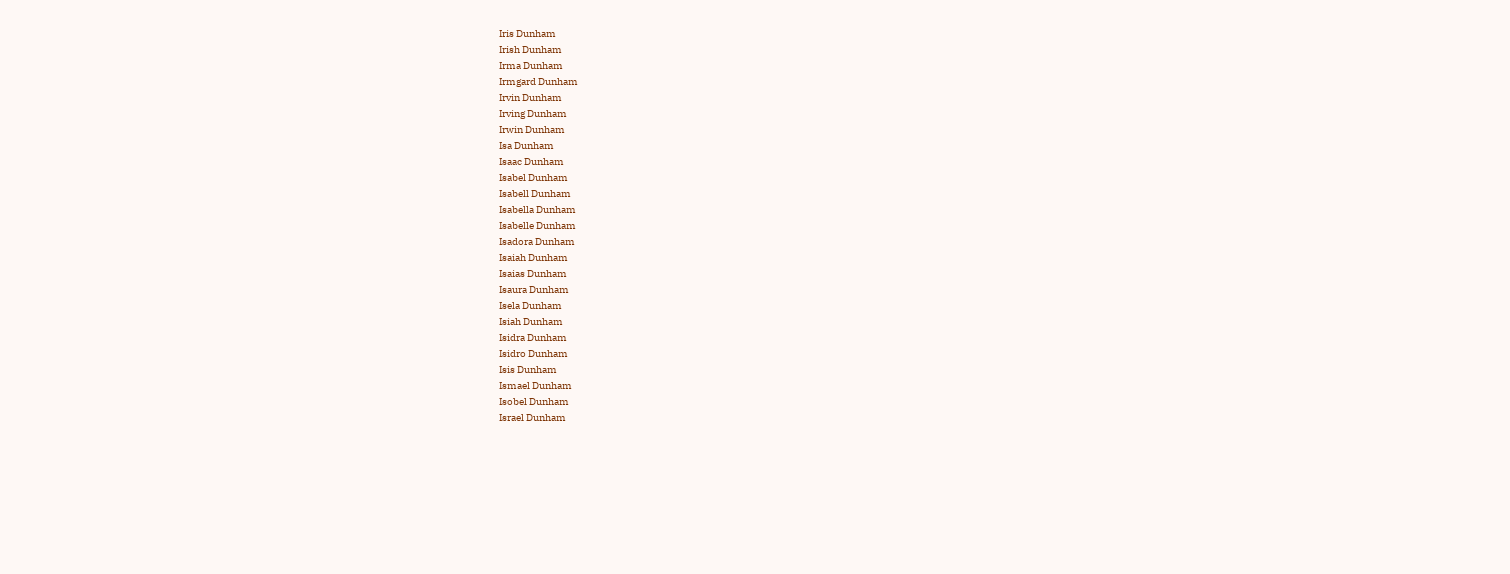Iris Dunham
Irish Dunham
Irma Dunham
Irmgard Dunham
Irvin Dunham
Irving Dunham
Irwin Dunham
Isa Dunham
Isaac Dunham
Isabel Dunham
Isabell Dunham
Isabella Dunham
Isabelle Dunham
Isadora Dunham
Isaiah Dunham
Isaias Dunham
Isaura Dunham
Isela Dunham
Isiah Dunham
Isidra Dunham
Isidro Dunham
Isis Dunham
Ismael Dunham
Isobel Dunham
Israel Dunham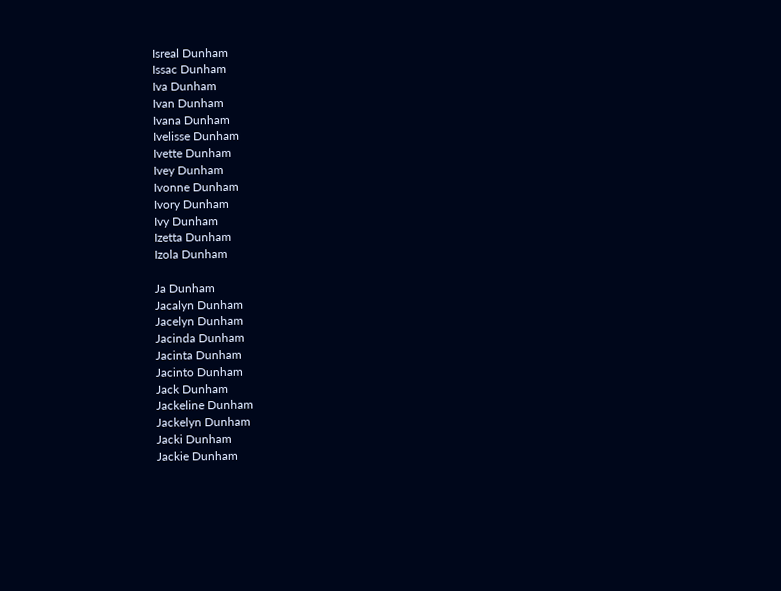Isreal Dunham
Issac Dunham
Iva Dunham
Ivan Dunham
Ivana Dunham
Ivelisse Dunham
Ivette Dunham
Ivey Dunham
Ivonne Dunham
Ivory Dunham
Ivy Dunham
Izetta Dunham
Izola Dunham

Ja Dunham
Jacalyn Dunham
Jacelyn Dunham
Jacinda Dunham
Jacinta Dunham
Jacinto Dunham
Jack Dunham
Jackeline Dunham
Jackelyn Dunham
Jacki Dunham
Jackie Dunham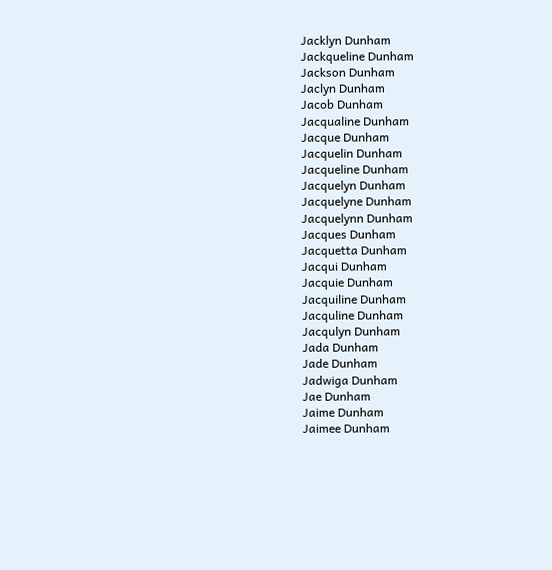Jacklyn Dunham
Jackqueline Dunham
Jackson Dunham
Jaclyn Dunham
Jacob Dunham
Jacqualine Dunham
Jacque Dunham
Jacquelin Dunham
Jacqueline Dunham
Jacquelyn Dunham
Jacquelyne Dunham
Jacquelynn Dunham
Jacques Dunham
Jacquetta Dunham
Jacqui Dunham
Jacquie Dunham
Jacquiline Dunham
Jacquline Dunham
Jacqulyn Dunham
Jada Dunham
Jade Dunham
Jadwiga Dunham
Jae Dunham
Jaime Dunham
Jaimee Dunham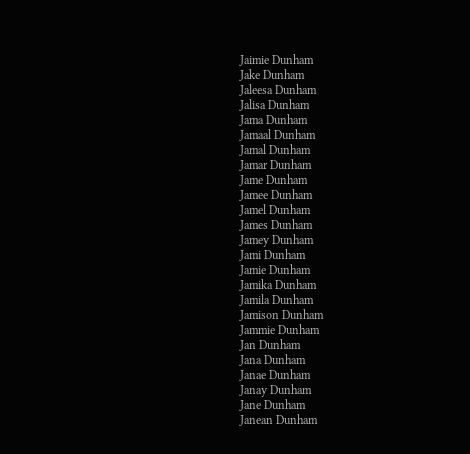Jaimie Dunham
Jake Dunham
Jaleesa Dunham
Jalisa Dunham
Jama Dunham
Jamaal Dunham
Jamal Dunham
Jamar Dunham
Jame Dunham
Jamee Dunham
Jamel Dunham
James Dunham
Jamey Dunham
Jami Dunham
Jamie Dunham
Jamika Dunham
Jamila Dunham
Jamison Dunham
Jammie Dunham
Jan Dunham
Jana Dunham
Janae Dunham
Janay Dunham
Jane Dunham
Janean Dunham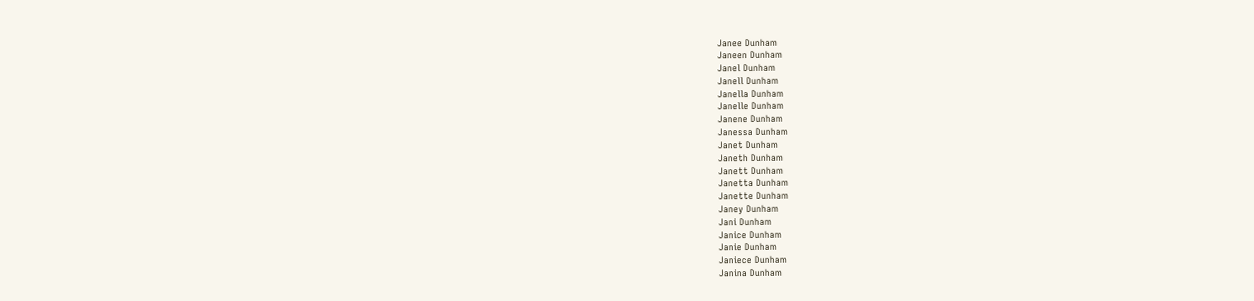Janee Dunham
Janeen Dunham
Janel Dunham
Janell Dunham
Janella Dunham
Janelle Dunham
Janene Dunham
Janessa Dunham
Janet Dunham
Janeth Dunham
Janett Dunham
Janetta Dunham
Janette Dunham
Janey Dunham
Jani Dunham
Janice Dunham
Janie Dunham
Janiece Dunham
Janina Dunham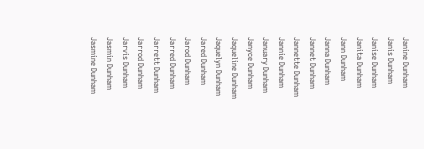Janine Dunham
Janis Dunham
Janise Dunham
Janita Dunham
Jann Dunham
Janna Dunham
Jannet Dunham
Jannette Dunham
Jannie Dunham
January Dunham
Janyce Dunham
Jaqueline Dunham
Jaquelyn Dunham
Jared Dunham
Jarod Dunham
Jarred Dunham
Jarrett Dunham
Jarrod Dunham
Jarvis Dunham
Jasmin Dunham
Jasmine Dunham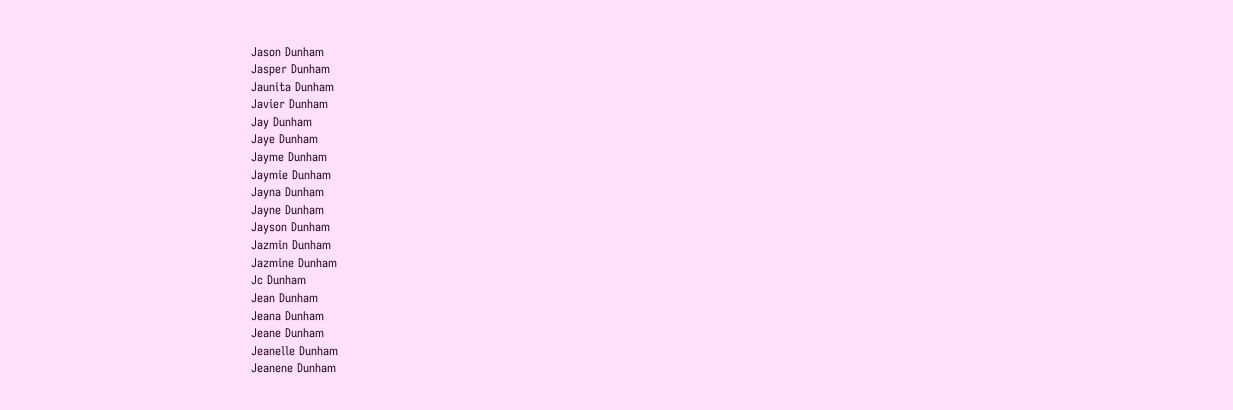Jason Dunham
Jasper Dunham
Jaunita Dunham
Javier Dunham
Jay Dunham
Jaye Dunham
Jayme Dunham
Jaymie Dunham
Jayna Dunham
Jayne Dunham
Jayson Dunham
Jazmin Dunham
Jazmine Dunham
Jc Dunham
Jean Dunham
Jeana Dunham
Jeane Dunham
Jeanelle Dunham
Jeanene Dunham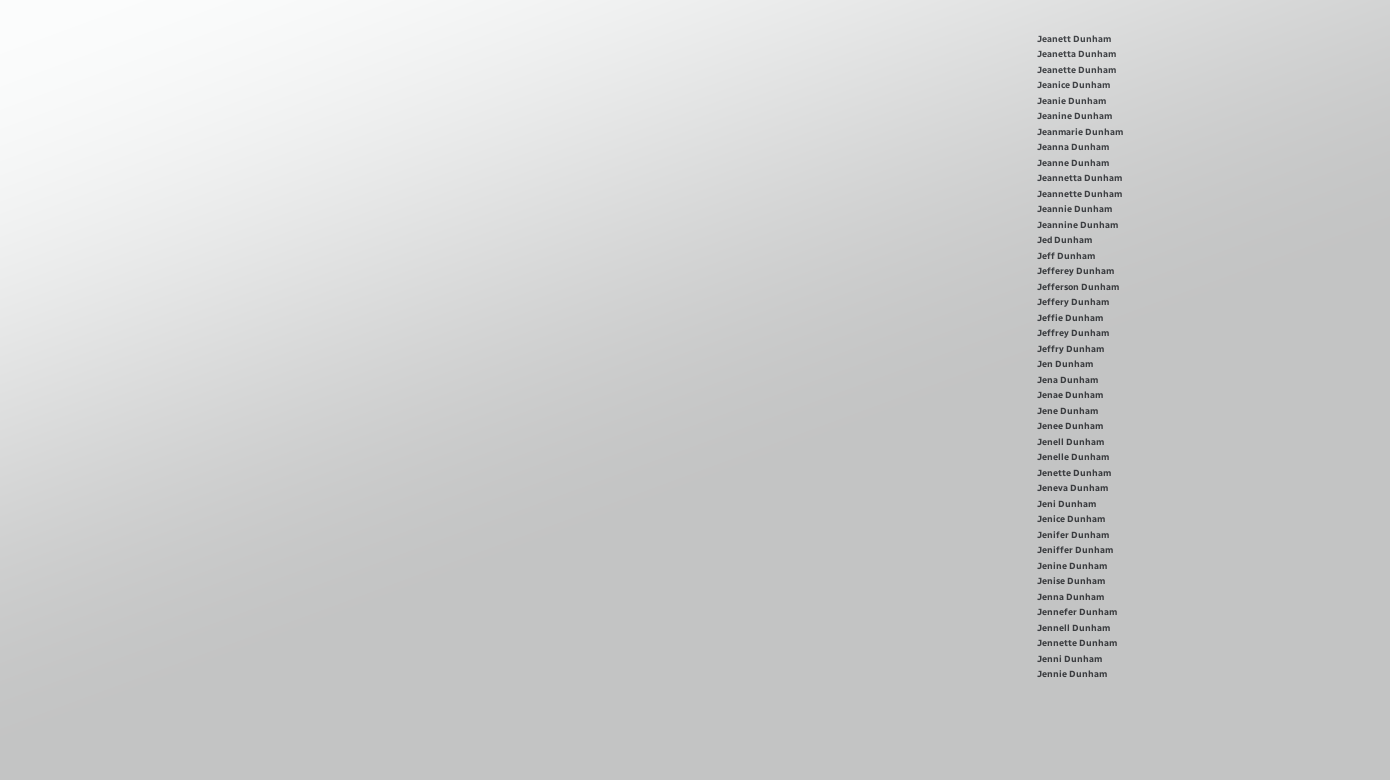Jeanett Dunham
Jeanetta Dunham
Jeanette Dunham
Jeanice Dunham
Jeanie Dunham
Jeanine Dunham
Jeanmarie Dunham
Jeanna Dunham
Jeanne Dunham
Jeannetta Dunham
Jeannette Dunham
Jeannie Dunham
Jeannine Dunham
Jed Dunham
Jeff Dunham
Jefferey Dunham
Jefferson Dunham
Jeffery Dunham
Jeffie Dunham
Jeffrey Dunham
Jeffry Dunham
Jen Dunham
Jena Dunham
Jenae Dunham
Jene Dunham
Jenee Dunham
Jenell Dunham
Jenelle Dunham
Jenette Dunham
Jeneva Dunham
Jeni Dunham
Jenice Dunham
Jenifer Dunham
Jeniffer Dunham
Jenine Dunham
Jenise Dunham
Jenna Dunham
Jennefer Dunham
Jennell Dunham
Jennette Dunham
Jenni Dunham
Jennie Dunham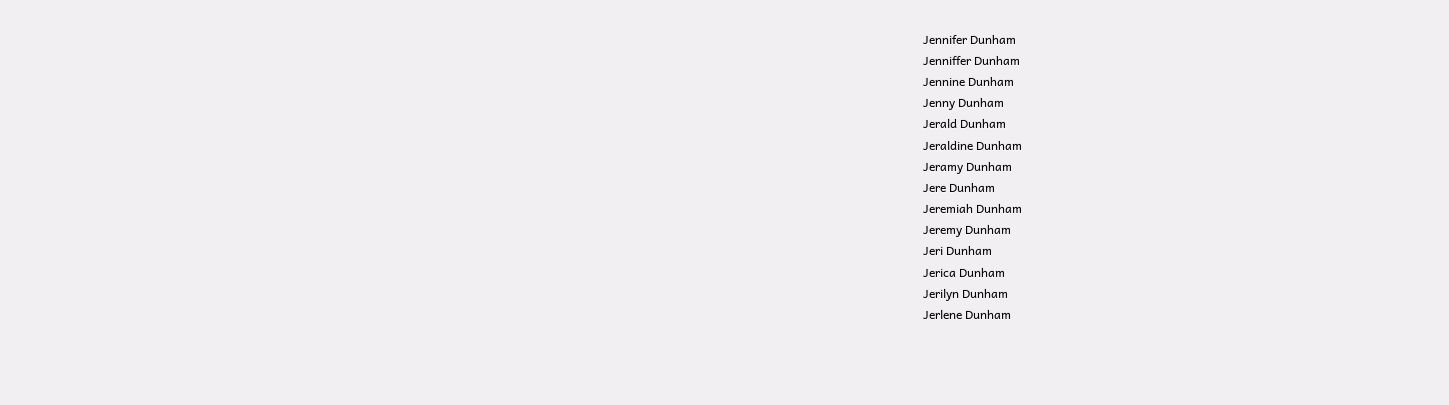Jennifer Dunham
Jenniffer Dunham
Jennine Dunham
Jenny Dunham
Jerald Dunham
Jeraldine Dunham
Jeramy Dunham
Jere Dunham
Jeremiah Dunham
Jeremy Dunham
Jeri Dunham
Jerica Dunham
Jerilyn Dunham
Jerlene Dunham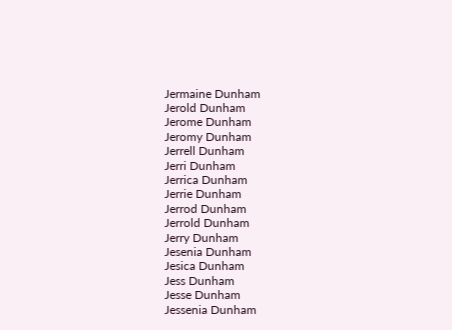Jermaine Dunham
Jerold Dunham
Jerome Dunham
Jeromy Dunham
Jerrell Dunham
Jerri Dunham
Jerrica Dunham
Jerrie Dunham
Jerrod Dunham
Jerrold Dunham
Jerry Dunham
Jesenia Dunham
Jesica Dunham
Jess Dunham
Jesse Dunham
Jessenia Dunham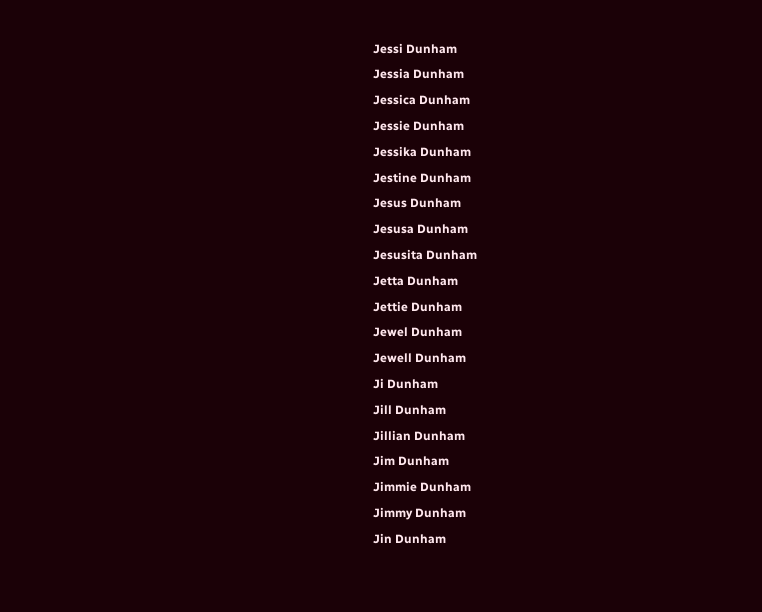Jessi Dunham
Jessia Dunham
Jessica Dunham
Jessie Dunham
Jessika Dunham
Jestine Dunham
Jesus Dunham
Jesusa Dunham
Jesusita Dunham
Jetta Dunham
Jettie Dunham
Jewel Dunham
Jewell Dunham
Ji Dunham
Jill Dunham
Jillian Dunham
Jim Dunham
Jimmie Dunham
Jimmy Dunham
Jin Dunham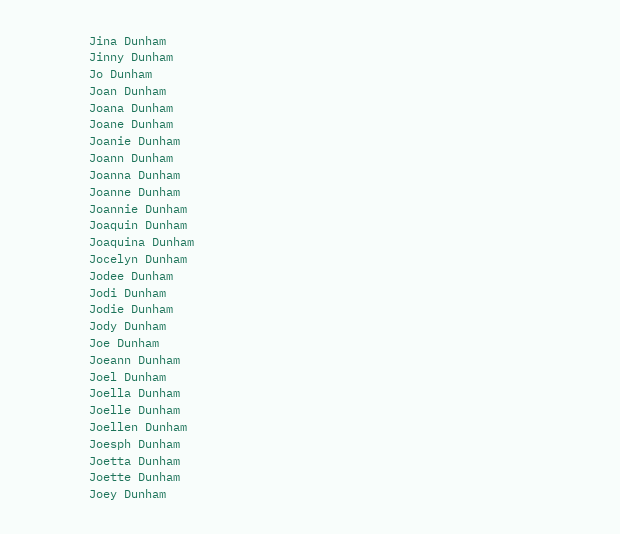Jina Dunham
Jinny Dunham
Jo Dunham
Joan Dunham
Joana Dunham
Joane Dunham
Joanie Dunham
Joann Dunham
Joanna Dunham
Joanne Dunham
Joannie Dunham
Joaquin Dunham
Joaquina Dunham
Jocelyn Dunham
Jodee Dunham
Jodi Dunham
Jodie Dunham
Jody Dunham
Joe Dunham
Joeann Dunham
Joel Dunham
Joella Dunham
Joelle Dunham
Joellen Dunham
Joesph Dunham
Joetta Dunham
Joette Dunham
Joey Dunham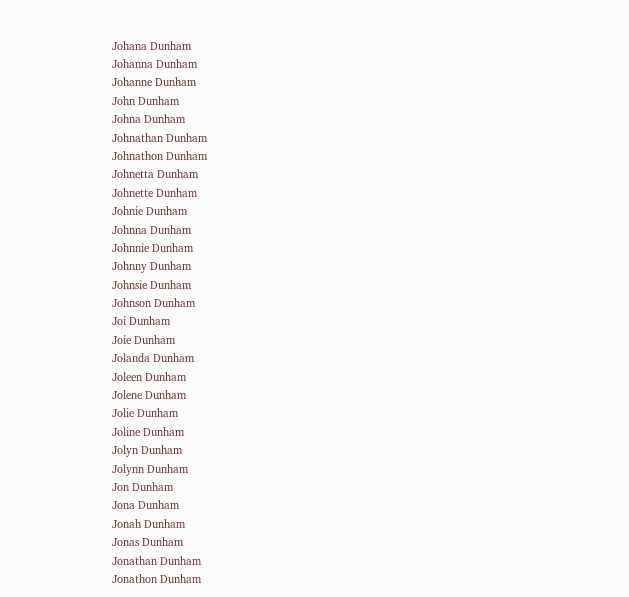Johana Dunham
Johanna Dunham
Johanne Dunham
John Dunham
Johna Dunham
Johnathan Dunham
Johnathon Dunham
Johnetta Dunham
Johnette Dunham
Johnie Dunham
Johnna Dunham
Johnnie Dunham
Johnny Dunham
Johnsie Dunham
Johnson Dunham
Joi Dunham
Joie Dunham
Jolanda Dunham
Joleen Dunham
Jolene Dunham
Jolie Dunham
Joline Dunham
Jolyn Dunham
Jolynn Dunham
Jon Dunham
Jona Dunham
Jonah Dunham
Jonas Dunham
Jonathan Dunham
Jonathon Dunham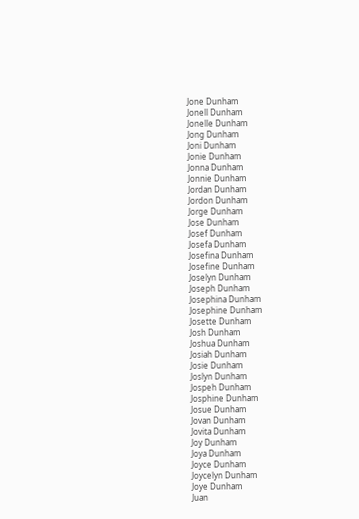Jone Dunham
Jonell Dunham
Jonelle Dunham
Jong Dunham
Joni Dunham
Jonie Dunham
Jonna Dunham
Jonnie Dunham
Jordan Dunham
Jordon Dunham
Jorge Dunham
Jose Dunham
Josef Dunham
Josefa Dunham
Josefina Dunham
Josefine Dunham
Joselyn Dunham
Joseph Dunham
Josephina Dunham
Josephine Dunham
Josette Dunham
Josh Dunham
Joshua Dunham
Josiah Dunham
Josie Dunham
Joslyn Dunham
Jospeh Dunham
Josphine Dunham
Josue Dunham
Jovan Dunham
Jovita Dunham
Joy Dunham
Joya Dunham
Joyce Dunham
Joycelyn Dunham
Joye Dunham
Juan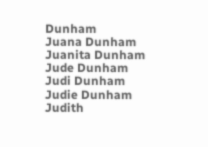Dunham
Juana Dunham
Juanita Dunham
Jude Dunham
Judi Dunham
Judie Dunham
Judith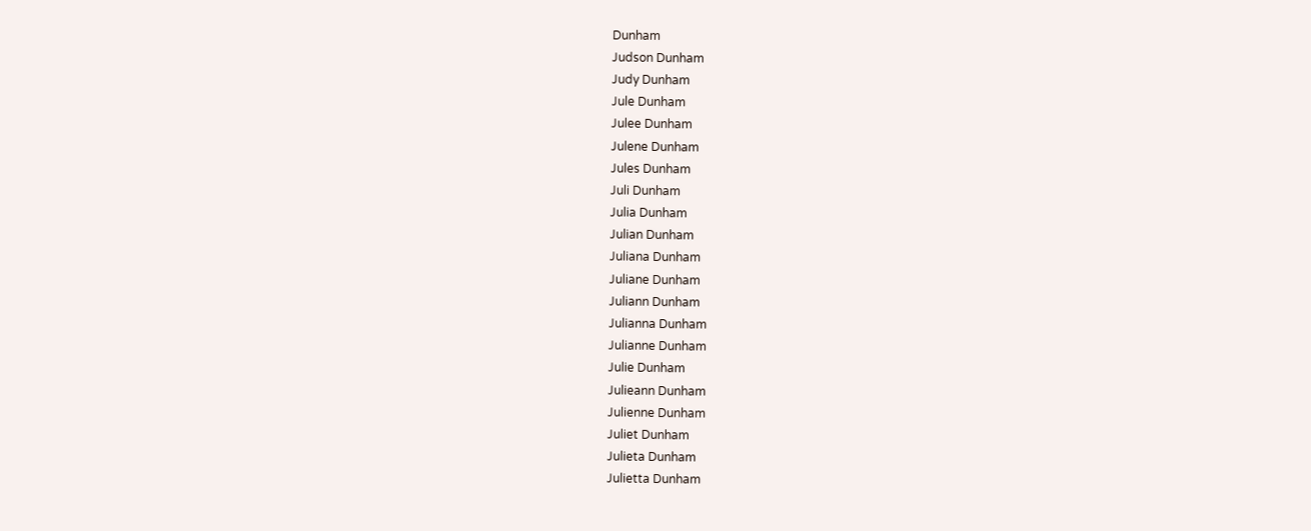Dunham
Judson Dunham
Judy Dunham
Jule Dunham
Julee Dunham
Julene Dunham
Jules Dunham
Juli Dunham
Julia Dunham
Julian Dunham
Juliana Dunham
Juliane Dunham
Juliann Dunham
Julianna Dunham
Julianne Dunham
Julie Dunham
Julieann Dunham
Julienne Dunham
Juliet Dunham
Julieta Dunham
Julietta Dunham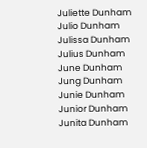Juliette Dunham
Julio Dunham
Julissa Dunham
Julius Dunham
June Dunham
Jung Dunham
Junie Dunham
Junior Dunham
Junita Dunham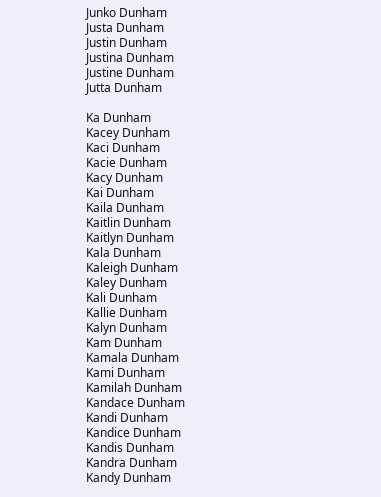Junko Dunham
Justa Dunham
Justin Dunham
Justina Dunham
Justine Dunham
Jutta Dunham

Ka Dunham
Kacey Dunham
Kaci Dunham
Kacie Dunham
Kacy Dunham
Kai Dunham
Kaila Dunham
Kaitlin Dunham
Kaitlyn Dunham
Kala Dunham
Kaleigh Dunham
Kaley Dunham
Kali Dunham
Kallie Dunham
Kalyn Dunham
Kam Dunham
Kamala Dunham
Kami Dunham
Kamilah Dunham
Kandace Dunham
Kandi Dunham
Kandice Dunham
Kandis Dunham
Kandra Dunham
Kandy Dunham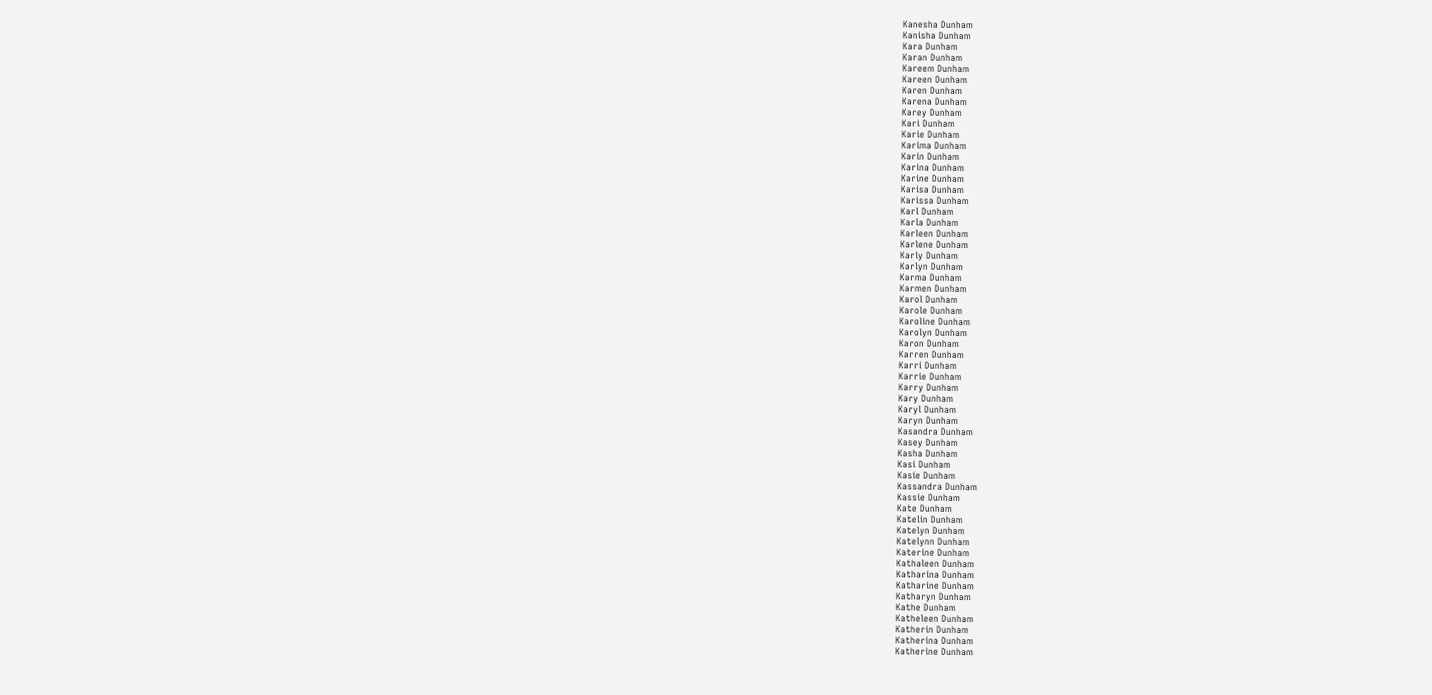Kanesha Dunham
Kanisha Dunham
Kara Dunham
Karan Dunham
Kareem Dunham
Kareen Dunham
Karen Dunham
Karena Dunham
Karey Dunham
Kari Dunham
Karie Dunham
Karima Dunham
Karin Dunham
Karina Dunham
Karine Dunham
Karisa Dunham
Karissa Dunham
Karl Dunham
Karla Dunham
Karleen Dunham
Karlene Dunham
Karly Dunham
Karlyn Dunham
Karma Dunham
Karmen Dunham
Karol Dunham
Karole Dunham
Karoline Dunham
Karolyn Dunham
Karon Dunham
Karren Dunham
Karri Dunham
Karrie Dunham
Karry Dunham
Kary Dunham
Karyl Dunham
Karyn Dunham
Kasandra Dunham
Kasey Dunham
Kasha Dunham
Kasi Dunham
Kasie Dunham
Kassandra Dunham
Kassie Dunham
Kate Dunham
Katelin Dunham
Katelyn Dunham
Katelynn Dunham
Katerine Dunham
Kathaleen Dunham
Katharina Dunham
Katharine Dunham
Katharyn Dunham
Kathe Dunham
Katheleen Dunham
Katherin Dunham
Katherina Dunham
Katherine Dunham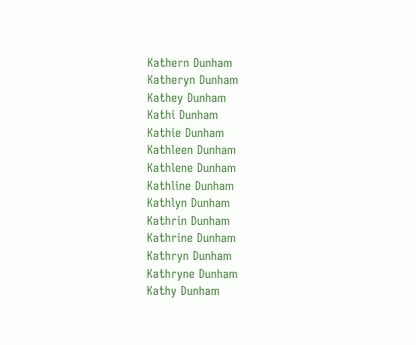Kathern Dunham
Katheryn Dunham
Kathey Dunham
Kathi Dunham
Kathie Dunham
Kathleen Dunham
Kathlene Dunham
Kathline Dunham
Kathlyn Dunham
Kathrin Dunham
Kathrine Dunham
Kathryn Dunham
Kathryne Dunham
Kathy Dunham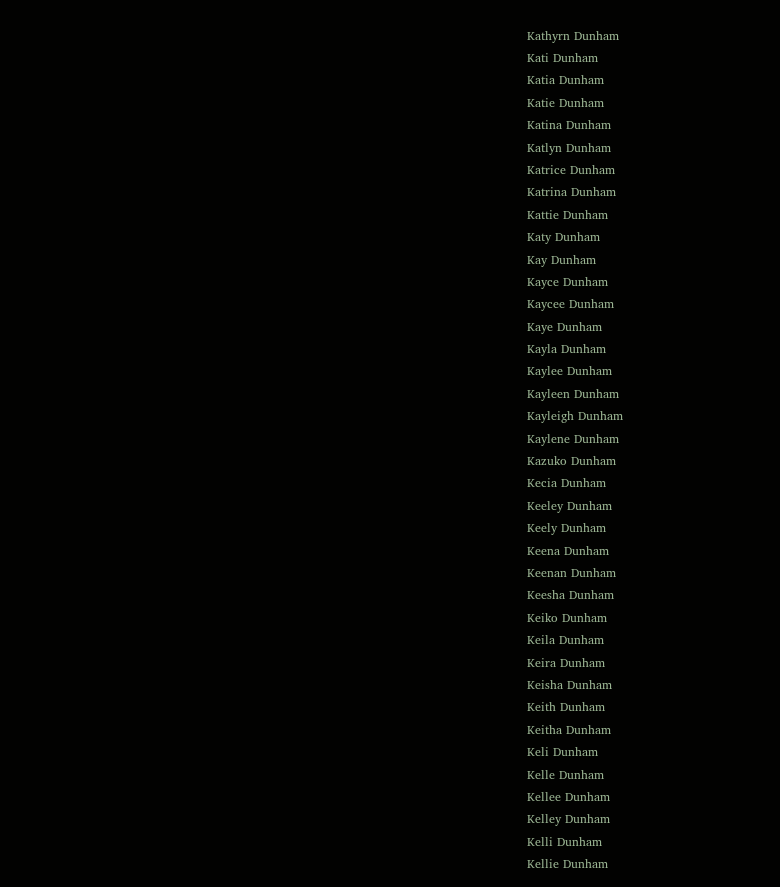Kathyrn Dunham
Kati Dunham
Katia Dunham
Katie Dunham
Katina Dunham
Katlyn Dunham
Katrice Dunham
Katrina Dunham
Kattie Dunham
Katy Dunham
Kay Dunham
Kayce Dunham
Kaycee Dunham
Kaye Dunham
Kayla Dunham
Kaylee Dunham
Kayleen Dunham
Kayleigh Dunham
Kaylene Dunham
Kazuko Dunham
Kecia Dunham
Keeley Dunham
Keely Dunham
Keena Dunham
Keenan Dunham
Keesha Dunham
Keiko Dunham
Keila Dunham
Keira Dunham
Keisha Dunham
Keith Dunham
Keitha Dunham
Keli Dunham
Kelle Dunham
Kellee Dunham
Kelley Dunham
Kelli Dunham
Kellie Dunham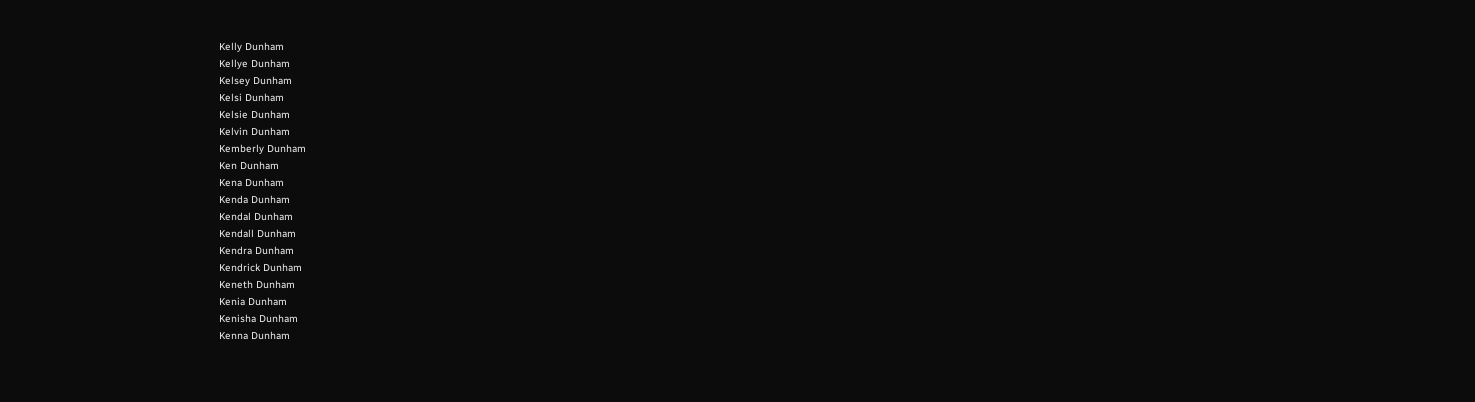Kelly Dunham
Kellye Dunham
Kelsey Dunham
Kelsi Dunham
Kelsie Dunham
Kelvin Dunham
Kemberly Dunham
Ken Dunham
Kena Dunham
Kenda Dunham
Kendal Dunham
Kendall Dunham
Kendra Dunham
Kendrick Dunham
Keneth Dunham
Kenia Dunham
Kenisha Dunham
Kenna Dunham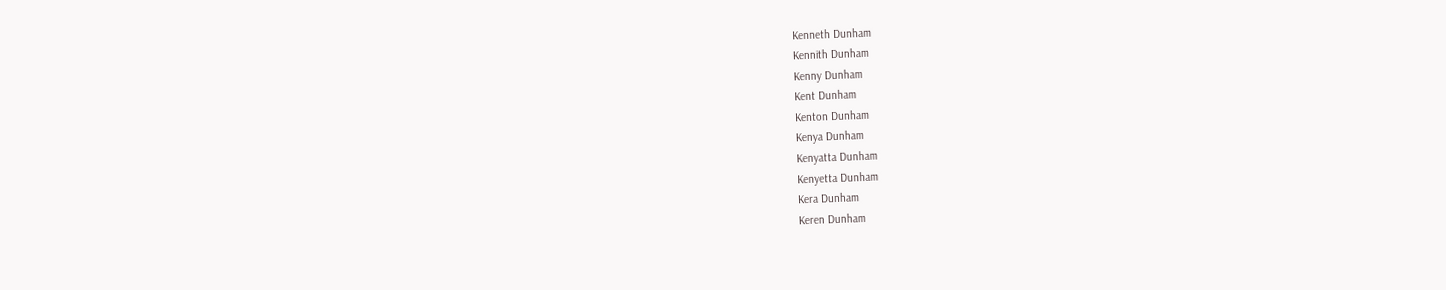Kenneth Dunham
Kennith Dunham
Kenny Dunham
Kent Dunham
Kenton Dunham
Kenya Dunham
Kenyatta Dunham
Kenyetta Dunham
Kera Dunham
Keren Dunham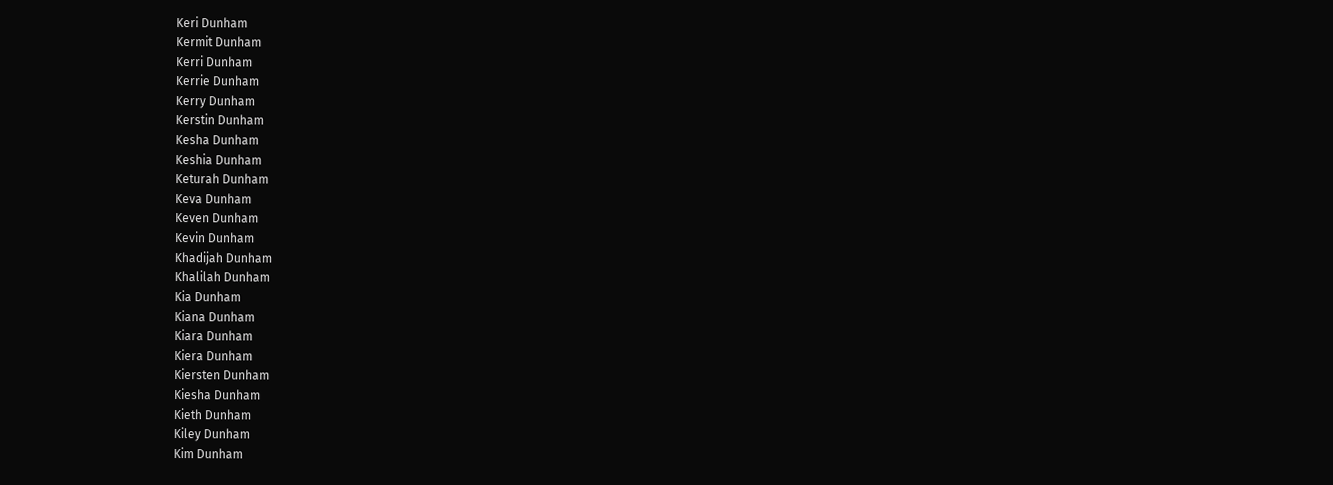Keri Dunham
Kermit Dunham
Kerri Dunham
Kerrie Dunham
Kerry Dunham
Kerstin Dunham
Kesha Dunham
Keshia Dunham
Keturah Dunham
Keva Dunham
Keven Dunham
Kevin Dunham
Khadijah Dunham
Khalilah Dunham
Kia Dunham
Kiana Dunham
Kiara Dunham
Kiera Dunham
Kiersten Dunham
Kiesha Dunham
Kieth Dunham
Kiley Dunham
Kim Dunham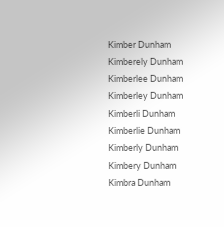Kimber Dunham
Kimberely Dunham
Kimberlee Dunham
Kimberley Dunham
Kimberli Dunham
Kimberlie Dunham
Kimberly Dunham
Kimbery Dunham
Kimbra Dunham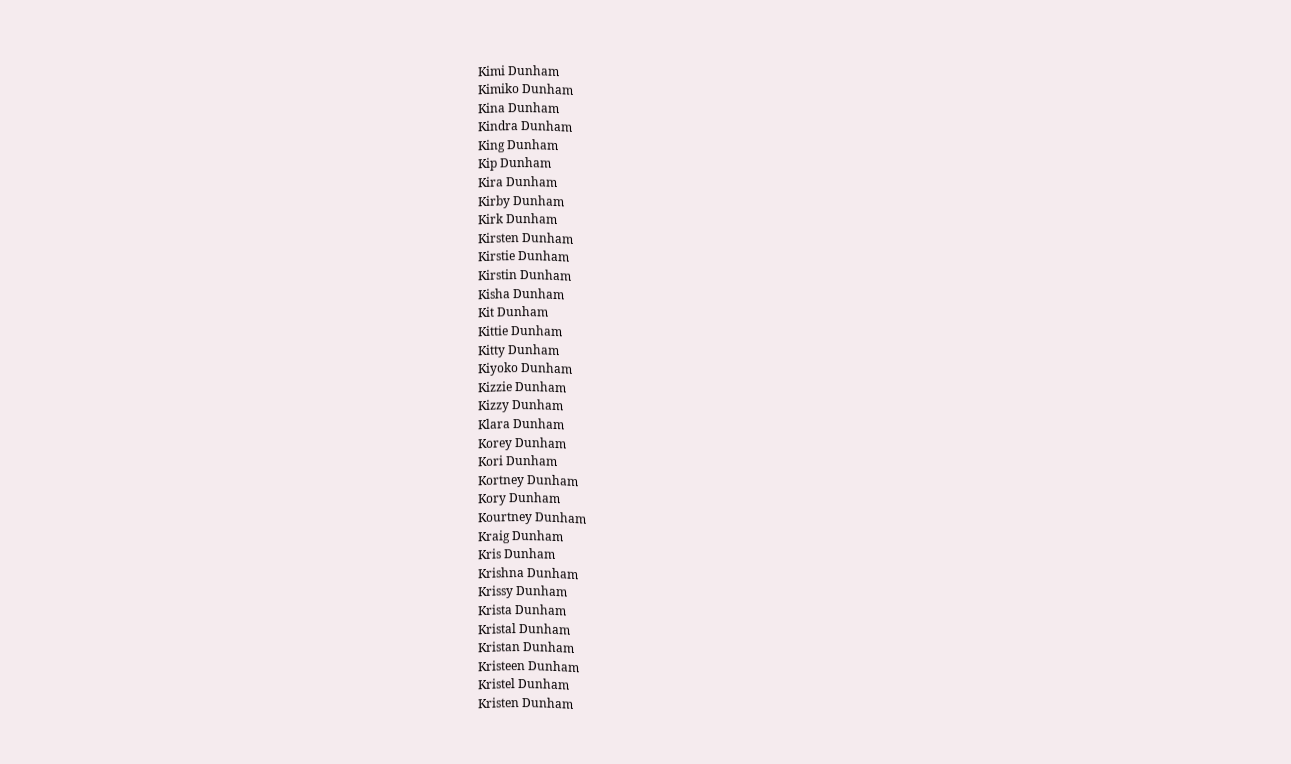Kimi Dunham
Kimiko Dunham
Kina Dunham
Kindra Dunham
King Dunham
Kip Dunham
Kira Dunham
Kirby Dunham
Kirk Dunham
Kirsten Dunham
Kirstie Dunham
Kirstin Dunham
Kisha Dunham
Kit Dunham
Kittie Dunham
Kitty Dunham
Kiyoko Dunham
Kizzie Dunham
Kizzy Dunham
Klara Dunham
Korey Dunham
Kori Dunham
Kortney Dunham
Kory Dunham
Kourtney Dunham
Kraig Dunham
Kris Dunham
Krishna Dunham
Krissy Dunham
Krista Dunham
Kristal Dunham
Kristan Dunham
Kristeen Dunham
Kristel Dunham
Kristen Dunham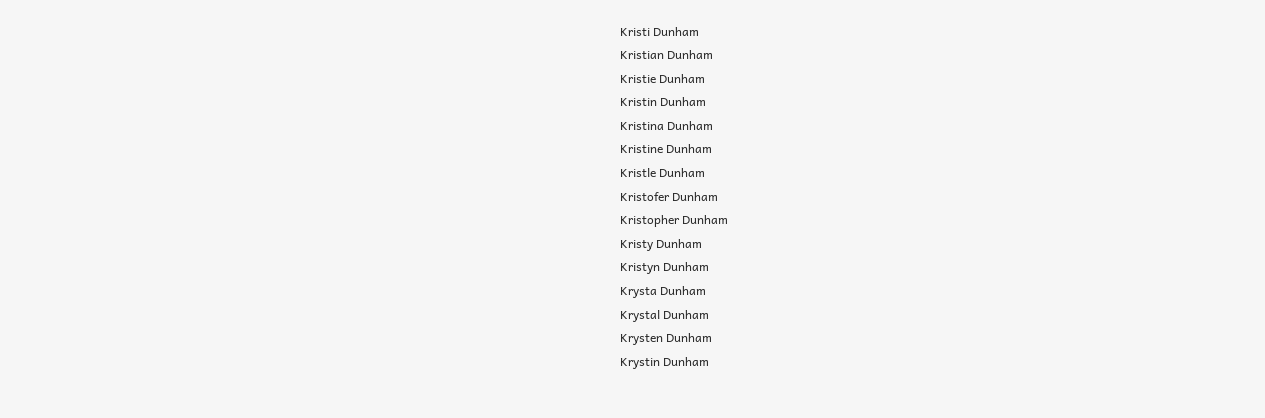Kristi Dunham
Kristian Dunham
Kristie Dunham
Kristin Dunham
Kristina Dunham
Kristine Dunham
Kristle Dunham
Kristofer Dunham
Kristopher Dunham
Kristy Dunham
Kristyn Dunham
Krysta Dunham
Krystal Dunham
Krysten Dunham
Krystin Dunham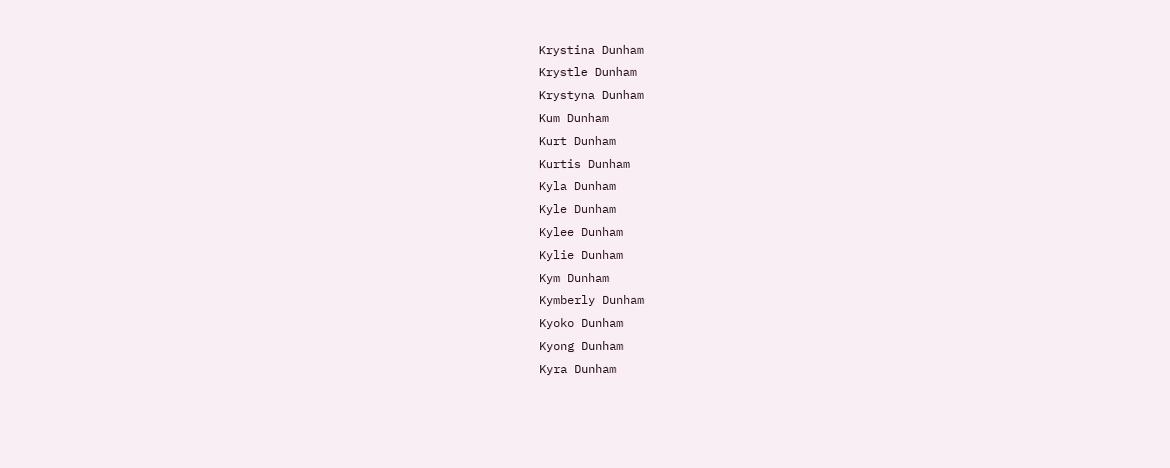Krystina Dunham
Krystle Dunham
Krystyna Dunham
Kum Dunham
Kurt Dunham
Kurtis Dunham
Kyla Dunham
Kyle Dunham
Kylee Dunham
Kylie Dunham
Kym Dunham
Kymberly Dunham
Kyoko Dunham
Kyong Dunham
Kyra Dunham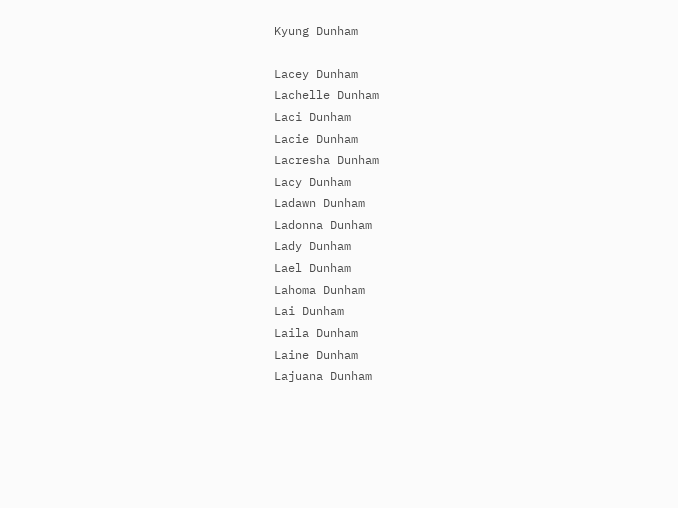Kyung Dunham

Lacey Dunham
Lachelle Dunham
Laci Dunham
Lacie Dunham
Lacresha Dunham
Lacy Dunham
Ladawn Dunham
Ladonna Dunham
Lady Dunham
Lael Dunham
Lahoma Dunham
Lai Dunham
Laila Dunham
Laine Dunham
Lajuana Dunham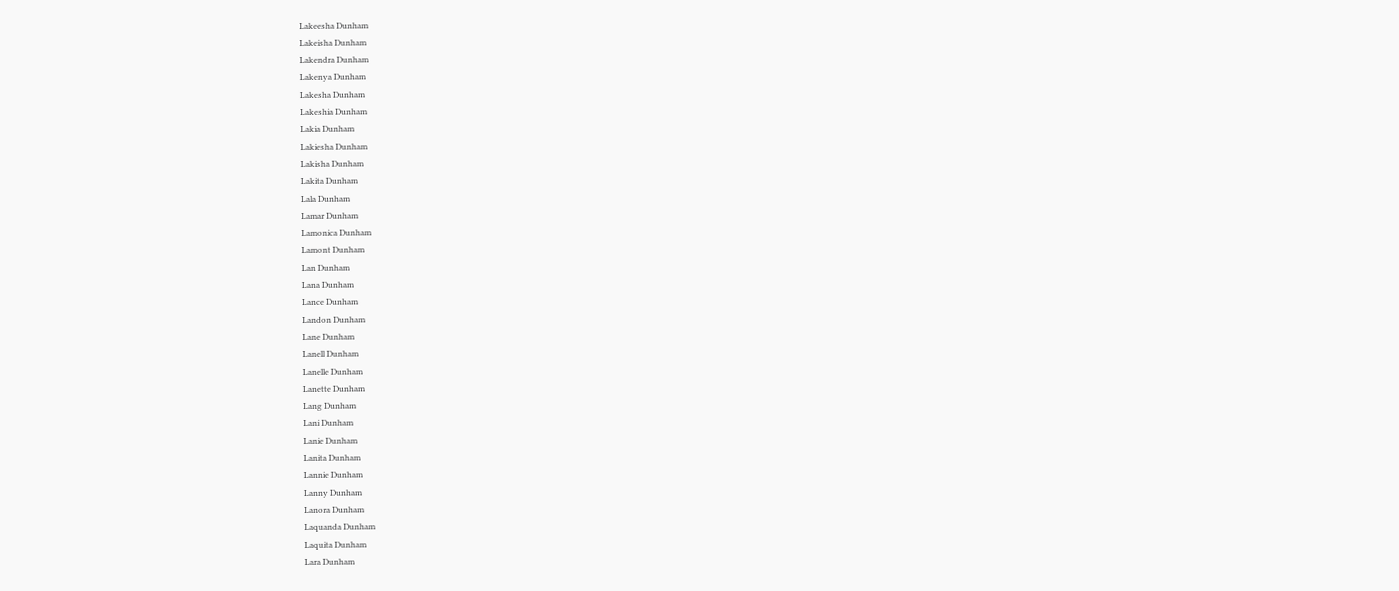Lakeesha Dunham
Lakeisha Dunham
Lakendra Dunham
Lakenya Dunham
Lakesha Dunham
Lakeshia Dunham
Lakia Dunham
Lakiesha Dunham
Lakisha Dunham
Lakita Dunham
Lala Dunham
Lamar Dunham
Lamonica Dunham
Lamont Dunham
Lan Dunham
Lana Dunham
Lance Dunham
Landon Dunham
Lane Dunham
Lanell Dunham
Lanelle Dunham
Lanette Dunham
Lang Dunham
Lani Dunham
Lanie Dunham
Lanita Dunham
Lannie Dunham
Lanny Dunham
Lanora Dunham
Laquanda Dunham
Laquita Dunham
Lara Dunham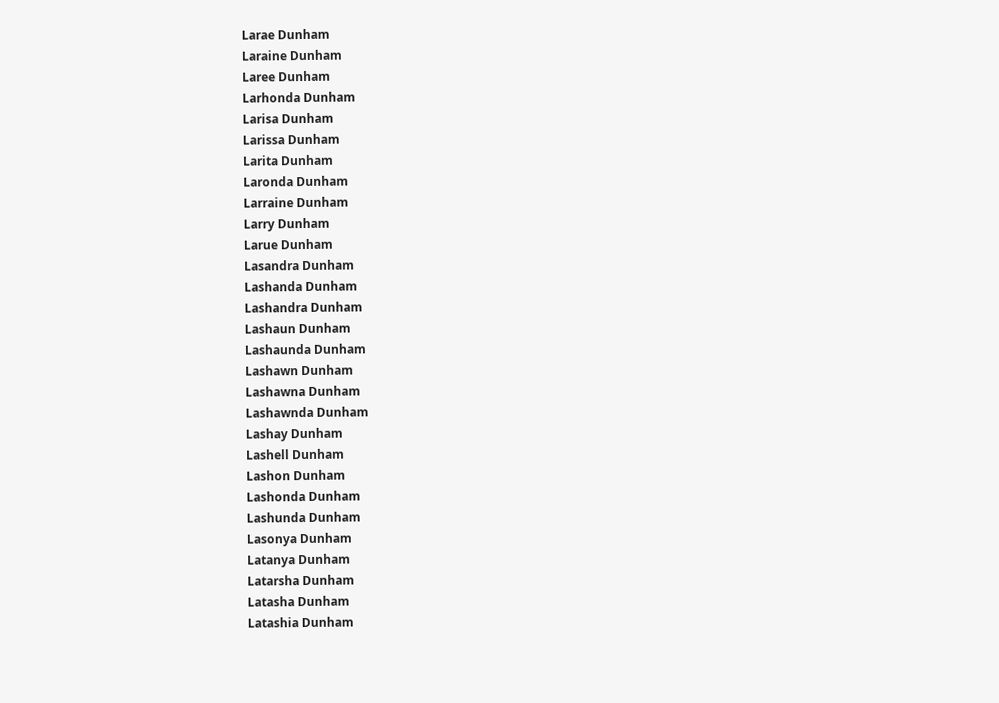Larae Dunham
Laraine Dunham
Laree Dunham
Larhonda Dunham
Larisa Dunham
Larissa Dunham
Larita Dunham
Laronda Dunham
Larraine Dunham
Larry Dunham
Larue Dunham
Lasandra Dunham
Lashanda Dunham
Lashandra Dunham
Lashaun Dunham
Lashaunda Dunham
Lashawn Dunham
Lashawna Dunham
Lashawnda Dunham
Lashay Dunham
Lashell Dunham
Lashon Dunham
Lashonda Dunham
Lashunda Dunham
Lasonya Dunham
Latanya Dunham
Latarsha Dunham
Latasha Dunham
Latashia Dunham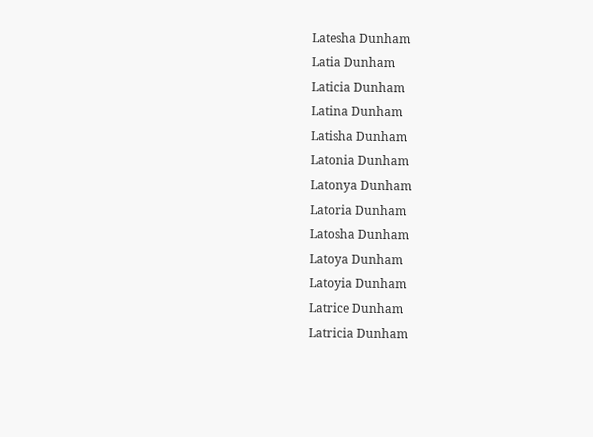Latesha Dunham
Latia Dunham
Laticia Dunham
Latina Dunham
Latisha Dunham
Latonia Dunham
Latonya Dunham
Latoria Dunham
Latosha Dunham
Latoya Dunham
Latoyia Dunham
Latrice Dunham
Latricia Dunham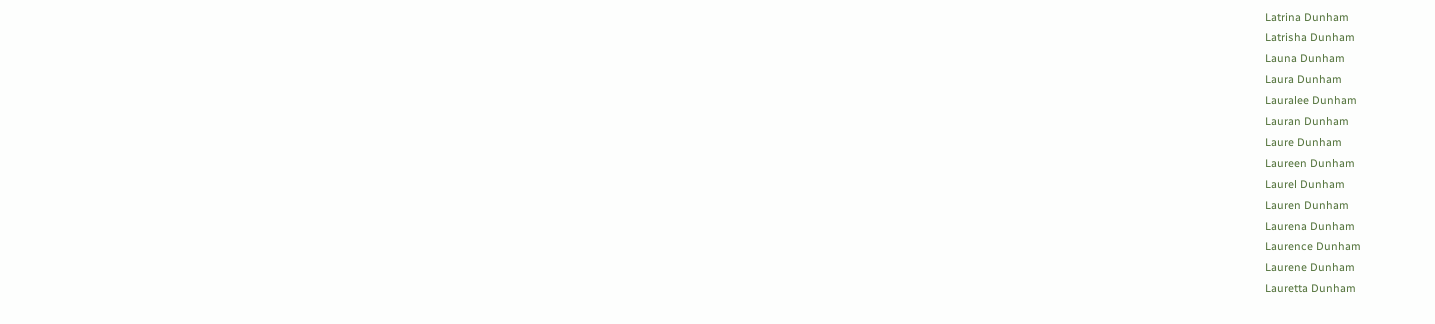Latrina Dunham
Latrisha Dunham
Launa Dunham
Laura Dunham
Lauralee Dunham
Lauran Dunham
Laure Dunham
Laureen Dunham
Laurel Dunham
Lauren Dunham
Laurena Dunham
Laurence Dunham
Laurene Dunham
Lauretta Dunham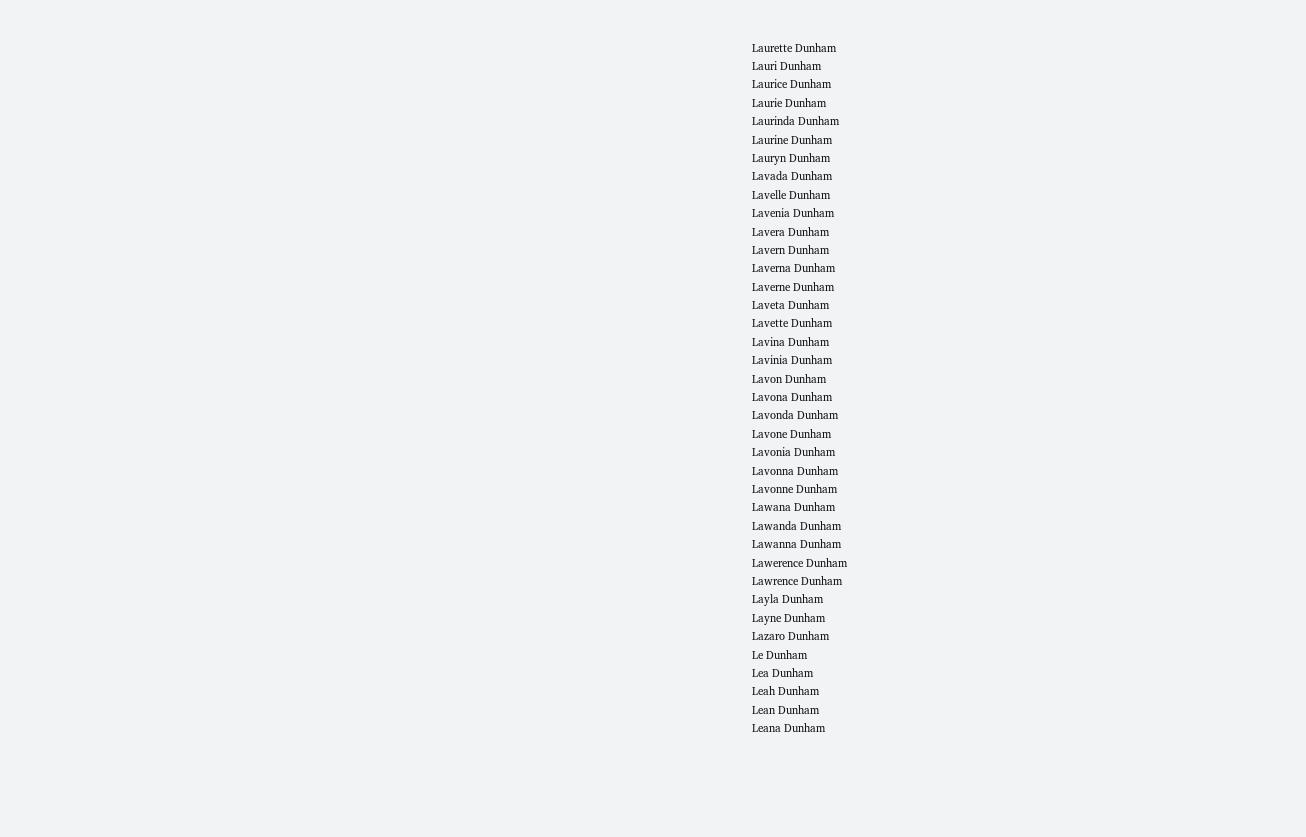Laurette Dunham
Lauri Dunham
Laurice Dunham
Laurie Dunham
Laurinda Dunham
Laurine Dunham
Lauryn Dunham
Lavada Dunham
Lavelle Dunham
Lavenia Dunham
Lavera Dunham
Lavern Dunham
Laverna Dunham
Laverne Dunham
Laveta Dunham
Lavette Dunham
Lavina Dunham
Lavinia Dunham
Lavon Dunham
Lavona Dunham
Lavonda Dunham
Lavone Dunham
Lavonia Dunham
Lavonna Dunham
Lavonne Dunham
Lawana Dunham
Lawanda Dunham
Lawanna Dunham
Lawerence Dunham
Lawrence Dunham
Layla Dunham
Layne Dunham
Lazaro Dunham
Le Dunham
Lea Dunham
Leah Dunham
Lean Dunham
Leana Dunham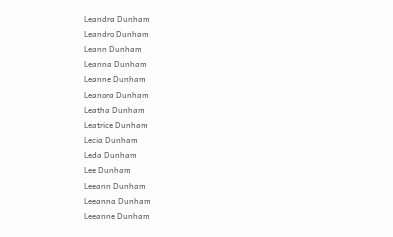Leandra Dunham
Leandro Dunham
Leann Dunham
Leanna Dunham
Leanne Dunham
Leanora Dunham
Leatha Dunham
Leatrice Dunham
Lecia Dunham
Leda Dunham
Lee Dunham
Leeann Dunham
Leeanna Dunham
Leeanne Dunham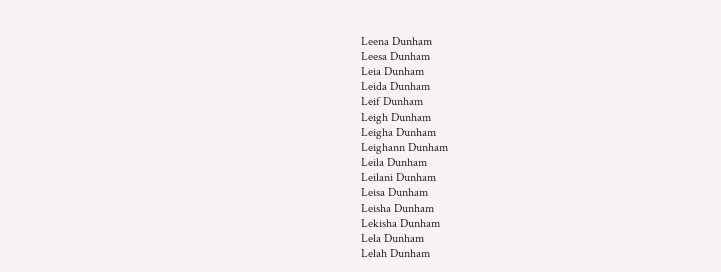Leena Dunham
Leesa Dunham
Leia Dunham
Leida Dunham
Leif Dunham
Leigh Dunham
Leigha Dunham
Leighann Dunham
Leila Dunham
Leilani Dunham
Leisa Dunham
Leisha Dunham
Lekisha Dunham
Lela Dunham
Lelah Dunham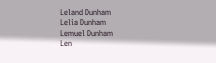Leland Dunham
Lelia Dunham
Lemuel Dunham
Len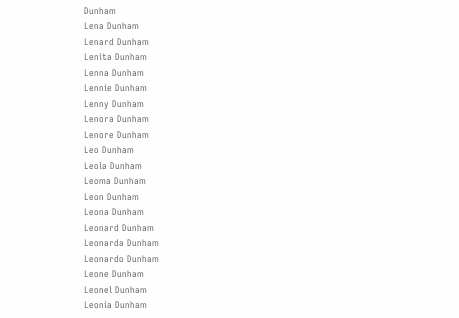Dunham
Lena Dunham
Lenard Dunham
Lenita Dunham
Lenna Dunham
Lennie Dunham
Lenny Dunham
Lenora Dunham
Lenore Dunham
Leo Dunham
Leola Dunham
Leoma Dunham
Leon Dunham
Leona Dunham
Leonard Dunham
Leonarda Dunham
Leonardo Dunham
Leone Dunham
Leonel Dunham
Leonia Dunham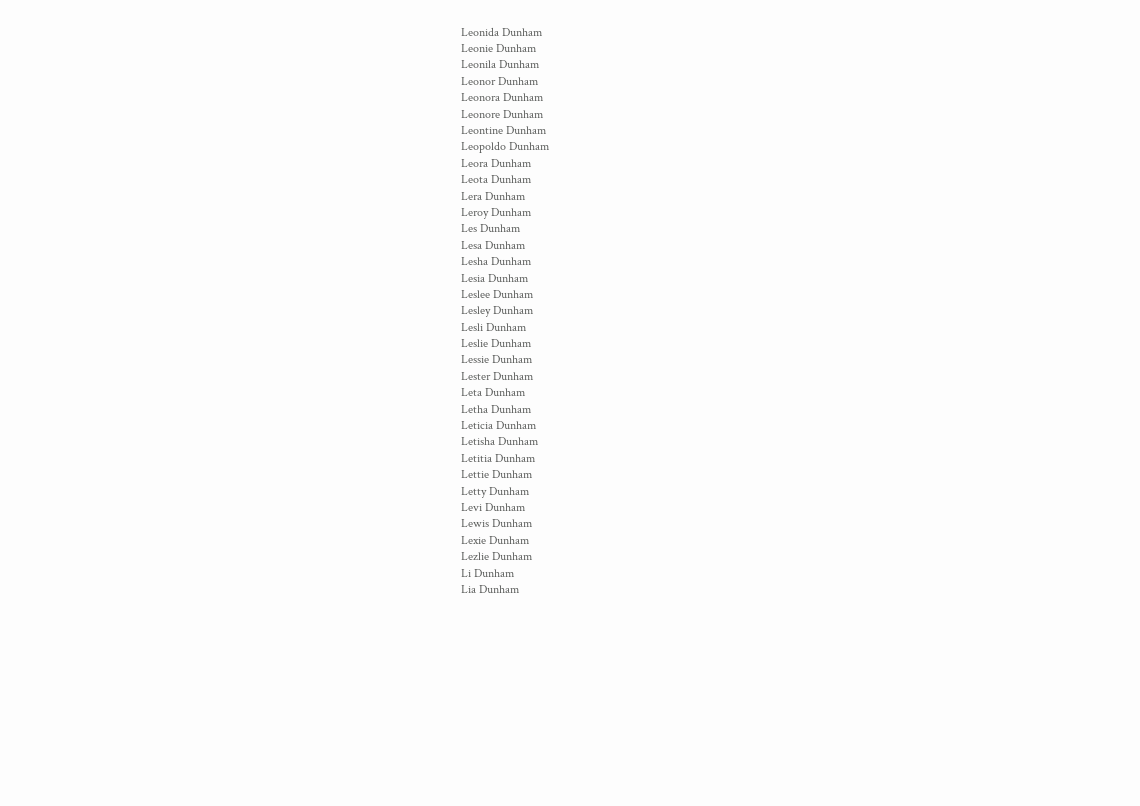Leonida Dunham
Leonie Dunham
Leonila Dunham
Leonor Dunham
Leonora Dunham
Leonore Dunham
Leontine Dunham
Leopoldo Dunham
Leora Dunham
Leota Dunham
Lera Dunham
Leroy Dunham
Les Dunham
Lesa Dunham
Lesha Dunham
Lesia Dunham
Leslee Dunham
Lesley Dunham
Lesli Dunham
Leslie Dunham
Lessie Dunham
Lester Dunham
Leta Dunham
Letha Dunham
Leticia Dunham
Letisha Dunham
Letitia Dunham
Lettie Dunham
Letty Dunham
Levi Dunham
Lewis Dunham
Lexie Dunham
Lezlie Dunham
Li Dunham
Lia Dunham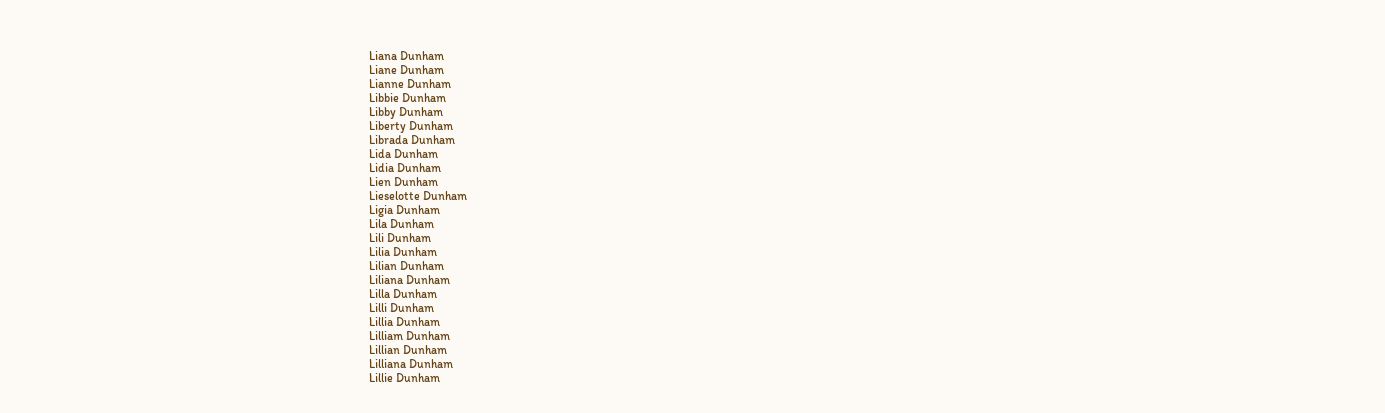Liana Dunham
Liane Dunham
Lianne Dunham
Libbie Dunham
Libby Dunham
Liberty Dunham
Librada Dunham
Lida Dunham
Lidia Dunham
Lien Dunham
Lieselotte Dunham
Ligia Dunham
Lila Dunham
Lili Dunham
Lilia Dunham
Lilian Dunham
Liliana Dunham
Lilla Dunham
Lilli Dunham
Lillia Dunham
Lilliam Dunham
Lillian Dunham
Lilliana Dunham
Lillie Dunham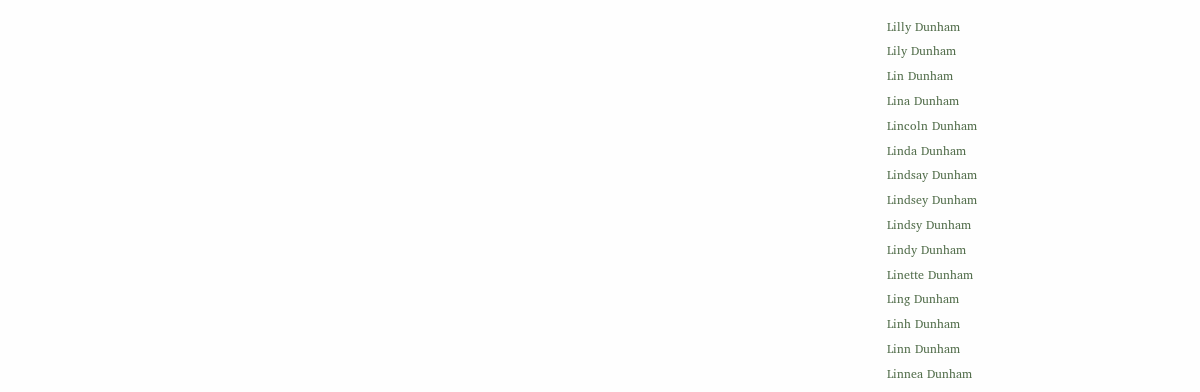Lilly Dunham
Lily Dunham
Lin Dunham
Lina Dunham
Lincoln Dunham
Linda Dunham
Lindsay Dunham
Lindsey Dunham
Lindsy Dunham
Lindy Dunham
Linette Dunham
Ling Dunham
Linh Dunham
Linn Dunham
Linnea Dunham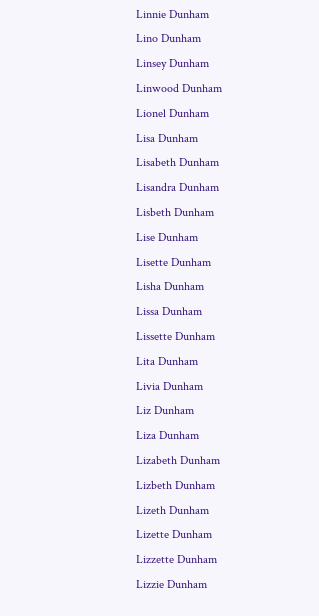Linnie Dunham
Lino Dunham
Linsey Dunham
Linwood Dunham
Lionel Dunham
Lisa Dunham
Lisabeth Dunham
Lisandra Dunham
Lisbeth Dunham
Lise Dunham
Lisette Dunham
Lisha Dunham
Lissa Dunham
Lissette Dunham
Lita Dunham
Livia Dunham
Liz Dunham
Liza Dunham
Lizabeth Dunham
Lizbeth Dunham
Lizeth Dunham
Lizette Dunham
Lizzette Dunham
Lizzie Dunham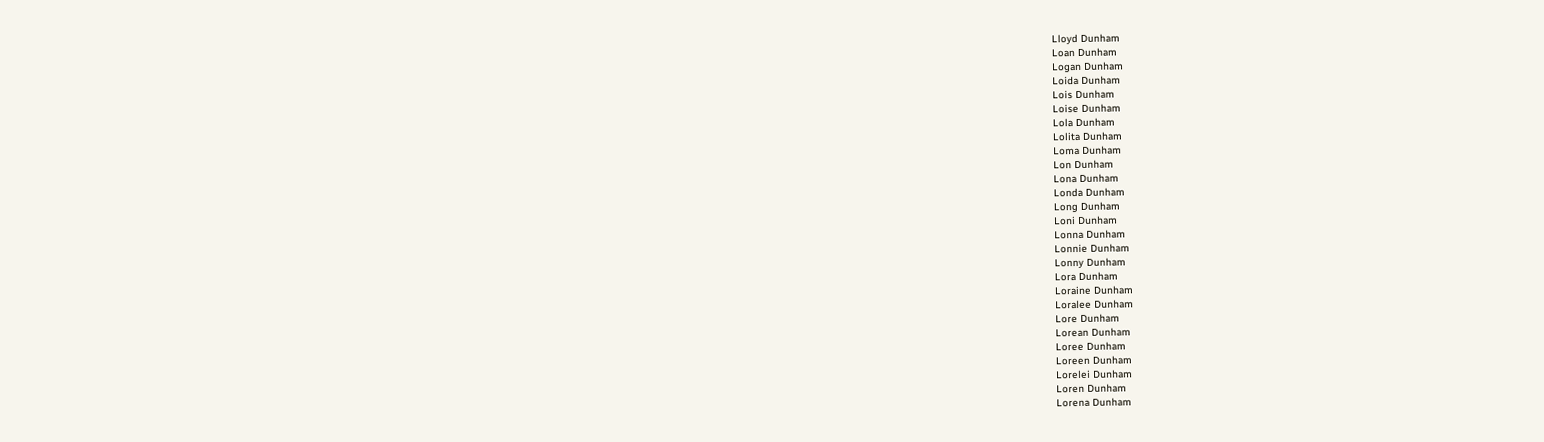Lloyd Dunham
Loan Dunham
Logan Dunham
Loida Dunham
Lois Dunham
Loise Dunham
Lola Dunham
Lolita Dunham
Loma Dunham
Lon Dunham
Lona Dunham
Londa Dunham
Long Dunham
Loni Dunham
Lonna Dunham
Lonnie Dunham
Lonny Dunham
Lora Dunham
Loraine Dunham
Loralee Dunham
Lore Dunham
Lorean Dunham
Loree Dunham
Loreen Dunham
Lorelei Dunham
Loren Dunham
Lorena Dunham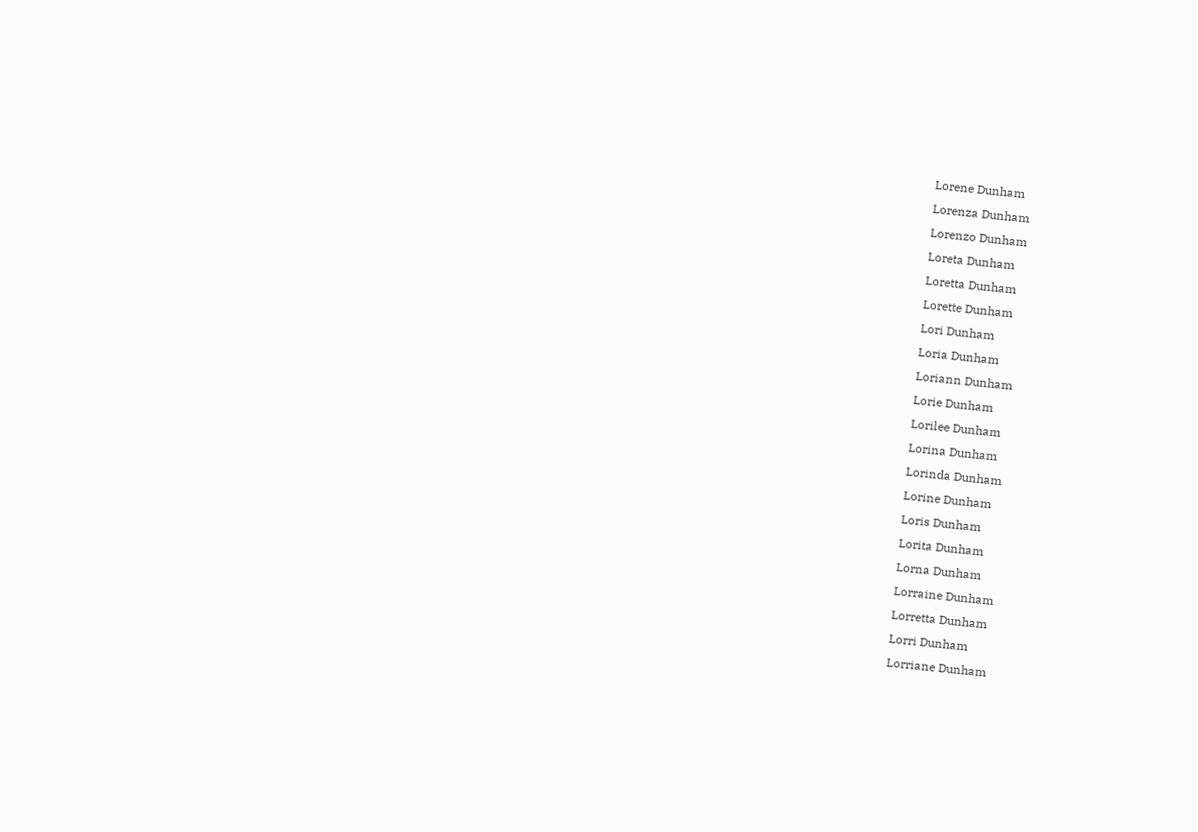Lorene Dunham
Lorenza Dunham
Lorenzo Dunham
Loreta Dunham
Loretta Dunham
Lorette Dunham
Lori Dunham
Loria Dunham
Loriann Dunham
Lorie Dunham
Lorilee Dunham
Lorina Dunham
Lorinda Dunham
Lorine Dunham
Loris Dunham
Lorita Dunham
Lorna Dunham
Lorraine Dunham
Lorretta Dunham
Lorri Dunham
Lorriane Dunham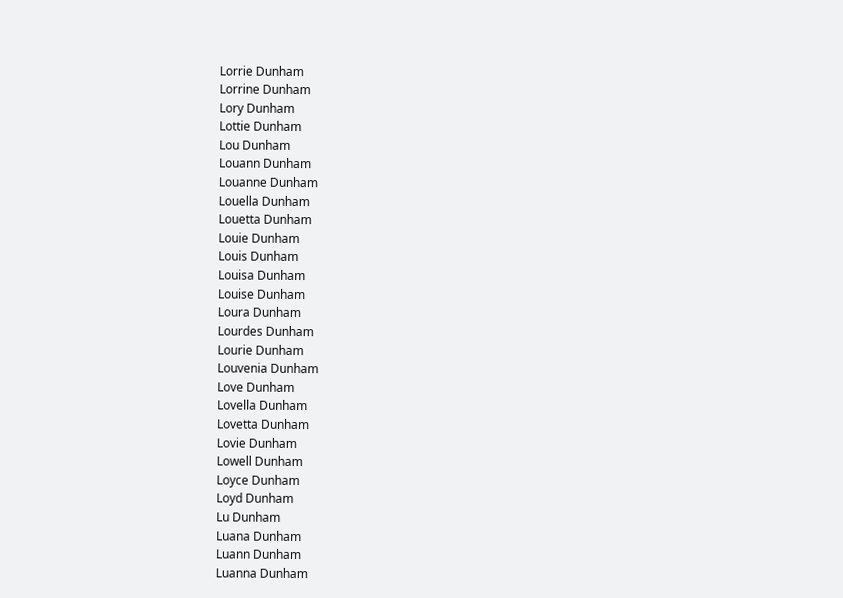Lorrie Dunham
Lorrine Dunham
Lory Dunham
Lottie Dunham
Lou Dunham
Louann Dunham
Louanne Dunham
Louella Dunham
Louetta Dunham
Louie Dunham
Louis Dunham
Louisa Dunham
Louise Dunham
Loura Dunham
Lourdes Dunham
Lourie Dunham
Louvenia Dunham
Love Dunham
Lovella Dunham
Lovetta Dunham
Lovie Dunham
Lowell Dunham
Loyce Dunham
Loyd Dunham
Lu Dunham
Luana Dunham
Luann Dunham
Luanna Dunham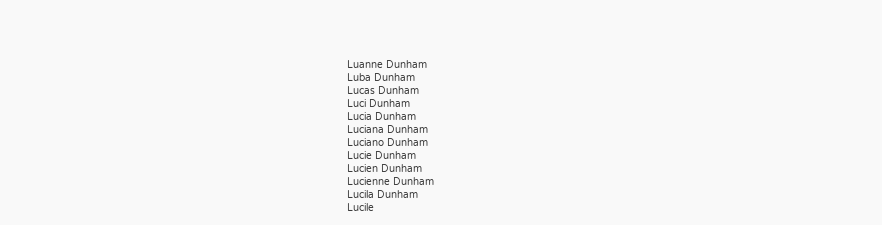Luanne Dunham
Luba Dunham
Lucas Dunham
Luci Dunham
Lucia Dunham
Luciana Dunham
Luciano Dunham
Lucie Dunham
Lucien Dunham
Lucienne Dunham
Lucila Dunham
Lucile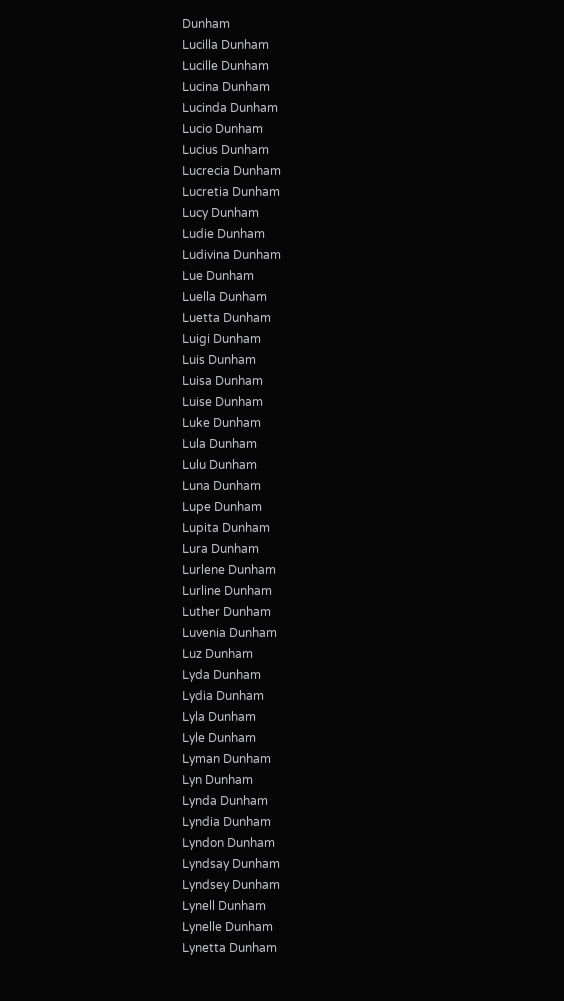Dunham
Lucilla Dunham
Lucille Dunham
Lucina Dunham
Lucinda Dunham
Lucio Dunham
Lucius Dunham
Lucrecia Dunham
Lucretia Dunham
Lucy Dunham
Ludie Dunham
Ludivina Dunham
Lue Dunham
Luella Dunham
Luetta Dunham
Luigi Dunham
Luis Dunham
Luisa Dunham
Luise Dunham
Luke Dunham
Lula Dunham
Lulu Dunham
Luna Dunham
Lupe Dunham
Lupita Dunham
Lura Dunham
Lurlene Dunham
Lurline Dunham
Luther Dunham
Luvenia Dunham
Luz Dunham
Lyda Dunham
Lydia Dunham
Lyla Dunham
Lyle Dunham
Lyman Dunham
Lyn Dunham
Lynda Dunham
Lyndia Dunham
Lyndon Dunham
Lyndsay Dunham
Lyndsey Dunham
Lynell Dunham
Lynelle Dunham
Lynetta Dunham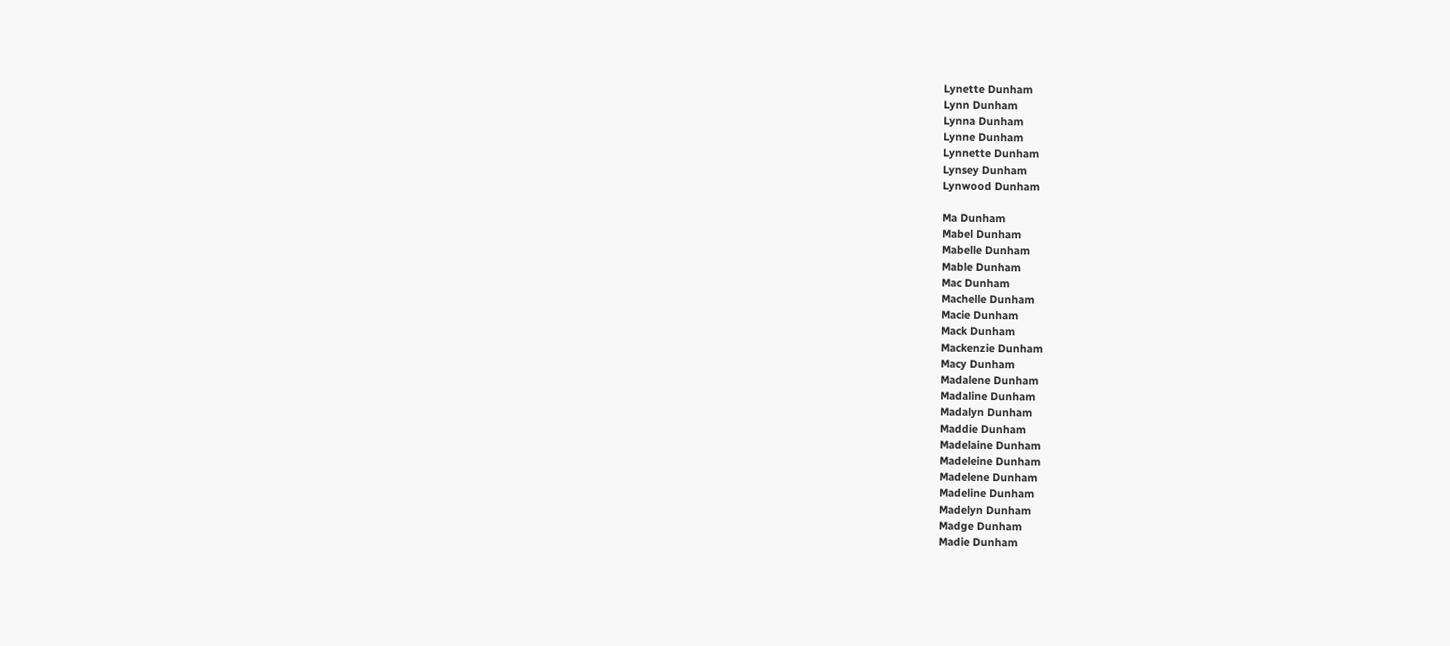Lynette Dunham
Lynn Dunham
Lynna Dunham
Lynne Dunham
Lynnette Dunham
Lynsey Dunham
Lynwood Dunham

Ma Dunham
Mabel Dunham
Mabelle Dunham
Mable Dunham
Mac Dunham
Machelle Dunham
Macie Dunham
Mack Dunham
Mackenzie Dunham
Macy Dunham
Madalene Dunham
Madaline Dunham
Madalyn Dunham
Maddie Dunham
Madelaine Dunham
Madeleine Dunham
Madelene Dunham
Madeline Dunham
Madelyn Dunham
Madge Dunham
Madie Dunham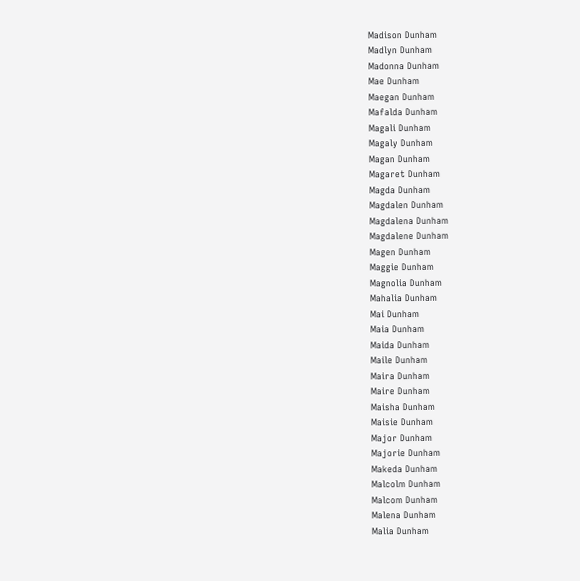Madison Dunham
Madlyn Dunham
Madonna Dunham
Mae Dunham
Maegan Dunham
Mafalda Dunham
Magali Dunham
Magaly Dunham
Magan Dunham
Magaret Dunham
Magda Dunham
Magdalen Dunham
Magdalena Dunham
Magdalene Dunham
Magen Dunham
Maggie Dunham
Magnolia Dunham
Mahalia Dunham
Mai Dunham
Maia Dunham
Maida Dunham
Maile Dunham
Maira Dunham
Maire Dunham
Maisha Dunham
Maisie Dunham
Major Dunham
Majorie Dunham
Makeda Dunham
Malcolm Dunham
Malcom Dunham
Malena Dunham
Malia Dunham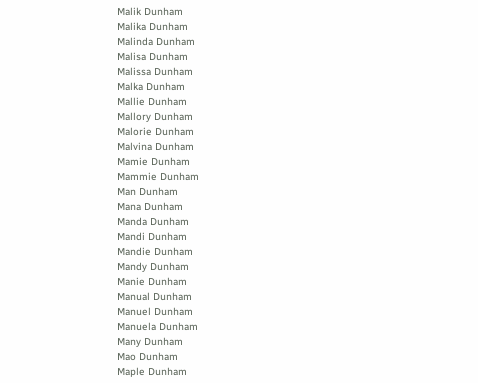Malik Dunham
Malika Dunham
Malinda Dunham
Malisa Dunham
Malissa Dunham
Malka Dunham
Mallie Dunham
Mallory Dunham
Malorie Dunham
Malvina Dunham
Mamie Dunham
Mammie Dunham
Man Dunham
Mana Dunham
Manda Dunham
Mandi Dunham
Mandie Dunham
Mandy Dunham
Manie Dunham
Manual Dunham
Manuel Dunham
Manuela Dunham
Many Dunham
Mao Dunham
Maple Dunham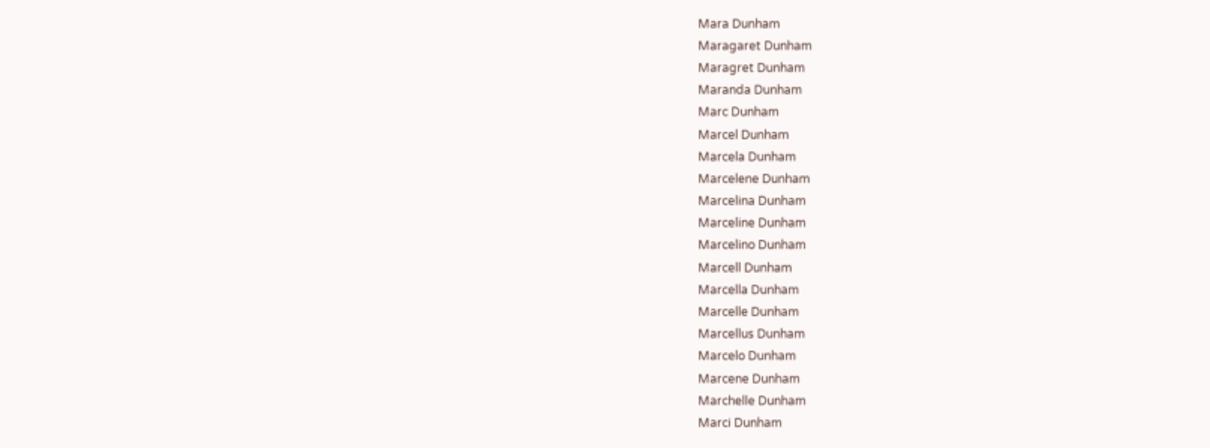Mara Dunham
Maragaret Dunham
Maragret Dunham
Maranda Dunham
Marc Dunham
Marcel Dunham
Marcela Dunham
Marcelene Dunham
Marcelina Dunham
Marceline Dunham
Marcelino Dunham
Marcell Dunham
Marcella Dunham
Marcelle Dunham
Marcellus Dunham
Marcelo Dunham
Marcene Dunham
Marchelle Dunham
Marci Dunham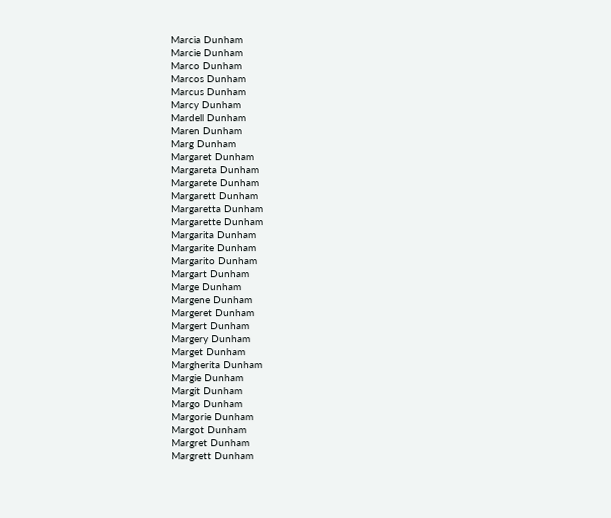Marcia Dunham
Marcie Dunham
Marco Dunham
Marcos Dunham
Marcus Dunham
Marcy Dunham
Mardell Dunham
Maren Dunham
Marg Dunham
Margaret Dunham
Margareta Dunham
Margarete Dunham
Margarett Dunham
Margaretta Dunham
Margarette Dunham
Margarita Dunham
Margarite Dunham
Margarito Dunham
Margart Dunham
Marge Dunham
Margene Dunham
Margeret Dunham
Margert Dunham
Margery Dunham
Marget Dunham
Margherita Dunham
Margie Dunham
Margit Dunham
Margo Dunham
Margorie Dunham
Margot Dunham
Margret Dunham
Margrett Dunham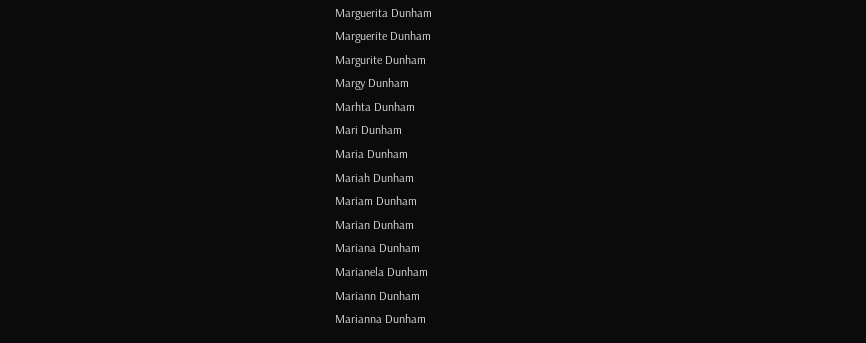Marguerita Dunham
Marguerite Dunham
Margurite Dunham
Margy Dunham
Marhta Dunham
Mari Dunham
Maria Dunham
Mariah Dunham
Mariam Dunham
Marian Dunham
Mariana Dunham
Marianela Dunham
Mariann Dunham
Marianna Dunham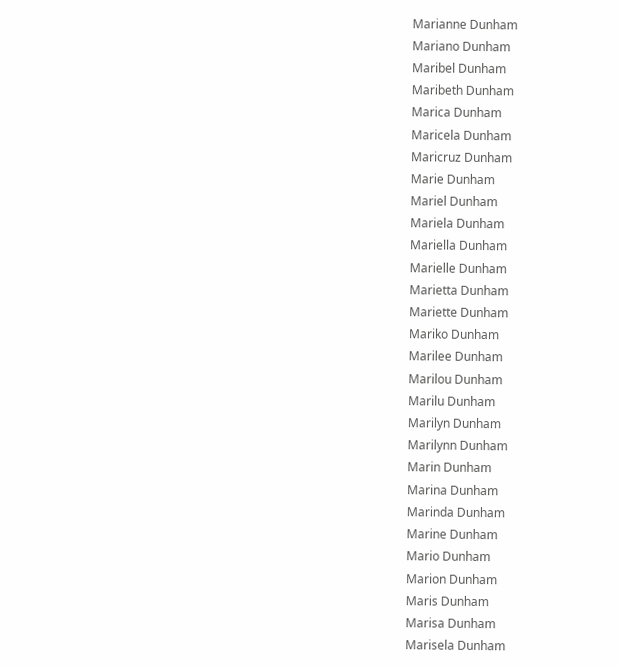Marianne Dunham
Mariano Dunham
Maribel Dunham
Maribeth Dunham
Marica Dunham
Maricela Dunham
Maricruz Dunham
Marie Dunham
Mariel Dunham
Mariela Dunham
Mariella Dunham
Marielle Dunham
Marietta Dunham
Mariette Dunham
Mariko Dunham
Marilee Dunham
Marilou Dunham
Marilu Dunham
Marilyn Dunham
Marilynn Dunham
Marin Dunham
Marina Dunham
Marinda Dunham
Marine Dunham
Mario Dunham
Marion Dunham
Maris Dunham
Marisa Dunham
Marisela Dunham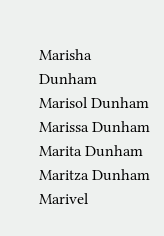Marisha Dunham
Marisol Dunham
Marissa Dunham
Marita Dunham
Maritza Dunham
Marivel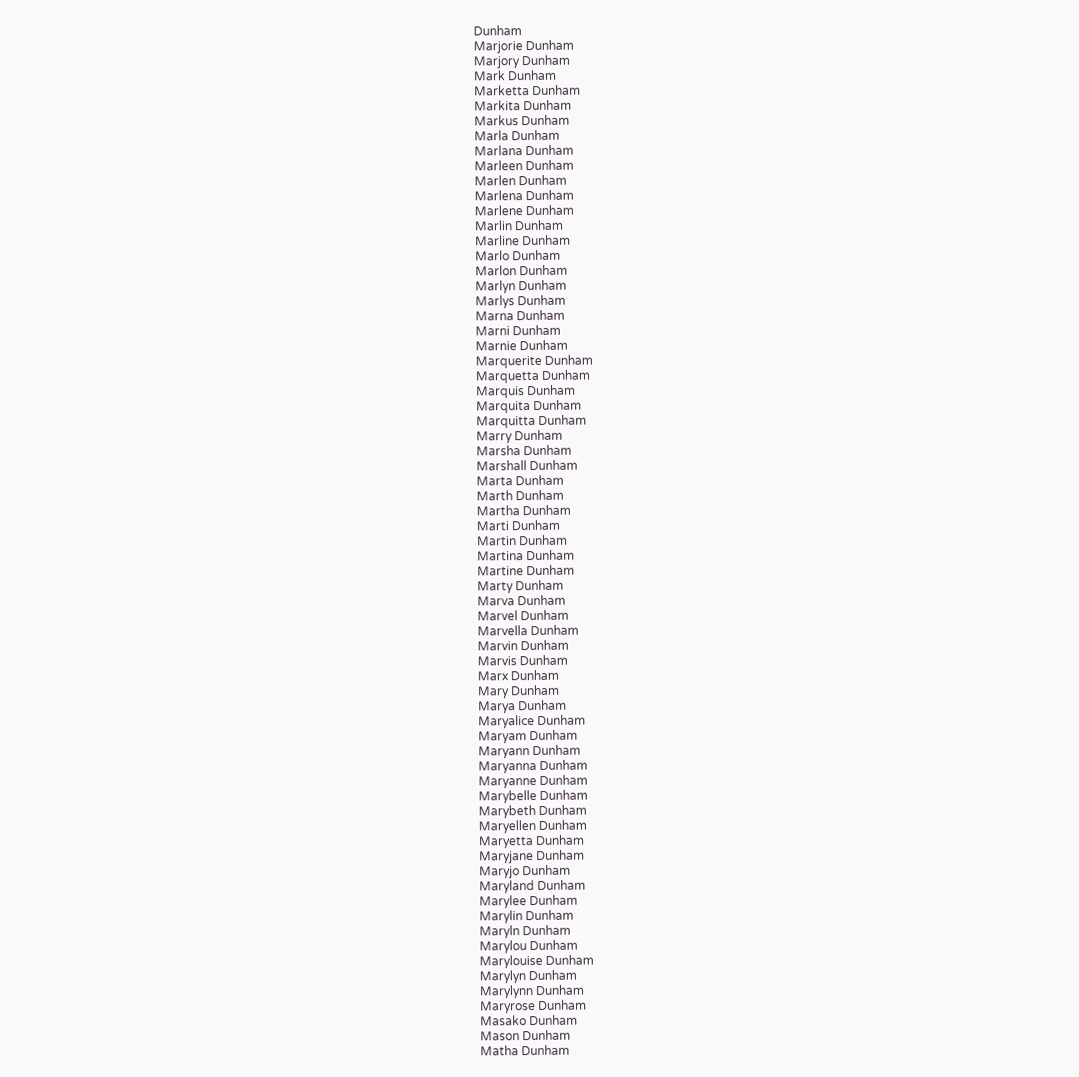Dunham
Marjorie Dunham
Marjory Dunham
Mark Dunham
Marketta Dunham
Markita Dunham
Markus Dunham
Marla Dunham
Marlana Dunham
Marleen Dunham
Marlen Dunham
Marlena Dunham
Marlene Dunham
Marlin Dunham
Marline Dunham
Marlo Dunham
Marlon Dunham
Marlyn Dunham
Marlys Dunham
Marna Dunham
Marni Dunham
Marnie Dunham
Marquerite Dunham
Marquetta Dunham
Marquis Dunham
Marquita Dunham
Marquitta Dunham
Marry Dunham
Marsha Dunham
Marshall Dunham
Marta Dunham
Marth Dunham
Martha Dunham
Marti Dunham
Martin Dunham
Martina Dunham
Martine Dunham
Marty Dunham
Marva Dunham
Marvel Dunham
Marvella Dunham
Marvin Dunham
Marvis Dunham
Marx Dunham
Mary Dunham
Marya Dunham
Maryalice Dunham
Maryam Dunham
Maryann Dunham
Maryanna Dunham
Maryanne Dunham
Marybelle Dunham
Marybeth Dunham
Maryellen Dunham
Maryetta Dunham
Maryjane Dunham
Maryjo Dunham
Maryland Dunham
Marylee Dunham
Marylin Dunham
Maryln Dunham
Marylou Dunham
Marylouise Dunham
Marylyn Dunham
Marylynn Dunham
Maryrose Dunham
Masako Dunham
Mason Dunham
Matha Dunham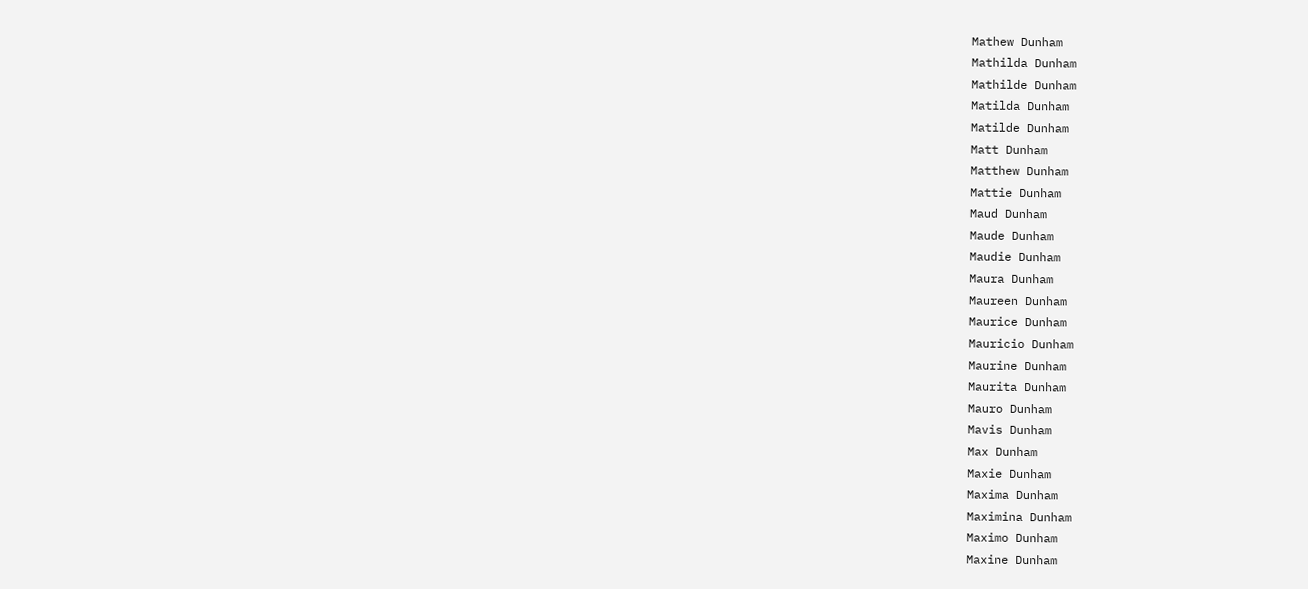Mathew Dunham
Mathilda Dunham
Mathilde Dunham
Matilda Dunham
Matilde Dunham
Matt Dunham
Matthew Dunham
Mattie Dunham
Maud Dunham
Maude Dunham
Maudie Dunham
Maura Dunham
Maureen Dunham
Maurice Dunham
Mauricio Dunham
Maurine Dunham
Maurita Dunham
Mauro Dunham
Mavis Dunham
Max Dunham
Maxie Dunham
Maxima Dunham
Maximina Dunham
Maximo Dunham
Maxine Dunham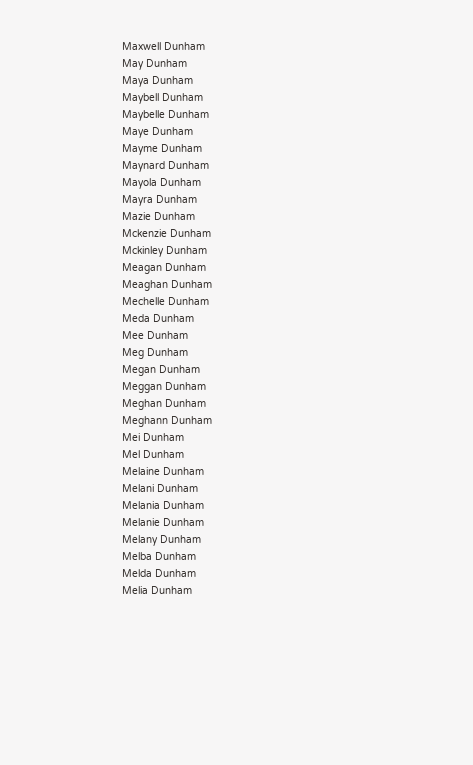Maxwell Dunham
May Dunham
Maya Dunham
Maybell Dunham
Maybelle Dunham
Maye Dunham
Mayme Dunham
Maynard Dunham
Mayola Dunham
Mayra Dunham
Mazie Dunham
Mckenzie Dunham
Mckinley Dunham
Meagan Dunham
Meaghan Dunham
Mechelle Dunham
Meda Dunham
Mee Dunham
Meg Dunham
Megan Dunham
Meggan Dunham
Meghan Dunham
Meghann Dunham
Mei Dunham
Mel Dunham
Melaine Dunham
Melani Dunham
Melania Dunham
Melanie Dunham
Melany Dunham
Melba Dunham
Melda Dunham
Melia Dunham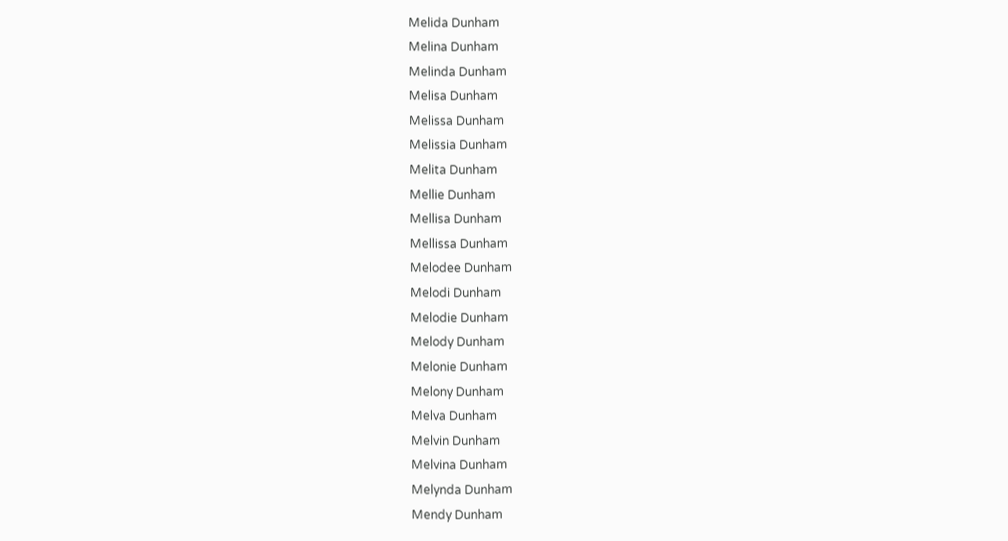Melida Dunham
Melina Dunham
Melinda Dunham
Melisa Dunham
Melissa Dunham
Melissia Dunham
Melita Dunham
Mellie Dunham
Mellisa Dunham
Mellissa Dunham
Melodee Dunham
Melodi Dunham
Melodie Dunham
Melody Dunham
Melonie Dunham
Melony Dunham
Melva Dunham
Melvin Dunham
Melvina Dunham
Melynda Dunham
Mendy Dunham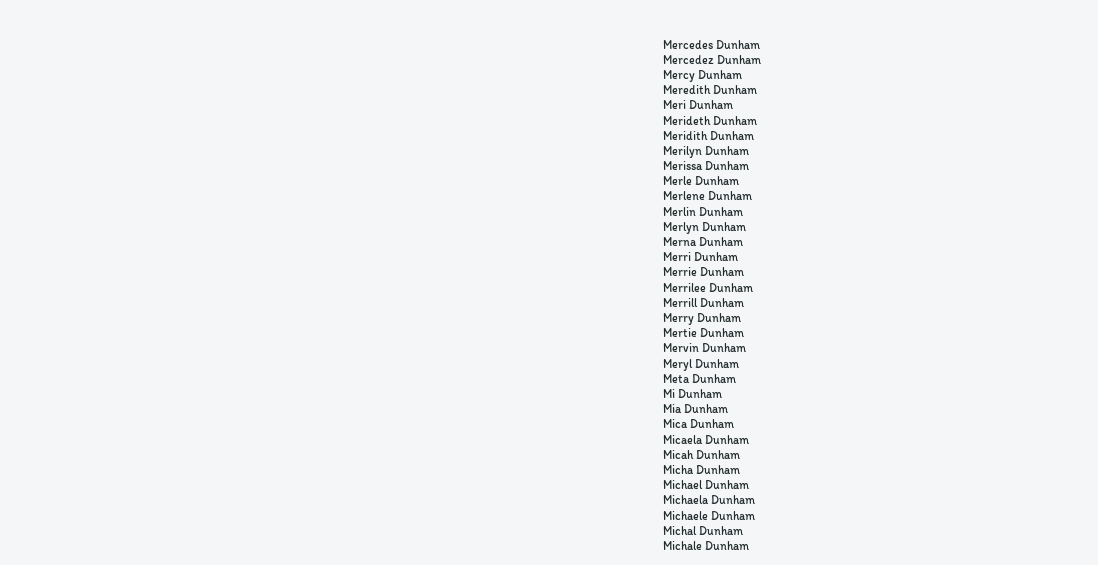Mercedes Dunham
Mercedez Dunham
Mercy Dunham
Meredith Dunham
Meri Dunham
Merideth Dunham
Meridith Dunham
Merilyn Dunham
Merissa Dunham
Merle Dunham
Merlene Dunham
Merlin Dunham
Merlyn Dunham
Merna Dunham
Merri Dunham
Merrie Dunham
Merrilee Dunham
Merrill Dunham
Merry Dunham
Mertie Dunham
Mervin Dunham
Meryl Dunham
Meta Dunham
Mi Dunham
Mia Dunham
Mica Dunham
Micaela Dunham
Micah Dunham
Micha Dunham
Michael Dunham
Michaela Dunham
Michaele Dunham
Michal Dunham
Michale Dunham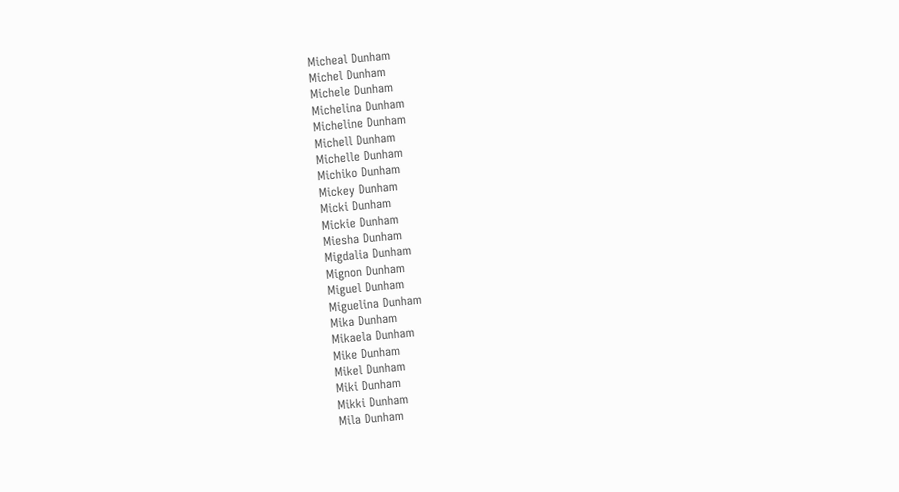Micheal Dunham
Michel Dunham
Michele Dunham
Michelina Dunham
Micheline Dunham
Michell Dunham
Michelle Dunham
Michiko Dunham
Mickey Dunham
Micki Dunham
Mickie Dunham
Miesha Dunham
Migdalia Dunham
Mignon Dunham
Miguel Dunham
Miguelina Dunham
Mika Dunham
Mikaela Dunham
Mike Dunham
Mikel Dunham
Miki Dunham
Mikki Dunham
Mila Dunham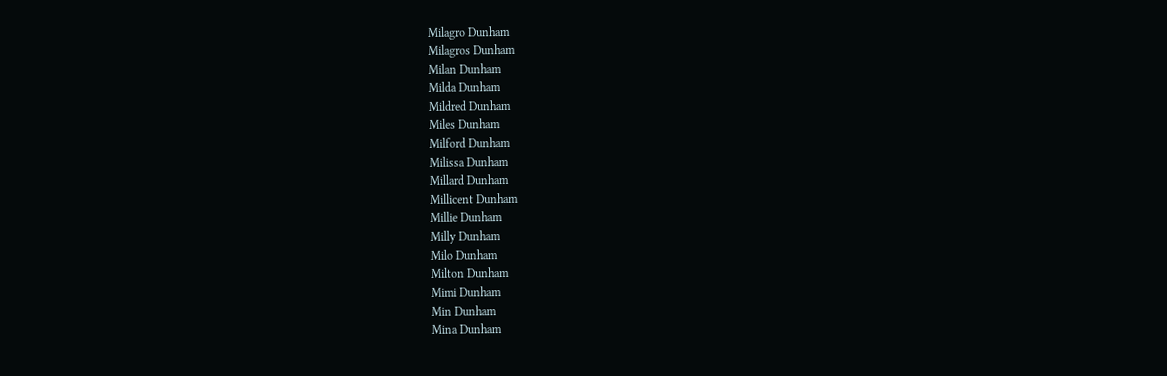Milagro Dunham
Milagros Dunham
Milan Dunham
Milda Dunham
Mildred Dunham
Miles Dunham
Milford Dunham
Milissa Dunham
Millard Dunham
Millicent Dunham
Millie Dunham
Milly Dunham
Milo Dunham
Milton Dunham
Mimi Dunham
Min Dunham
Mina Dunham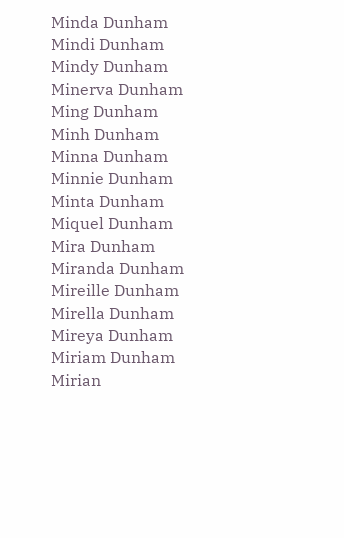Minda Dunham
Mindi Dunham
Mindy Dunham
Minerva Dunham
Ming Dunham
Minh Dunham
Minna Dunham
Minnie Dunham
Minta Dunham
Miquel Dunham
Mira Dunham
Miranda Dunham
Mireille Dunham
Mirella Dunham
Mireya Dunham
Miriam Dunham
Mirian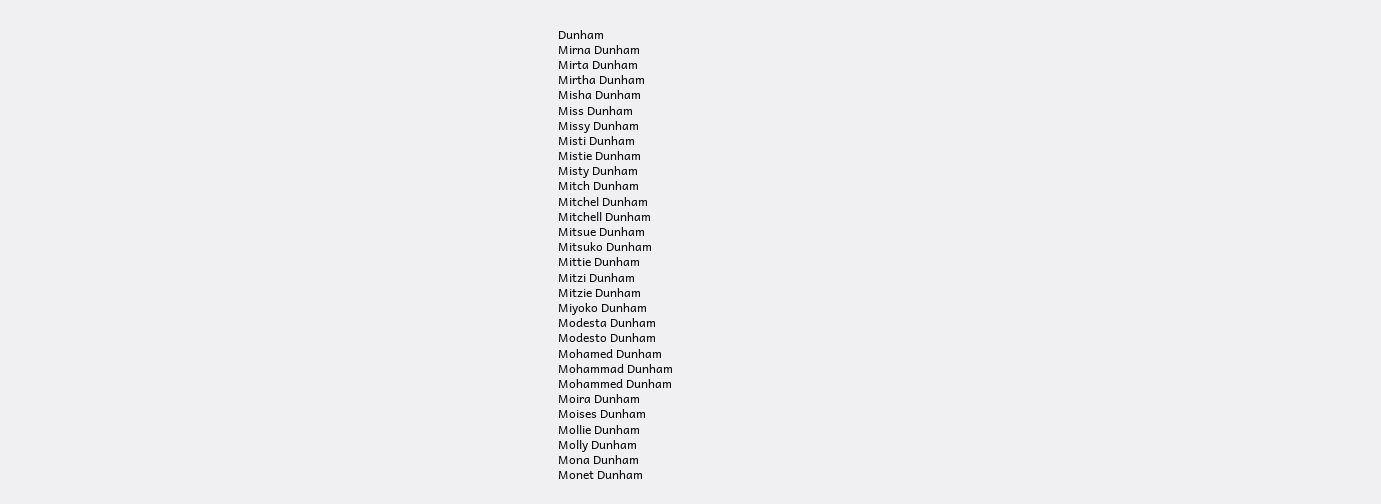Dunham
Mirna Dunham
Mirta Dunham
Mirtha Dunham
Misha Dunham
Miss Dunham
Missy Dunham
Misti Dunham
Mistie Dunham
Misty Dunham
Mitch Dunham
Mitchel Dunham
Mitchell Dunham
Mitsue Dunham
Mitsuko Dunham
Mittie Dunham
Mitzi Dunham
Mitzie Dunham
Miyoko Dunham
Modesta Dunham
Modesto Dunham
Mohamed Dunham
Mohammad Dunham
Mohammed Dunham
Moira Dunham
Moises Dunham
Mollie Dunham
Molly Dunham
Mona Dunham
Monet Dunham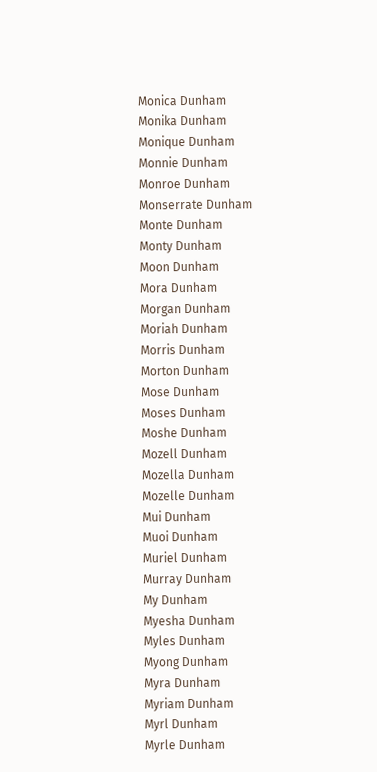Monica Dunham
Monika Dunham
Monique Dunham
Monnie Dunham
Monroe Dunham
Monserrate Dunham
Monte Dunham
Monty Dunham
Moon Dunham
Mora Dunham
Morgan Dunham
Moriah Dunham
Morris Dunham
Morton Dunham
Mose Dunham
Moses Dunham
Moshe Dunham
Mozell Dunham
Mozella Dunham
Mozelle Dunham
Mui Dunham
Muoi Dunham
Muriel Dunham
Murray Dunham
My Dunham
Myesha Dunham
Myles Dunham
Myong Dunham
Myra Dunham
Myriam Dunham
Myrl Dunham
Myrle Dunham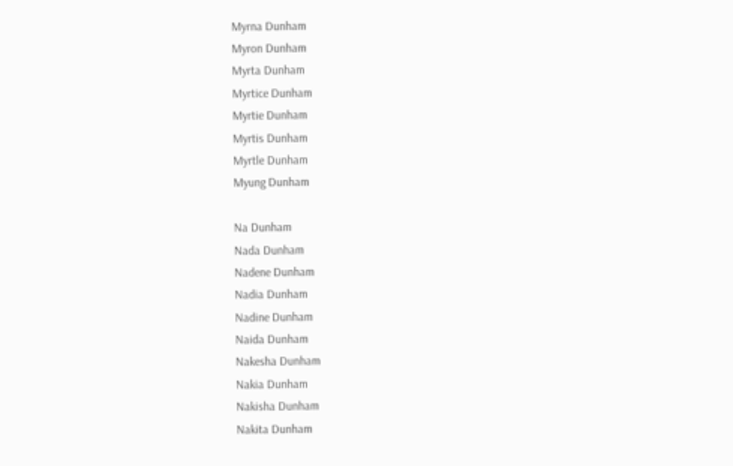Myrna Dunham
Myron Dunham
Myrta Dunham
Myrtice Dunham
Myrtie Dunham
Myrtis Dunham
Myrtle Dunham
Myung Dunham

Na Dunham
Nada Dunham
Nadene Dunham
Nadia Dunham
Nadine Dunham
Naida Dunham
Nakesha Dunham
Nakia Dunham
Nakisha Dunham
Nakita Dunham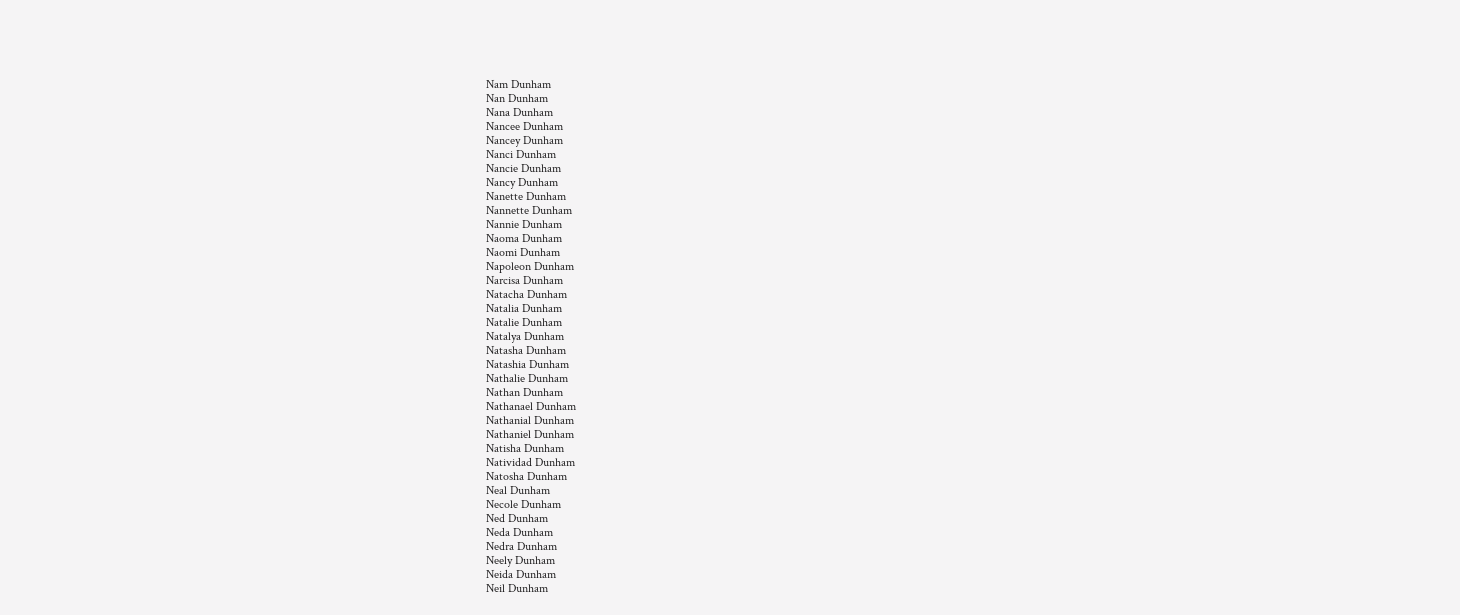Nam Dunham
Nan Dunham
Nana Dunham
Nancee Dunham
Nancey Dunham
Nanci Dunham
Nancie Dunham
Nancy Dunham
Nanette Dunham
Nannette Dunham
Nannie Dunham
Naoma Dunham
Naomi Dunham
Napoleon Dunham
Narcisa Dunham
Natacha Dunham
Natalia Dunham
Natalie Dunham
Natalya Dunham
Natasha Dunham
Natashia Dunham
Nathalie Dunham
Nathan Dunham
Nathanael Dunham
Nathanial Dunham
Nathaniel Dunham
Natisha Dunham
Natividad Dunham
Natosha Dunham
Neal Dunham
Necole Dunham
Ned Dunham
Neda Dunham
Nedra Dunham
Neely Dunham
Neida Dunham
Neil Dunham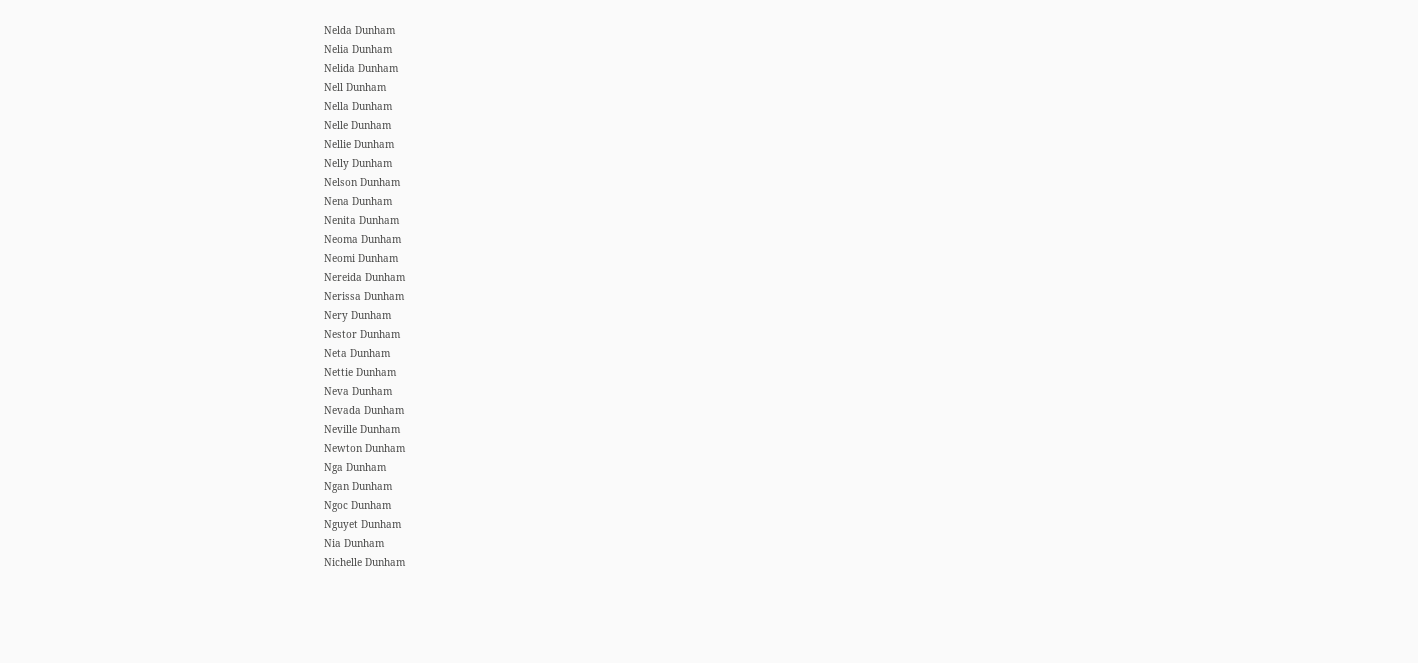Nelda Dunham
Nelia Dunham
Nelida Dunham
Nell Dunham
Nella Dunham
Nelle Dunham
Nellie Dunham
Nelly Dunham
Nelson Dunham
Nena Dunham
Nenita Dunham
Neoma Dunham
Neomi Dunham
Nereida Dunham
Nerissa Dunham
Nery Dunham
Nestor Dunham
Neta Dunham
Nettie Dunham
Neva Dunham
Nevada Dunham
Neville Dunham
Newton Dunham
Nga Dunham
Ngan Dunham
Ngoc Dunham
Nguyet Dunham
Nia Dunham
Nichelle Dunham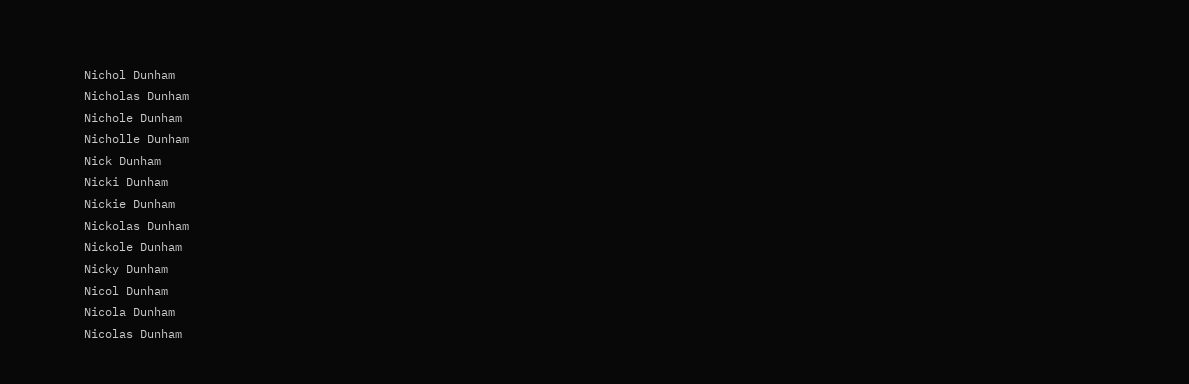Nichol Dunham
Nicholas Dunham
Nichole Dunham
Nicholle Dunham
Nick Dunham
Nicki Dunham
Nickie Dunham
Nickolas Dunham
Nickole Dunham
Nicky Dunham
Nicol Dunham
Nicola Dunham
Nicolas Dunham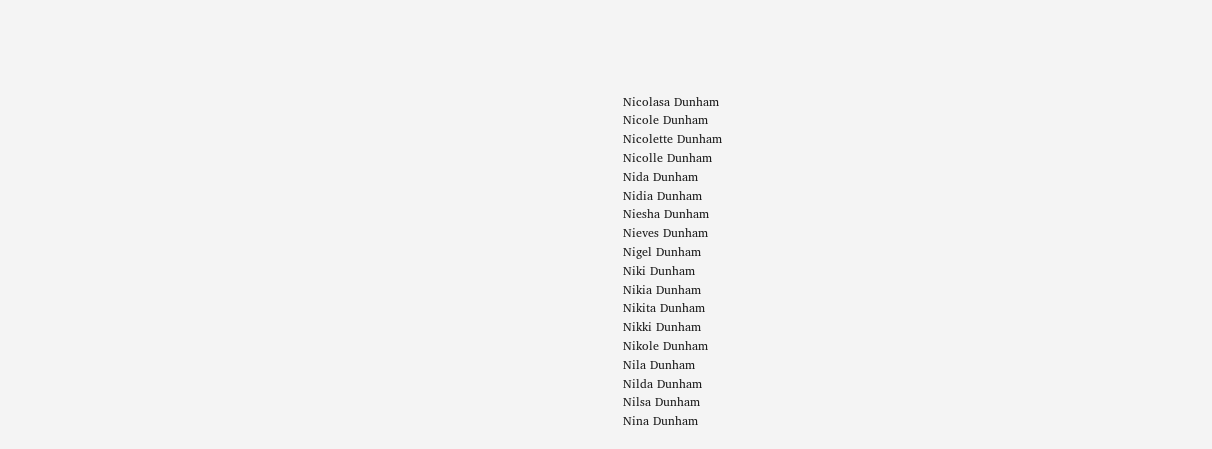Nicolasa Dunham
Nicole Dunham
Nicolette Dunham
Nicolle Dunham
Nida Dunham
Nidia Dunham
Niesha Dunham
Nieves Dunham
Nigel Dunham
Niki Dunham
Nikia Dunham
Nikita Dunham
Nikki Dunham
Nikole Dunham
Nila Dunham
Nilda Dunham
Nilsa Dunham
Nina Dunham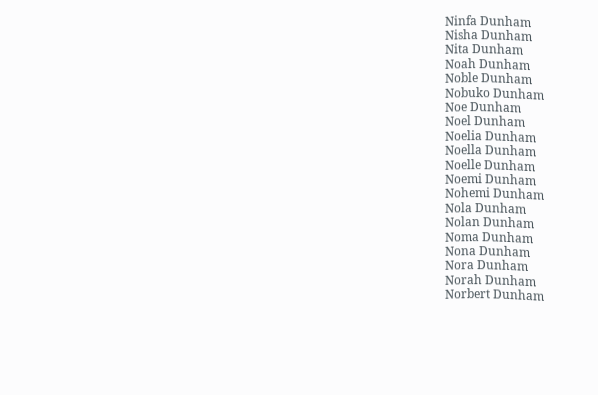Ninfa Dunham
Nisha Dunham
Nita Dunham
Noah Dunham
Noble Dunham
Nobuko Dunham
Noe Dunham
Noel Dunham
Noelia Dunham
Noella Dunham
Noelle Dunham
Noemi Dunham
Nohemi Dunham
Nola Dunham
Nolan Dunham
Noma Dunham
Nona Dunham
Nora Dunham
Norah Dunham
Norbert Dunham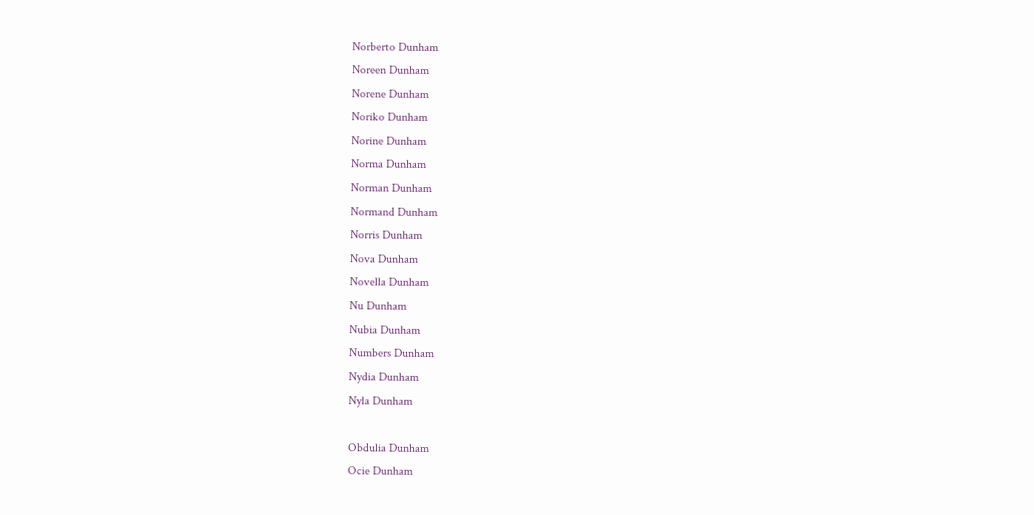Norberto Dunham
Noreen Dunham
Norene Dunham
Noriko Dunham
Norine Dunham
Norma Dunham
Norman Dunham
Normand Dunham
Norris Dunham
Nova Dunham
Novella Dunham
Nu Dunham
Nubia Dunham
Numbers Dunham
Nydia Dunham
Nyla Dunham

Obdulia Dunham
Ocie Dunham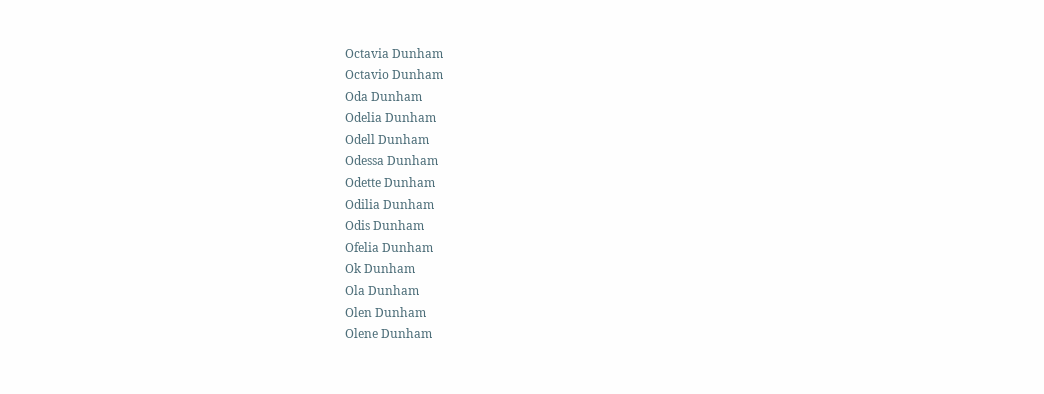Octavia Dunham
Octavio Dunham
Oda Dunham
Odelia Dunham
Odell Dunham
Odessa Dunham
Odette Dunham
Odilia Dunham
Odis Dunham
Ofelia Dunham
Ok Dunham
Ola Dunham
Olen Dunham
Olene Dunham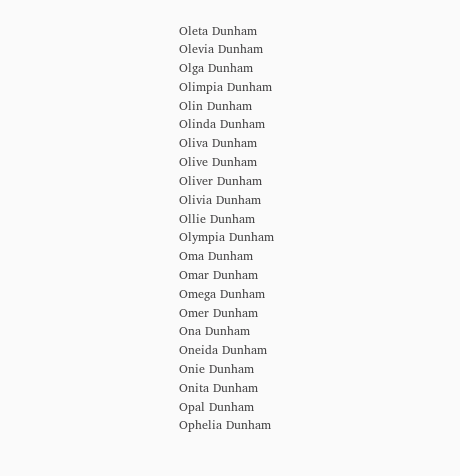Oleta Dunham
Olevia Dunham
Olga Dunham
Olimpia Dunham
Olin Dunham
Olinda Dunham
Oliva Dunham
Olive Dunham
Oliver Dunham
Olivia Dunham
Ollie Dunham
Olympia Dunham
Oma Dunham
Omar Dunham
Omega Dunham
Omer Dunham
Ona Dunham
Oneida Dunham
Onie Dunham
Onita Dunham
Opal Dunham
Ophelia Dunham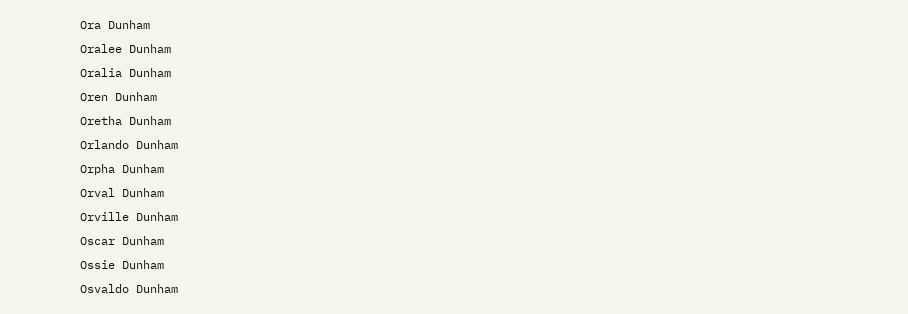Ora Dunham
Oralee Dunham
Oralia Dunham
Oren Dunham
Oretha Dunham
Orlando Dunham
Orpha Dunham
Orval Dunham
Orville Dunham
Oscar Dunham
Ossie Dunham
Osvaldo Dunham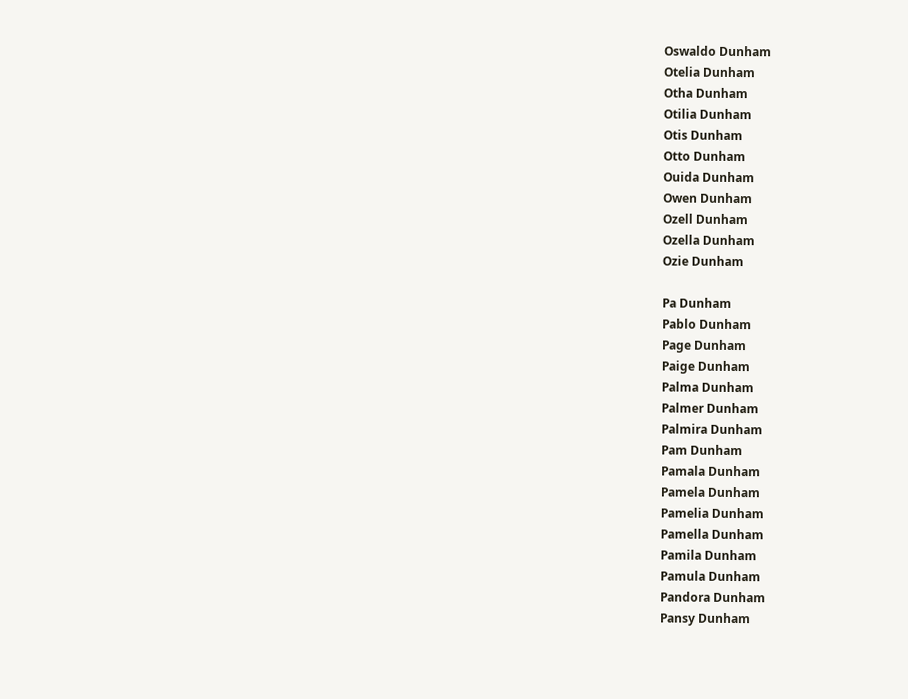Oswaldo Dunham
Otelia Dunham
Otha Dunham
Otilia Dunham
Otis Dunham
Otto Dunham
Ouida Dunham
Owen Dunham
Ozell Dunham
Ozella Dunham
Ozie Dunham

Pa Dunham
Pablo Dunham
Page Dunham
Paige Dunham
Palma Dunham
Palmer Dunham
Palmira Dunham
Pam Dunham
Pamala Dunham
Pamela Dunham
Pamelia Dunham
Pamella Dunham
Pamila Dunham
Pamula Dunham
Pandora Dunham
Pansy Dunham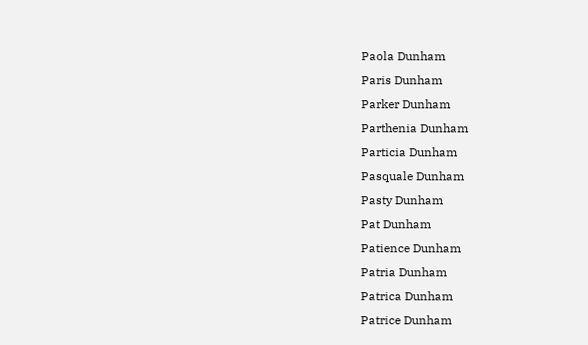Paola Dunham
Paris Dunham
Parker Dunham
Parthenia Dunham
Particia Dunham
Pasquale Dunham
Pasty Dunham
Pat Dunham
Patience Dunham
Patria Dunham
Patrica Dunham
Patrice Dunham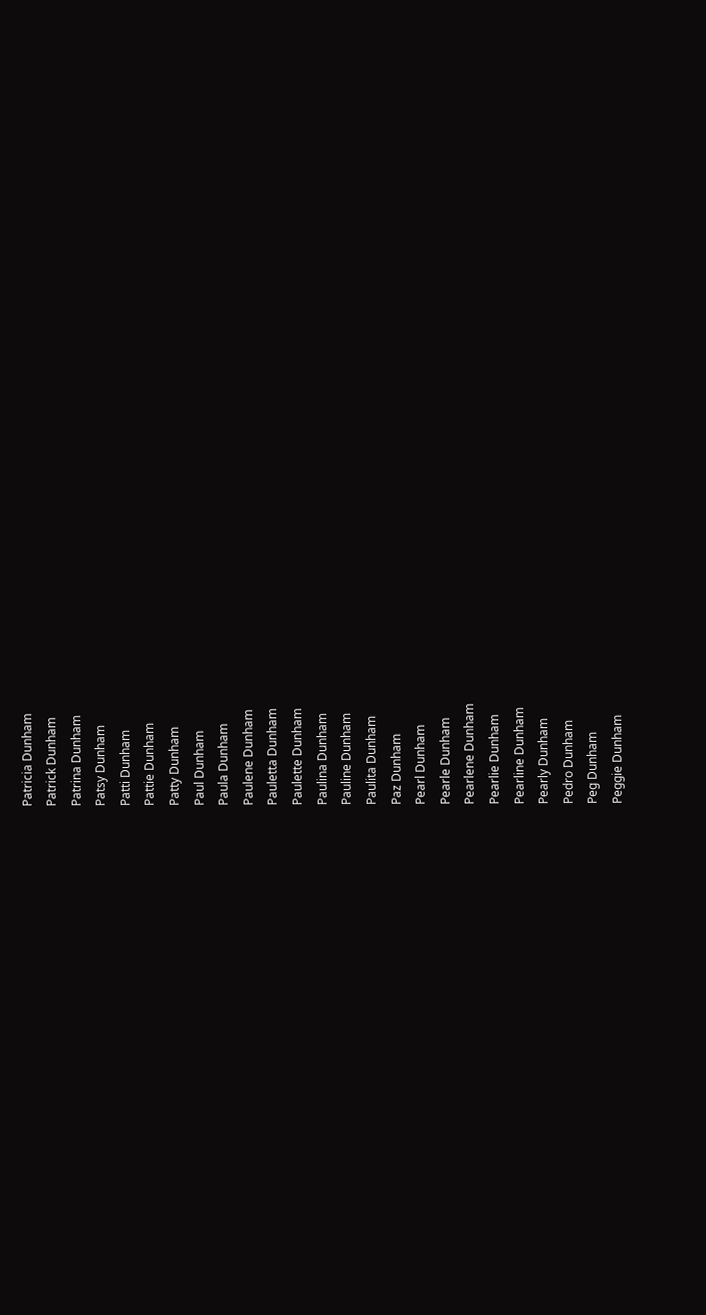Patricia Dunham
Patrick Dunham
Patrina Dunham
Patsy Dunham
Patti Dunham
Pattie Dunham
Patty Dunham
Paul Dunham
Paula Dunham
Paulene Dunham
Pauletta Dunham
Paulette Dunham
Paulina Dunham
Pauline Dunham
Paulita Dunham
Paz Dunham
Pearl Dunham
Pearle Dunham
Pearlene Dunham
Pearlie Dunham
Pearline Dunham
Pearly Dunham
Pedro Dunham
Peg Dunham
Peggie Dunham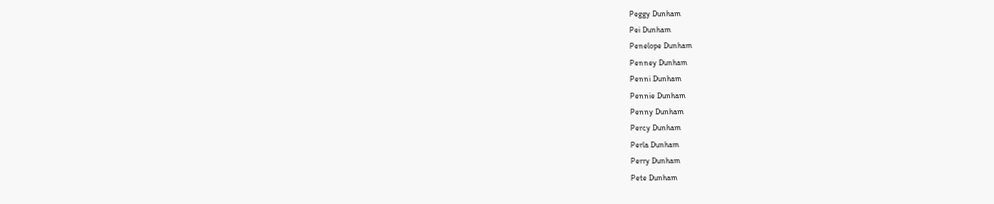Peggy Dunham
Pei Dunham
Penelope Dunham
Penney Dunham
Penni Dunham
Pennie Dunham
Penny Dunham
Percy Dunham
Perla Dunham
Perry Dunham
Pete Dunham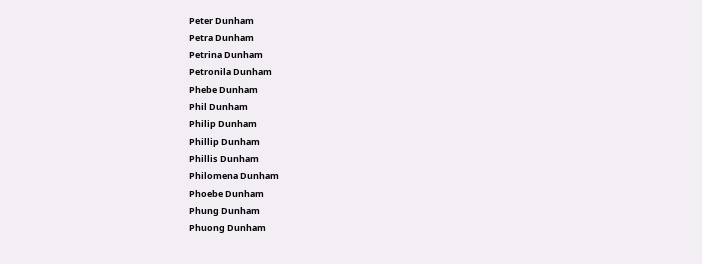Peter Dunham
Petra Dunham
Petrina Dunham
Petronila Dunham
Phebe Dunham
Phil Dunham
Philip Dunham
Phillip Dunham
Phillis Dunham
Philomena Dunham
Phoebe Dunham
Phung Dunham
Phuong Dunham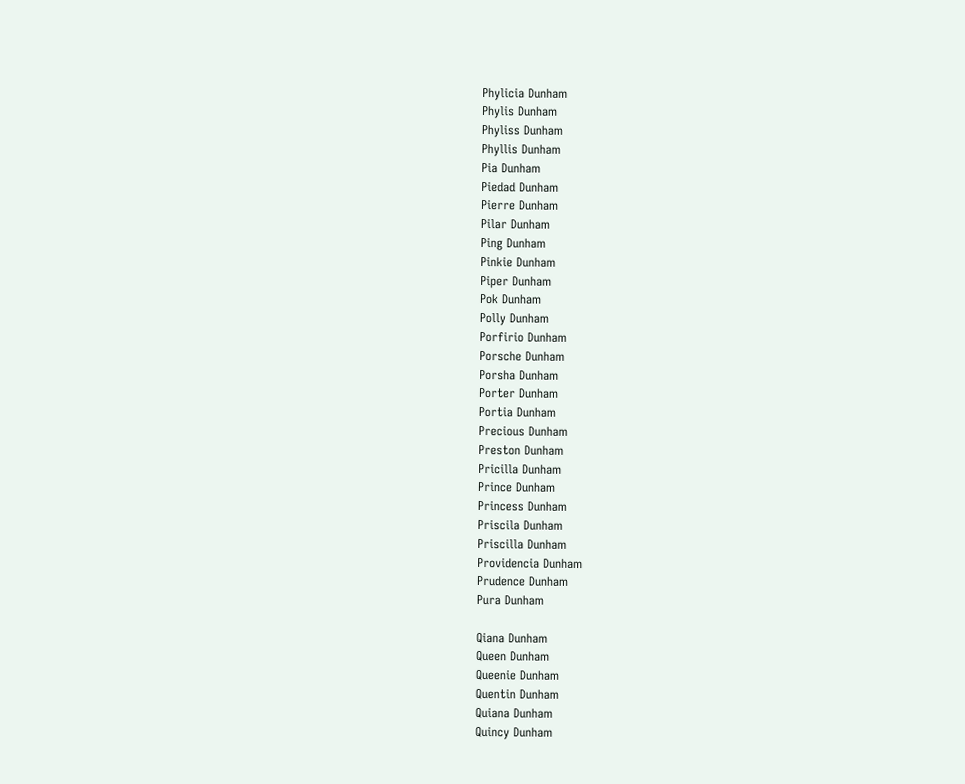Phylicia Dunham
Phylis Dunham
Phyliss Dunham
Phyllis Dunham
Pia Dunham
Piedad Dunham
Pierre Dunham
Pilar Dunham
Ping Dunham
Pinkie Dunham
Piper Dunham
Pok Dunham
Polly Dunham
Porfirio Dunham
Porsche Dunham
Porsha Dunham
Porter Dunham
Portia Dunham
Precious Dunham
Preston Dunham
Pricilla Dunham
Prince Dunham
Princess Dunham
Priscila Dunham
Priscilla Dunham
Providencia Dunham
Prudence Dunham
Pura Dunham

Qiana Dunham
Queen Dunham
Queenie Dunham
Quentin Dunham
Quiana Dunham
Quincy Dunham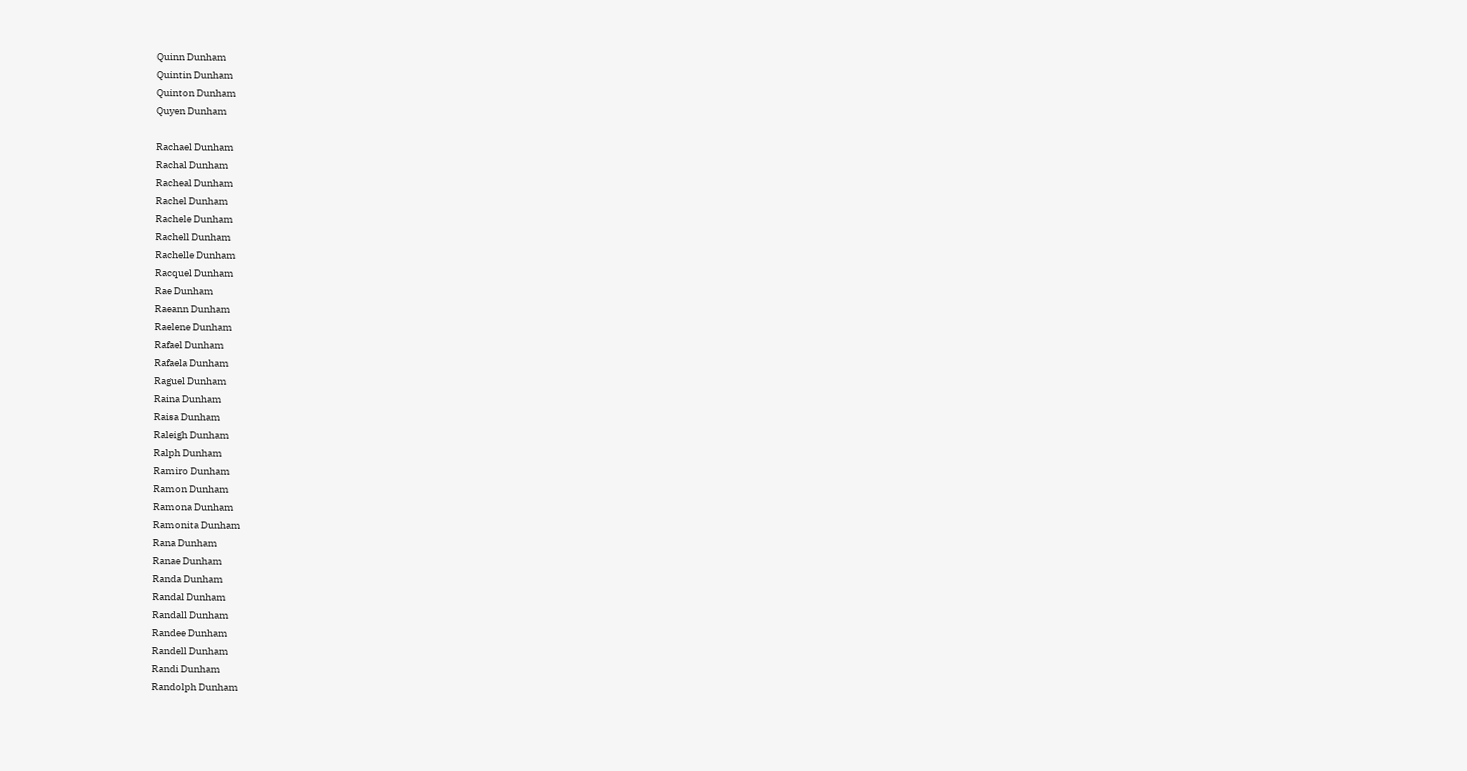Quinn Dunham
Quintin Dunham
Quinton Dunham
Quyen Dunham

Rachael Dunham
Rachal Dunham
Racheal Dunham
Rachel Dunham
Rachele Dunham
Rachell Dunham
Rachelle Dunham
Racquel Dunham
Rae Dunham
Raeann Dunham
Raelene Dunham
Rafael Dunham
Rafaela Dunham
Raguel Dunham
Raina Dunham
Raisa Dunham
Raleigh Dunham
Ralph Dunham
Ramiro Dunham
Ramon Dunham
Ramona Dunham
Ramonita Dunham
Rana Dunham
Ranae Dunham
Randa Dunham
Randal Dunham
Randall Dunham
Randee Dunham
Randell Dunham
Randi Dunham
Randolph Dunham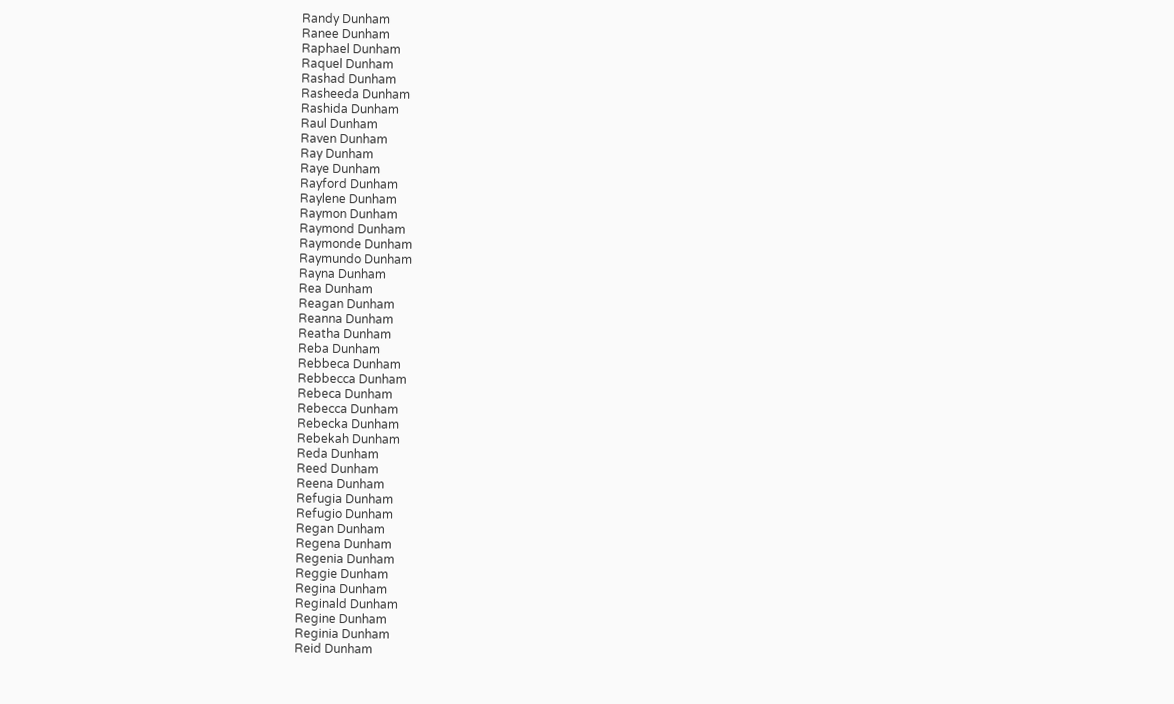Randy Dunham
Ranee Dunham
Raphael Dunham
Raquel Dunham
Rashad Dunham
Rasheeda Dunham
Rashida Dunham
Raul Dunham
Raven Dunham
Ray Dunham
Raye Dunham
Rayford Dunham
Raylene Dunham
Raymon Dunham
Raymond Dunham
Raymonde Dunham
Raymundo Dunham
Rayna Dunham
Rea Dunham
Reagan Dunham
Reanna Dunham
Reatha Dunham
Reba Dunham
Rebbeca Dunham
Rebbecca Dunham
Rebeca Dunham
Rebecca Dunham
Rebecka Dunham
Rebekah Dunham
Reda Dunham
Reed Dunham
Reena Dunham
Refugia Dunham
Refugio Dunham
Regan Dunham
Regena Dunham
Regenia Dunham
Reggie Dunham
Regina Dunham
Reginald Dunham
Regine Dunham
Reginia Dunham
Reid Dunham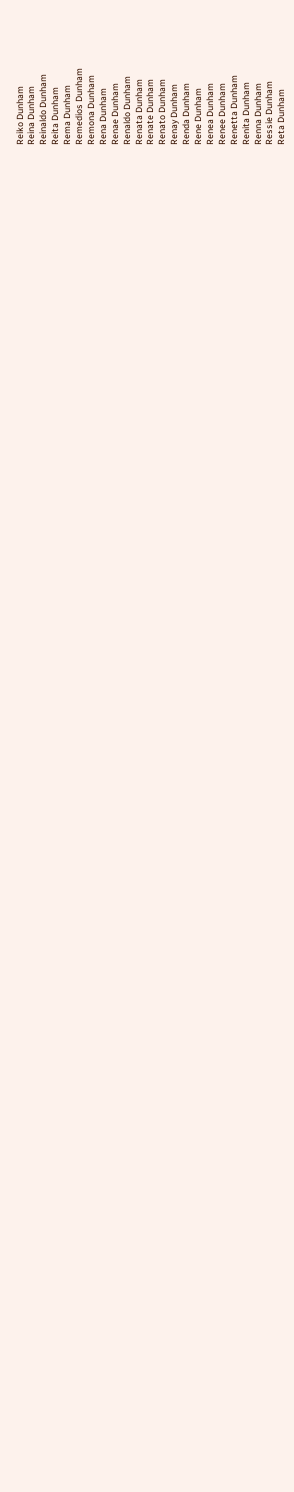Reiko Dunham
Reina Dunham
Reinaldo Dunham
Reita Dunham
Rema Dunham
Remedios Dunham
Remona Dunham
Rena Dunham
Renae Dunham
Renaldo Dunham
Renata Dunham
Renate Dunham
Renato Dunham
Renay Dunham
Renda Dunham
Rene Dunham
Renea Dunham
Renee Dunham
Renetta Dunham
Renita Dunham
Renna Dunham
Ressie Dunham
Reta Dunham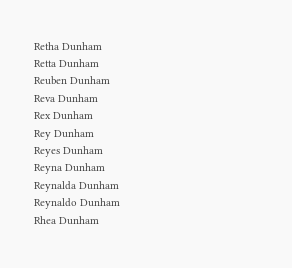Retha Dunham
Retta Dunham
Reuben Dunham
Reva Dunham
Rex Dunham
Rey Dunham
Reyes Dunham
Reyna Dunham
Reynalda Dunham
Reynaldo Dunham
Rhea Dunham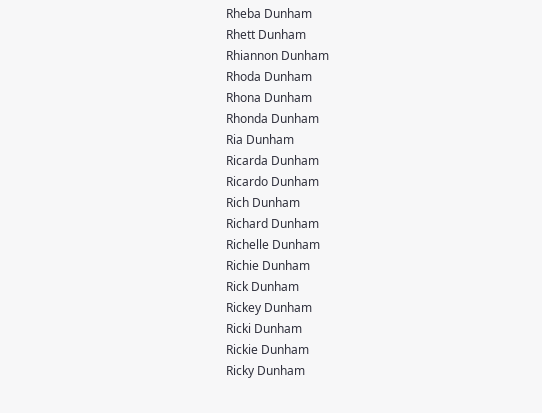Rheba Dunham
Rhett Dunham
Rhiannon Dunham
Rhoda Dunham
Rhona Dunham
Rhonda Dunham
Ria Dunham
Ricarda Dunham
Ricardo Dunham
Rich Dunham
Richard Dunham
Richelle Dunham
Richie Dunham
Rick Dunham
Rickey Dunham
Ricki Dunham
Rickie Dunham
Ricky Dunham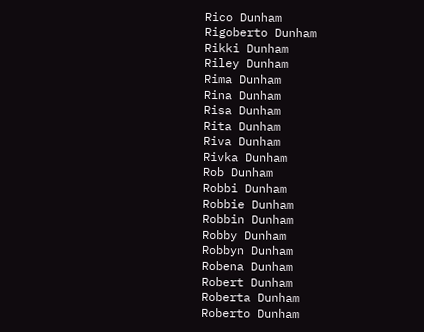Rico Dunham
Rigoberto Dunham
Rikki Dunham
Riley Dunham
Rima Dunham
Rina Dunham
Risa Dunham
Rita Dunham
Riva Dunham
Rivka Dunham
Rob Dunham
Robbi Dunham
Robbie Dunham
Robbin Dunham
Robby Dunham
Robbyn Dunham
Robena Dunham
Robert Dunham
Roberta Dunham
Roberto Dunham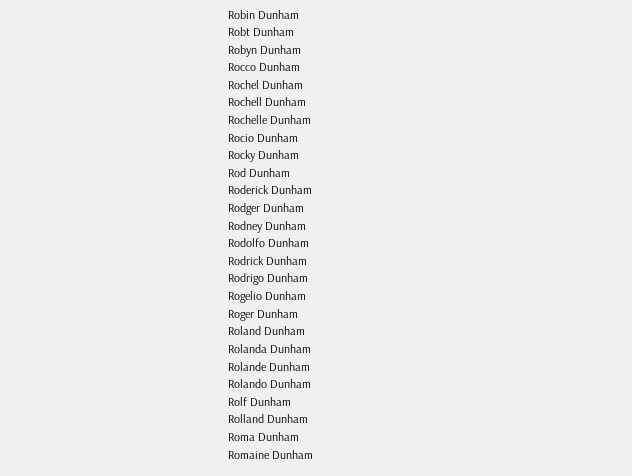Robin Dunham
Robt Dunham
Robyn Dunham
Rocco Dunham
Rochel Dunham
Rochell Dunham
Rochelle Dunham
Rocio Dunham
Rocky Dunham
Rod Dunham
Roderick Dunham
Rodger Dunham
Rodney Dunham
Rodolfo Dunham
Rodrick Dunham
Rodrigo Dunham
Rogelio Dunham
Roger Dunham
Roland Dunham
Rolanda Dunham
Rolande Dunham
Rolando Dunham
Rolf Dunham
Rolland Dunham
Roma Dunham
Romaine Dunham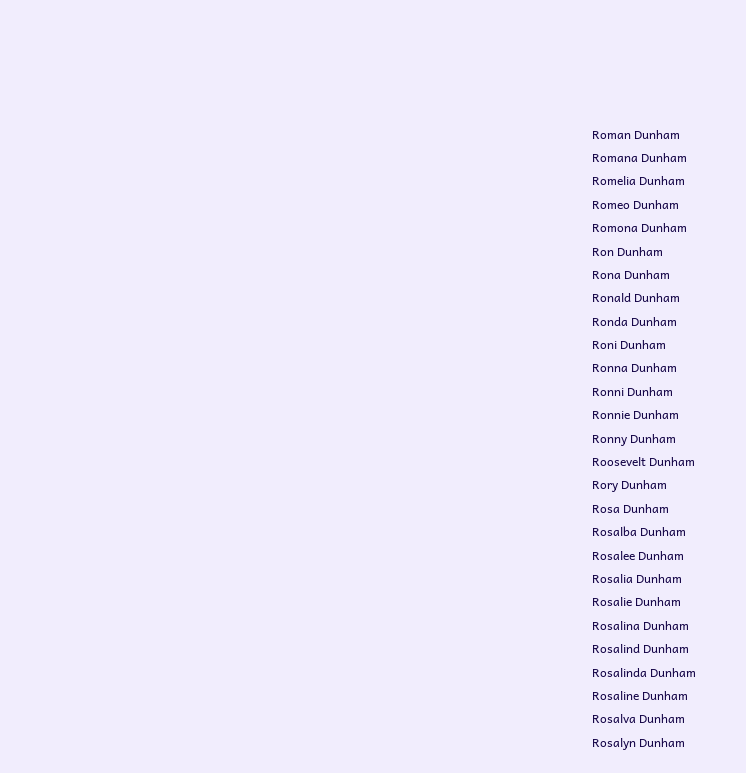Roman Dunham
Romana Dunham
Romelia Dunham
Romeo Dunham
Romona Dunham
Ron Dunham
Rona Dunham
Ronald Dunham
Ronda Dunham
Roni Dunham
Ronna Dunham
Ronni Dunham
Ronnie Dunham
Ronny Dunham
Roosevelt Dunham
Rory Dunham
Rosa Dunham
Rosalba Dunham
Rosalee Dunham
Rosalia Dunham
Rosalie Dunham
Rosalina Dunham
Rosalind Dunham
Rosalinda Dunham
Rosaline Dunham
Rosalva Dunham
Rosalyn Dunham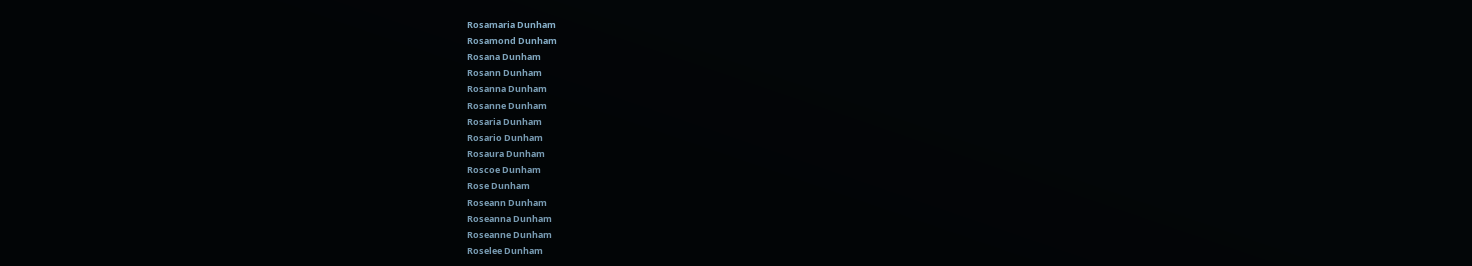Rosamaria Dunham
Rosamond Dunham
Rosana Dunham
Rosann Dunham
Rosanna Dunham
Rosanne Dunham
Rosaria Dunham
Rosario Dunham
Rosaura Dunham
Roscoe Dunham
Rose Dunham
Roseann Dunham
Roseanna Dunham
Roseanne Dunham
Roselee Dunham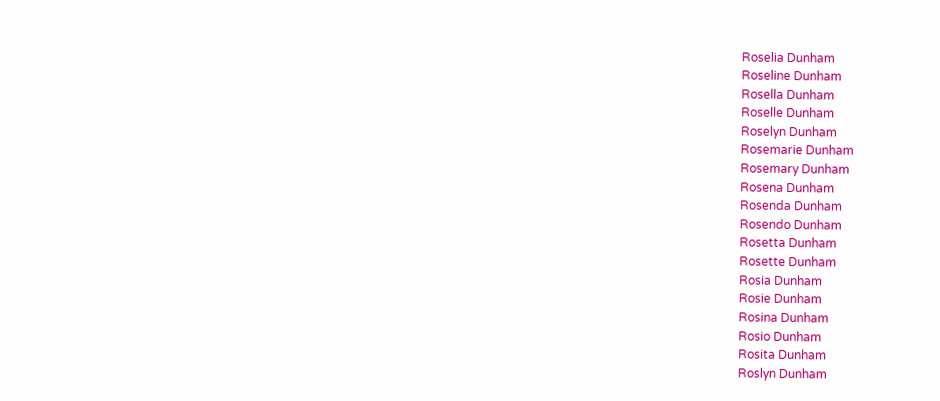Roselia Dunham
Roseline Dunham
Rosella Dunham
Roselle Dunham
Roselyn Dunham
Rosemarie Dunham
Rosemary Dunham
Rosena Dunham
Rosenda Dunham
Rosendo Dunham
Rosetta Dunham
Rosette Dunham
Rosia Dunham
Rosie Dunham
Rosina Dunham
Rosio Dunham
Rosita Dunham
Roslyn Dunham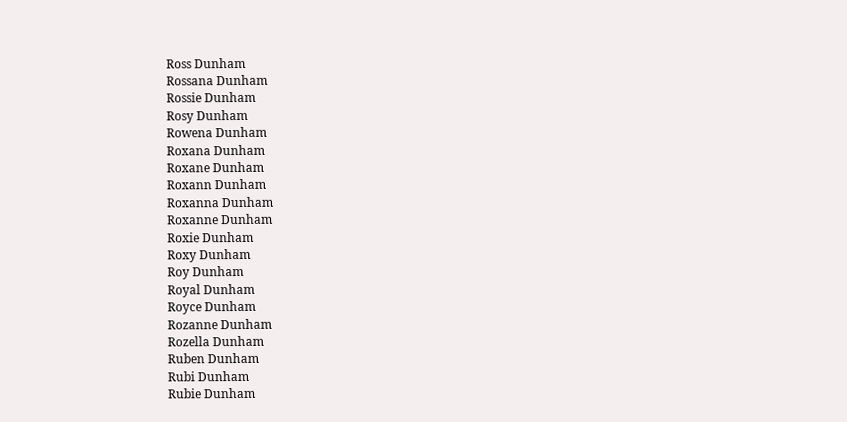Ross Dunham
Rossana Dunham
Rossie Dunham
Rosy Dunham
Rowena Dunham
Roxana Dunham
Roxane Dunham
Roxann Dunham
Roxanna Dunham
Roxanne Dunham
Roxie Dunham
Roxy Dunham
Roy Dunham
Royal Dunham
Royce Dunham
Rozanne Dunham
Rozella Dunham
Ruben Dunham
Rubi Dunham
Rubie Dunham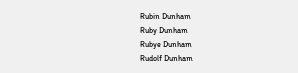Rubin Dunham
Ruby Dunham
Rubye Dunham
Rudolf Dunham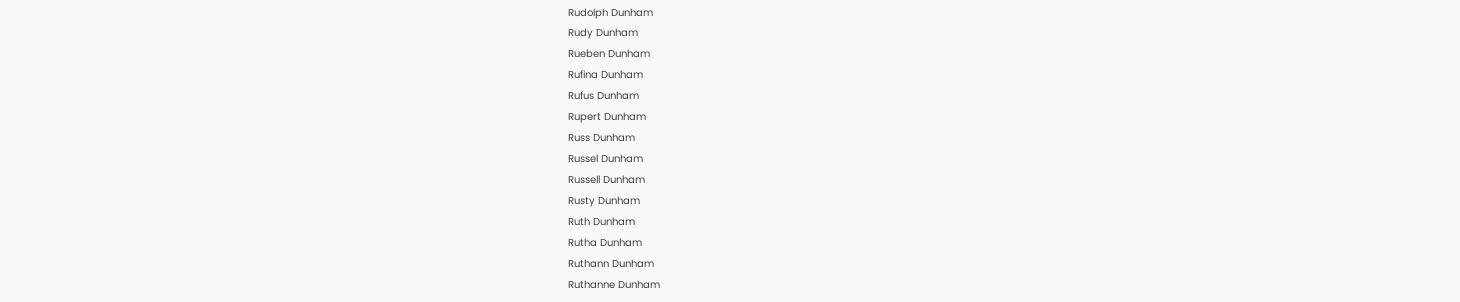Rudolph Dunham
Rudy Dunham
Rueben Dunham
Rufina Dunham
Rufus Dunham
Rupert Dunham
Russ Dunham
Russel Dunham
Russell Dunham
Rusty Dunham
Ruth Dunham
Rutha Dunham
Ruthann Dunham
Ruthanne Dunham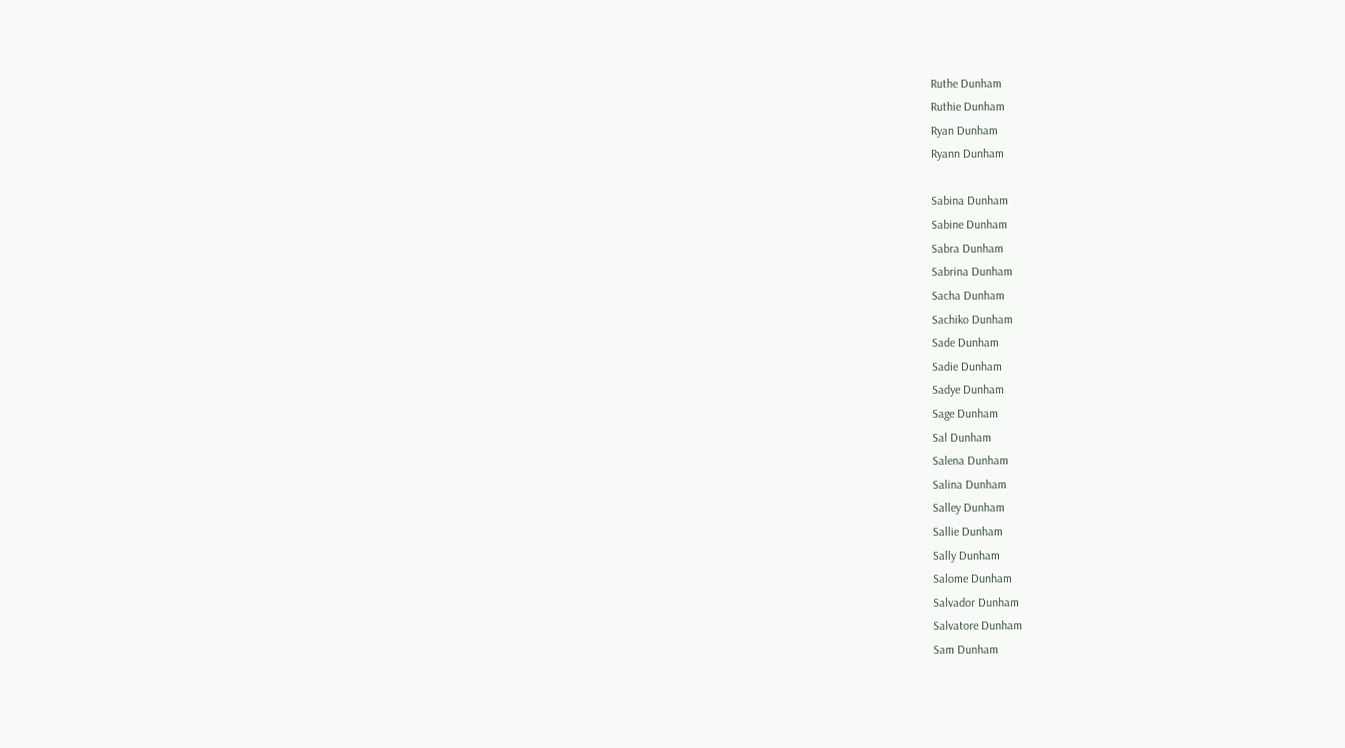Ruthe Dunham
Ruthie Dunham
Ryan Dunham
Ryann Dunham

Sabina Dunham
Sabine Dunham
Sabra Dunham
Sabrina Dunham
Sacha Dunham
Sachiko Dunham
Sade Dunham
Sadie Dunham
Sadye Dunham
Sage Dunham
Sal Dunham
Salena Dunham
Salina Dunham
Salley Dunham
Sallie Dunham
Sally Dunham
Salome Dunham
Salvador Dunham
Salvatore Dunham
Sam Dunham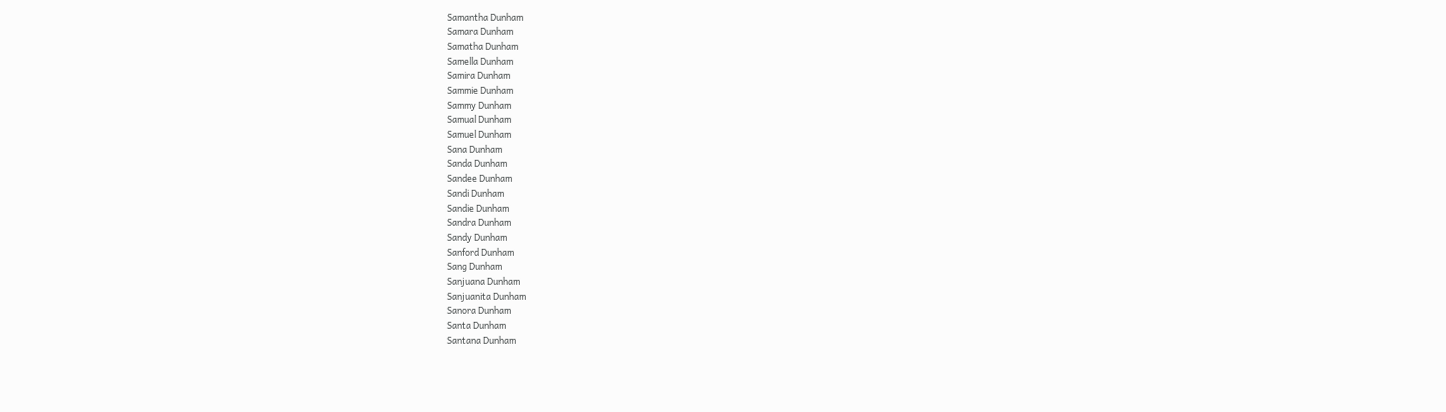Samantha Dunham
Samara Dunham
Samatha Dunham
Samella Dunham
Samira Dunham
Sammie Dunham
Sammy Dunham
Samual Dunham
Samuel Dunham
Sana Dunham
Sanda Dunham
Sandee Dunham
Sandi Dunham
Sandie Dunham
Sandra Dunham
Sandy Dunham
Sanford Dunham
Sang Dunham
Sanjuana Dunham
Sanjuanita Dunham
Sanora Dunham
Santa Dunham
Santana Dunham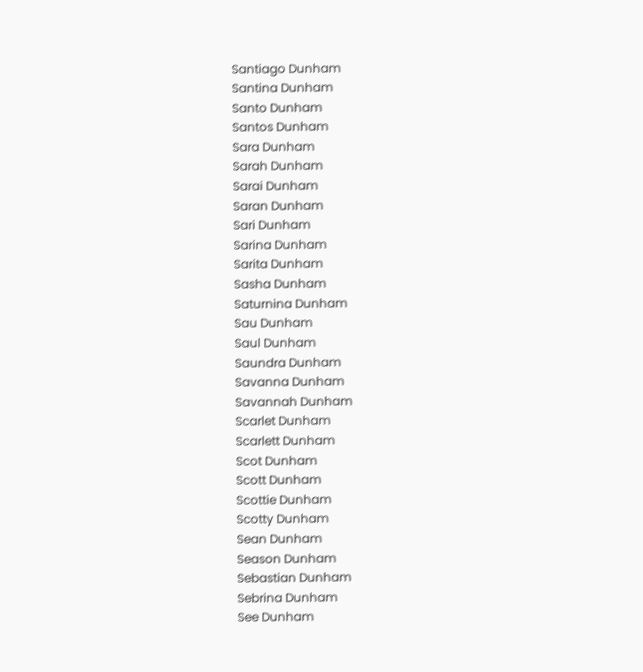Santiago Dunham
Santina Dunham
Santo Dunham
Santos Dunham
Sara Dunham
Sarah Dunham
Sarai Dunham
Saran Dunham
Sari Dunham
Sarina Dunham
Sarita Dunham
Sasha Dunham
Saturnina Dunham
Sau Dunham
Saul Dunham
Saundra Dunham
Savanna Dunham
Savannah Dunham
Scarlet Dunham
Scarlett Dunham
Scot Dunham
Scott Dunham
Scottie Dunham
Scotty Dunham
Sean Dunham
Season Dunham
Sebastian Dunham
Sebrina Dunham
See Dunham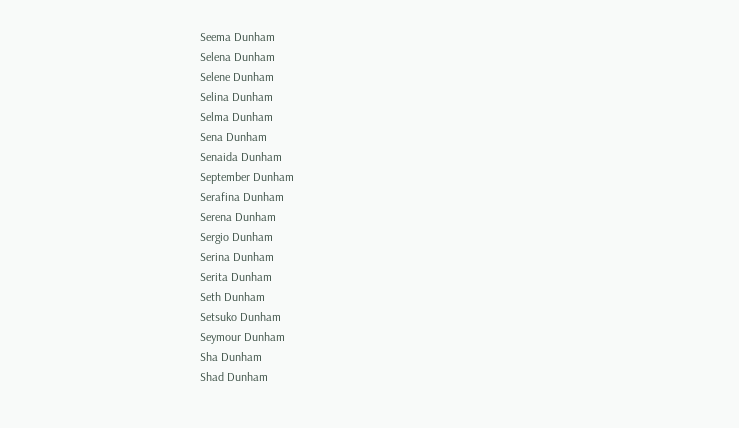Seema Dunham
Selena Dunham
Selene Dunham
Selina Dunham
Selma Dunham
Sena Dunham
Senaida Dunham
September Dunham
Serafina Dunham
Serena Dunham
Sergio Dunham
Serina Dunham
Serita Dunham
Seth Dunham
Setsuko Dunham
Seymour Dunham
Sha Dunham
Shad Dunham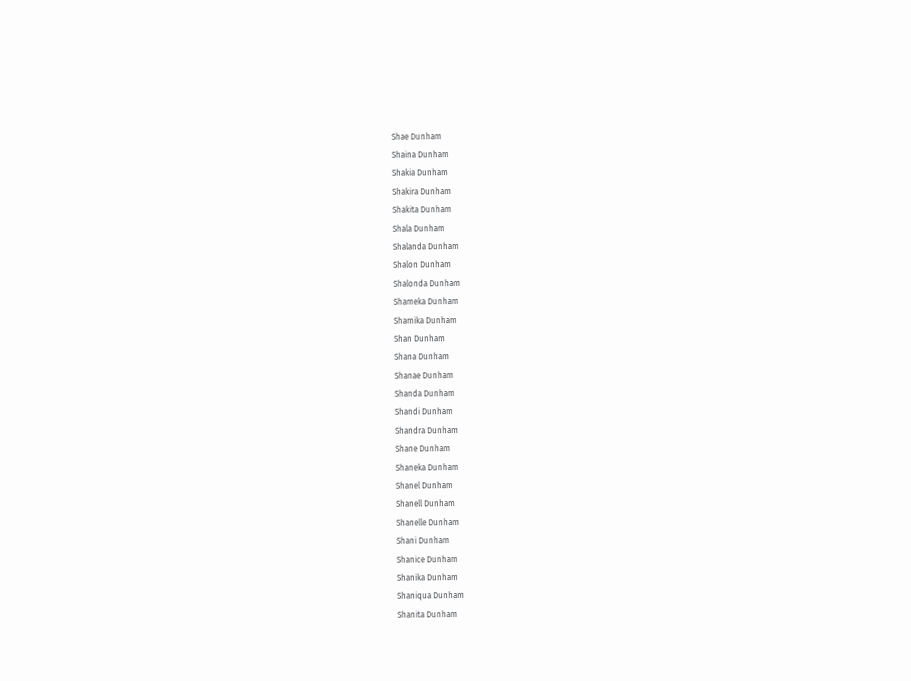Shae Dunham
Shaina Dunham
Shakia Dunham
Shakira Dunham
Shakita Dunham
Shala Dunham
Shalanda Dunham
Shalon Dunham
Shalonda Dunham
Shameka Dunham
Shamika Dunham
Shan Dunham
Shana Dunham
Shanae Dunham
Shanda Dunham
Shandi Dunham
Shandra Dunham
Shane Dunham
Shaneka Dunham
Shanel Dunham
Shanell Dunham
Shanelle Dunham
Shani Dunham
Shanice Dunham
Shanika Dunham
Shaniqua Dunham
Shanita Dunham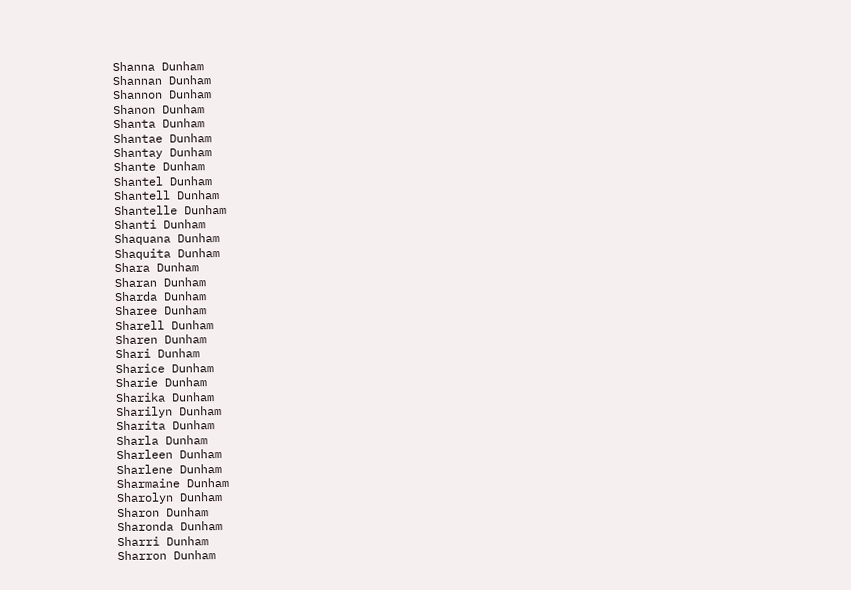Shanna Dunham
Shannan Dunham
Shannon Dunham
Shanon Dunham
Shanta Dunham
Shantae Dunham
Shantay Dunham
Shante Dunham
Shantel Dunham
Shantell Dunham
Shantelle Dunham
Shanti Dunham
Shaquana Dunham
Shaquita Dunham
Shara Dunham
Sharan Dunham
Sharda Dunham
Sharee Dunham
Sharell Dunham
Sharen Dunham
Shari Dunham
Sharice Dunham
Sharie Dunham
Sharika Dunham
Sharilyn Dunham
Sharita Dunham
Sharla Dunham
Sharleen Dunham
Sharlene Dunham
Sharmaine Dunham
Sharolyn Dunham
Sharon Dunham
Sharonda Dunham
Sharri Dunham
Sharron Dunham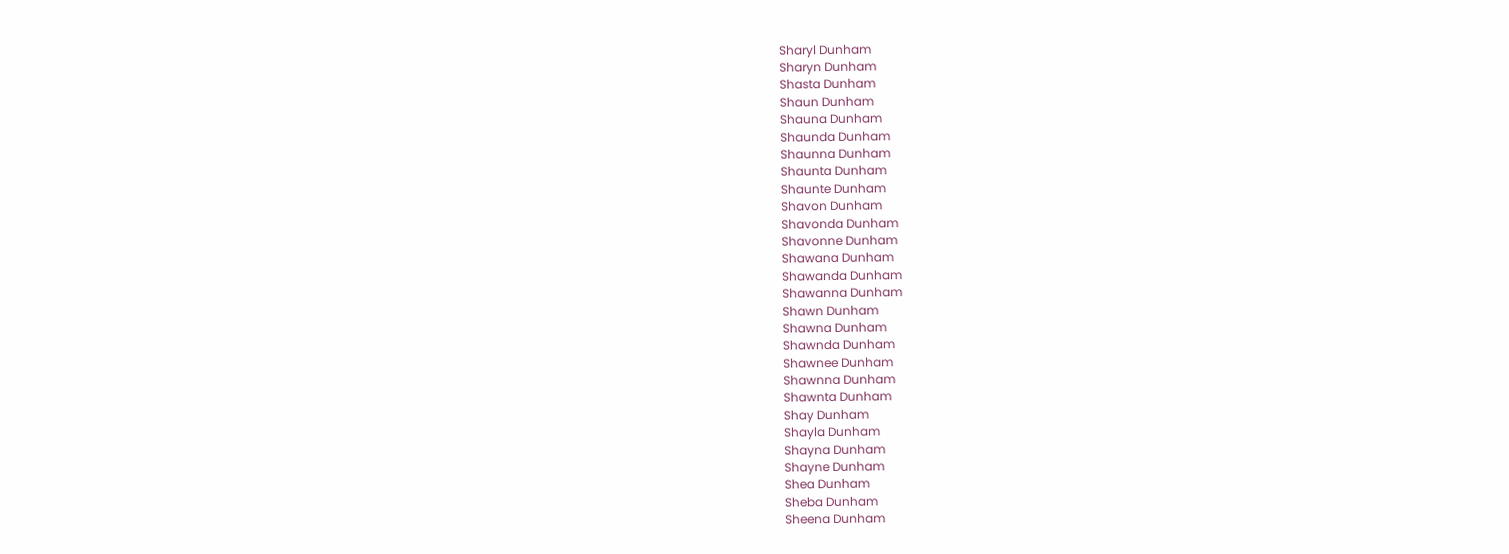Sharyl Dunham
Sharyn Dunham
Shasta Dunham
Shaun Dunham
Shauna Dunham
Shaunda Dunham
Shaunna Dunham
Shaunta Dunham
Shaunte Dunham
Shavon Dunham
Shavonda Dunham
Shavonne Dunham
Shawana Dunham
Shawanda Dunham
Shawanna Dunham
Shawn Dunham
Shawna Dunham
Shawnda Dunham
Shawnee Dunham
Shawnna Dunham
Shawnta Dunham
Shay Dunham
Shayla Dunham
Shayna Dunham
Shayne Dunham
Shea Dunham
Sheba Dunham
Sheena Dunham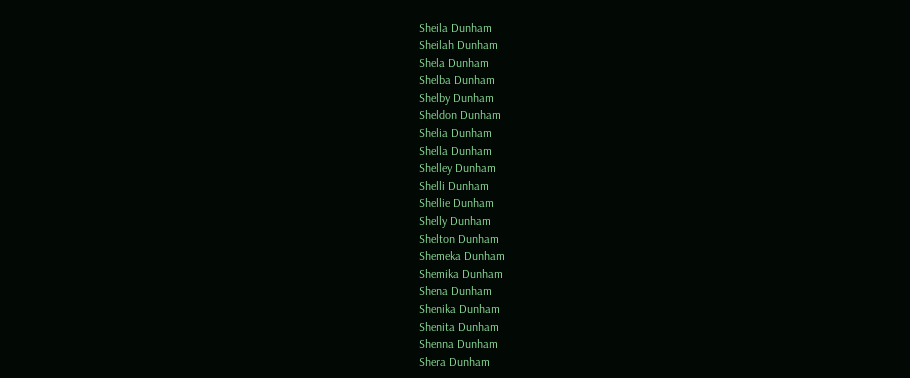Sheila Dunham
Sheilah Dunham
Shela Dunham
Shelba Dunham
Shelby Dunham
Sheldon Dunham
Shelia Dunham
Shella Dunham
Shelley Dunham
Shelli Dunham
Shellie Dunham
Shelly Dunham
Shelton Dunham
Shemeka Dunham
Shemika Dunham
Shena Dunham
Shenika Dunham
Shenita Dunham
Shenna Dunham
Shera Dunham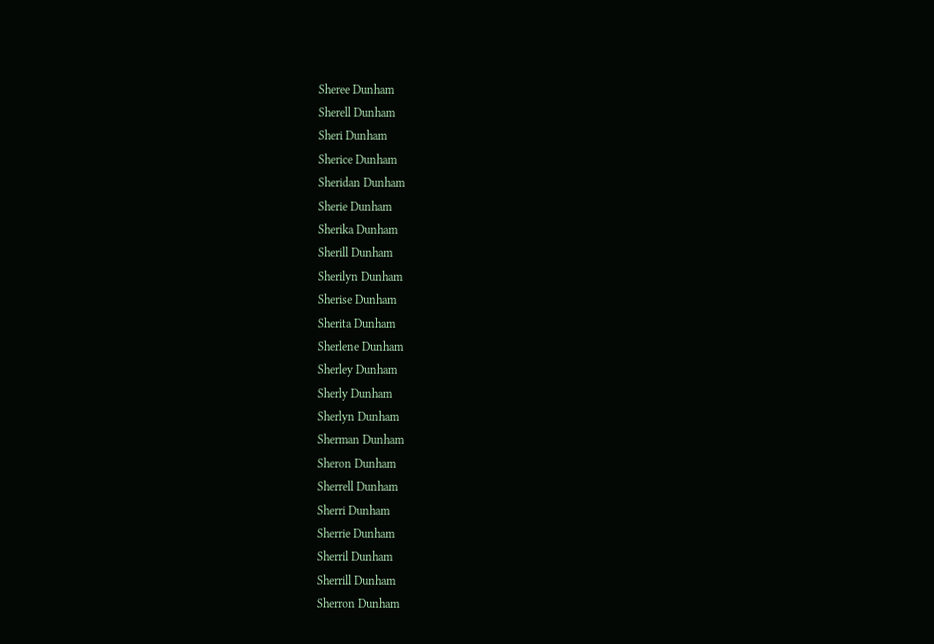Sheree Dunham
Sherell Dunham
Sheri Dunham
Sherice Dunham
Sheridan Dunham
Sherie Dunham
Sherika Dunham
Sherill Dunham
Sherilyn Dunham
Sherise Dunham
Sherita Dunham
Sherlene Dunham
Sherley Dunham
Sherly Dunham
Sherlyn Dunham
Sherman Dunham
Sheron Dunham
Sherrell Dunham
Sherri Dunham
Sherrie Dunham
Sherril Dunham
Sherrill Dunham
Sherron Dunham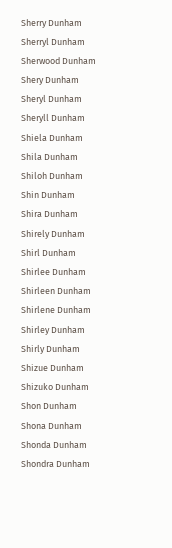Sherry Dunham
Sherryl Dunham
Sherwood Dunham
Shery Dunham
Sheryl Dunham
Sheryll Dunham
Shiela Dunham
Shila Dunham
Shiloh Dunham
Shin Dunham
Shira Dunham
Shirely Dunham
Shirl Dunham
Shirlee Dunham
Shirleen Dunham
Shirlene Dunham
Shirley Dunham
Shirly Dunham
Shizue Dunham
Shizuko Dunham
Shon Dunham
Shona Dunham
Shonda Dunham
Shondra Dunham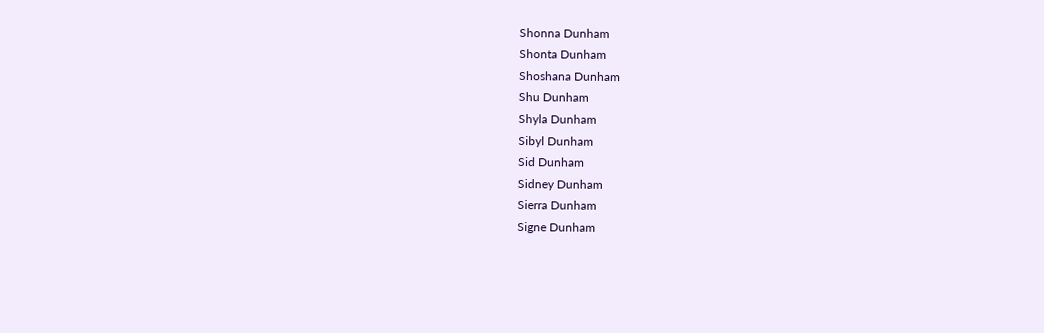Shonna Dunham
Shonta Dunham
Shoshana Dunham
Shu Dunham
Shyla Dunham
Sibyl Dunham
Sid Dunham
Sidney Dunham
Sierra Dunham
Signe Dunham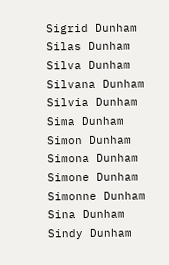Sigrid Dunham
Silas Dunham
Silva Dunham
Silvana Dunham
Silvia Dunham
Sima Dunham
Simon Dunham
Simona Dunham
Simone Dunham
Simonne Dunham
Sina Dunham
Sindy Dunham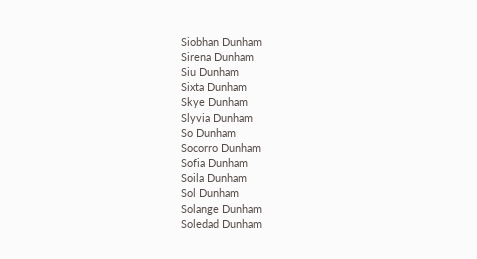Siobhan Dunham
Sirena Dunham
Siu Dunham
Sixta Dunham
Skye Dunham
Slyvia Dunham
So Dunham
Socorro Dunham
Sofia Dunham
Soila Dunham
Sol Dunham
Solange Dunham
Soledad Dunham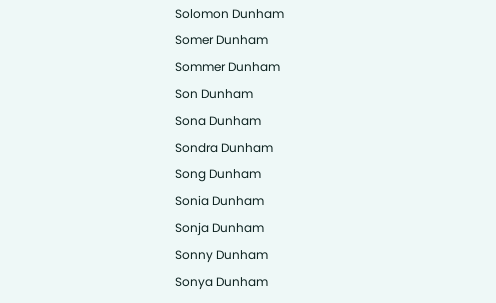Solomon Dunham
Somer Dunham
Sommer Dunham
Son Dunham
Sona Dunham
Sondra Dunham
Song Dunham
Sonia Dunham
Sonja Dunham
Sonny Dunham
Sonya Dunham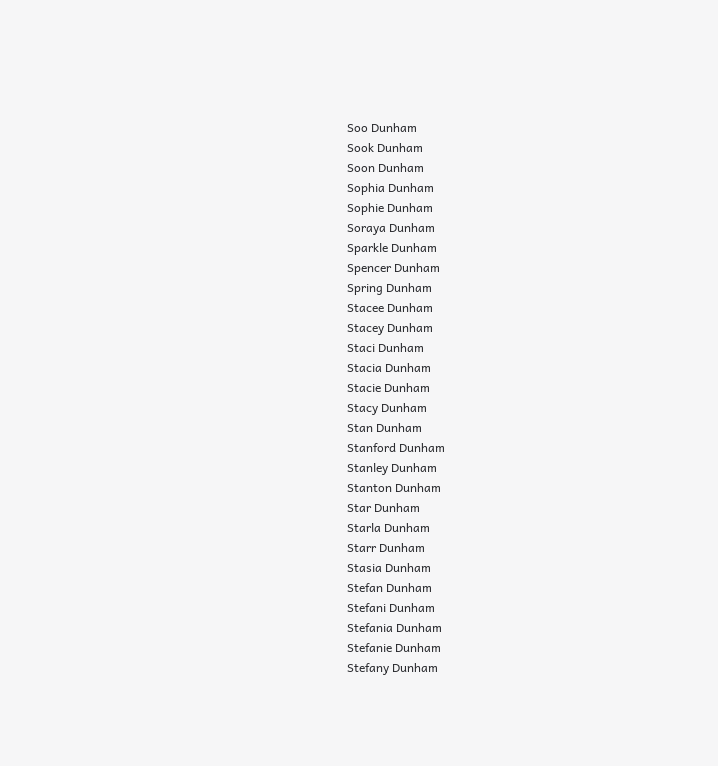Soo Dunham
Sook Dunham
Soon Dunham
Sophia Dunham
Sophie Dunham
Soraya Dunham
Sparkle Dunham
Spencer Dunham
Spring Dunham
Stacee Dunham
Stacey Dunham
Staci Dunham
Stacia Dunham
Stacie Dunham
Stacy Dunham
Stan Dunham
Stanford Dunham
Stanley Dunham
Stanton Dunham
Star Dunham
Starla Dunham
Starr Dunham
Stasia Dunham
Stefan Dunham
Stefani Dunham
Stefania Dunham
Stefanie Dunham
Stefany Dunham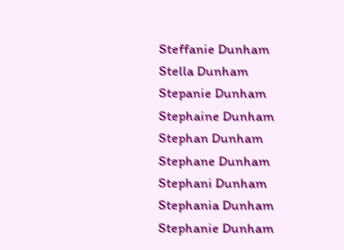Steffanie Dunham
Stella Dunham
Stepanie Dunham
Stephaine Dunham
Stephan Dunham
Stephane Dunham
Stephani Dunham
Stephania Dunham
Stephanie Dunham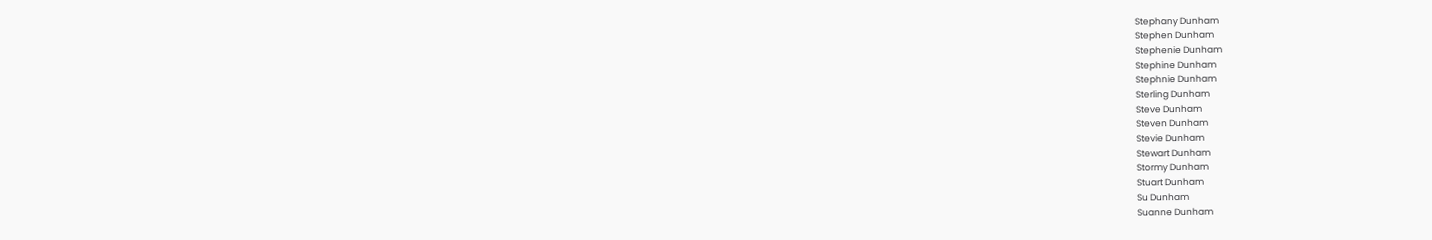Stephany Dunham
Stephen Dunham
Stephenie Dunham
Stephine Dunham
Stephnie Dunham
Sterling Dunham
Steve Dunham
Steven Dunham
Stevie Dunham
Stewart Dunham
Stormy Dunham
Stuart Dunham
Su Dunham
Suanne Dunham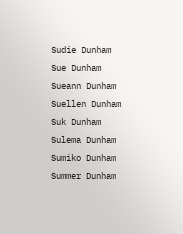Sudie Dunham
Sue Dunham
Sueann Dunham
Suellen Dunham
Suk Dunham
Sulema Dunham
Sumiko Dunham
Summer Dunham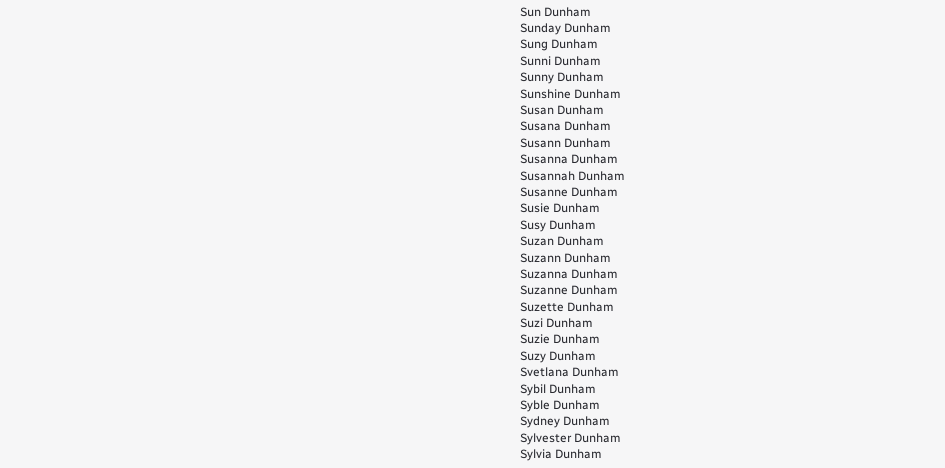Sun Dunham
Sunday Dunham
Sung Dunham
Sunni Dunham
Sunny Dunham
Sunshine Dunham
Susan Dunham
Susana Dunham
Susann Dunham
Susanna Dunham
Susannah Dunham
Susanne Dunham
Susie Dunham
Susy Dunham
Suzan Dunham
Suzann Dunham
Suzanna Dunham
Suzanne Dunham
Suzette Dunham
Suzi Dunham
Suzie Dunham
Suzy Dunham
Svetlana Dunham
Sybil Dunham
Syble Dunham
Sydney Dunham
Sylvester Dunham
Sylvia Dunham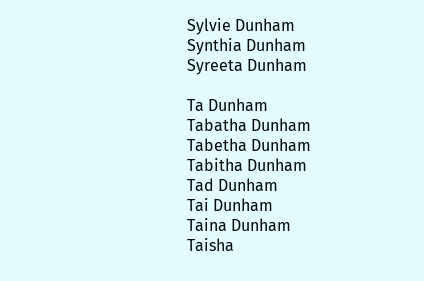Sylvie Dunham
Synthia Dunham
Syreeta Dunham

Ta Dunham
Tabatha Dunham
Tabetha Dunham
Tabitha Dunham
Tad Dunham
Tai Dunham
Taina Dunham
Taisha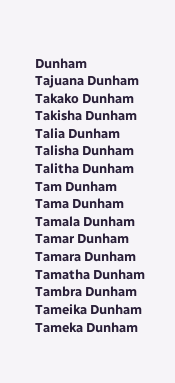Dunham
Tajuana Dunham
Takako Dunham
Takisha Dunham
Talia Dunham
Talisha Dunham
Talitha Dunham
Tam Dunham
Tama Dunham
Tamala Dunham
Tamar Dunham
Tamara Dunham
Tamatha Dunham
Tambra Dunham
Tameika Dunham
Tameka Dunham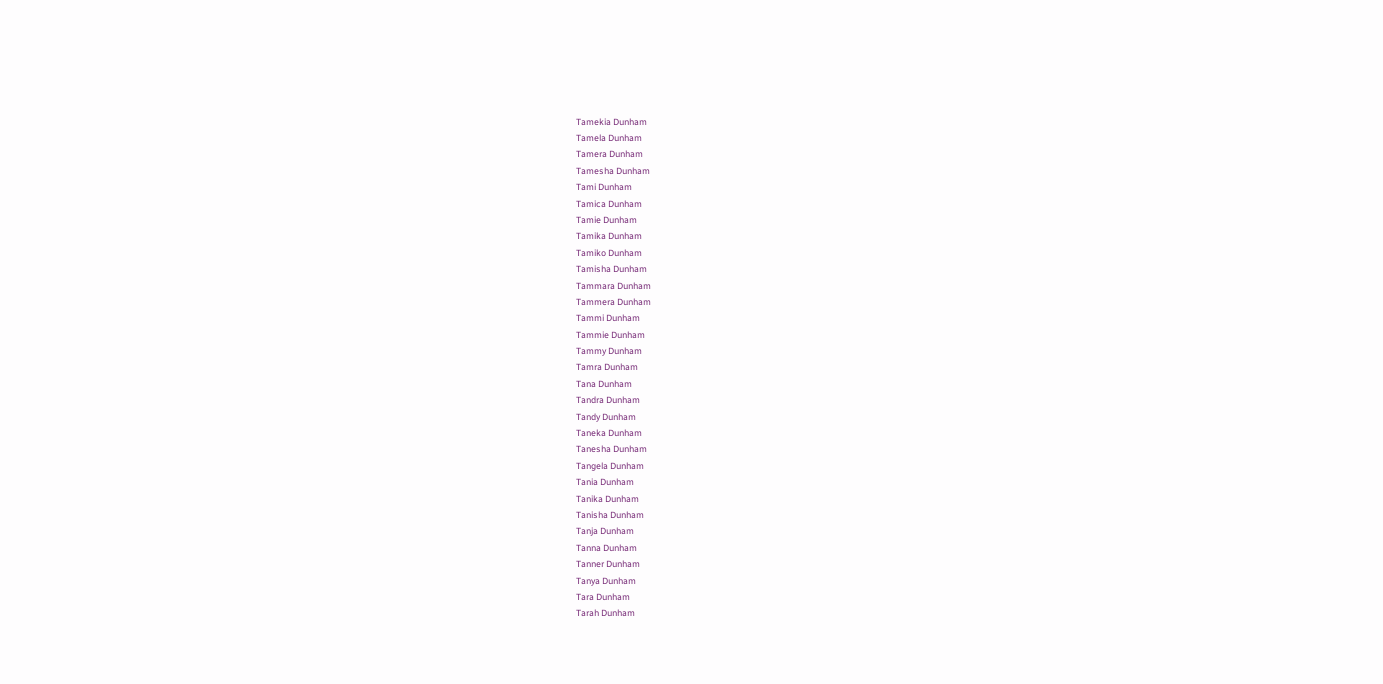Tamekia Dunham
Tamela Dunham
Tamera Dunham
Tamesha Dunham
Tami Dunham
Tamica Dunham
Tamie Dunham
Tamika Dunham
Tamiko Dunham
Tamisha Dunham
Tammara Dunham
Tammera Dunham
Tammi Dunham
Tammie Dunham
Tammy Dunham
Tamra Dunham
Tana Dunham
Tandra Dunham
Tandy Dunham
Taneka Dunham
Tanesha Dunham
Tangela Dunham
Tania Dunham
Tanika Dunham
Tanisha Dunham
Tanja Dunham
Tanna Dunham
Tanner Dunham
Tanya Dunham
Tara Dunham
Tarah Dunham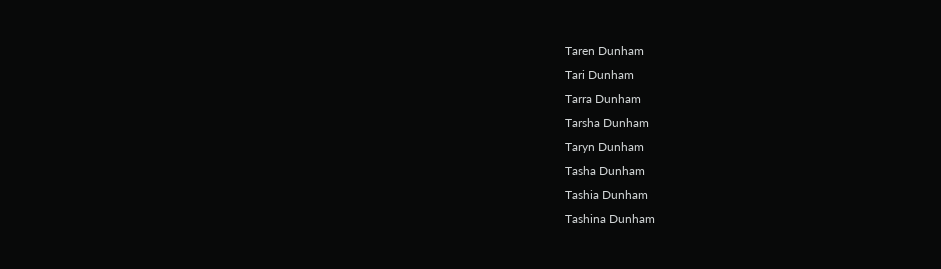Taren Dunham
Tari Dunham
Tarra Dunham
Tarsha Dunham
Taryn Dunham
Tasha Dunham
Tashia Dunham
Tashina Dunham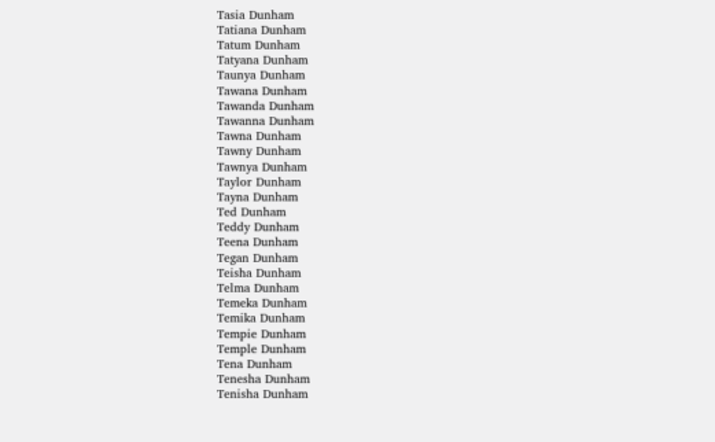Tasia Dunham
Tatiana Dunham
Tatum Dunham
Tatyana Dunham
Taunya Dunham
Tawana Dunham
Tawanda Dunham
Tawanna Dunham
Tawna Dunham
Tawny Dunham
Tawnya Dunham
Taylor Dunham
Tayna Dunham
Ted Dunham
Teddy Dunham
Teena Dunham
Tegan Dunham
Teisha Dunham
Telma Dunham
Temeka Dunham
Temika Dunham
Tempie Dunham
Temple Dunham
Tena Dunham
Tenesha Dunham
Tenisha Dunham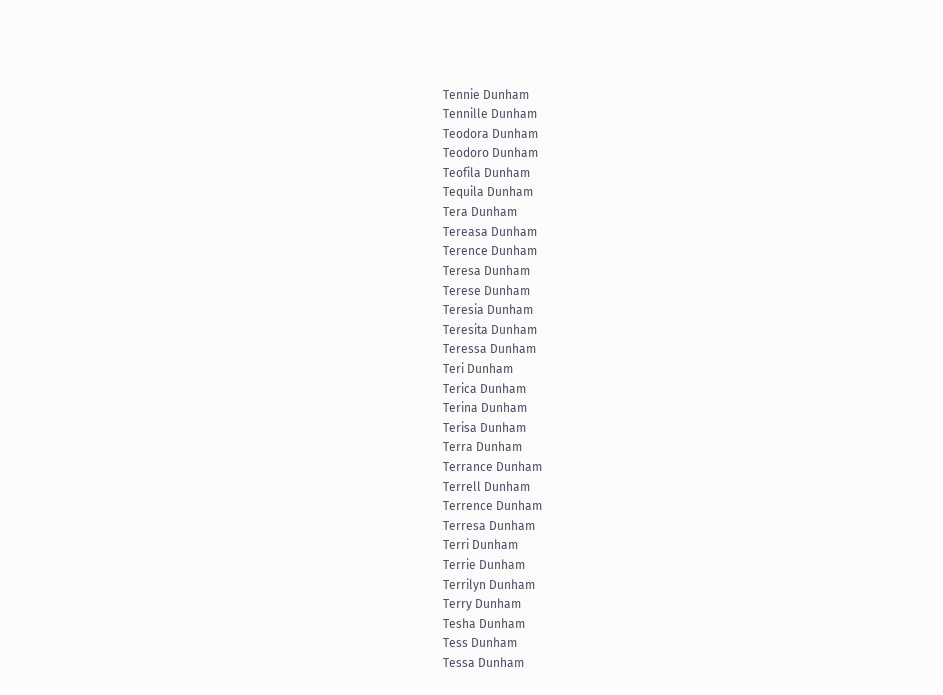Tennie Dunham
Tennille Dunham
Teodora Dunham
Teodoro Dunham
Teofila Dunham
Tequila Dunham
Tera Dunham
Tereasa Dunham
Terence Dunham
Teresa Dunham
Terese Dunham
Teresia Dunham
Teresita Dunham
Teressa Dunham
Teri Dunham
Terica Dunham
Terina Dunham
Terisa Dunham
Terra Dunham
Terrance Dunham
Terrell Dunham
Terrence Dunham
Terresa Dunham
Terri Dunham
Terrie Dunham
Terrilyn Dunham
Terry Dunham
Tesha Dunham
Tess Dunham
Tessa Dunham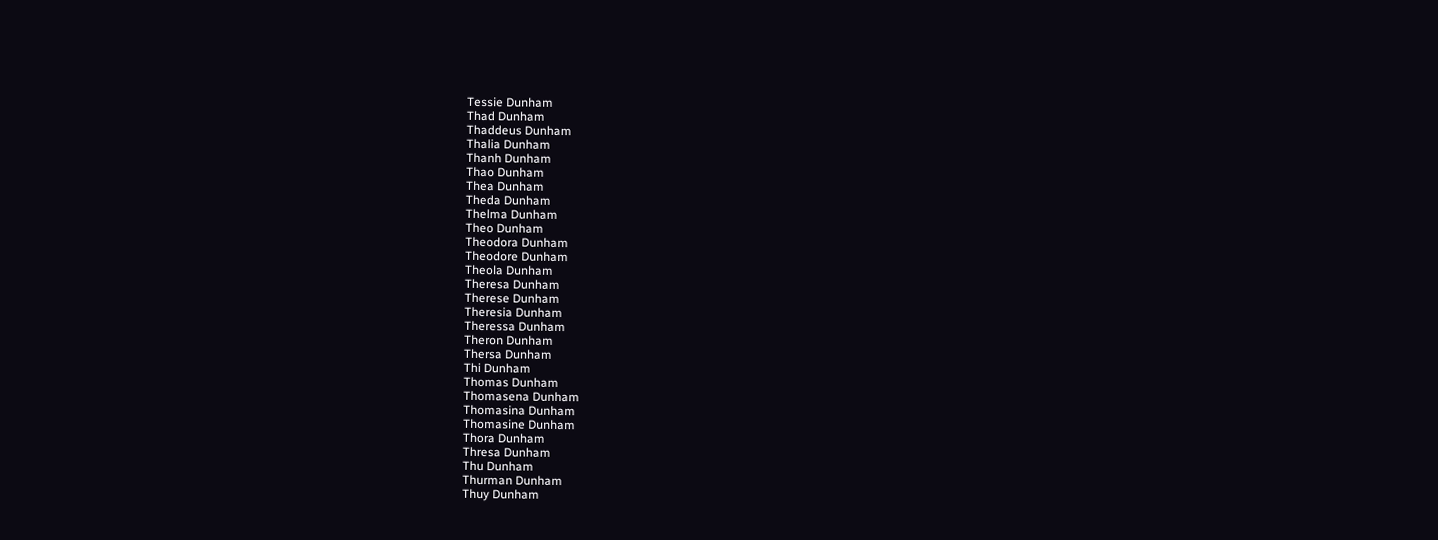Tessie Dunham
Thad Dunham
Thaddeus Dunham
Thalia Dunham
Thanh Dunham
Thao Dunham
Thea Dunham
Theda Dunham
Thelma Dunham
Theo Dunham
Theodora Dunham
Theodore Dunham
Theola Dunham
Theresa Dunham
Therese Dunham
Theresia Dunham
Theressa Dunham
Theron Dunham
Thersa Dunham
Thi Dunham
Thomas Dunham
Thomasena Dunham
Thomasina Dunham
Thomasine Dunham
Thora Dunham
Thresa Dunham
Thu Dunham
Thurman Dunham
Thuy Dunham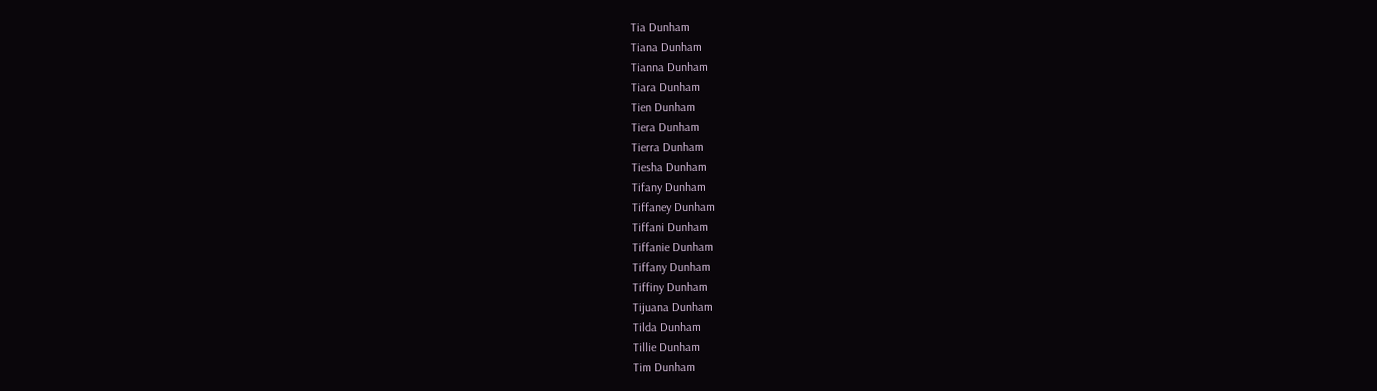Tia Dunham
Tiana Dunham
Tianna Dunham
Tiara Dunham
Tien Dunham
Tiera Dunham
Tierra Dunham
Tiesha Dunham
Tifany Dunham
Tiffaney Dunham
Tiffani Dunham
Tiffanie Dunham
Tiffany Dunham
Tiffiny Dunham
Tijuana Dunham
Tilda Dunham
Tillie Dunham
Tim Dunham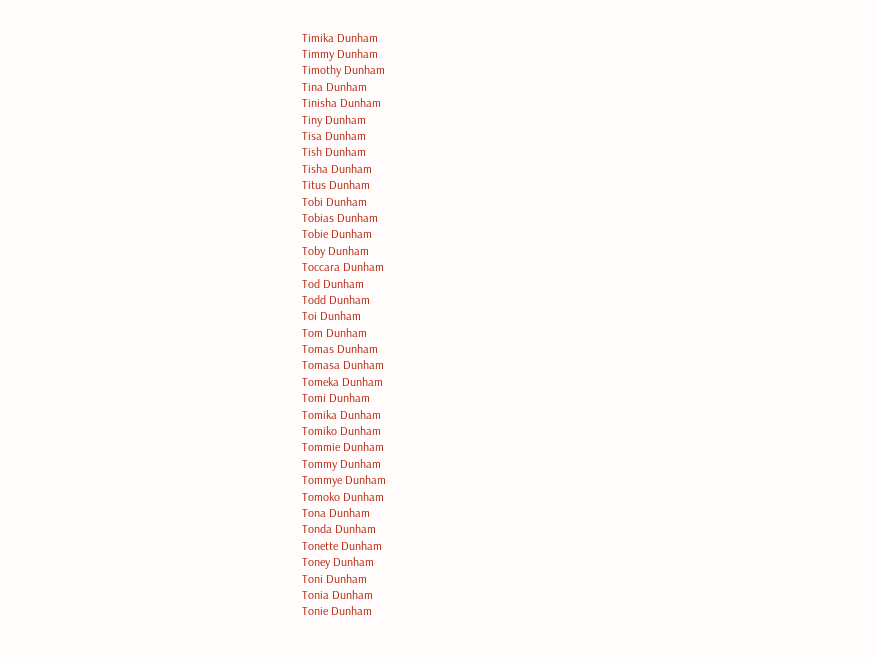Timika Dunham
Timmy Dunham
Timothy Dunham
Tina Dunham
Tinisha Dunham
Tiny Dunham
Tisa Dunham
Tish Dunham
Tisha Dunham
Titus Dunham
Tobi Dunham
Tobias Dunham
Tobie Dunham
Toby Dunham
Toccara Dunham
Tod Dunham
Todd Dunham
Toi Dunham
Tom Dunham
Tomas Dunham
Tomasa Dunham
Tomeka Dunham
Tomi Dunham
Tomika Dunham
Tomiko Dunham
Tommie Dunham
Tommy Dunham
Tommye Dunham
Tomoko Dunham
Tona Dunham
Tonda Dunham
Tonette Dunham
Toney Dunham
Toni Dunham
Tonia Dunham
Tonie Dunham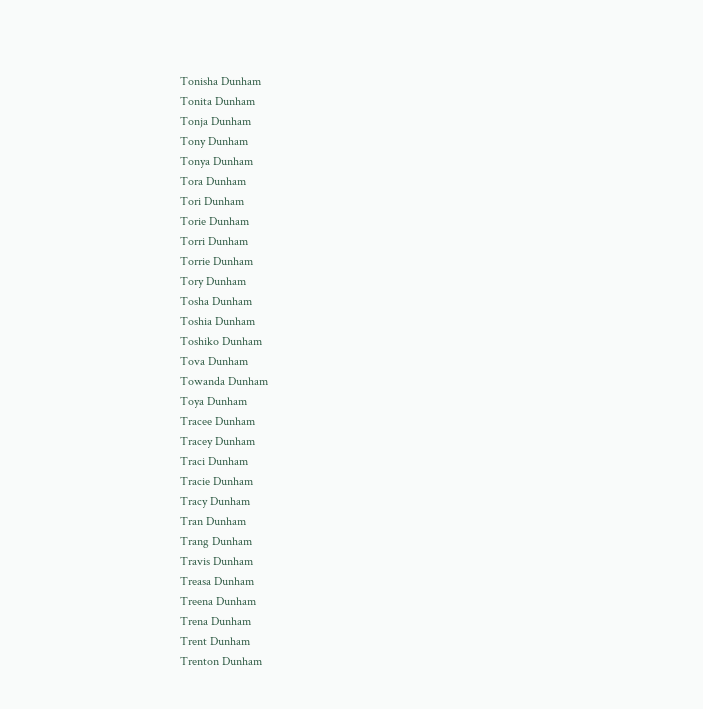Tonisha Dunham
Tonita Dunham
Tonja Dunham
Tony Dunham
Tonya Dunham
Tora Dunham
Tori Dunham
Torie Dunham
Torri Dunham
Torrie Dunham
Tory Dunham
Tosha Dunham
Toshia Dunham
Toshiko Dunham
Tova Dunham
Towanda Dunham
Toya Dunham
Tracee Dunham
Tracey Dunham
Traci Dunham
Tracie Dunham
Tracy Dunham
Tran Dunham
Trang Dunham
Travis Dunham
Treasa Dunham
Treena Dunham
Trena Dunham
Trent Dunham
Trenton Dunham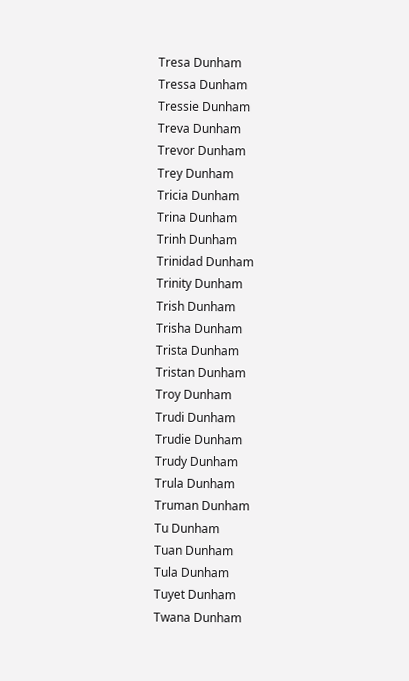Tresa Dunham
Tressa Dunham
Tressie Dunham
Treva Dunham
Trevor Dunham
Trey Dunham
Tricia Dunham
Trina Dunham
Trinh Dunham
Trinidad Dunham
Trinity Dunham
Trish Dunham
Trisha Dunham
Trista Dunham
Tristan Dunham
Troy Dunham
Trudi Dunham
Trudie Dunham
Trudy Dunham
Trula Dunham
Truman Dunham
Tu Dunham
Tuan Dunham
Tula Dunham
Tuyet Dunham
Twana Dunham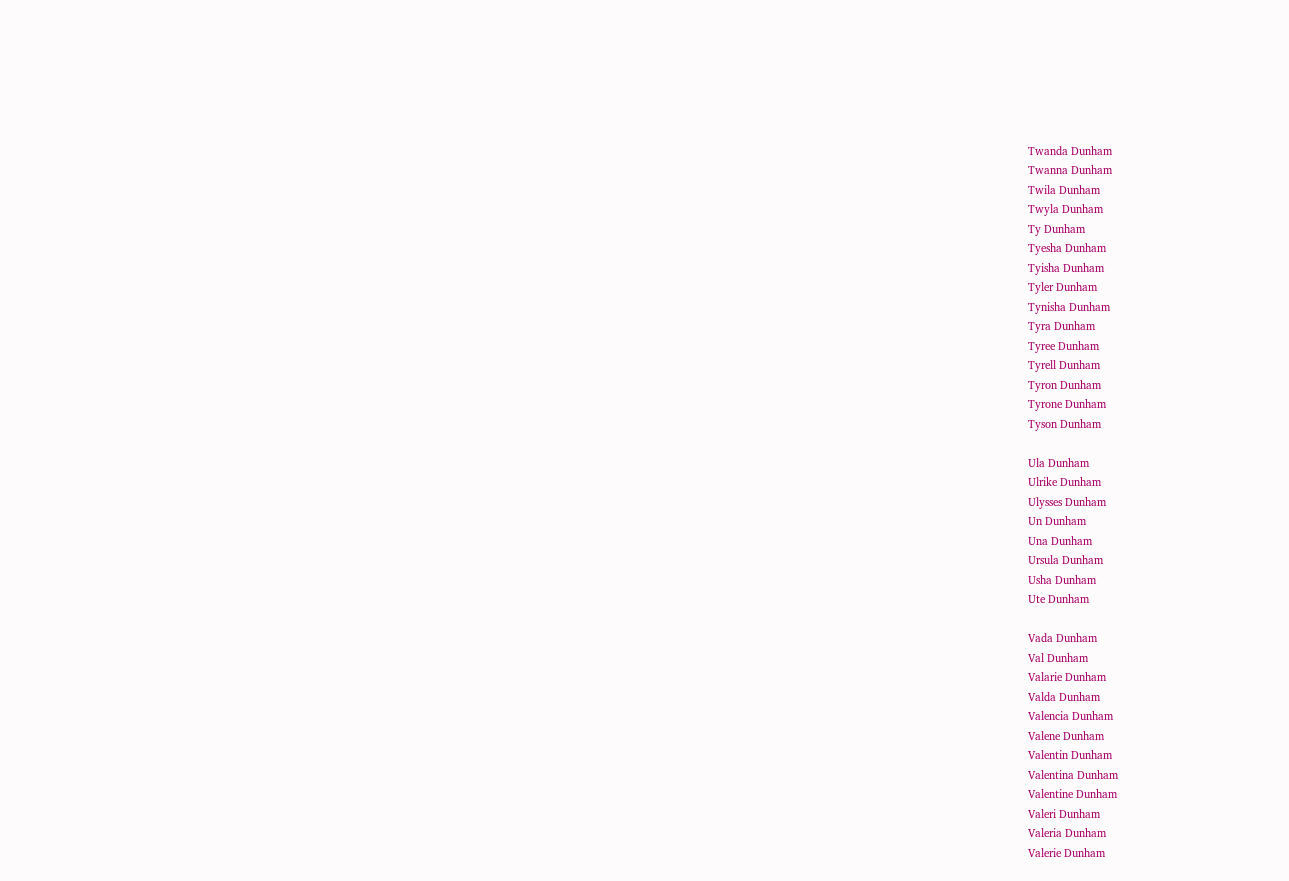Twanda Dunham
Twanna Dunham
Twila Dunham
Twyla Dunham
Ty Dunham
Tyesha Dunham
Tyisha Dunham
Tyler Dunham
Tynisha Dunham
Tyra Dunham
Tyree Dunham
Tyrell Dunham
Tyron Dunham
Tyrone Dunham
Tyson Dunham

Ula Dunham
Ulrike Dunham
Ulysses Dunham
Un Dunham
Una Dunham
Ursula Dunham
Usha Dunham
Ute Dunham

Vada Dunham
Val Dunham
Valarie Dunham
Valda Dunham
Valencia Dunham
Valene Dunham
Valentin Dunham
Valentina Dunham
Valentine Dunham
Valeri Dunham
Valeria Dunham
Valerie Dunham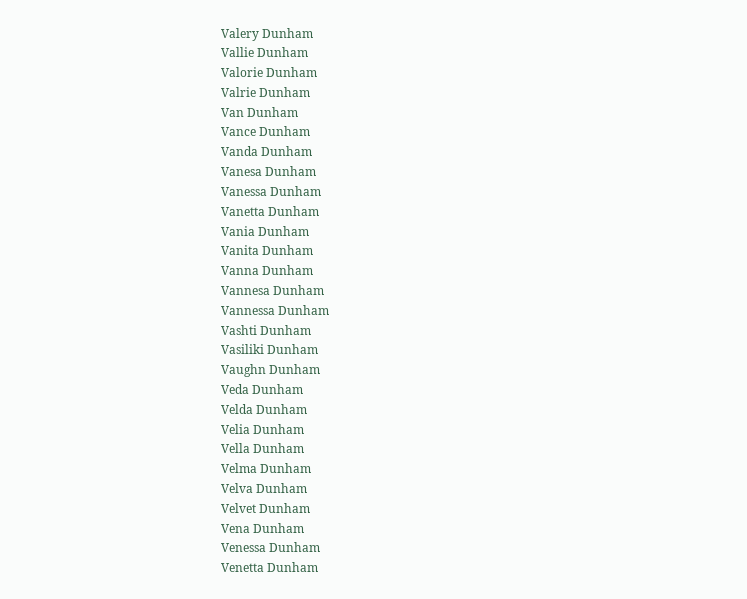Valery Dunham
Vallie Dunham
Valorie Dunham
Valrie Dunham
Van Dunham
Vance Dunham
Vanda Dunham
Vanesa Dunham
Vanessa Dunham
Vanetta Dunham
Vania Dunham
Vanita Dunham
Vanna Dunham
Vannesa Dunham
Vannessa Dunham
Vashti Dunham
Vasiliki Dunham
Vaughn Dunham
Veda Dunham
Velda Dunham
Velia Dunham
Vella Dunham
Velma Dunham
Velva Dunham
Velvet Dunham
Vena Dunham
Venessa Dunham
Venetta Dunham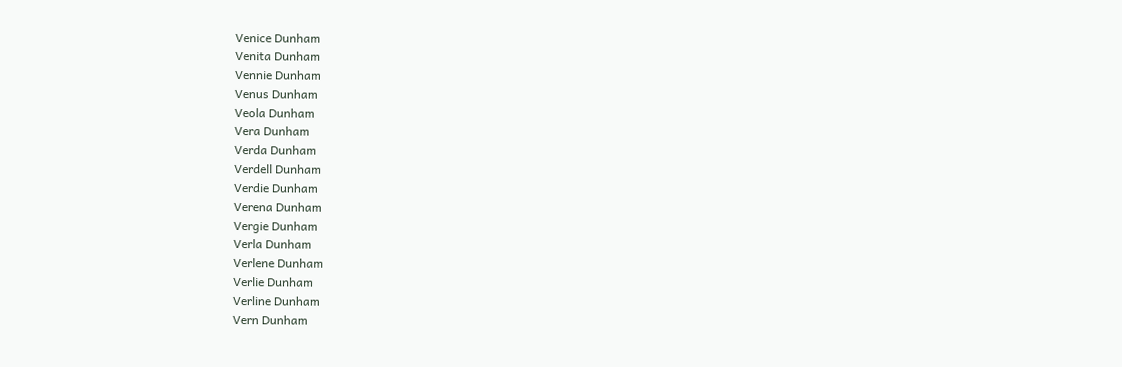Venice Dunham
Venita Dunham
Vennie Dunham
Venus Dunham
Veola Dunham
Vera Dunham
Verda Dunham
Verdell Dunham
Verdie Dunham
Verena Dunham
Vergie Dunham
Verla Dunham
Verlene Dunham
Verlie Dunham
Verline Dunham
Vern Dunham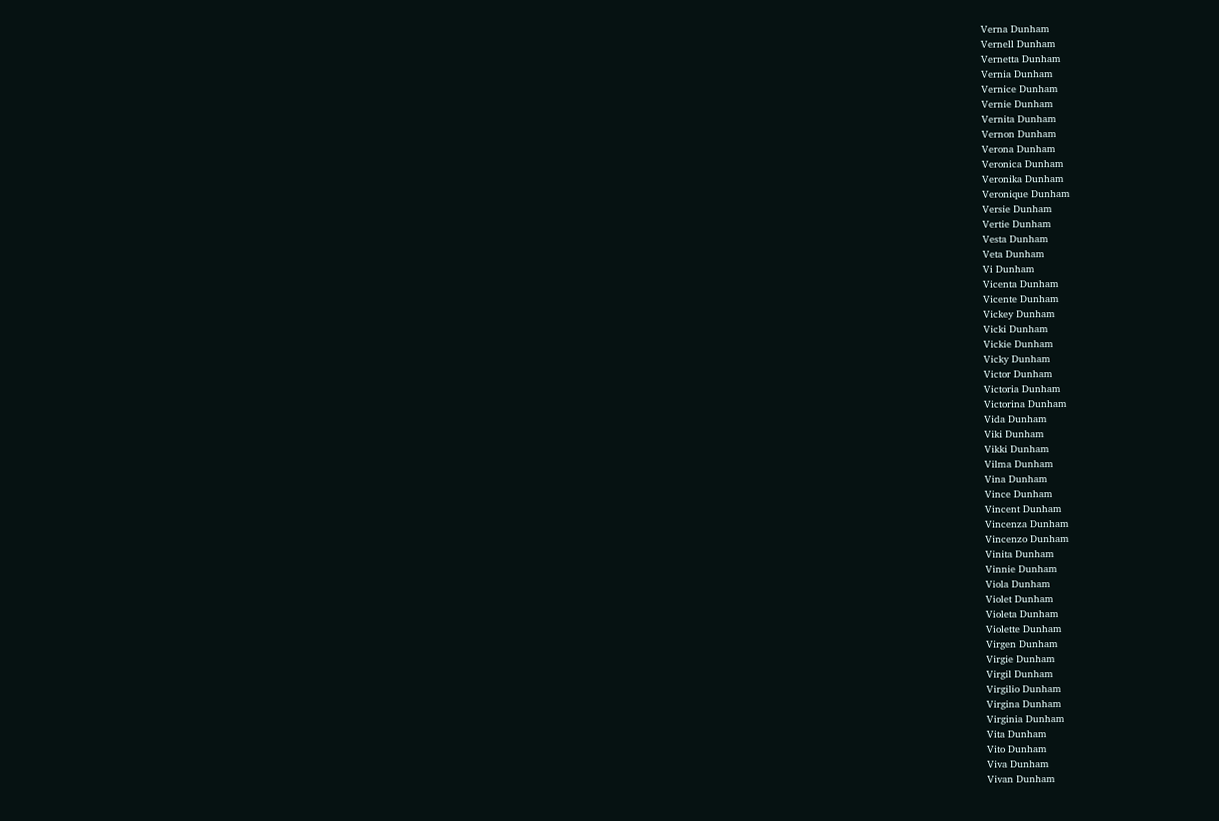Verna Dunham
Vernell Dunham
Vernetta Dunham
Vernia Dunham
Vernice Dunham
Vernie Dunham
Vernita Dunham
Vernon Dunham
Verona Dunham
Veronica Dunham
Veronika Dunham
Veronique Dunham
Versie Dunham
Vertie Dunham
Vesta Dunham
Veta Dunham
Vi Dunham
Vicenta Dunham
Vicente Dunham
Vickey Dunham
Vicki Dunham
Vickie Dunham
Vicky Dunham
Victor Dunham
Victoria Dunham
Victorina Dunham
Vida Dunham
Viki Dunham
Vikki Dunham
Vilma Dunham
Vina Dunham
Vince Dunham
Vincent Dunham
Vincenza Dunham
Vincenzo Dunham
Vinita Dunham
Vinnie Dunham
Viola Dunham
Violet Dunham
Violeta Dunham
Violette Dunham
Virgen Dunham
Virgie Dunham
Virgil Dunham
Virgilio Dunham
Virgina Dunham
Virginia Dunham
Vita Dunham
Vito Dunham
Viva Dunham
Vivan Dunham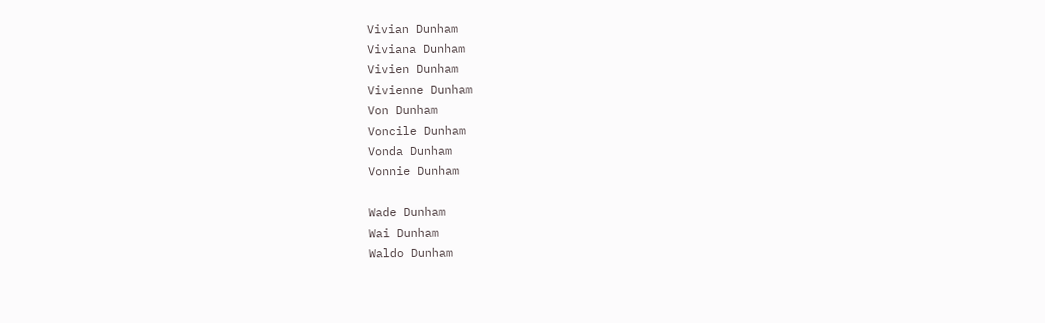Vivian Dunham
Viviana Dunham
Vivien Dunham
Vivienne Dunham
Von Dunham
Voncile Dunham
Vonda Dunham
Vonnie Dunham

Wade Dunham
Wai Dunham
Waldo Dunham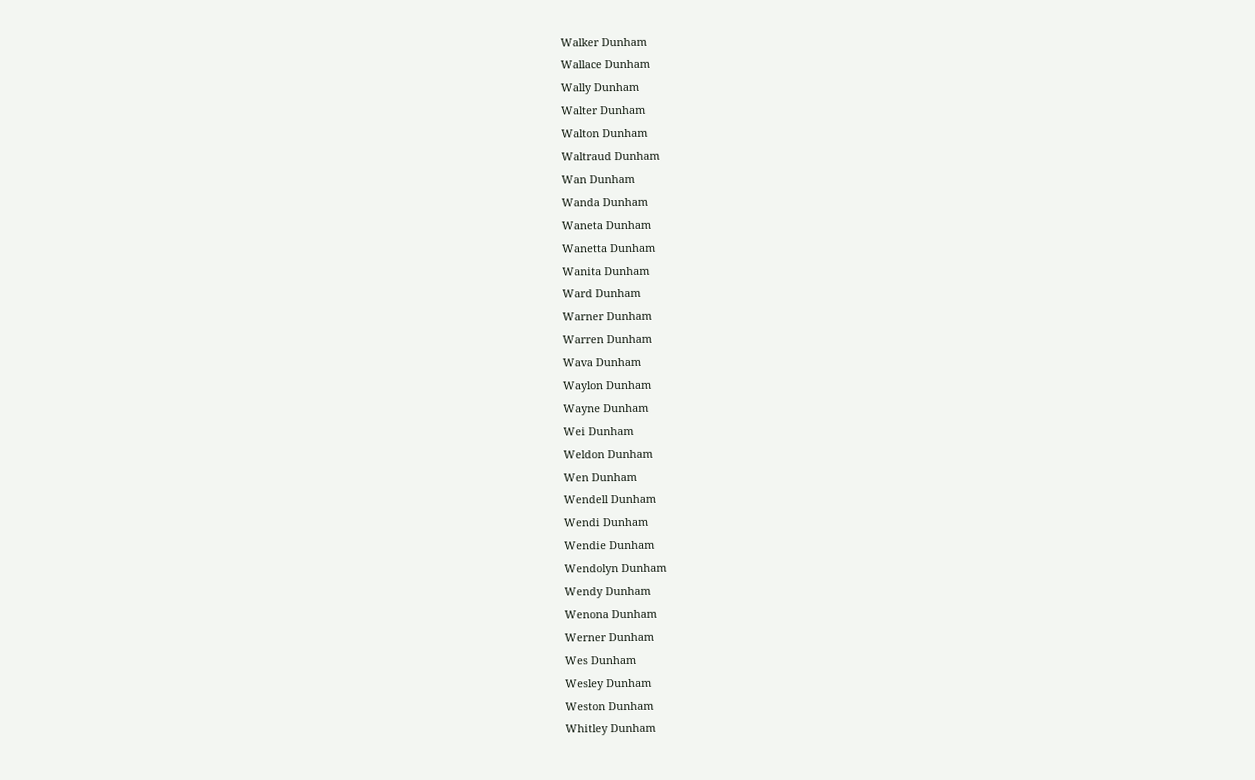Walker Dunham
Wallace Dunham
Wally Dunham
Walter Dunham
Walton Dunham
Waltraud Dunham
Wan Dunham
Wanda Dunham
Waneta Dunham
Wanetta Dunham
Wanita Dunham
Ward Dunham
Warner Dunham
Warren Dunham
Wava Dunham
Waylon Dunham
Wayne Dunham
Wei Dunham
Weldon Dunham
Wen Dunham
Wendell Dunham
Wendi Dunham
Wendie Dunham
Wendolyn Dunham
Wendy Dunham
Wenona Dunham
Werner Dunham
Wes Dunham
Wesley Dunham
Weston Dunham
Whitley Dunham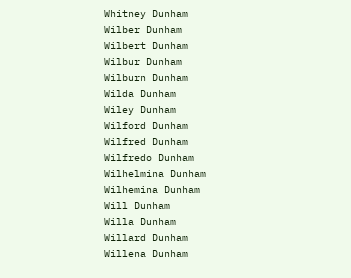Whitney Dunham
Wilber Dunham
Wilbert Dunham
Wilbur Dunham
Wilburn Dunham
Wilda Dunham
Wiley Dunham
Wilford Dunham
Wilfred Dunham
Wilfredo Dunham
Wilhelmina Dunham
Wilhemina Dunham
Will Dunham
Willa Dunham
Willard Dunham
Willena Dunham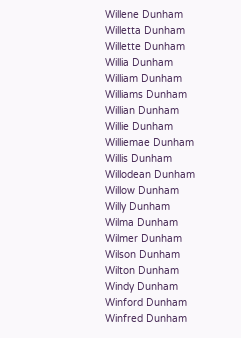Willene Dunham
Willetta Dunham
Willette Dunham
Willia Dunham
William Dunham
Williams Dunham
Willian Dunham
Willie Dunham
Williemae Dunham
Willis Dunham
Willodean Dunham
Willow Dunham
Willy Dunham
Wilma Dunham
Wilmer Dunham
Wilson Dunham
Wilton Dunham
Windy Dunham
Winford Dunham
Winfred Dunham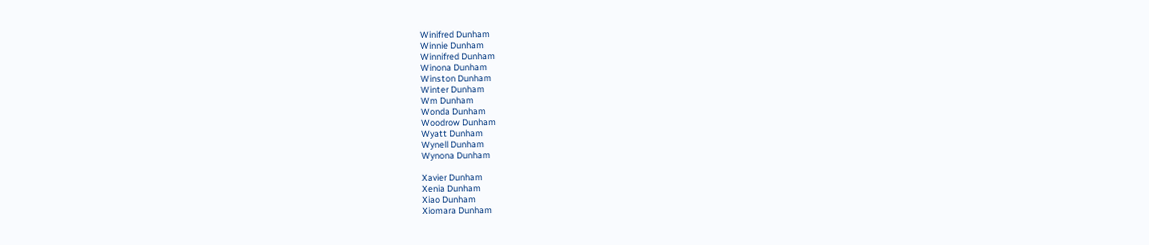Winifred Dunham
Winnie Dunham
Winnifred Dunham
Winona Dunham
Winston Dunham
Winter Dunham
Wm Dunham
Wonda Dunham
Woodrow Dunham
Wyatt Dunham
Wynell Dunham
Wynona Dunham

Xavier Dunham
Xenia Dunham
Xiao Dunham
Xiomara Dunham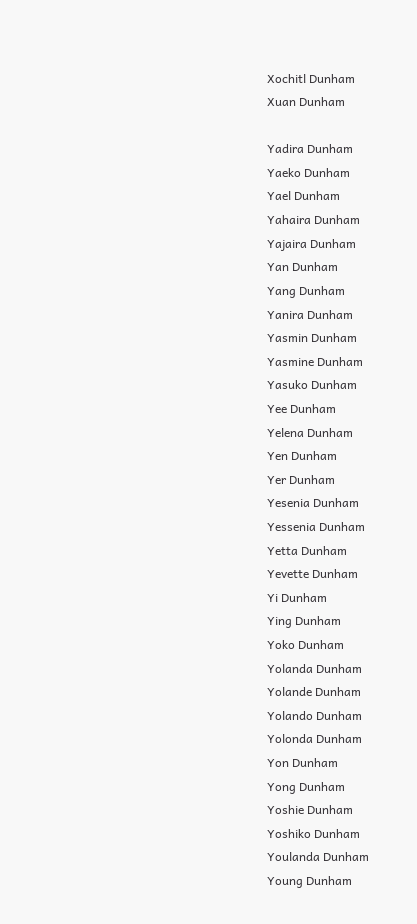Xochitl Dunham
Xuan Dunham

Yadira Dunham
Yaeko Dunham
Yael Dunham
Yahaira Dunham
Yajaira Dunham
Yan Dunham
Yang Dunham
Yanira Dunham
Yasmin Dunham
Yasmine Dunham
Yasuko Dunham
Yee Dunham
Yelena Dunham
Yen Dunham
Yer Dunham
Yesenia Dunham
Yessenia Dunham
Yetta Dunham
Yevette Dunham
Yi Dunham
Ying Dunham
Yoko Dunham
Yolanda Dunham
Yolande Dunham
Yolando Dunham
Yolonda Dunham
Yon Dunham
Yong Dunham
Yoshie Dunham
Yoshiko Dunham
Youlanda Dunham
Young Dunham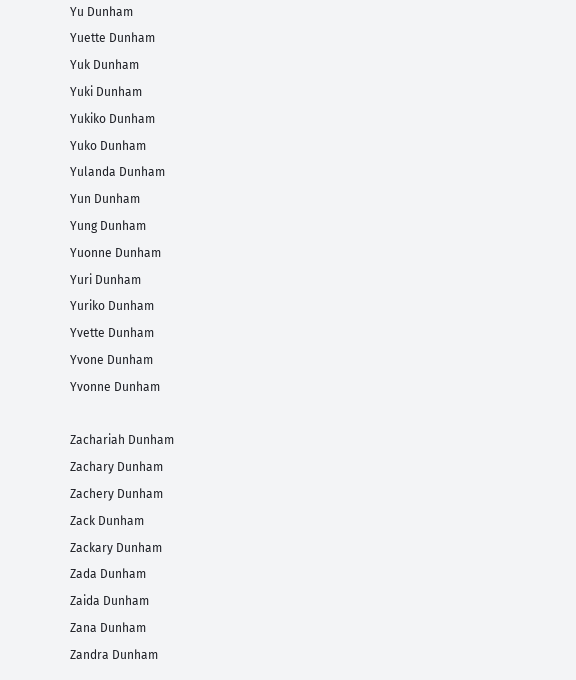Yu Dunham
Yuette Dunham
Yuk Dunham
Yuki Dunham
Yukiko Dunham
Yuko Dunham
Yulanda Dunham
Yun Dunham
Yung Dunham
Yuonne Dunham
Yuri Dunham
Yuriko Dunham
Yvette Dunham
Yvone Dunham
Yvonne Dunham

Zachariah Dunham
Zachary Dunham
Zachery Dunham
Zack Dunham
Zackary Dunham
Zada Dunham
Zaida Dunham
Zana Dunham
Zandra Dunham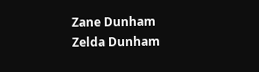Zane Dunham
Zelda Dunham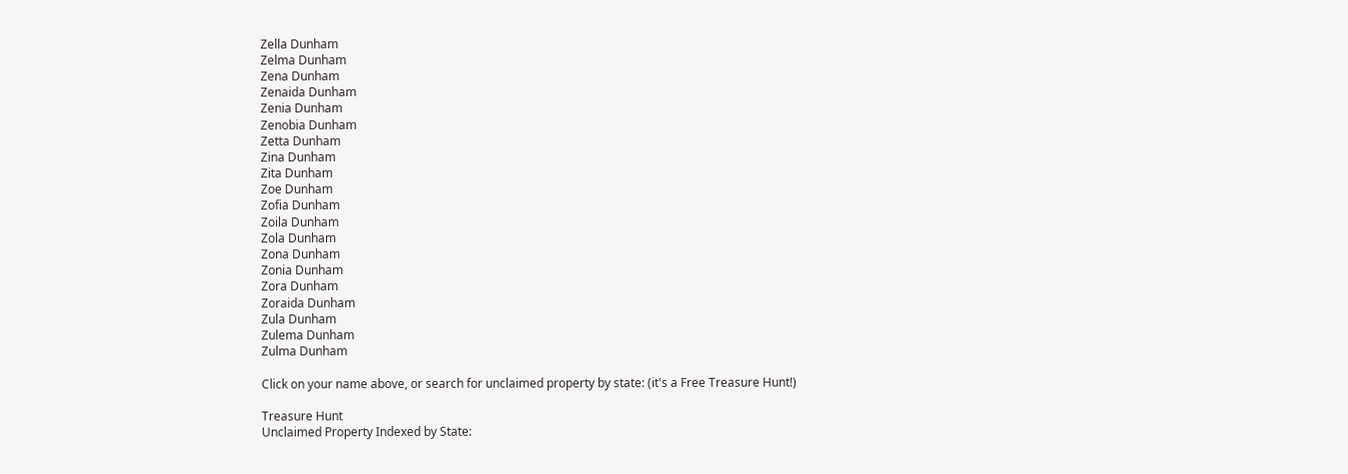Zella Dunham
Zelma Dunham
Zena Dunham
Zenaida Dunham
Zenia Dunham
Zenobia Dunham
Zetta Dunham
Zina Dunham
Zita Dunham
Zoe Dunham
Zofia Dunham
Zoila Dunham
Zola Dunham
Zona Dunham
Zonia Dunham
Zora Dunham
Zoraida Dunham
Zula Dunham
Zulema Dunham
Zulma Dunham

Click on your name above, or search for unclaimed property by state: (it's a Free Treasure Hunt!)

Treasure Hunt
Unclaimed Property Indexed by State: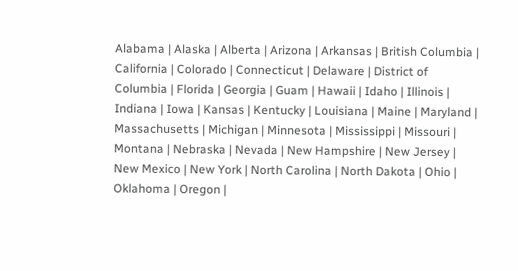Alabama | Alaska | Alberta | Arizona | Arkansas | British Columbia | California | Colorado | Connecticut | Delaware | District of Columbia | Florida | Georgia | Guam | Hawaii | Idaho | Illinois | Indiana | Iowa | Kansas | Kentucky | Louisiana | Maine | Maryland | Massachusetts | Michigan | Minnesota | Mississippi | Missouri | Montana | Nebraska | Nevada | New Hampshire | New Jersey | New Mexico | New York | North Carolina | North Dakota | Ohio | Oklahoma | Oregon |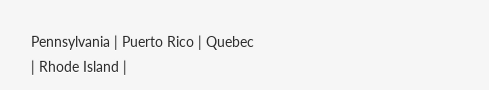Pennsylvania | Puerto Rico | Quebec | Rhode Island |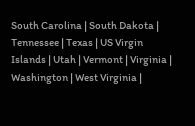South Carolina | South Dakota | Tennessee | Texas | US Virgin Islands | Utah | Vermont | Virginia | Washington | West Virginia |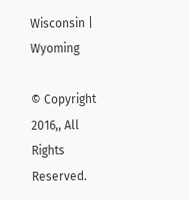Wisconsin | Wyoming

© Copyright 2016,, All Rights Reserved.